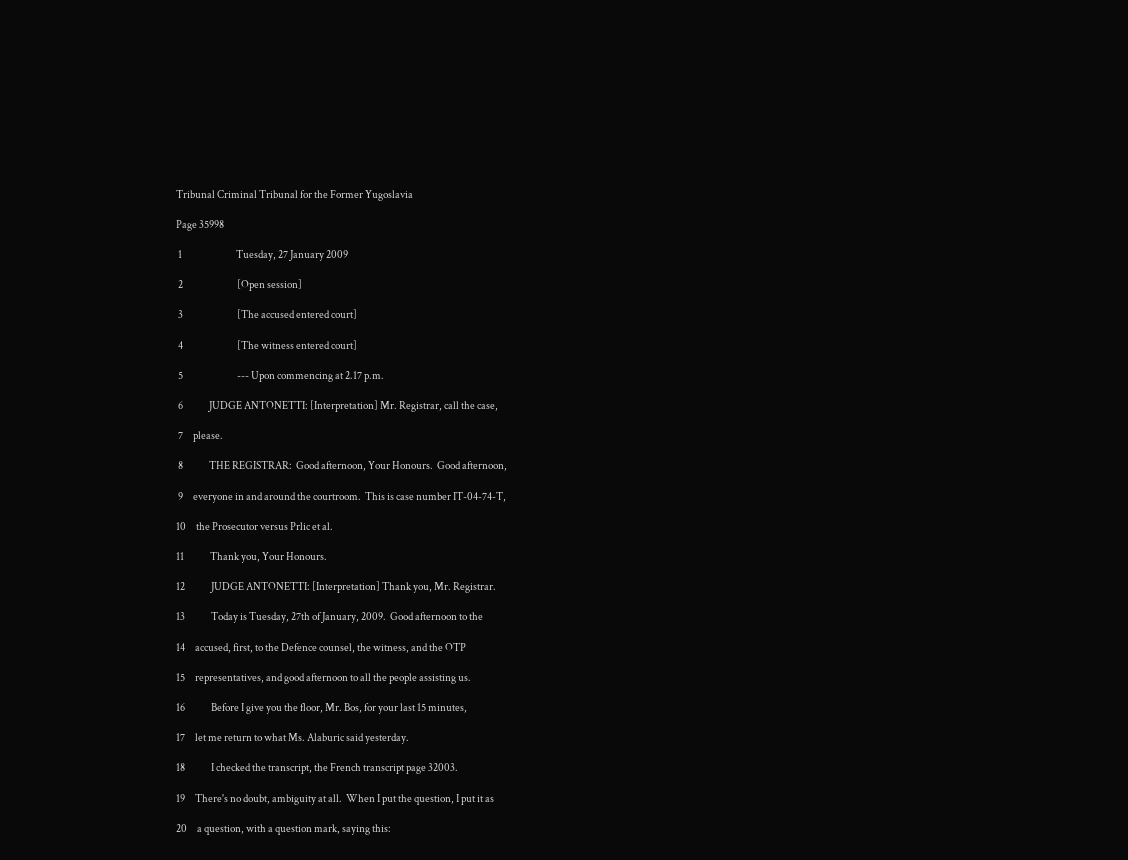Tribunal Criminal Tribunal for the Former Yugoslavia

Page 35998

 1                           Tuesday, 27 January 2009

 2                           [Open session]

 3                           [The accused entered court]

 4                           [The witness entered court]

 5                           --- Upon commencing at 2.17 p.m.

 6             JUDGE ANTONETTI: [Interpretation] Mr. Registrar, call the case,

 7     please.

 8             THE REGISTRAR:  Good afternoon, Your Honours.  Good afternoon,

 9     everyone in and around the courtroom.  This is case number IT-04-74-T,

10     the Prosecutor versus Prlic et al.

11             Thank you, Your Honours.

12             JUDGE ANTONETTI: [Interpretation] Thank you, Mr. Registrar.

13             Today is Tuesday, 27th of January, 2009.  Good afternoon to the

14     accused, first, to the Defence counsel, the witness, and the OTP

15     representatives, and good afternoon to all the people assisting us.

16             Before I give you the floor, Mr. Bos, for your last 15 minutes,

17     let me return to what Ms. Alaburic said yesterday.

18             I checked the transcript, the French transcript page 32003.

19     There's no doubt, ambiguity at all.  When I put the question, I put it as

20     a question, with a question mark, saying this: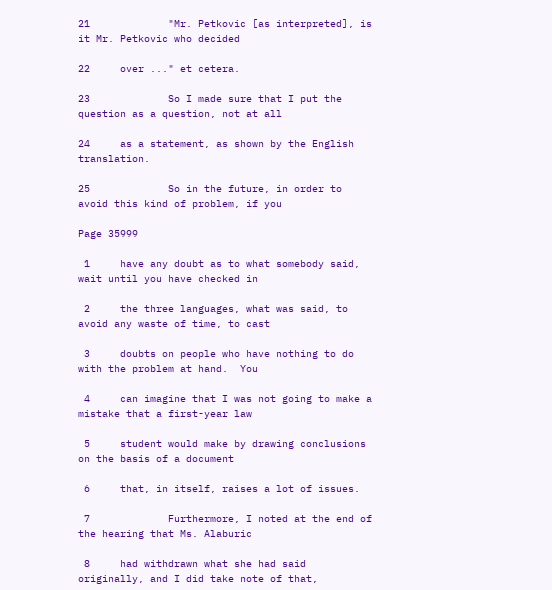21             "Mr. Petkovic [as interpreted], is it Mr. Petkovic who decided

22     over ..." et cetera.

23             So I made sure that I put the question as a question, not at all

24     as a statement, as shown by the English translation.

25             So in the future, in order to avoid this kind of problem, if you

Page 35999

 1     have any doubt as to what somebody said, wait until you have checked in

 2     the three languages, what was said, to avoid any waste of time, to cast

 3     doubts on people who have nothing to do with the problem at hand.  You

 4     can imagine that I was not going to make a mistake that a first-year law

 5     student would make by drawing conclusions on the basis of a document

 6     that, in itself, raises a lot of issues.

 7             Furthermore, I noted at the end of the hearing that Ms. Alaburic

 8     had withdrawn what she had said originally, and I did take note of that,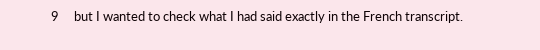9     but I wanted to check what I had said exactly in the French transcript.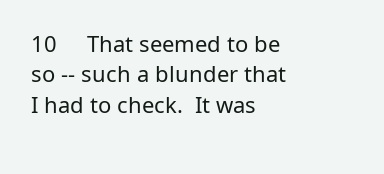10     That seemed to be so -- such a blunder that I had to check.  It was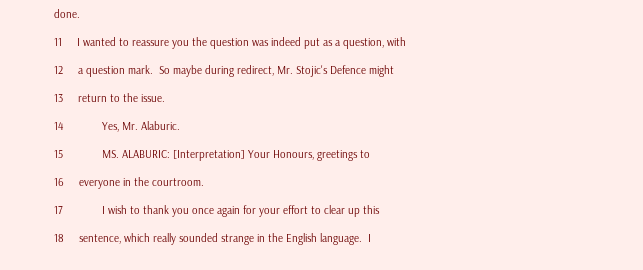done.

11     I wanted to reassure you the question was indeed put as a question, with

12     a question mark.  So maybe during redirect, Mr. Stojic's Defence might

13     return to the issue.

14             Yes, Mr. Alaburic.

15             MS. ALABURIC: [Interpretation] Your Honours, greetings to

16     everyone in the courtroom.

17             I wish to thank you once again for your effort to clear up this

18     sentence, which really sounded strange in the English language.  I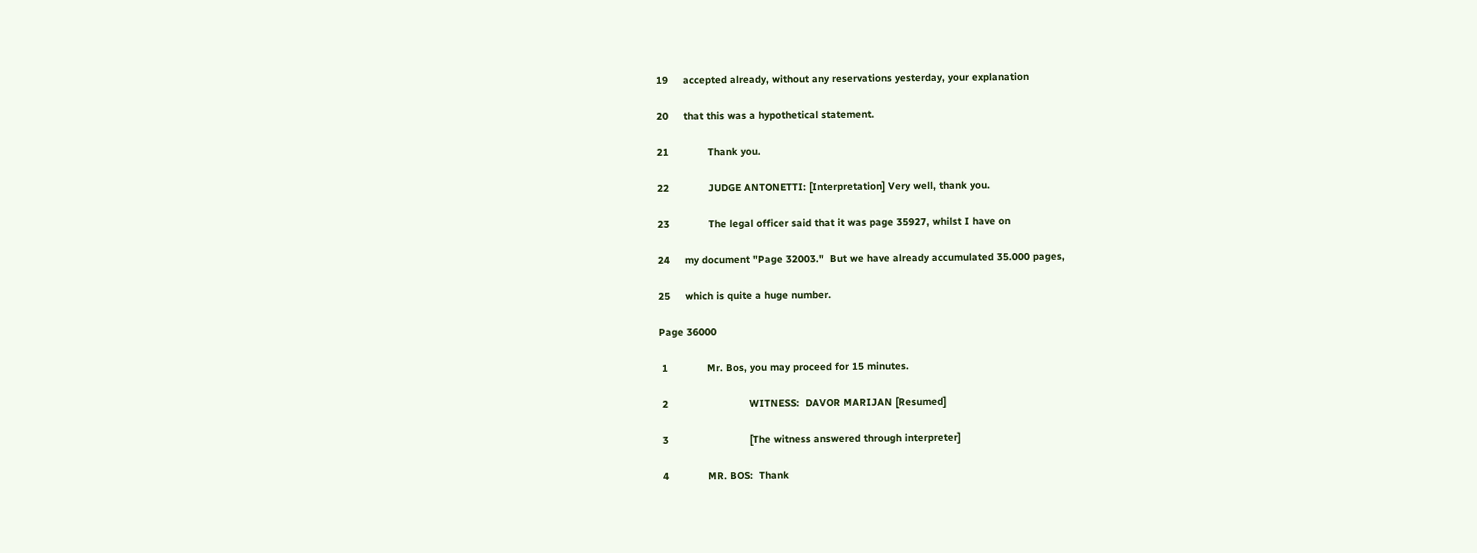19     accepted already, without any reservations yesterday, your explanation

20     that this was a hypothetical statement.

21             Thank you.

22             JUDGE ANTONETTI: [Interpretation] Very well, thank you.

23             The legal officer said that it was page 35927, whilst I have on

24     my document "Page 32003."  But we have already accumulated 35.000 pages,

25     which is quite a huge number.

Page 36000

 1             Mr. Bos, you may proceed for 15 minutes.

 2                           WITNESS:  DAVOR MARIJAN [Resumed]

 3                           [The witness answered through interpreter]

 4             MR. BOS:  Thank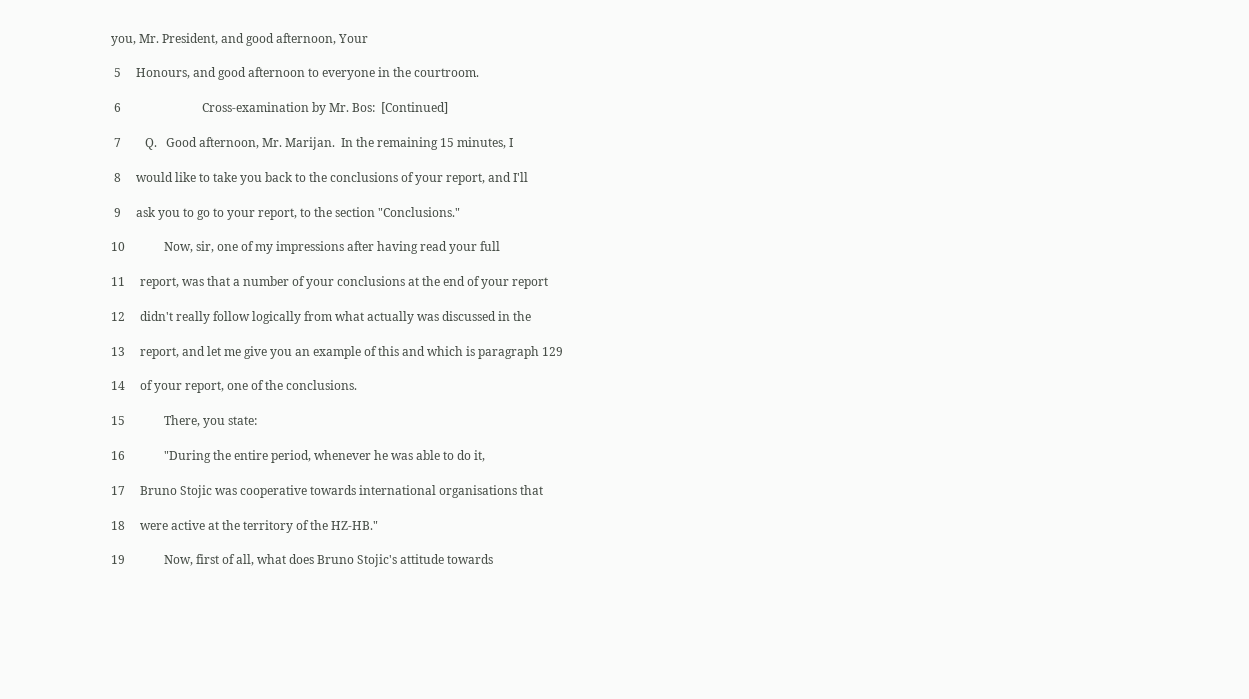you, Mr. President, and good afternoon, Your

 5     Honours, and good afternoon to everyone in the courtroom.

 6                           Cross-examination by Mr. Bos:  [Continued]

 7        Q.   Good afternoon, Mr. Marijan.  In the remaining 15 minutes, I

 8     would like to take you back to the conclusions of your report, and I'll

 9     ask you to go to your report, to the section "Conclusions."

10             Now, sir, one of my impressions after having read your full

11     report, was that a number of your conclusions at the end of your report

12     didn't really follow logically from what actually was discussed in the

13     report, and let me give you an example of this and which is paragraph 129

14     of your report, one of the conclusions.

15             There, you state:

16             "During the entire period, whenever he was able to do it,

17     Bruno Stojic was cooperative towards international organisations that

18     were active at the territory of the HZ-HB."

19             Now, first of all, what does Bruno Stojic's attitude towards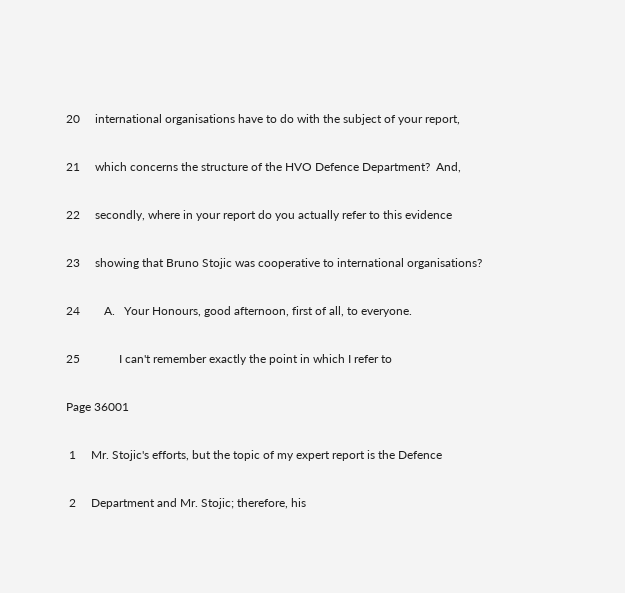20     international organisations have to do with the subject of your report,

21     which concerns the structure of the HVO Defence Department?  And,

22     secondly, where in your report do you actually refer to this evidence

23     showing that Bruno Stojic was cooperative to international organisations?

24        A.   Your Honours, good afternoon, first of all, to everyone.

25             I can't remember exactly the point in which I refer to

Page 36001

 1     Mr. Stojic's efforts, but the topic of my expert report is the Defence

 2     Department and Mr. Stojic; therefore, his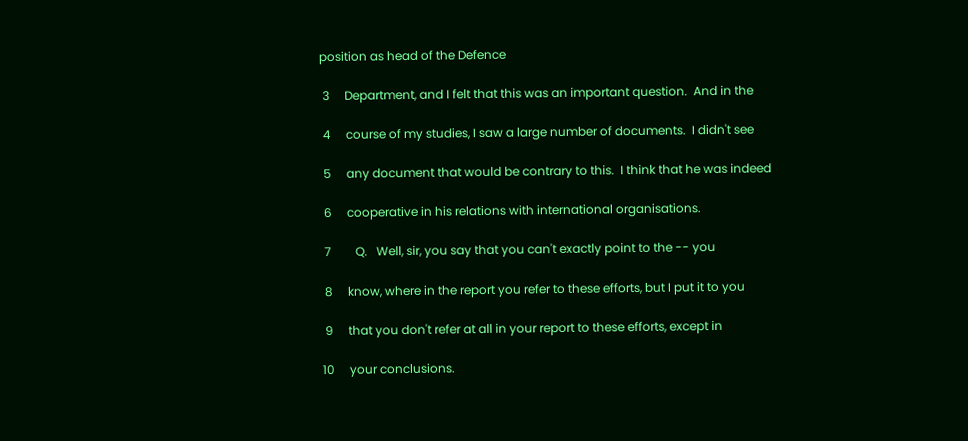position as head of the Defence

 3     Department, and I felt that this was an important question.  And in the

 4     course of my studies, I saw a large number of documents.  I didn't see

 5     any document that would be contrary to this.  I think that he was indeed

 6     cooperative in his relations with international organisations.

 7        Q.   Well, sir, you say that you can't exactly point to the -- you

 8     know, where in the report you refer to these efforts, but I put it to you

 9     that you don't refer at all in your report to these efforts, except in

10     your conclusions.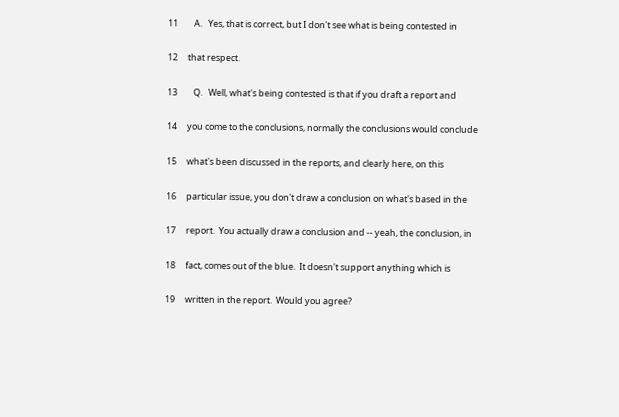11        A.   Yes, that is correct, but I don't see what is being contested in

12     that respect.

13        Q.   Well, what's being contested is that if you draft a report and

14     you come to the conclusions, normally the conclusions would conclude

15     what's been discussed in the reports, and clearly here, on this

16     particular issue, you don't draw a conclusion on what's based in the

17     report.  You actually draw a conclusion and -- yeah, the conclusion, in

18     fact, comes out of the blue.  It doesn't support anything which is

19     written in the report.  Would you agree?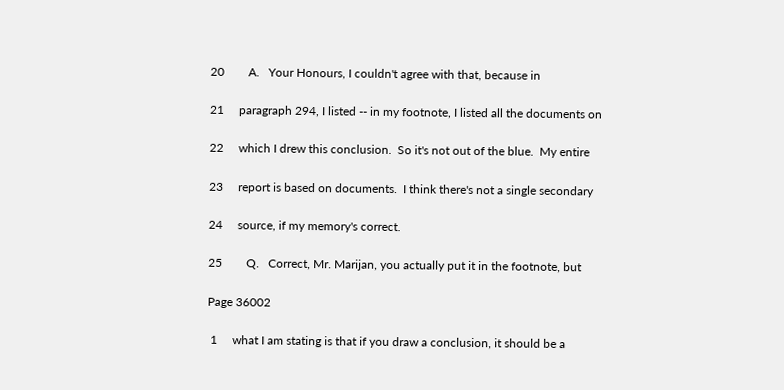20        A.   Your Honours, I couldn't agree with that, because in

21     paragraph 294, I listed -- in my footnote, I listed all the documents on

22     which I drew this conclusion.  So it's not out of the blue.  My entire

23     report is based on documents.  I think there's not a single secondary

24     source, if my memory's correct.

25        Q.   Correct, Mr. Marijan, you actually put it in the footnote, but

Page 36002

 1     what I am stating is that if you draw a conclusion, it should be a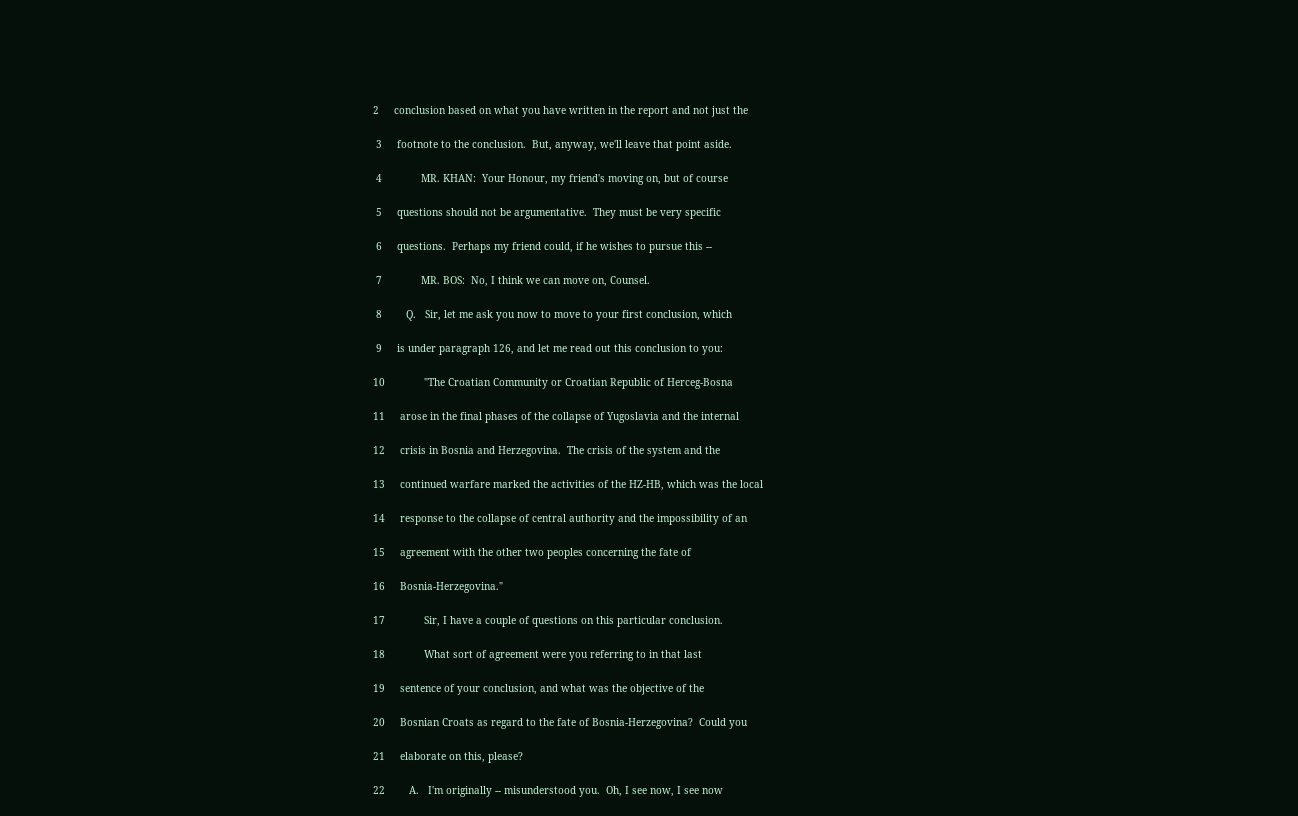2     conclusion based on what you have written in the report and not just the

 3     footnote to the conclusion.  But, anyway, we'll leave that point aside.

 4             MR. KHAN:  Your Honour, my friend's moving on, but of course

 5     questions should not be argumentative.  They must be very specific

 6     questions.  Perhaps my friend could, if he wishes to pursue this --

 7             MR. BOS:  No, I think we can move on, Counsel.

 8        Q.   Sir, let me ask you now to move to your first conclusion, which

 9     is under paragraph 126, and let me read out this conclusion to you:

10             "The Croatian Community or Croatian Republic of Herceg-Bosna

11     arose in the final phases of the collapse of Yugoslavia and the internal

12     crisis in Bosnia and Herzegovina.  The crisis of the system and the

13     continued warfare marked the activities of the HZ-HB, which was the local

14     response to the collapse of central authority and the impossibility of an

15     agreement with the other two peoples concerning the fate of

16     Bosnia-Herzegovina."

17             Sir, I have a couple of questions on this particular conclusion.

18             What sort of agreement were you referring to in that last

19     sentence of your conclusion, and what was the objective of the

20     Bosnian Croats as regard to the fate of Bosnia-Herzegovina?  Could you

21     elaborate on this, please?

22        A.   I'm originally -- misunderstood you.  Oh, I see now, I see now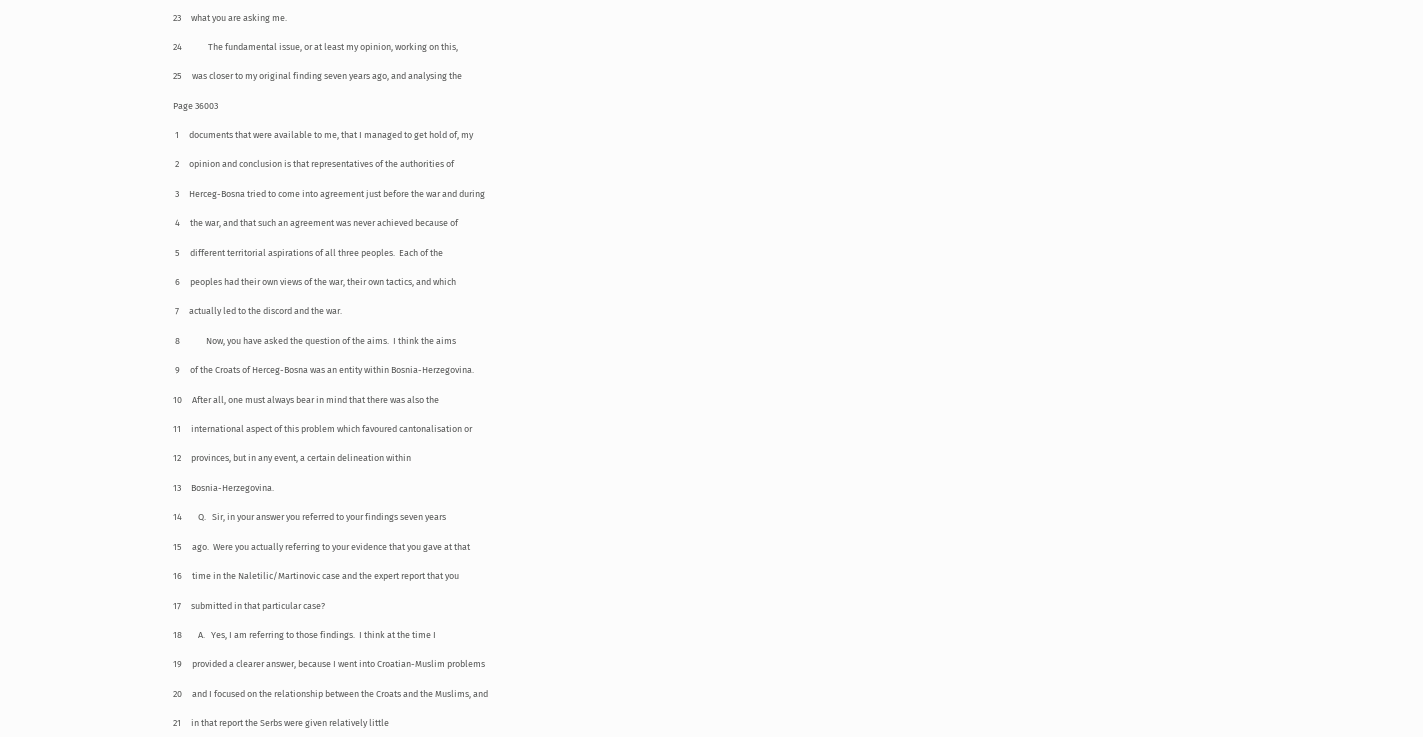23     what you are asking me.

24             The fundamental issue, or at least my opinion, working on this,

25     was closer to my original finding seven years ago, and analysing the

Page 36003

 1     documents that were available to me, that I managed to get hold of, my

 2     opinion and conclusion is that representatives of the authorities of

 3     Herceg-Bosna tried to come into agreement just before the war and during

 4     the war, and that such an agreement was never achieved because of

 5     different territorial aspirations of all three peoples.  Each of the

 6     peoples had their own views of the war, their own tactics, and which

 7     actually led to the discord and the war.

 8             Now, you have asked the question of the aims.  I think the aims

 9     of the Croats of Herceg-Bosna was an entity within Bosnia-Herzegovina.

10     After all, one must always bear in mind that there was also the

11     international aspect of this problem which favoured cantonalisation or

12     provinces, but in any event, a certain delineation within

13     Bosnia-Herzegovina.

14        Q.   Sir, in your answer you referred to your findings seven years

15     ago.  Were you actually referring to your evidence that you gave at that

16     time in the Naletilic/Martinovic case and the expert report that you

17     submitted in that particular case?

18        A.   Yes, I am referring to those findings.  I think at the time I

19     provided a clearer answer, because I went into Croatian-Muslim problems

20     and I focused on the relationship between the Croats and the Muslims, and

21     in that report the Serbs were given relatively little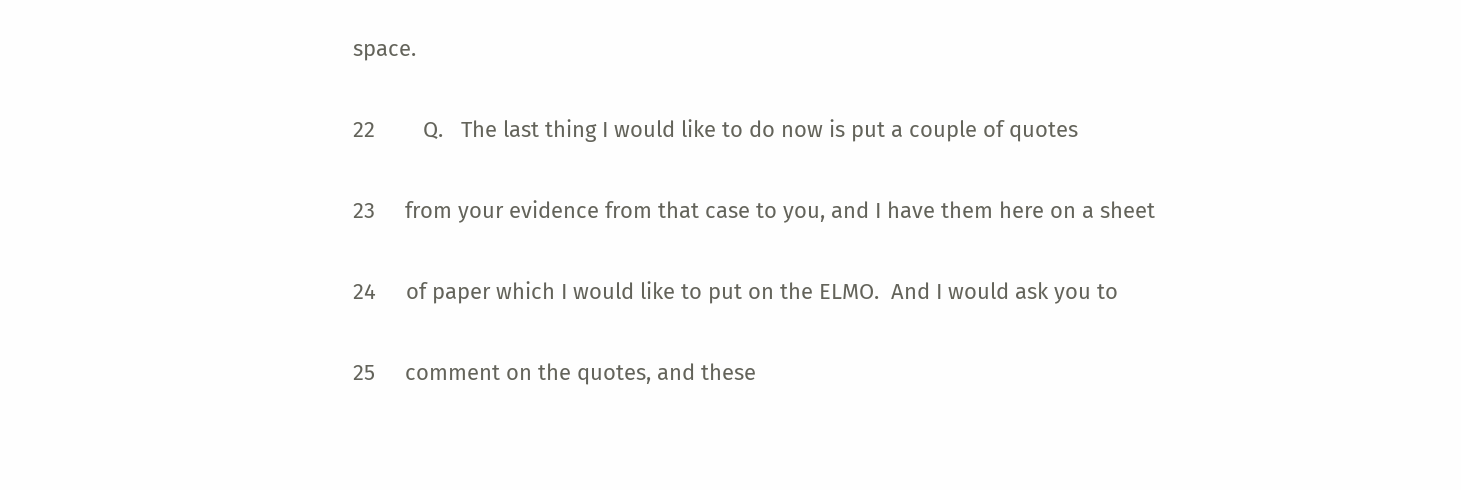space.

22        Q.   The last thing I would like to do now is put a couple of quotes

23     from your evidence from that case to you, and I have them here on a sheet

24     of paper which I would like to put on the ELMO.  And I would ask you to

25     comment on the quotes, and these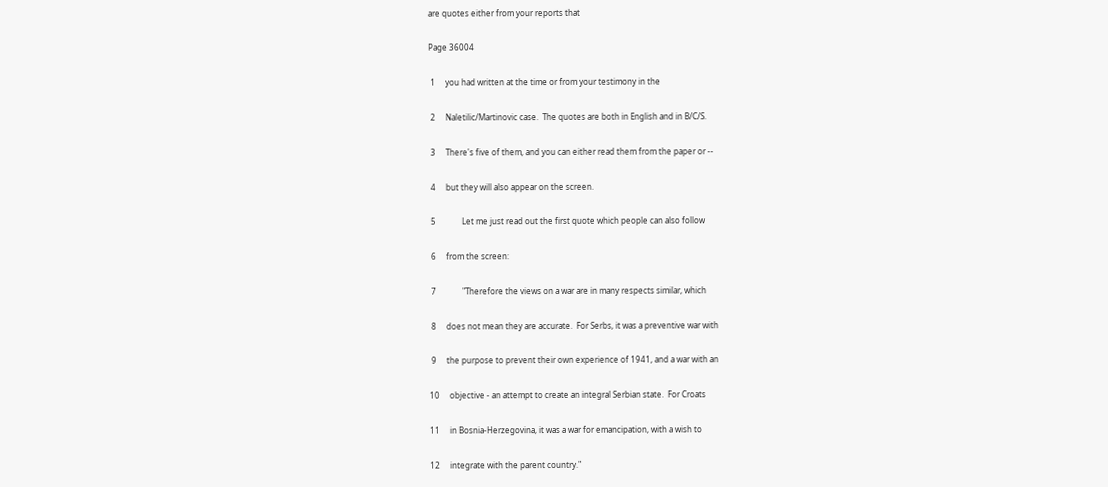are quotes either from your reports that

Page 36004

 1     you had written at the time or from your testimony in the

 2     Naletilic/Martinovic case.  The quotes are both in English and in B/C/S.

 3     There's five of them, and you can either read them from the paper or --

 4     but they will also appear on the screen.

 5             Let me just read out the first quote which people can also follow

 6     from the screen:

 7             "Therefore the views on a war are in many respects similar, which

 8     does not mean they are accurate.  For Serbs, it was a preventive war with

 9     the purpose to prevent their own experience of 1941, and a war with an

10     objective - an attempt to create an integral Serbian state.  For Croats

11     in Bosnia-Herzegovina, it was a war for emancipation, with a wish to

12     integrate with the parent country."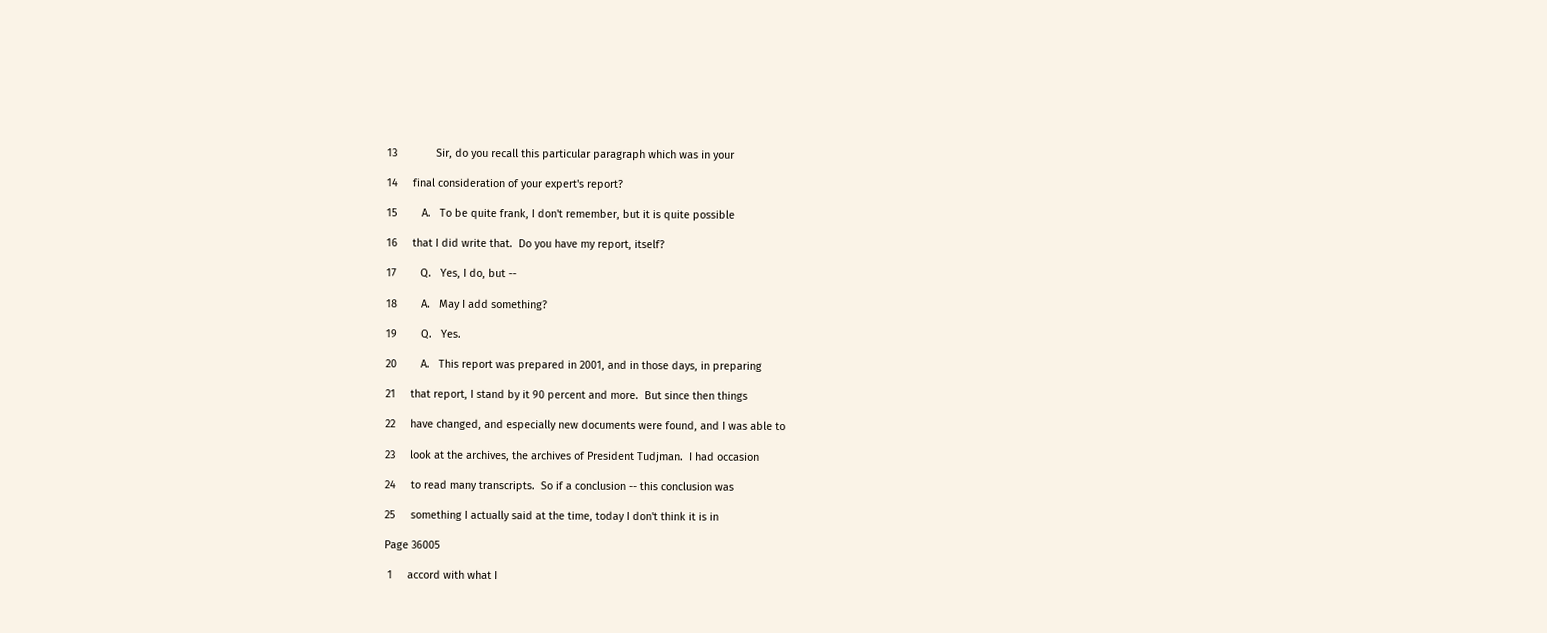13             Sir, do you recall this particular paragraph which was in your

14     final consideration of your expert's report?

15        A.   To be quite frank, I don't remember, but it is quite possible

16     that I did write that.  Do you have my report, itself?

17        Q.   Yes, I do, but --

18        A.   May I add something?

19        Q.   Yes.

20        A.   This report was prepared in 2001, and in those days, in preparing

21     that report, I stand by it 90 percent and more.  But since then things

22     have changed, and especially new documents were found, and I was able to

23     look at the archives, the archives of President Tudjman.  I had occasion

24     to read many transcripts.  So if a conclusion -- this conclusion was

25     something I actually said at the time, today I don't think it is in

Page 36005

 1     accord with what I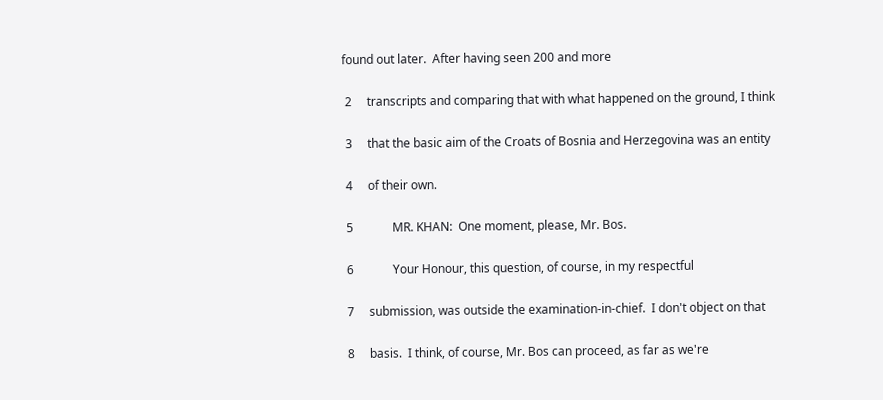found out later.  After having seen 200 and more

 2     transcripts and comparing that with what happened on the ground, I think

 3     that the basic aim of the Croats of Bosnia and Herzegovina was an entity

 4     of their own.

 5             MR. KHAN:  One moment, please, Mr. Bos.

 6             Your Honour, this question, of course, in my respectful

 7     submission, was outside the examination-in-chief.  I don't object on that

 8     basis.  I think, of course, Mr. Bos can proceed, as far as we're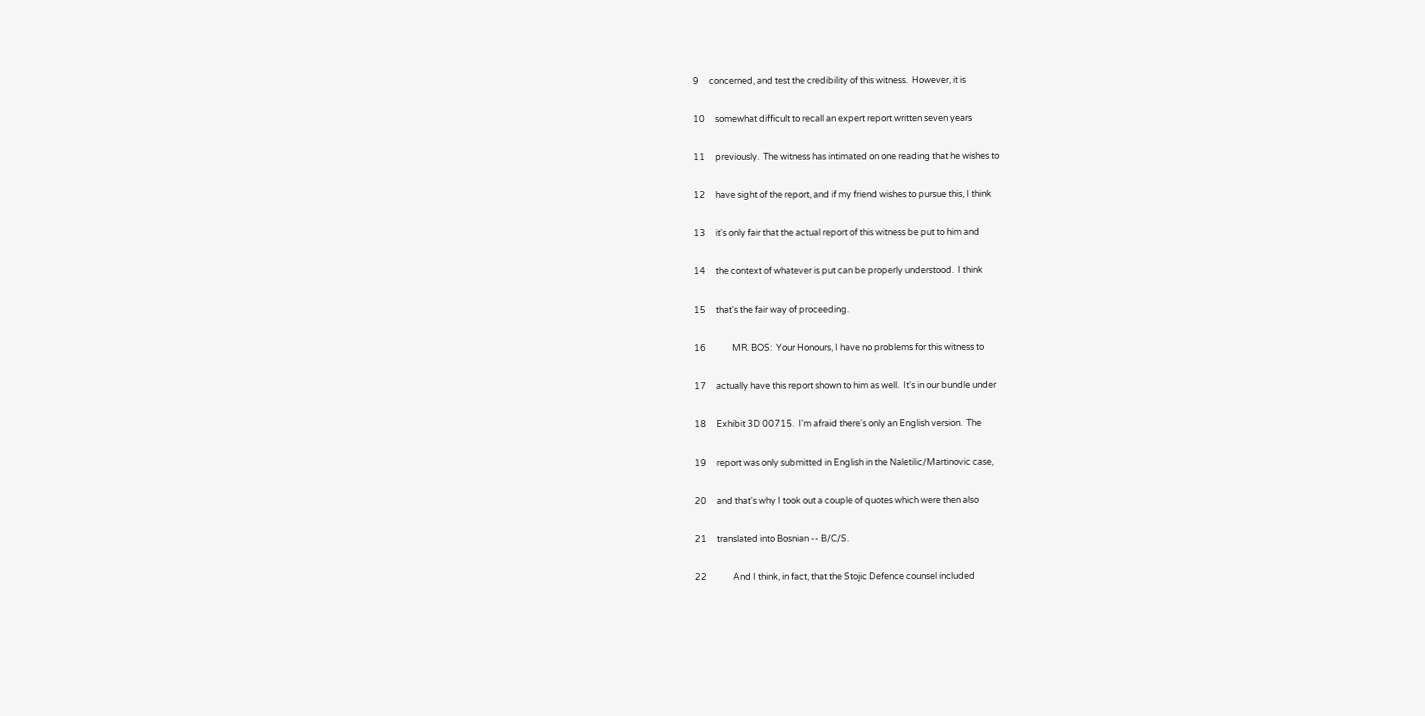9     concerned, and test the credibility of this witness.  However, it is

10     somewhat difficult to recall an expert report written seven years

11     previously.  The witness has intimated on one reading that he wishes to

12     have sight of the report, and if my friend wishes to pursue this, I think

13     it's only fair that the actual report of this witness be put to him and

14     the context of whatever is put can be properly understood.  I think

15     that's the fair way of proceeding.

16             MR. BOS:  Your Honours, I have no problems for this witness to

17     actually have this report shown to him as well.  It's in our bundle under

18     Exhibit 3D 00715.  I'm afraid there's only an English version.  The

19     report was only submitted in English in the Naletilic/Martinovic case,

20     and that's why I took out a couple of quotes which were then also

21     translated into Bosnian -- B/C/S.

22             And I think, in fact, that the Stojic Defence counsel included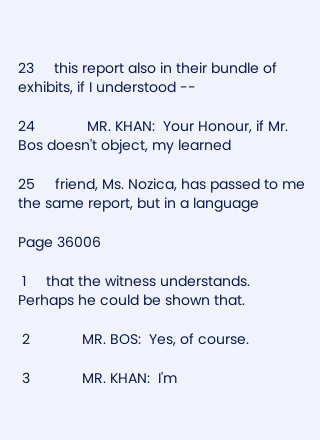23     this report also in their bundle of exhibits, if I understood --

24             MR. KHAN:  Your Honour, if Mr. Bos doesn't object, my learned

25     friend, Ms. Nozica, has passed to me the same report, but in a language

Page 36006

 1     that the witness understands.  Perhaps he could be shown that.

 2             MR. BOS:  Yes, of course.

 3             MR. KHAN:  I'm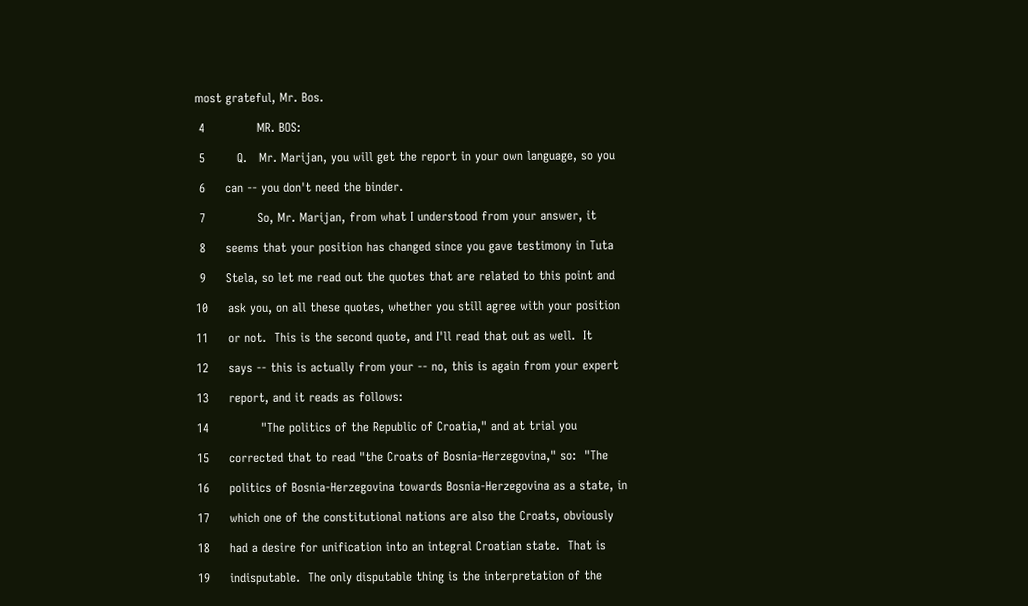most grateful, Mr. Bos.

 4             MR. BOS:

 5        Q.   Mr. Marijan, you will get the report in your own language, so you

 6     can -- you don't need the binder.

 7             So, Mr. Marijan, from what I understood from your answer, it

 8     seems that your position has changed since you gave testimony in Tuta

 9     Stela, so let me read out the quotes that are related to this point and

10     ask you, on all these quotes, whether you still agree with your position

11     or not.  This is the second quote, and I'll read that out as well.  It

12     says -- this is actually from your -- no, this is again from your expert

13     report, and it reads as follows:

14             "The politics of the Republic of Croatia," and at trial you

15     corrected that to read "the Croats of Bosnia-Herzegovina," so:  "The

16     politics of Bosnia-Herzegovina towards Bosnia-Herzegovina as a state, in

17     which one of the constitutional nations are also the Croats, obviously

18     had a desire for unification into an integral Croatian state.  That is

19     indisputable.  The only disputable thing is the interpretation of the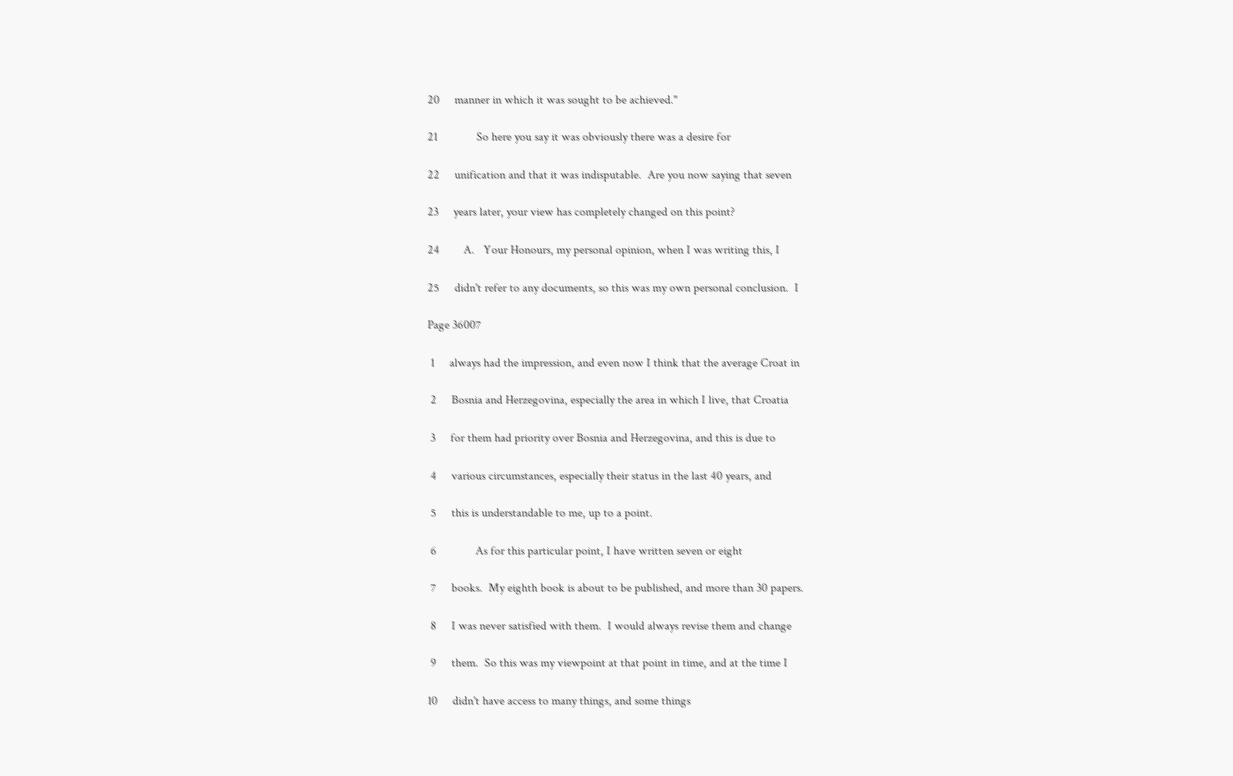20     manner in which it was sought to be achieved."

21             So here you say it was obviously there was a desire for

22     unification and that it was indisputable.  Are you now saying that seven

23     years later, your view has completely changed on this point?

24        A.   Your Honours, my personal opinion, when I was writing this, I

25     didn't refer to any documents, so this was my own personal conclusion.  I

Page 36007

 1     always had the impression, and even now I think that the average Croat in

 2     Bosnia and Herzegovina, especially the area in which I live, that Croatia

 3     for them had priority over Bosnia and Herzegovina, and this is due to

 4     various circumstances, especially their status in the last 40 years, and

 5     this is understandable to me, up to a point.

 6             As for this particular point, I have written seven or eight

 7     books.  My eighth book is about to be published, and more than 30 papers.

 8     I was never satisfied with them.  I would always revise them and change

 9     them.  So this was my viewpoint at that point in time, and at the time I

10     didn't have access to many things, and some things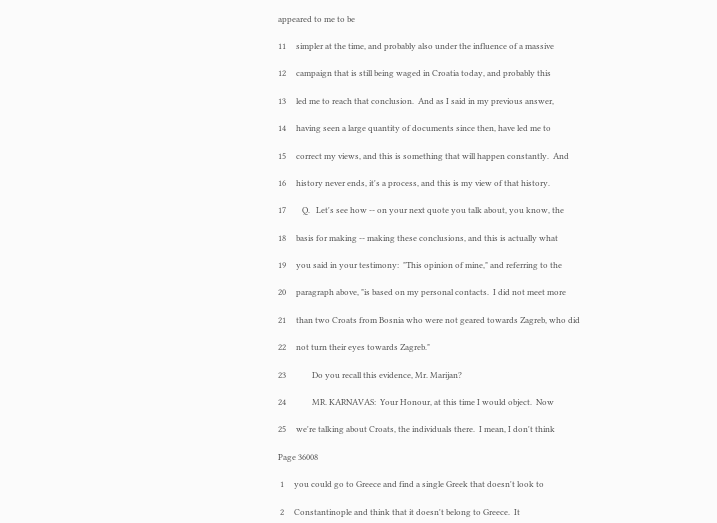appeared to me to be

11     simpler at the time, and probably also under the influence of a massive

12     campaign that is still being waged in Croatia today, and probably this

13     led me to reach that conclusion.  And as I said in my previous answer,

14     having seen a large quantity of documents since then, have led me to

15     correct my views, and this is something that will happen constantly.  And

16     history never ends, it's a process, and this is my view of that history.

17        Q.   Let's see how -- on your next quote you talk about, you know, the

18     basis for making -- making these conclusions, and this is actually what

19     you said in your testimony:  "This opinion of mine," and referring to the

20     paragraph above, "is based on my personal contacts.  I did not meet more

21     than two Croats from Bosnia who were not geared towards Zagreb, who did

22     not turn their eyes towards Zagreb."

23             Do you recall this evidence, Mr. Marijan?

24             MR. KARNAVAS:  Your Honour, at this time I would object.  Now

25     we're talking about Croats, the individuals there.  I mean, I don't think

Page 36008

 1     you could go to Greece and find a single Greek that doesn't look to

 2     Constantinople and think that it doesn't belong to Greece.  It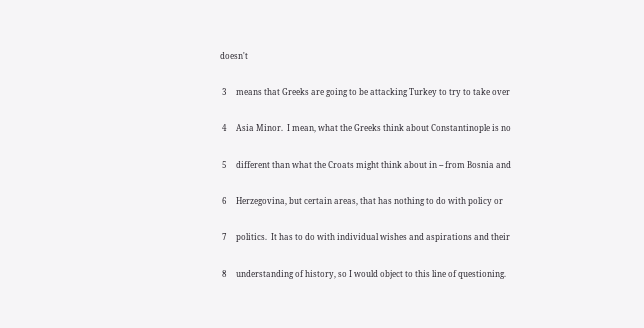doesn't

 3     means that Greeks are going to be attacking Turkey to try to take over

 4     Asia Minor.  I mean, what the Greeks think about Constantinople is no

 5     different than what the Croats might think about in -- from Bosnia and

 6     Herzegovina, but certain areas, that has nothing to do with policy or

 7     politics.  It has to do with individual wishes and aspirations and their

 8     understanding of history, so I would object to this line of questioning.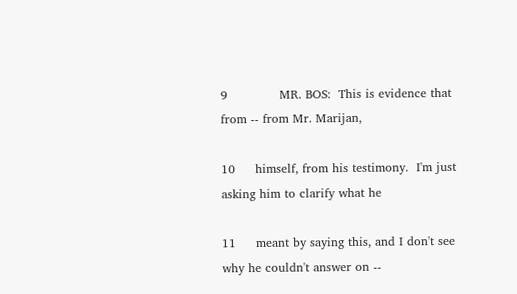9             MR. BOS:  This is evidence that from -- from Mr. Marijan,

10     himself, from his testimony.  I'm just asking him to clarify what he

11     meant by saying this, and I don't see why he couldn't answer on --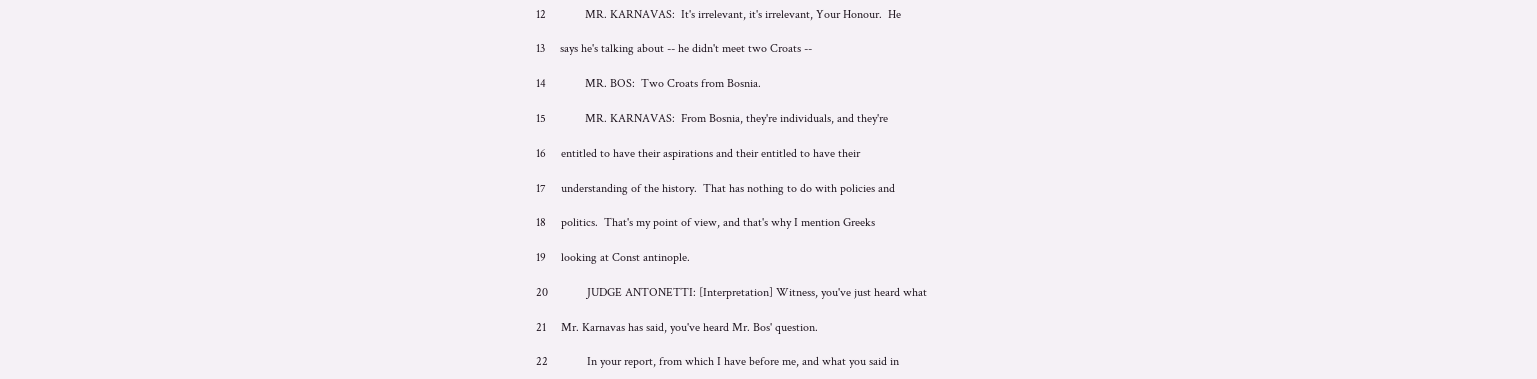12             MR. KARNAVAS:  It's irrelevant, it's irrelevant, Your Honour.  He

13     says he's talking about -- he didn't meet two Croats --

14             MR. BOS:  Two Croats from Bosnia.

15             MR. KARNAVAS:  From Bosnia, they're individuals, and they're

16     entitled to have their aspirations and their entitled to have their

17     understanding of the history.  That has nothing to do with policies and

18     politics.  That's my point of view, and that's why I mention Greeks

19     looking at Const antinople.

20             JUDGE ANTONETTI: [Interpretation] Witness, you've just heard what

21     Mr. Karnavas has said, you've heard Mr. Bos' question.

22             In your report, from which I have before me, and what you said in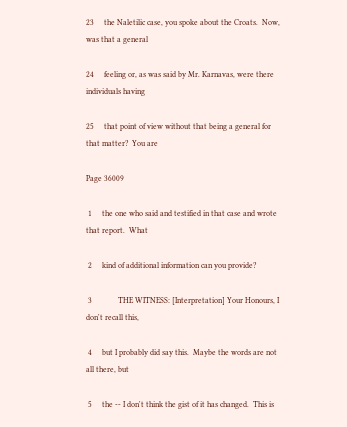23     the Naletilic case, you spoke about the Croats.  Now, was that a general

24     feeling or, as was said by Mr. Karnavas, were there individuals having

25     that point of view without that being a general for that matter?  You are

Page 36009

 1     the one who said and testified in that case and wrote that report.  What

 2     kind of additional information can you provide?

 3             THE WITNESS: [Interpretation] Your Honours, I don't recall this,

 4     but I probably did say this.  Maybe the words are not all there, but

 5     the -- I don't think the gist of it has changed.  This is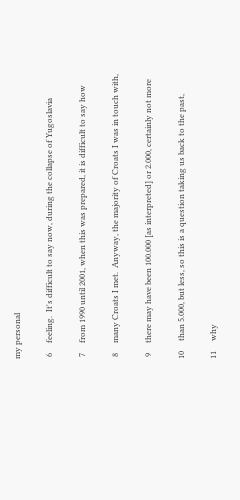my personal

 6     feeling.  It's difficult to say now, during the collapse of Yugoslavia

 7     from 1990 until 2001, when this was prepared, it is difficult to say how

 8     many Croats I met.  Anyway, the majority of Croats I was in touch with,

 9     there may have been 100.000 [as interpreted] or 2.000, certainly not more

10     than 5.000, but less, so this is a question taking us back to the past,

11     why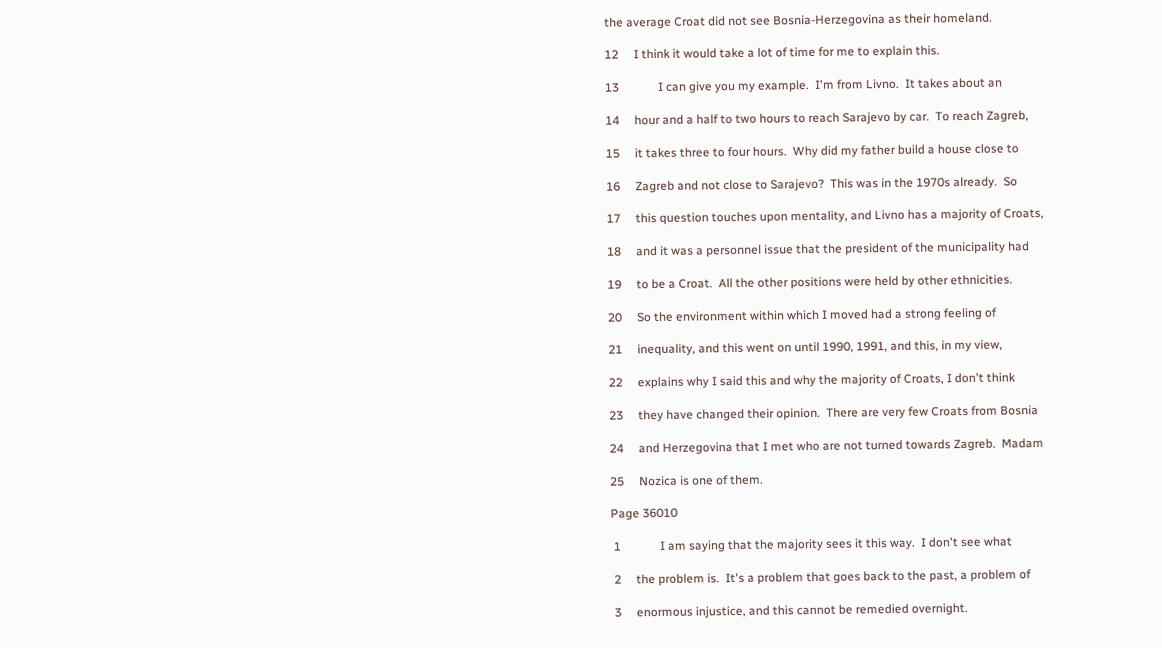the average Croat did not see Bosnia-Herzegovina as their homeland.

12     I think it would take a lot of time for me to explain this.

13             I can give you my example.  I'm from Livno.  It takes about an

14     hour and a half to two hours to reach Sarajevo by car.  To reach Zagreb,

15     it takes three to four hours.  Why did my father build a house close to

16     Zagreb and not close to Sarajevo?  This was in the 1970s already.  So

17     this question touches upon mentality, and Livno has a majority of Croats,

18     and it was a personnel issue that the president of the municipality had

19     to be a Croat.  All the other positions were held by other ethnicities.

20     So the environment within which I moved had a strong feeling of

21     inequality, and this went on until 1990, 1991, and this, in my view,

22     explains why I said this and why the majority of Croats, I don't think

23     they have changed their opinion.  There are very few Croats from Bosnia

24     and Herzegovina that I met who are not turned towards Zagreb.  Madam

25     Nozica is one of them.

Page 36010

 1             I am saying that the majority sees it this way.  I don't see what

 2     the problem is.  It's a problem that goes back to the past, a problem of

 3     enormous injustice, and this cannot be remedied overnight.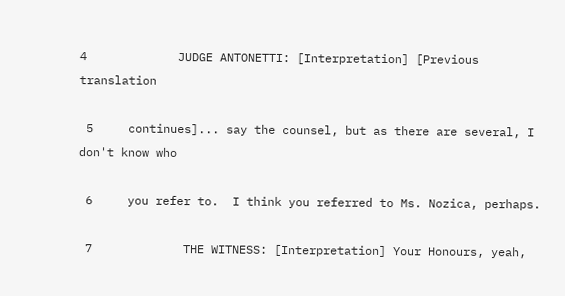4             JUDGE ANTONETTI: [Interpretation] [Previous translation

 5     continues]... say the counsel, but as there are several, I don't know who

 6     you refer to.  I think you referred to Ms. Nozica, perhaps.

 7             THE WITNESS: [Interpretation] Your Honours, yeah,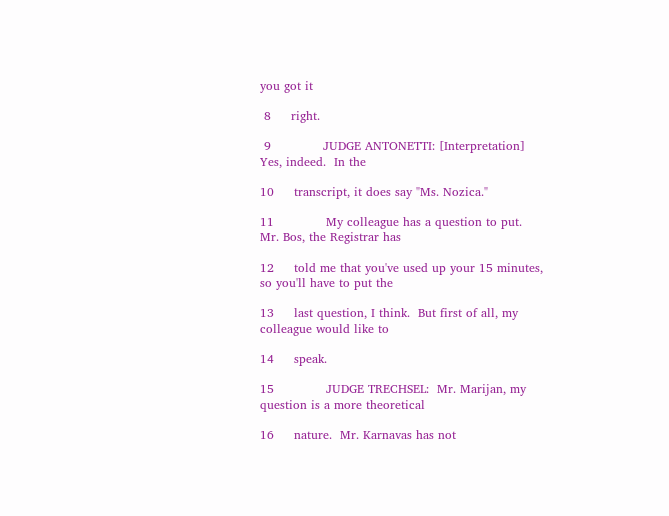you got it

 8     right.

 9             JUDGE ANTONETTI: [Interpretation] Yes, indeed.  In the

10     transcript, it does say "Ms. Nozica."

11             My colleague has a question to put.  Mr. Bos, the Registrar has

12     told me that you've used up your 15 minutes, so you'll have to put the

13     last question, I think.  But first of all, my colleague would like to

14     speak.

15             JUDGE TRECHSEL:  Mr. Marijan, my question is a more theoretical

16     nature.  Mr. Karnavas has not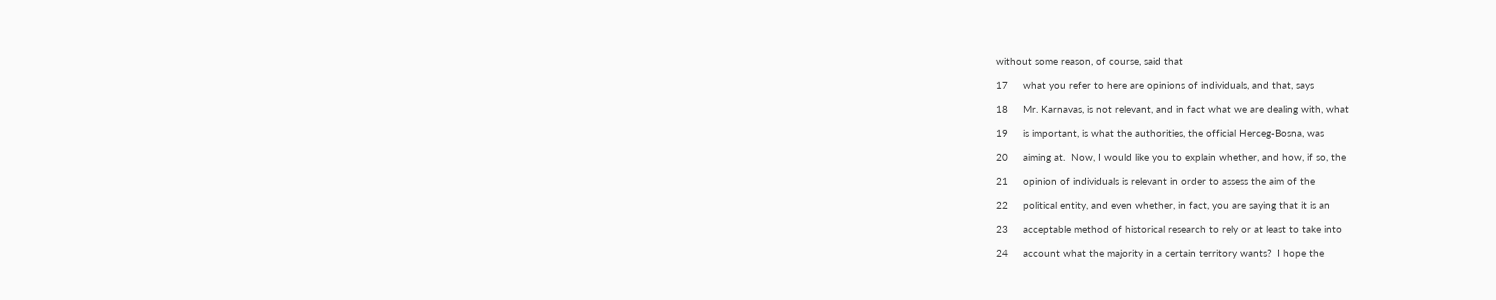without some reason, of course, said that

17     what you refer to here are opinions of individuals, and that, says

18     Mr. Karnavas, is not relevant, and in fact what we are dealing with, what

19     is important, is what the authorities, the official Herceg-Bosna, was

20     aiming at.  Now, I would like you to explain whether, and how, if so, the

21     opinion of individuals is relevant in order to assess the aim of the

22     political entity, and even whether, in fact, you are saying that it is an

23     acceptable method of historical research to rely or at least to take into

24     account what the majority in a certain territory wants?  I hope the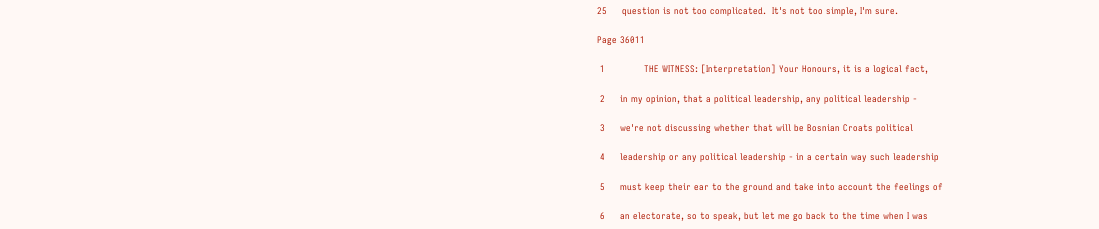25     question is not too complicated.  It's not too simple, I'm sure.

Page 36011

 1             THE WITNESS: [Interpretation] Your Honours, it is a logical fact,

 2     in my opinion, that a political leadership, any political leadership -

 3     we're not discussing whether that will be Bosnian Croats political

 4     leadership or any political leadership - in a certain way such leadership

 5     must keep their ear to the ground and take into account the feelings of

 6     an electorate, so to speak, but let me go back to the time when I was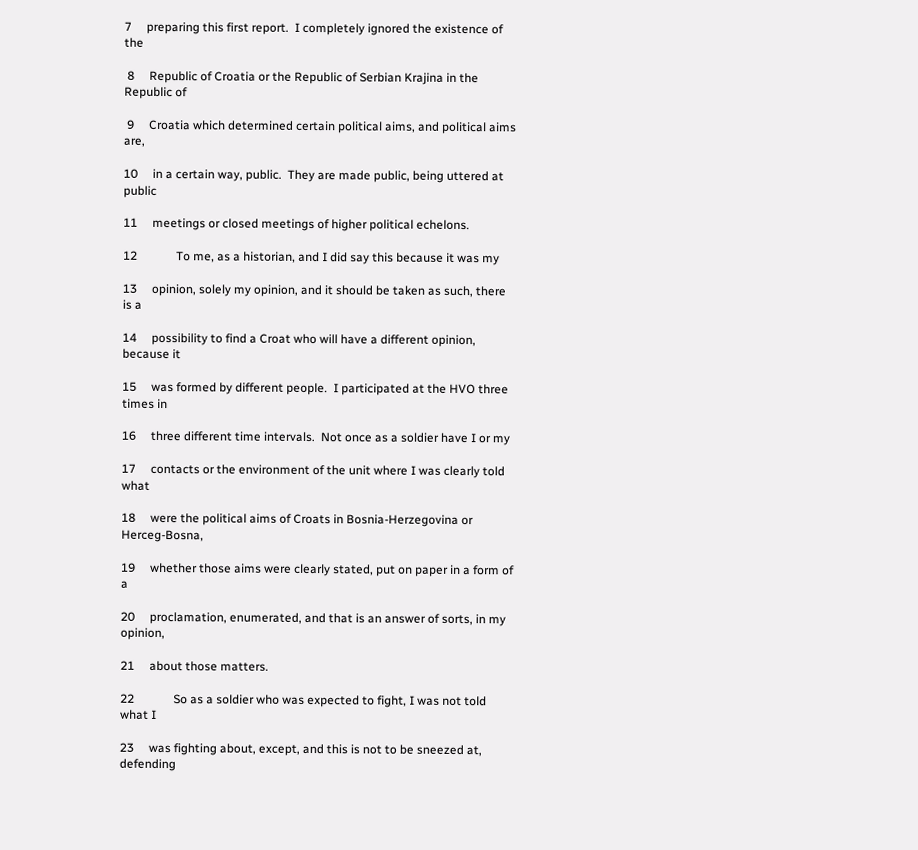7     preparing this first report.  I completely ignored the existence of the

 8     Republic of Croatia or the Republic of Serbian Krajina in the Republic of

 9     Croatia which determined certain political aims, and political aims are,

10     in a certain way, public.  They are made public, being uttered at public

11     meetings or closed meetings of higher political echelons.

12             To me, as a historian, and I did say this because it was my

13     opinion, solely my opinion, and it should be taken as such, there is a

14     possibility to find a Croat who will have a different opinion, because it

15     was formed by different people.  I participated at the HVO three times in

16     three different time intervals.  Not once as a soldier have I or my

17     contacts or the environment of the unit where I was clearly told what

18     were the political aims of Croats in Bosnia-Herzegovina or Herceg-Bosna,

19     whether those aims were clearly stated, put on paper in a form of a

20     proclamation, enumerated, and that is an answer of sorts, in my opinion,

21     about those matters.

22             So as a soldier who was expected to fight, I was not told what I

23     was fighting about, except, and this is not to be sneezed at, defending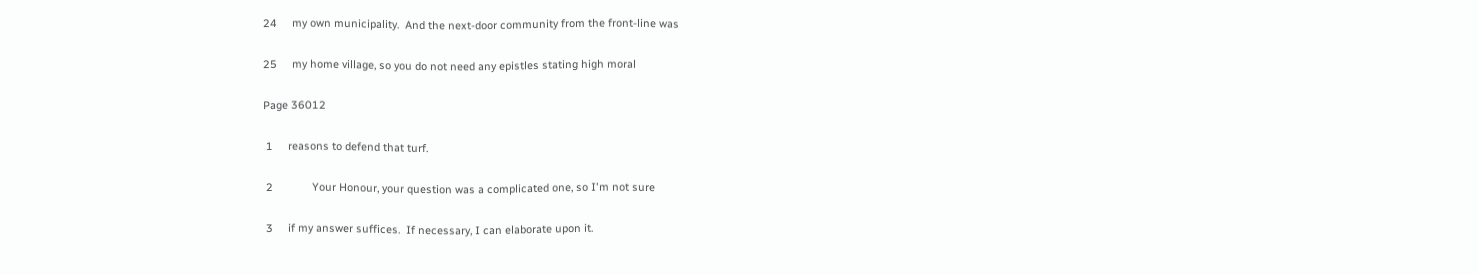24     my own municipality.  And the next-door community from the front-line was

25     my home village, so you do not need any epistles stating high moral

Page 36012

 1     reasons to defend that turf.

 2             Your Honour, your question was a complicated one, so I'm not sure

 3     if my answer suffices.  If necessary, I can elaborate upon it.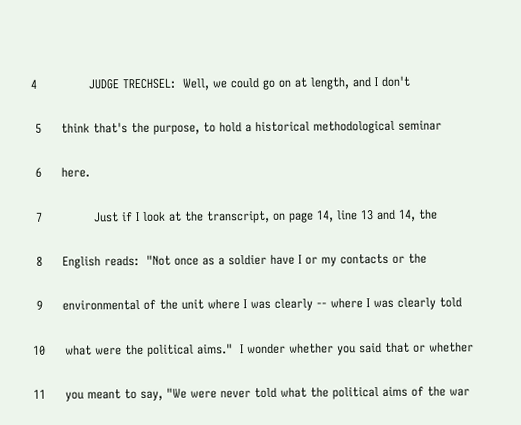4             JUDGE TRECHSEL:  Well, we could go on at length, and I don't

 5     think that's the purpose, to hold a historical methodological seminar

 6     here.

 7             Just if I look at the transcript, on page 14, line 13 and 14, the

 8     English reads:  "Not once as a soldier have I or my contacts or the

 9     environmental of the unit where I was clearly -- where I was clearly told

10     what were the political aims."  I wonder whether you said that or whether

11     you meant to say, "We were never told what the political aims of the war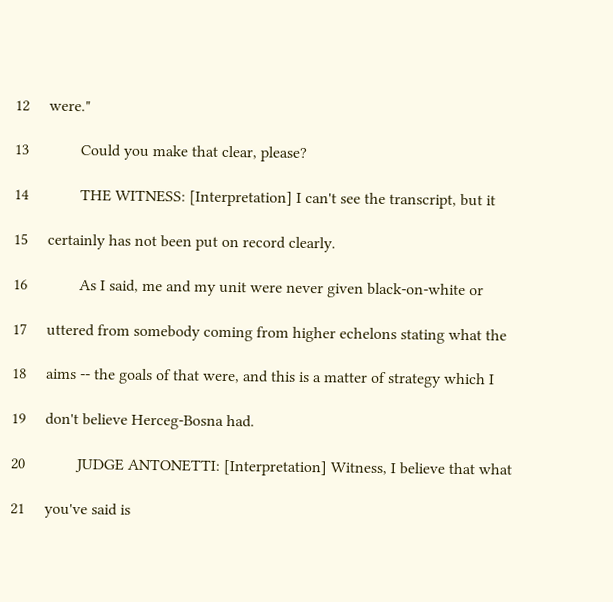12     were."

13             Could you make that clear, please?

14             THE WITNESS: [Interpretation] I can't see the transcript, but it

15     certainly has not been put on record clearly.

16             As I said, me and my unit were never given black-on-white or

17     uttered from somebody coming from higher echelons stating what the

18     aims -- the goals of that were, and this is a matter of strategy which I

19     don't believe Herceg-Bosna had.

20             JUDGE ANTONETTI: [Interpretation] Witness, I believe that what

21     you've said is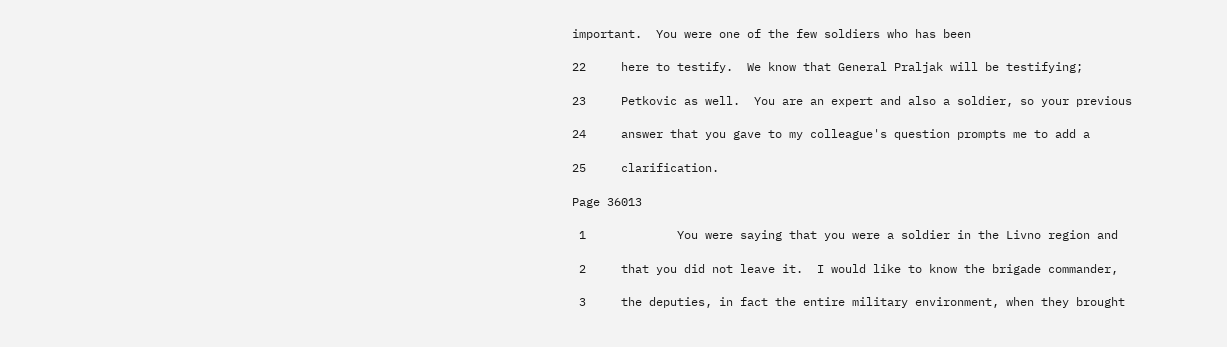important.  You were one of the few soldiers who has been

22     here to testify.  We know that General Praljak will be testifying;

23     Petkovic as well.  You are an expert and also a soldier, so your previous

24     answer that you gave to my colleague's question prompts me to add a

25     clarification.

Page 36013

 1             You were saying that you were a soldier in the Livno region and

 2     that you did not leave it.  I would like to know the brigade commander,

 3     the deputies, in fact the entire military environment, when they brought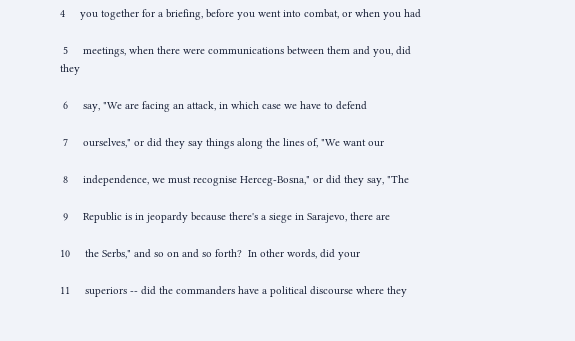4     you together for a briefing, before you went into combat, or when you had

 5     meetings, when there were communications between them and you, did they

 6     say, "We are facing an attack, in which case we have to defend

 7     ourselves," or did they say things along the lines of, "We want our

 8     independence, we must recognise Herceg-Bosna," or did they say, "The

 9     Republic is in jeopardy because there's a siege in Sarajevo, there are

10     the Serbs," and so on and so forth?  In other words, did your

11     superiors -- did the commanders have a political discourse where they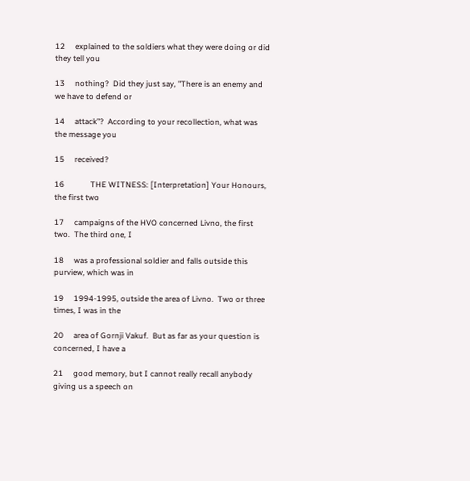12     explained to the soldiers what they were doing or did they tell you

13     nothing?  Did they just say, "There is an enemy and we have to defend or

14     attack"?  According to your recollection, what was the message you

15     received?

16             THE WITNESS: [Interpretation] Your Honours, the first two

17     campaigns of the HVO concerned Livno, the first two.  The third one, I

18     was a professional soldier and falls outside this purview, which was in

19     1994-1995, outside the area of Livno.  Two or three times, I was in the

20     area of Gornji Vakuf.  But as far as your question is concerned, I have a

21     good memory, but I cannot really recall anybody giving us a speech on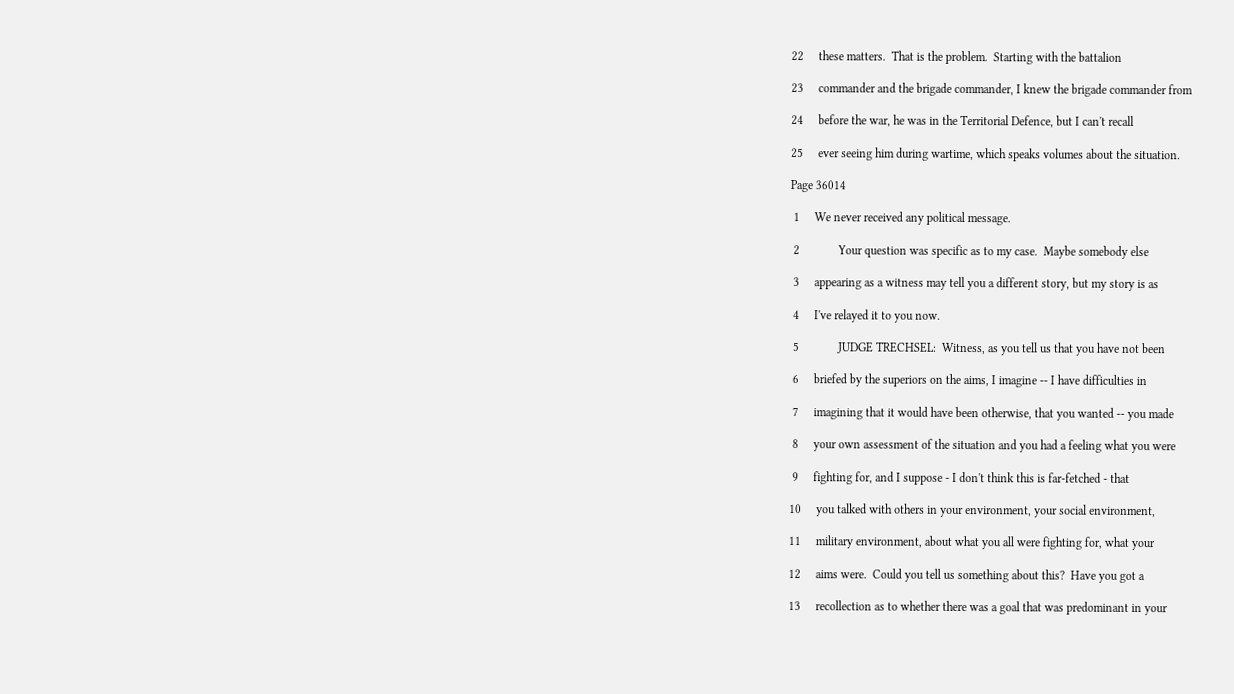22     these matters.  That is the problem.  Starting with the battalion

23     commander and the brigade commander, I knew the brigade commander from

24     before the war, he was in the Territorial Defence, but I can't recall

25     ever seeing him during wartime, which speaks volumes about the situation.

Page 36014

 1     We never received any political message.

 2             Your question was specific as to my case.  Maybe somebody else

 3     appearing as a witness may tell you a different story, but my story is as

 4     I've relayed it to you now.

 5             JUDGE TRECHSEL:  Witness, as you tell us that you have not been

 6     briefed by the superiors on the aims, I imagine -- I have difficulties in

 7     imagining that it would have been otherwise, that you wanted -- you made

 8     your own assessment of the situation and you had a feeling what you were

 9     fighting for, and I suppose - I don't think this is far-fetched - that

10     you talked with others in your environment, your social environment,

11     military environment, about what you all were fighting for, what your

12     aims were.  Could you tell us something about this?  Have you got a

13     recollection as to whether there was a goal that was predominant in your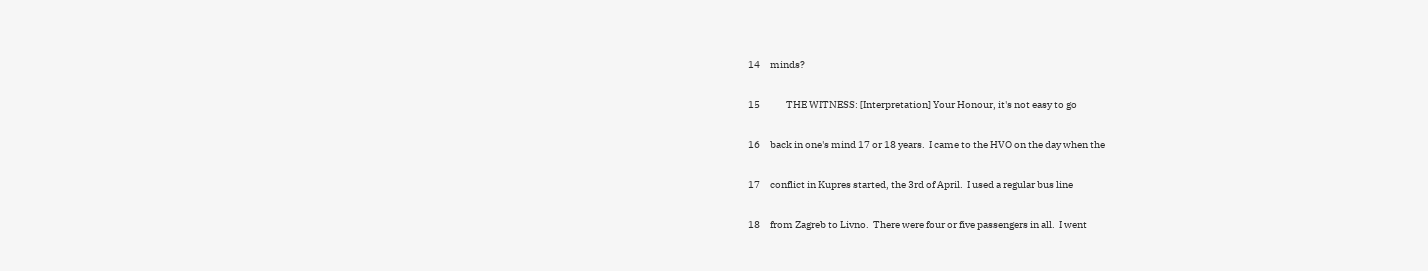14     minds?

15             THE WITNESS: [Interpretation] Your Honour, it's not easy to go

16     back in one's mind 17 or 18 years.  I came to the HVO on the day when the

17     conflict in Kupres started, the 3rd of April.  I used a regular bus line

18     from Zagreb to Livno.  There were four or five passengers in all.  I went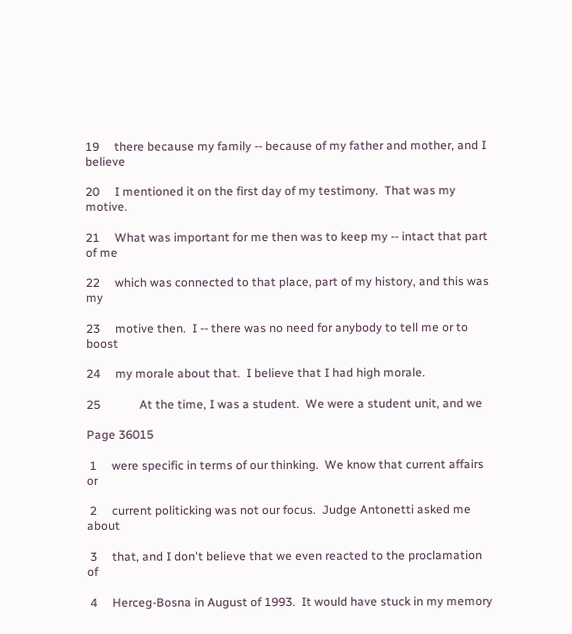19     there because my family -- because of my father and mother, and I believe

20     I mentioned it on the first day of my testimony.  That was my motive.

21     What was important for me then was to keep my -- intact that part of me

22     which was connected to that place, part of my history, and this was my

23     motive then.  I -- there was no need for anybody to tell me or to boost

24     my morale about that.  I believe that I had high morale.

25             At the time, I was a student.  We were a student unit, and we

Page 36015

 1     were specific in terms of our thinking.  We know that current affairs or

 2     current politicking was not our focus.  Judge Antonetti asked me about

 3     that, and I don't believe that we even reacted to the proclamation of

 4     Herceg-Bosna in August of 1993.  It would have stuck in my memory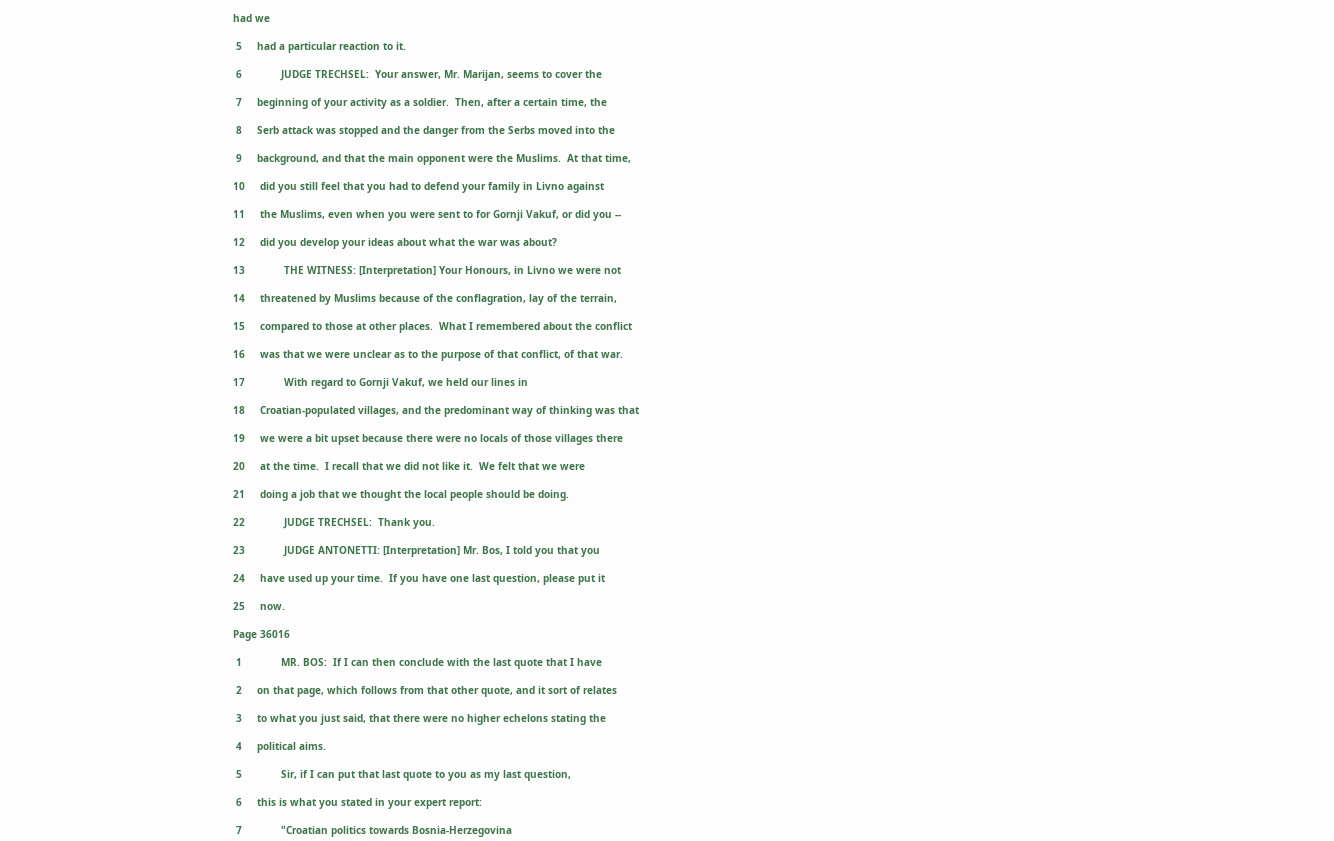had we

 5     had a particular reaction to it.

 6             JUDGE TRECHSEL:  Your answer, Mr. Marijan, seems to cover the

 7     beginning of your activity as a soldier.  Then, after a certain time, the

 8     Serb attack was stopped and the danger from the Serbs moved into the

 9     background, and that the main opponent were the Muslims.  At that time,

10     did you still feel that you had to defend your family in Livno against

11     the Muslims, even when you were sent to for Gornji Vakuf, or did you --

12     did you develop your ideas about what the war was about?

13             THE WITNESS: [Interpretation] Your Honours, in Livno we were not

14     threatened by Muslims because of the conflagration, lay of the terrain,

15     compared to those at other places.  What I remembered about the conflict

16     was that we were unclear as to the purpose of that conflict, of that war.

17             With regard to Gornji Vakuf, we held our lines in

18     Croatian-populated villages, and the predominant way of thinking was that

19     we were a bit upset because there were no locals of those villages there

20     at the time.  I recall that we did not like it.  We felt that we were

21     doing a job that we thought the local people should be doing.

22             JUDGE TRECHSEL:  Thank you.

23             JUDGE ANTONETTI: [Interpretation] Mr. Bos, I told you that you

24     have used up your time.  If you have one last question, please put it

25     now.

Page 36016

 1             MR. BOS:  If I can then conclude with the last quote that I have

 2     on that page, which follows from that other quote, and it sort of relates

 3     to what you just said, that there were no higher echelons stating the

 4     political aims.

 5             Sir, if I can put that last quote to you as my last question,

 6     this is what you stated in your expert report:

 7             "Croatian politics towards Bosnia-Herzegovina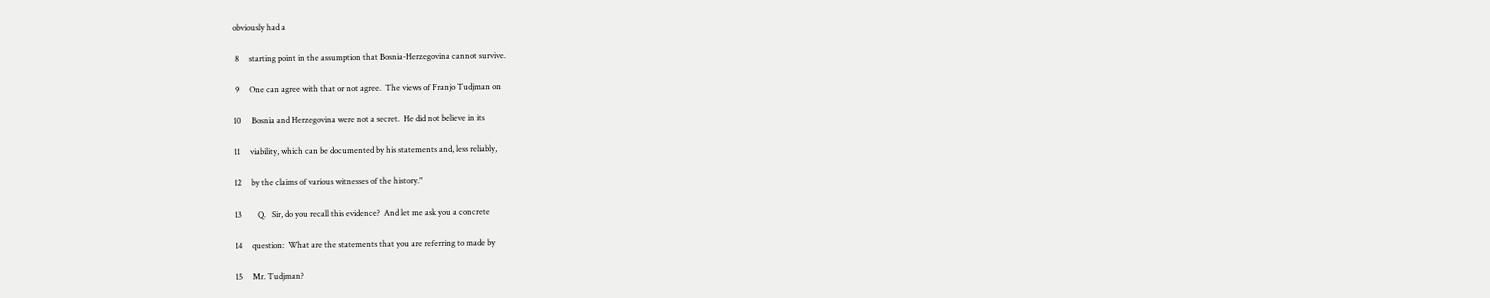obviously had a

 8     starting point in the assumption that Bosnia-Herzegovina cannot survive.

 9     One can agree with that or not agree.  The views of Franjo Tudjman on

10     Bosnia and Herzegovina were not a secret.  He did not believe in its

11     viability, which can be documented by his statements and, less reliably,

12     by the claims of various witnesses of the history."

13        Q.   Sir, do you recall this evidence?  And let me ask you a concrete

14     question:  What are the statements that you are referring to made by

15     Mr. Tudjman?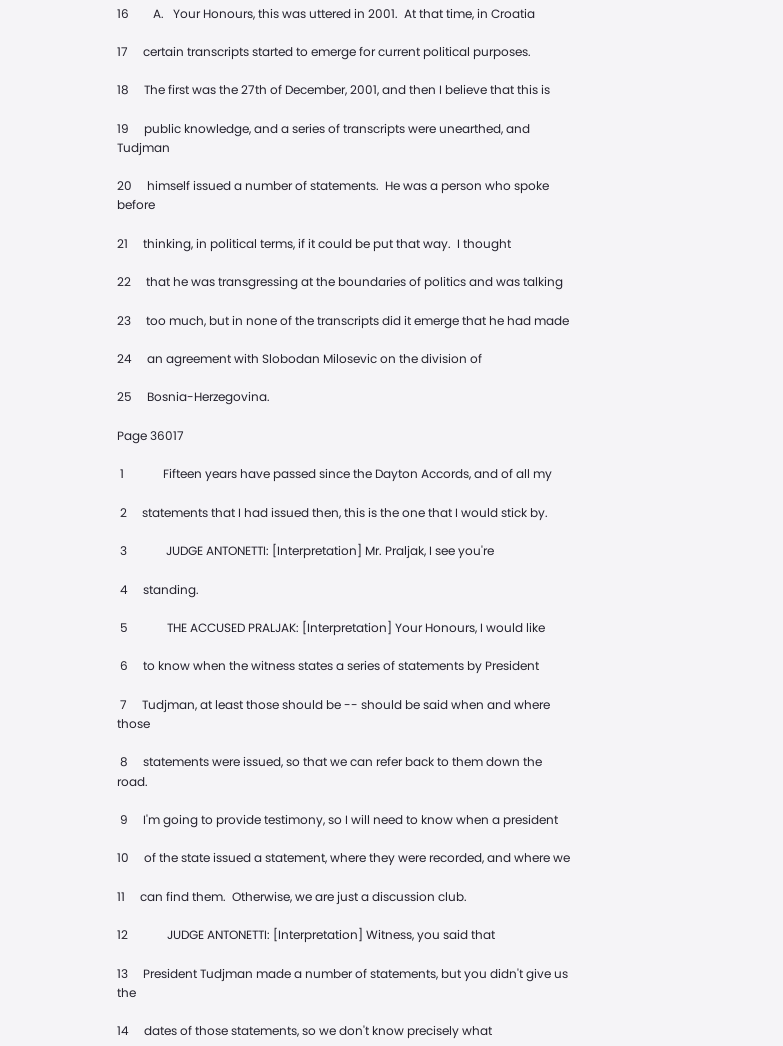16        A.   Your Honours, this was uttered in 2001.  At that time, in Croatia

17     certain transcripts started to emerge for current political purposes.

18     The first was the 27th of December, 2001, and then I believe that this is

19     public knowledge, and a series of transcripts were unearthed, and Tudjman

20     himself issued a number of statements.  He was a person who spoke before

21     thinking, in political terms, if it could be put that way.  I thought

22     that he was transgressing at the boundaries of politics and was talking

23     too much, but in none of the transcripts did it emerge that he had made

24     an agreement with Slobodan Milosevic on the division of

25     Bosnia-Herzegovina.

Page 36017

 1             Fifteen years have passed since the Dayton Accords, and of all my

 2     statements that I had issued then, this is the one that I would stick by.

 3             JUDGE ANTONETTI: [Interpretation] Mr. Praljak, I see you're

 4     standing.

 5             THE ACCUSED PRALJAK: [Interpretation] Your Honours, I would like

 6     to know when the witness states a series of statements by President

 7     Tudjman, at least those should be -- should be said when and where those

 8     statements were issued, so that we can refer back to them down the road.

 9     I'm going to provide testimony, so I will need to know when a president

10     of the state issued a statement, where they were recorded, and where we

11     can find them.  Otherwise, we are just a discussion club.

12             JUDGE ANTONETTI: [Interpretation] Witness, you said that

13     President Tudjman made a number of statements, but you didn't give us the

14     dates of those statements, so we don't know precisely what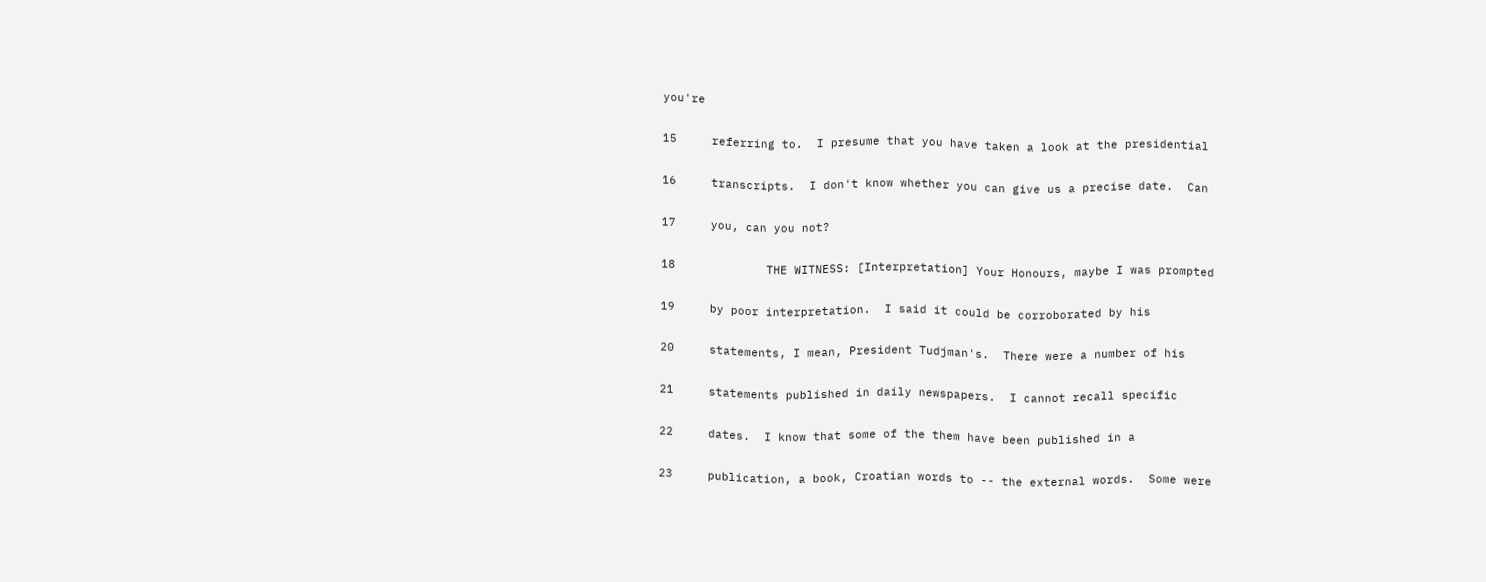you're

15     referring to.  I presume that you have taken a look at the presidential

16     transcripts.  I don't know whether you can give us a precise date.  Can

17     you, can you not?

18             THE WITNESS: [Interpretation] Your Honours, maybe I was prompted

19     by poor interpretation.  I said it could be corroborated by his

20     statements, I mean, President Tudjman's.  There were a number of his

21     statements published in daily newspapers.  I cannot recall specific

22     dates.  I know that some of the them have been published in a

23     publication, a book, Croatian words to -- the external words.  Some were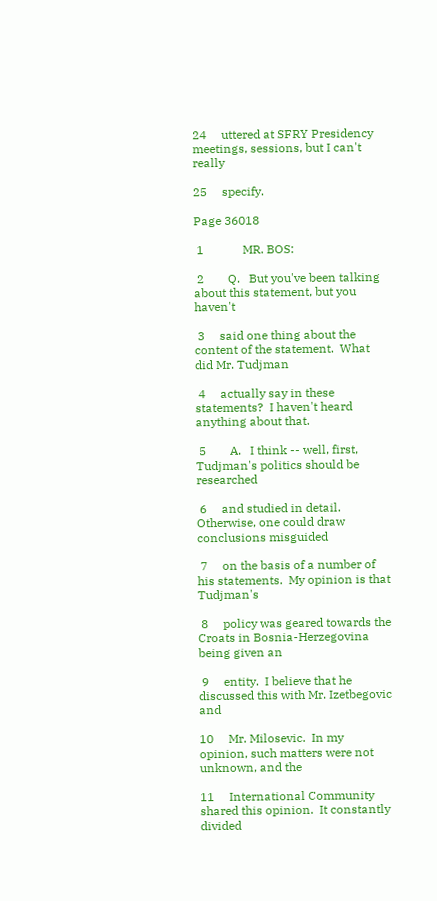24     uttered at SFRY Presidency meetings, sessions, but I can't really

25     specify.

Page 36018

 1             MR. BOS:

 2        Q.   But you've been talking about this statement, but you haven't

 3     said one thing about the content of the statement.  What did Mr. Tudjman

 4     actually say in these statements?  I haven't heard anything about that.

 5        A.   I think -- well, first, Tudjman's politics should be researched

 6     and studied in detail.  Otherwise, one could draw conclusions misguided

 7     on the basis of a number of his statements.  My opinion is that Tudjman's

 8     policy was geared towards the Croats in Bosnia-Herzegovina being given an

 9     entity.  I believe that he discussed this with Mr. Izetbegovic and

10     Mr. Milosevic.  In my opinion, such matters were not unknown, and the

11     International Community shared this opinion.  It constantly divided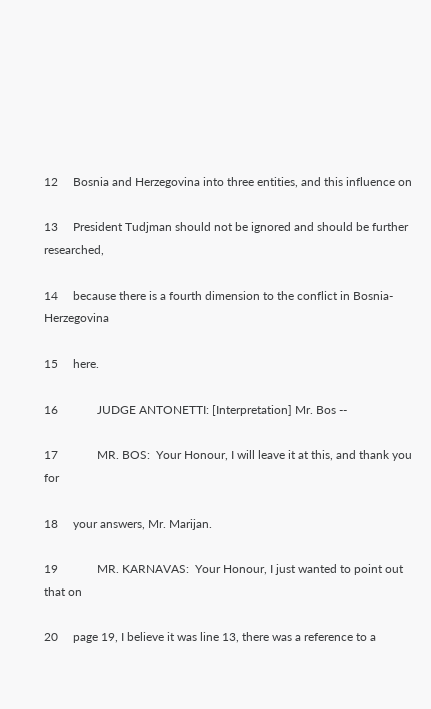12     Bosnia and Herzegovina into three entities, and this influence on

13     President Tudjman should not be ignored and should be further researched,

14     because there is a fourth dimension to the conflict in Bosnia-Herzegovina

15     here.

16             JUDGE ANTONETTI: [Interpretation] Mr. Bos --

17             MR. BOS:  Your Honour, I will leave it at this, and thank you for

18     your answers, Mr. Marijan.

19             MR. KARNAVAS:  Your Honour, I just wanted to point out that on

20     page 19, I believe it was line 13, there was a reference to a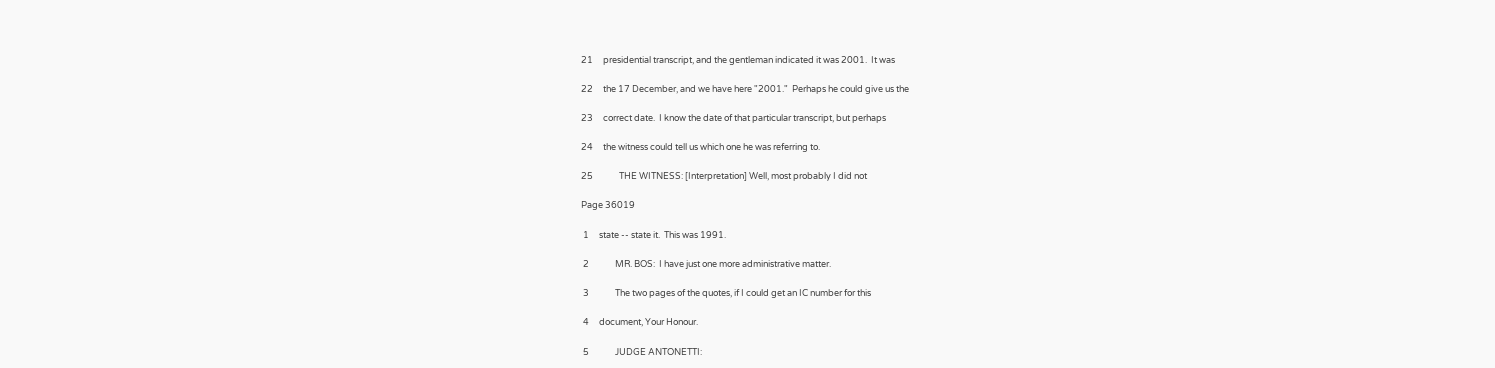21     presidential transcript, and the gentleman indicated it was 2001.  It was

22     the 17 December, and we have here "2001."  Perhaps he could give us the

23     correct date.  I know the date of that particular transcript, but perhaps

24     the witness could tell us which one he was referring to.

25             THE WITNESS: [Interpretation] Well, most probably I did not

Page 36019

 1     state -- state it.  This was 1991.

 2             MR. BOS:  I have just one more administrative matter.

 3             The two pages of the quotes, if I could get an IC number for this

 4     document, Your Honour.

 5             JUDGE ANTONETTI: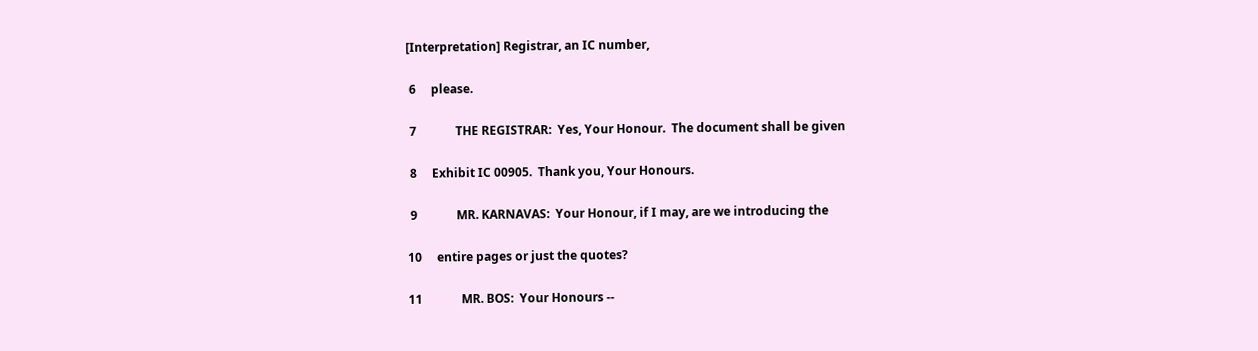[Interpretation] Registrar, an IC number,

 6     please.

 7             THE REGISTRAR:  Yes, Your Honour.  The document shall be given

 8     Exhibit IC 00905.  Thank you, Your Honours.

 9             MR. KARNAVAS:  Your Honour, if I may, are we introducing the

10     entire pages or just the quotes?

11             MR. BOS:  Your Honours --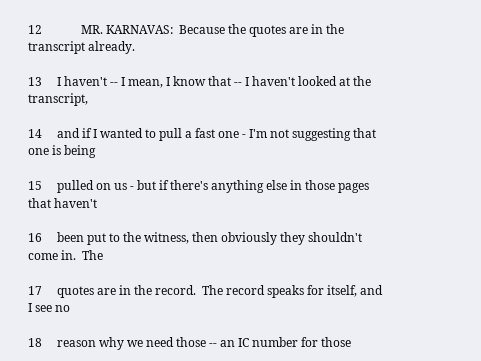12             MR. KARNAVAS:  Because the quotes are in the transcript already.

13     I haven't -- I mean, I know that -- I haven't looked at the transcript,

14     and if I wanted to pull a fast one - I'm not suggesting that one is being

15     pulled on us - but if there's anything else in those pages that haven't

16     been put to the witness, then obviously they shouldn't come in.  The

17     quotes are in the record.  The record speaks for itself, and I see no

18     reason why we need those -- an IC number for those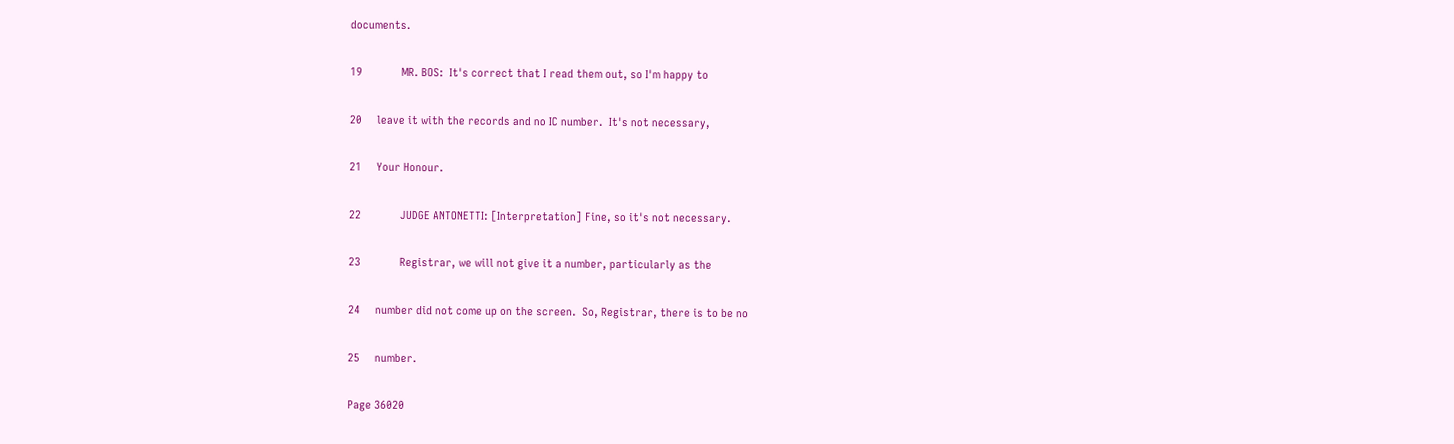documents.

19             MR. BOS:  It's correct that I read them out, so I'm happy to

20     leave it with the records and no IC number.  It's not necessary,

21     Your Honour.

22             JUDGE ANTONETTI: [Interpretation] Fine, so it's not necessary.

23             Registrar, we will not give it a number, particularly as the

24     number did not come up on the screen.  So, Registrar, there is to be no

25     number.

Page 36020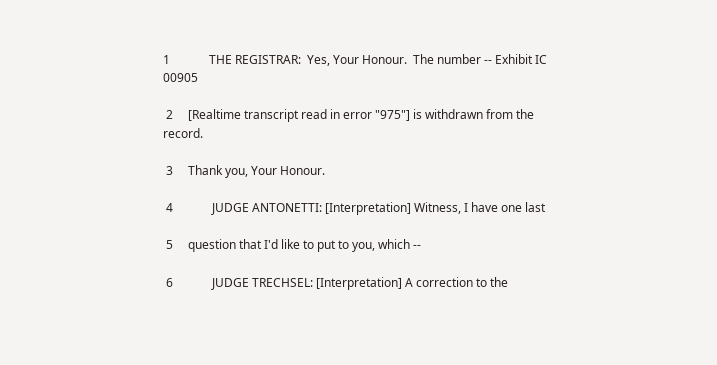1             THE REGISTRAR:  Yes, Your Honour.  The number -- Exhibit IC 00905

 2     [Realtime transcript read in error "975"] is withdrawn from the record.

 3     Thank you, Your Honour.

 4             JUDGE ANTONETTI: [Interpretation] Witness, I have one last

 5     question that I'd like to put to you, which --

 6             JUDGE TRECHSEL: [Interpretation] A correction to the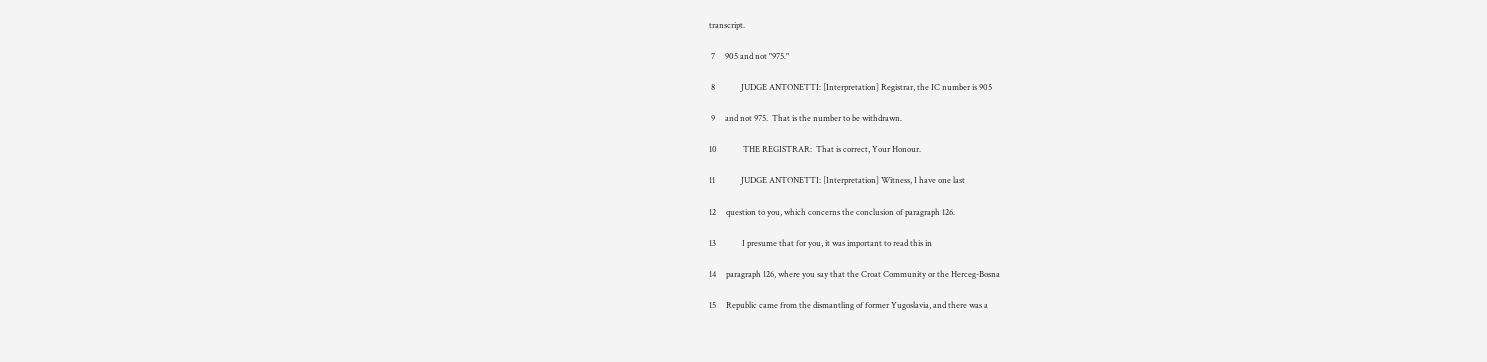transcript.

 7     905 and not "975."

 8             JUDGE ANTONETTI: [Interpretation] Registrar, the IC number is 905

 9     and not 975.  That is the number to be withdrawn.

10             THE REGISTRAR:  That is correct, Your Honour.

11             JUDGE ANTONETTI: [Interpretation] Witness, I have one last

12     question to you, which concerns the conclusion of paragraph 126.

13             I presume that for you, it was important to read this in

14     paragraph 126, where you say that the Croat Community or the Herceg-Bosna

15     Republic came from the dismantling of former Yugoslavia, and there was a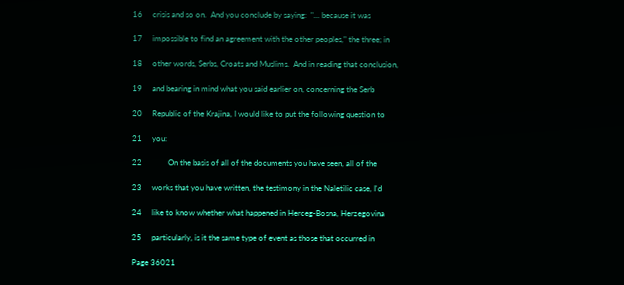16     crisis and so on.  And you conclude by saying:  "... because it was

17     impossible to find an agreement with the other peoples," the three; in

18     other words, Serbs, Croats and Muslims.  And in reading that conclusion,

19     and bearing in mind what you said earlier on, concerning the Serb

20     Republic of the Krajina, I would like to put the following question to

21     you:

22             On the basis of all of the documents you have seen, all of the

23     works that you have written, the testimony in the Naletilic case, I'd

24     like to know whether what happened in Herceg-Bosna, Herzegovina

25     particularly, is it the same type of event as those that occurred in

Page 36021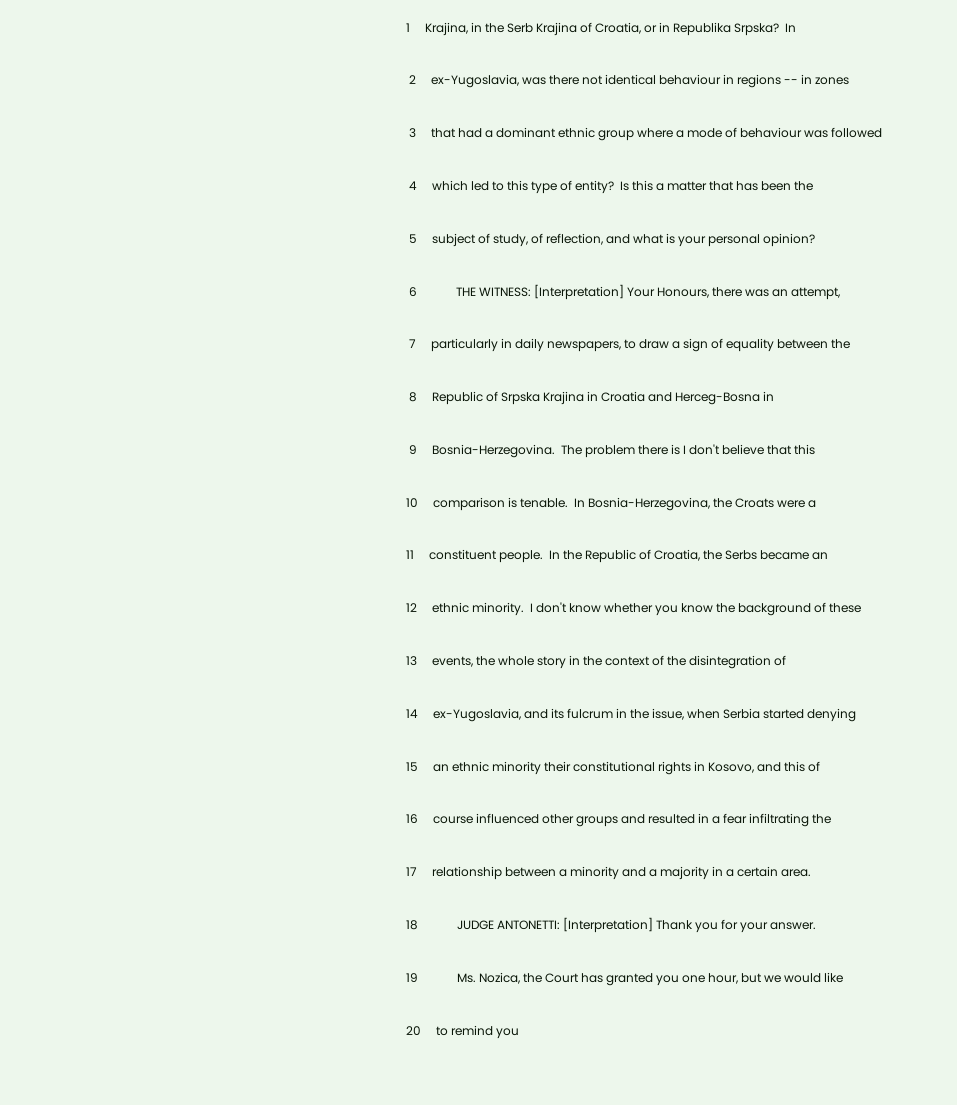1     Krajina, in the Serb Krajina of Croatia, or in Republika Srpska?  In

 2     ex-Yugoslavia, was there not identical behaviour in regions -- in zones

 3     that had a dominant ethnic group where a mode of behaviour was followed

 4     which led to this type of entity?  Is this a matter that has been the

 5     subject of study, of reflection, and what is your personal opinion?

 6             THE WITNESS: [Interpretation] Your Honours, there was an attempt,

 7     particularly in daily newspapers, to draw a sign of equality between the

 8     Republic of Srpska Krajina in Croatia and Herceg-Bosna in

 9     Bosnia-Herzegovina.  The problem there is I don't believe that this

10     comparison is tenable.  In Bosnia-Herzegovina, the Croats were a

11     constituent people.  In the Republic of Croatia, the Serbs became an

12     ethnic minority.  I don't know whether you know the background of these

13     events, the whole story in the context of the disintegration of

14     ex-Yugoslavia, and its fulcrum in the issue, when Serbia started denying

15     an ethnic minority their constitutional rights in Kosovo, and this of

16     course influenced other groups and resulted in a fear infiltrating the

17     relationship between a minority and a majority in a certain area.

18             JUDGE ANTONETTI: [Interpretation] Thank you for your answer.

19             Ms. Nozica, the Court has granted you one hour, but we would like

20     to remind you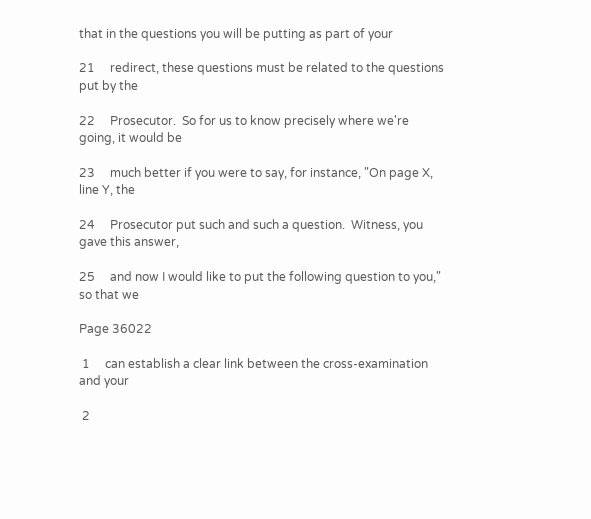that in the questions you will be putting as part of your

21     redirect, these questions must be related to the questions put by the

22     Prosecutor.  So for us to know precisely where we're going, it would be

23     much better if you were to say, for instance, "On page X, line Y, the

24     Prosecutor put such and such a question.  Witness, you gave this answer,

25     and now I would like to put the following question to you," so that we

Page 36022

 1     can establish a clear link between the cross-examination and your

 2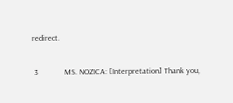redirect.

 3             MS. NOZICA: [Interpretation] Thank you,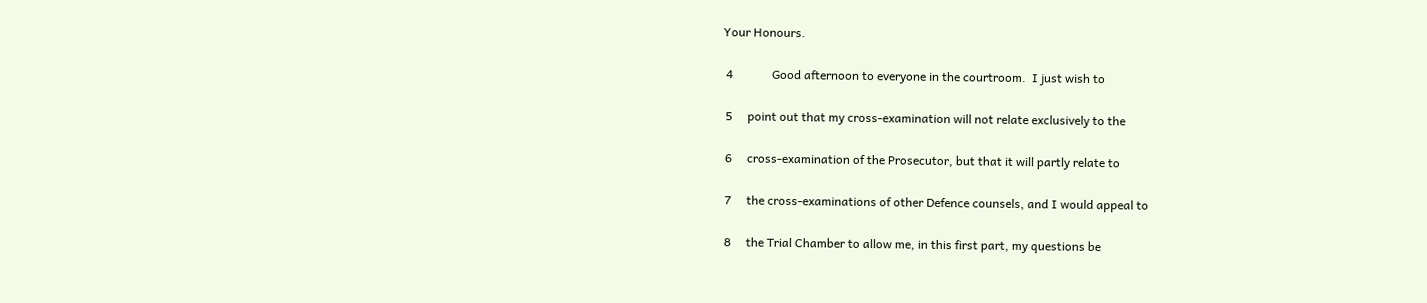Your Honours.

 4             Good afternoon to everyone in the courtroom.  I just wish to

 5     point out that my cross-examination will not relate exclusively to the

 6     cross-examination of the Prosecutor, but that it will partly relate to

 7     the cross-examinations of other Defence counsels, and I would appeal to

 8     the Trial Chamber to allow me, in this first part, my questions be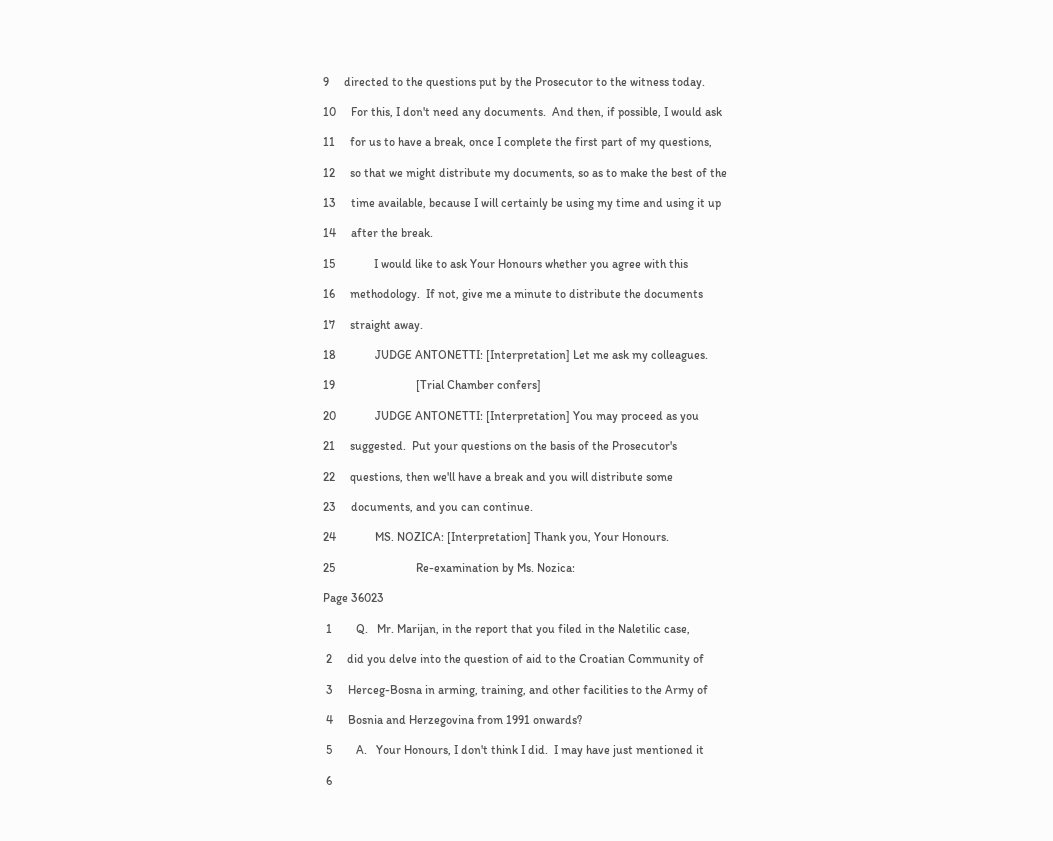9     directed to the questions put by the Prosecutor to the witness today.

10     For this, I don't need any documents.  And then, if possible, I would ask

11     for us to have a break, once I complete the first part of my questions,

12     so that we might distribute my documents, so as to make the best of the

13     time available, because I will certainly be using my time and using it up

14     after the break.

15             I would like to ask Your Honours whether you agree with this

16     methodology.  If not, give me a minute to distribute the documents

17     straight away.

18             JUDGE ANTONETTI: [Interpretation] Let me ask my colleagues.

19                           [Trial Chamber confers]

20             JUDGE ANTONETTI: [Interpretation] You may proceed as you

21     suggested.  Put your questions on the basis of the Prosecutor's

22     questions, then we'll have a break and you will distribute some

23     documents, and you can continue.

24             MS. NOZICA: [Interpretation] Thank you, Your Honours.

25                           Re-examination by Ms. Nozica:

Page 36023

 1        Q.   Mr. Marijan, in the report that you filed in the Naletilic case,

 2     did you delve into the question of aid to the Croatian Community of

 3     Herceg-Bosna in arming, training, and other facilities to the Army of

 4     Bosnia and Herzegovina from 1991 onwards?

 5        A.   Your Honours, I don't think I did.  I may have just mentioned it

 6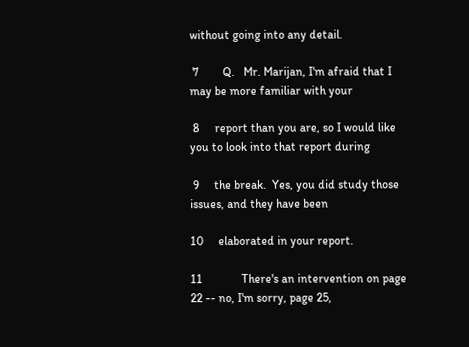without going into any detail.

 7        Q.   Mr. Marijan, I'm afraid that I may be more familiar with your

 8     report than you are, so I would like you to look into that report during

 9     the break.  Yes, you did study those issues, and they have been

10     elaborated in your report.

11             There's an intervention on page 22 -- no, I'm sorry, page 25,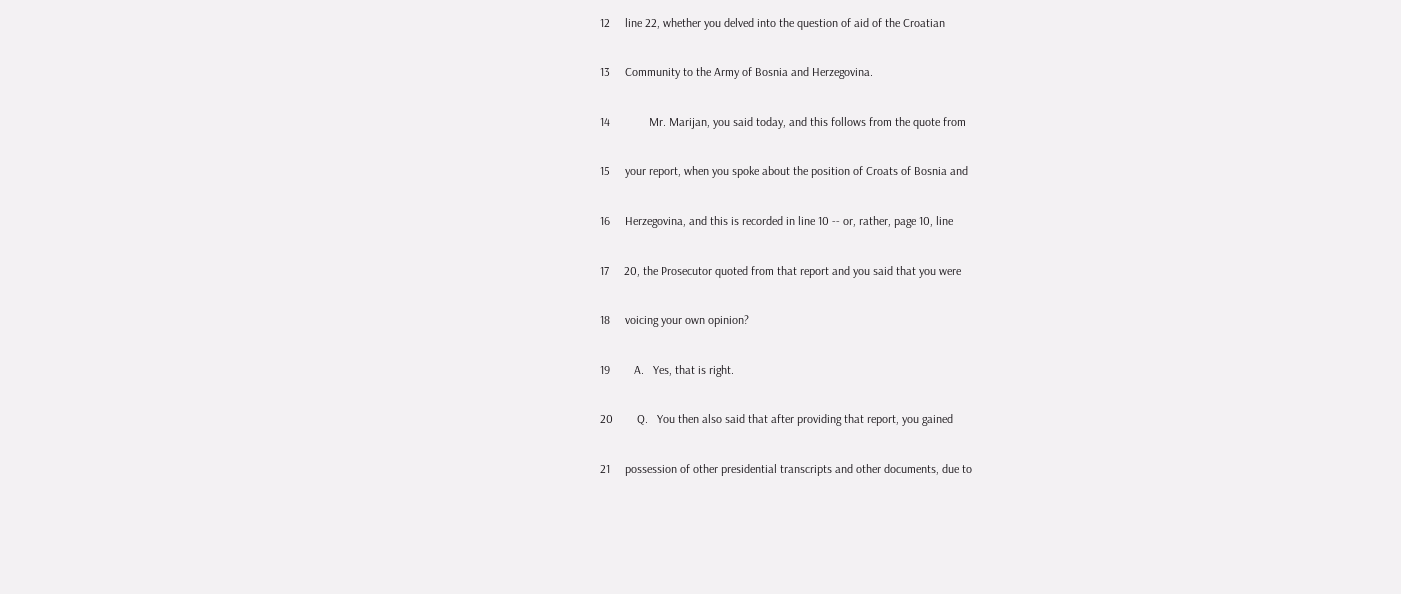12     line 22, whether you delved into the question of aid of the Croatian

13     Community to the Army of Bosnia and Herzegovina.

14             Mr. Marijan, you said today, and this follows from the quote from

15     your report, when you spoke about the position of Croats of Bosnia and

16     Herzegovina, and this is recorded in line 10 -- or, rather, page 10, line

17     20, the Prosecutor quoted from that report and you said that you were

18     voicing your own opinion?

19        A.   Yes, that is right.

20        Q.   You then also said that after providing that report, you gained

21     possession of other presidential transcripts and other documents, due to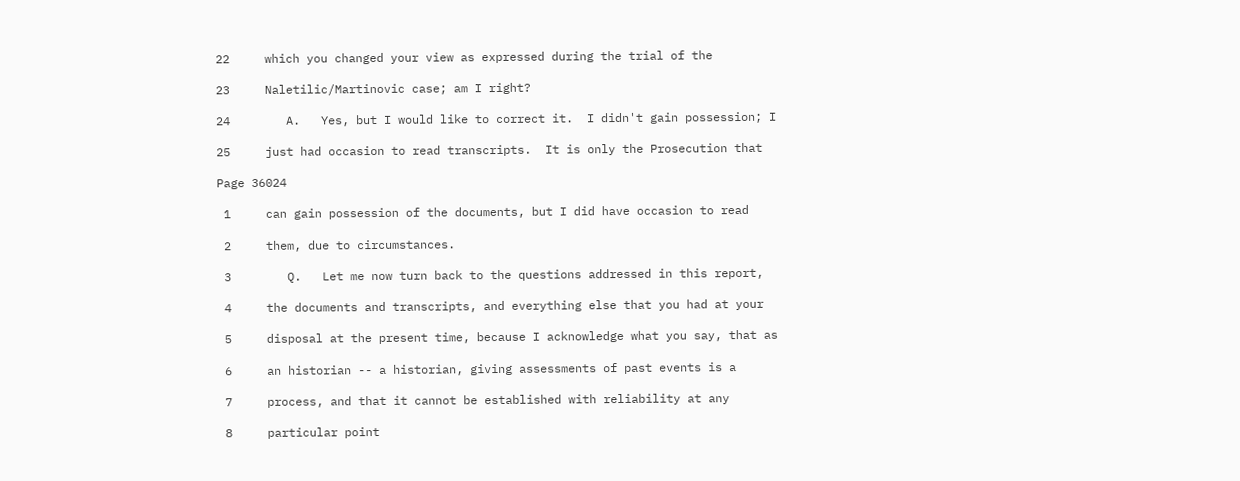22     which you changed your view as expressed during the trial of the

23     Naletilic/Martinovic case; am I right?

24        A.   Yes, but I would like to correct it.  I didn't gain possession; I

25     just had occasion to read transcripts.  It is only the Prosecution that

Page 36024

 1     can gain possession of the documents, but I did have occasion to read

 2     them, due to circumstances.

 3        Q.   Let me now turn back to the questions addressed in this report,

 4     the documents and transcripts, and everything else that you had at your

 5     disposal at the present time, because I acknowledge what you say, that as

 6     an historian -- a historian, giving assessments of past events is a

 7     process, and that it cannot be established with reliability at any

 8     particular point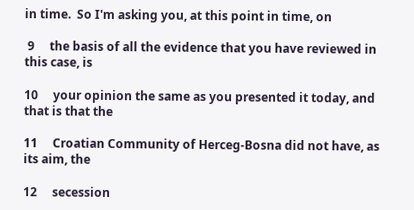in time.  So I'm asking you, at this point in time, on

 9     the basis of all the evidence that you have reviewed in this case, is

10     your opinion the same as you presented it today, and that is that the

11     Croatian Community of Herceg-Bosna did not have, as its aim, the

12     secession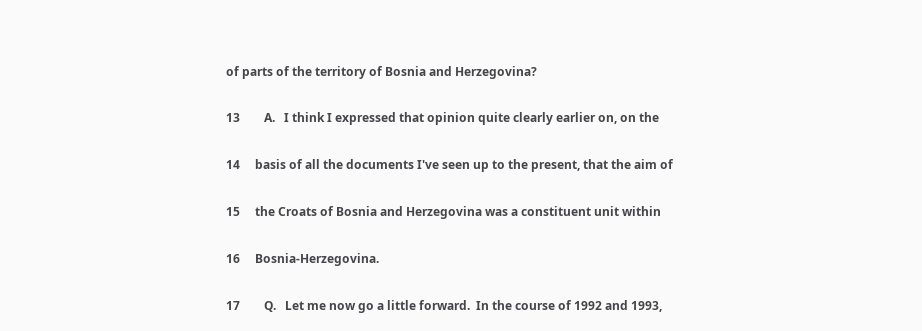of parts of the territory of Bosnia and Herzegovina?

13        A.   I think I expressed that opinion quite clearly earlier on, on the

14     basis of all the documents I've seen up to the present, that the aim of

15     the Croats of Bosnia and Herzegovina was a constituent unit within

16     Bosnia-Herzegovina.

17        Q.   Let me now go a little forward.  In the course of 1992 and 1993,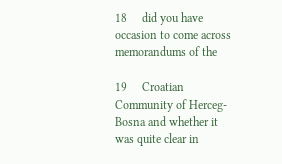18     did you have occasion to come across memorandums of the

19     Croatian Community of Herceg-Bosna and whether it was quite clear in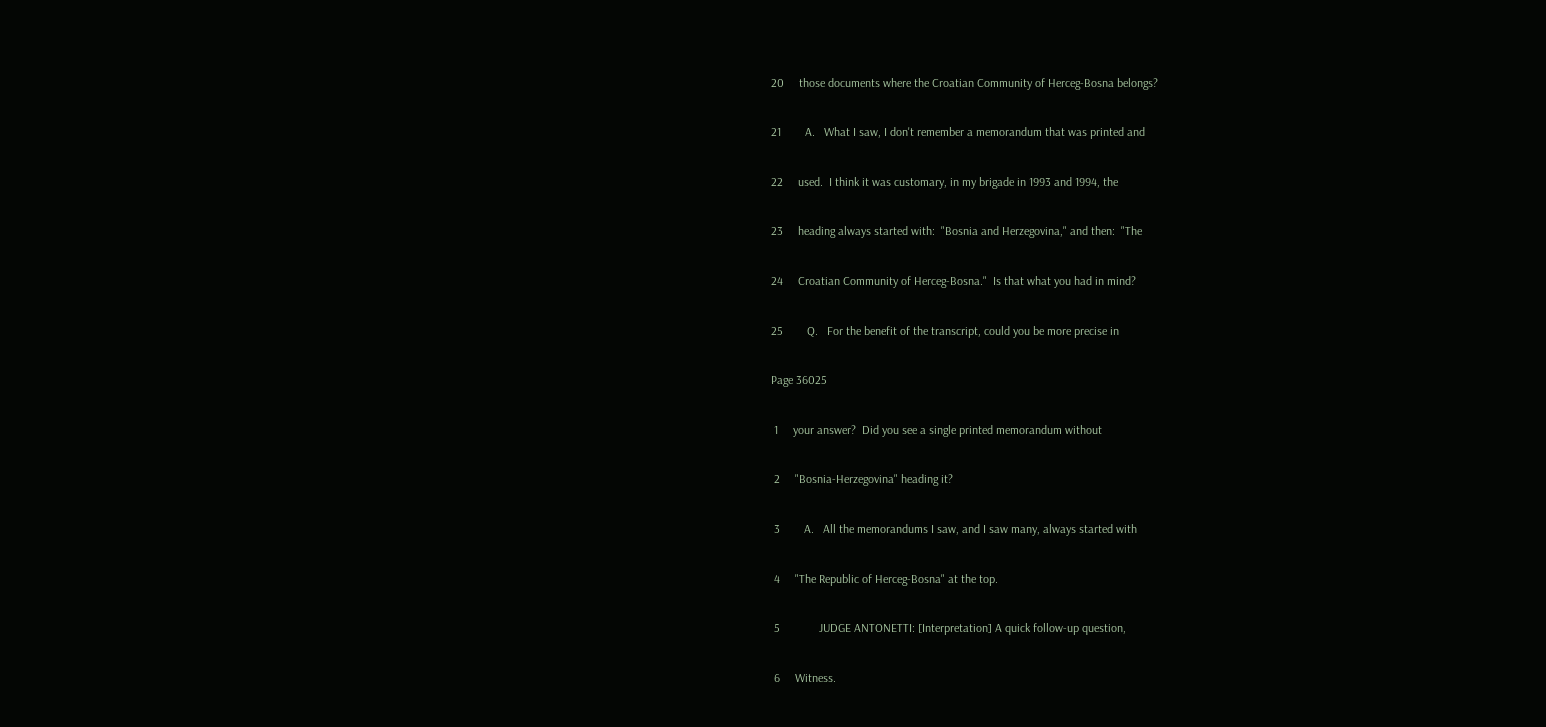20     those documents where the Croatian Community of Herceg-Bosna belongs?

21        A.   What I saw, I don't remember a memorandum that was printed and

22     used.  I think it was customary, in my brigade in 1993 and 1994, the

23     heading always started with:  "Bosnia and Herzegovina," and then:  "The

24     Croatian Community of Herceg-Bosna."  Is that what you had in mind?

25        Q.   For the benefit of the transcript, could you be more precise in

Page 36025

 1     your answer?  Did you see a single printed memorandum without

 2     "Bosnia-Herzegovina" heading it?

 3        A.   All the memorandums I saw, and I saw many, always started with

 4     "The Republic of Herceg-Bosna" at the top.

 5             JUDGE ANTONETTI: [Interpretation] A quick follow-up question,

 6     Witness.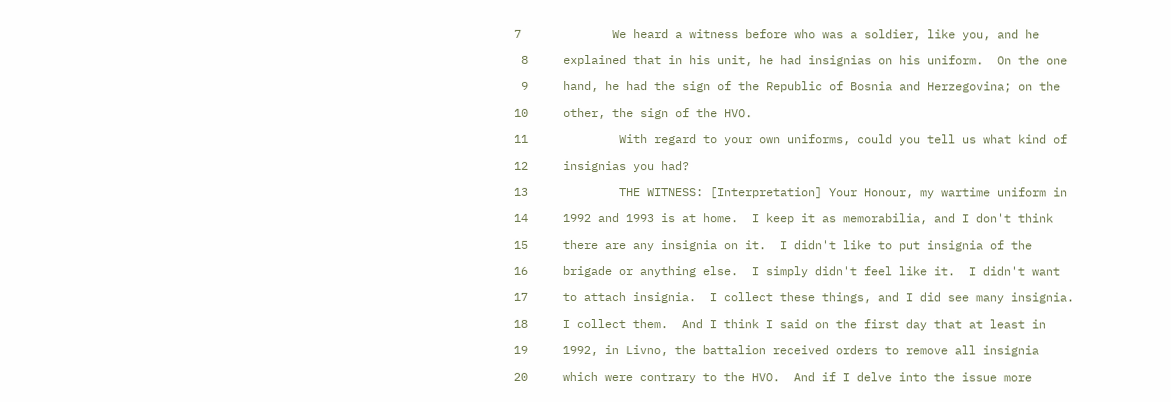7             We heard a witness before who was a soldier, like you, and he

 8     explained that in his unit, he had insignias on his uniform.  On the one

 9     hand, he had the sign of the Republic of Bosnia and Herzegovina; on the

10     other, the sign of the HVO.

11             With regard to your own uniforms, could you tell us what kind of

12     insignias you had?

13             THE WITNESS: [Interpretation] Your Honour, my wartime uniform in

14     1992 and 1993 is at home.  I keep it as memorabilia, and I don't think

15     there are any insignia on it.  I didn't like to put insignia of the

16     brigade or anything else.  I simply didn't feel like it.  I didn't want

17     to attach insignia.  I collect these things, and I did see many insignia.

18     I collect them.  And I think I said on the first day that at least in

19     1992, in Livno, the battalion received orders to remove all insignia

20     which were contrary to the HVO.  And if I delve into the issue more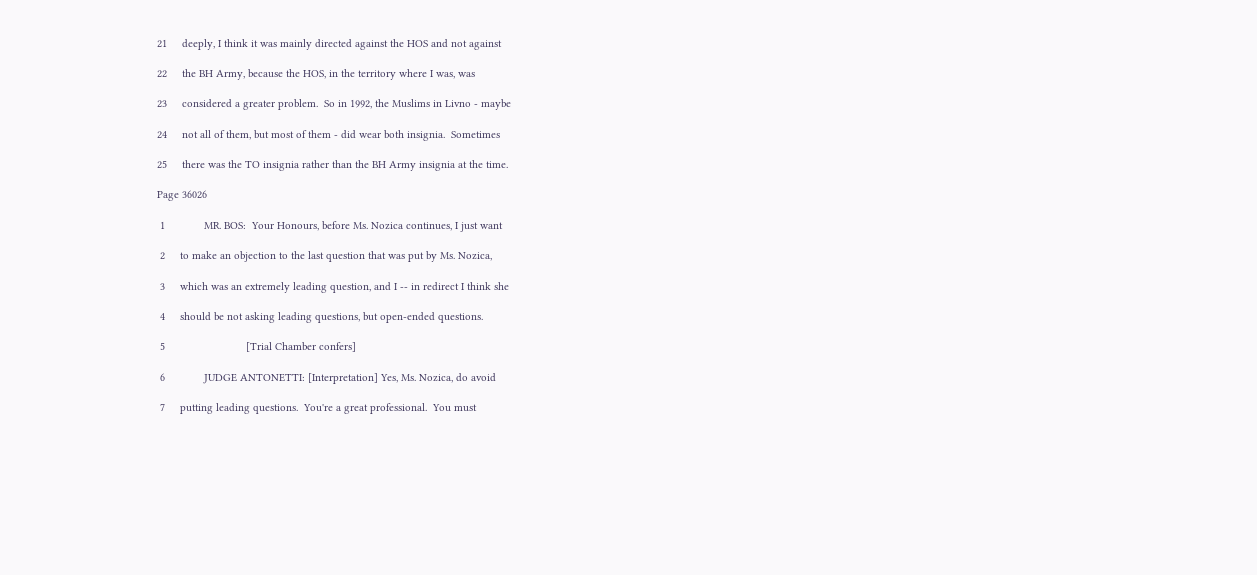21     deeply, I think it was mainly directed against the HOS and not against

22     the BH Army, because the HOS, in the territory where I was, was

23     considered a greater problem.  So in 1992, the Muslims in Livno - maybe

24     not all of them, but most of them - did wear both insignia.  Sometimes

25     there was the TO insignia rather than the BH Army insignia at the time.

Page 36026

 1             MR. BOS:  Your Honours, before Ms. Nozica continues, I just want

 2     to make an objection to the last question that was put by Ms. Nozica,

 3     which was an extremely leading question, and I -- in redirect I think she

 4     should be not asking leading questions, but open-ended questions.

 5                           [Trial Chamber confers]

 6             JUDGE ANTONETTI: [Interpretation] Yes, Ms. Nozica, do avoid

 7     putting leading questions.  You're a great professional.  You must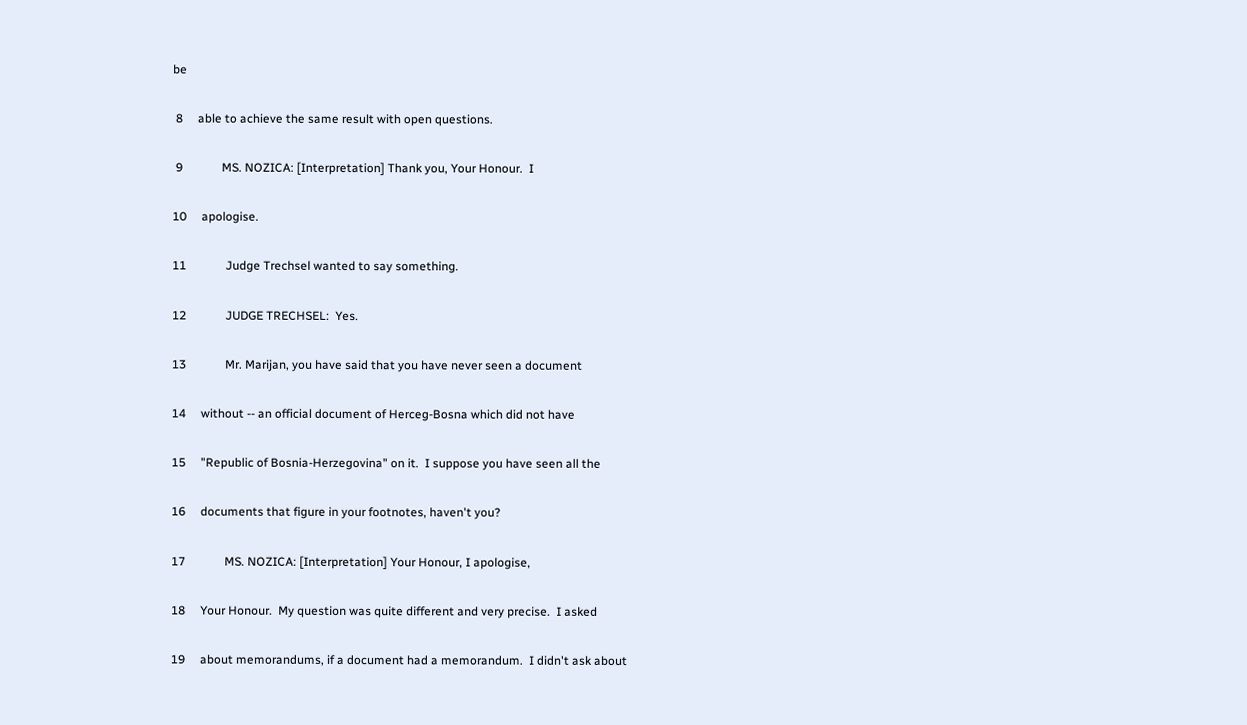be

 8     able to achieve the same result with open questions.

 9             MS. NOZICA: [Interpretation] Thank you, Your Honour.  I

10     apologise.

11             Judge Trechsel wanted to say something.

12             JUDGE TRECHSEL:  Yes.

13             Mr. Marijan, you have said that you have never seen a document

14     without -- an official document of Herceg-Bosna which did not have

15     "Republic of Bosnia-Herzegovina" on it.  I suppose you have seen all the

16     documents that figure in your footnotes, haven't you?

17             MS. NOZICA: [Interpretation] Your Honour, I apologise,

18     Your Honour.  My question was quite different and very precise.  I asked

19     about memorandums, if a document had a memorandum.  I didn't ask about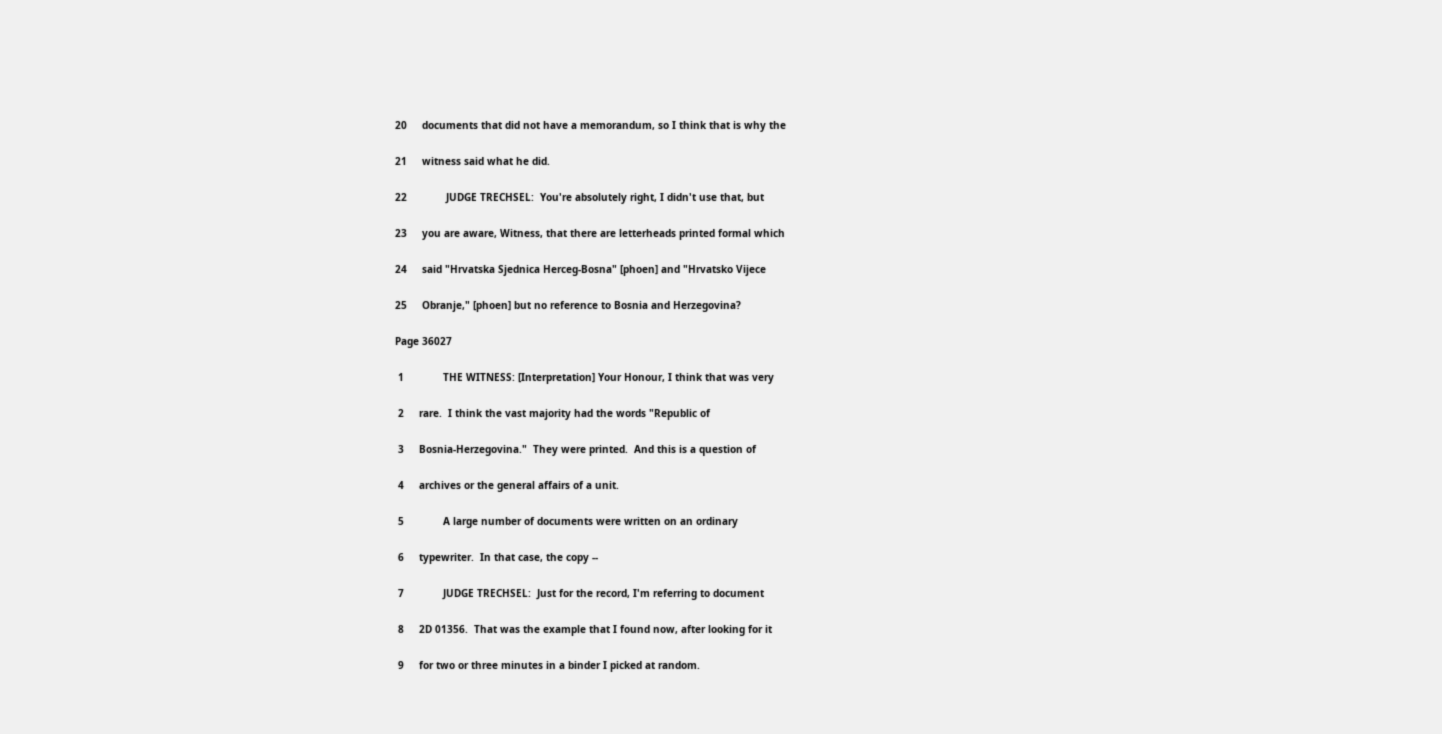20     documents that did not have a memorandum, so I think that is why the

21     witness said what he did.

22             JUDGE TRECHSEL:  You're absolutely right, I didn't use that, but

23     you are aware, Witness, that there are letterheads printed formal which

24     said "Hrvatska Sjednica Herceg-Bosna" [phoen] and "Hrvatsko Vijece

25     Obranje," [phoen] but no reference to Bosnia and Herzegovina?

Page 36027

 1             THE WITNESS: [Interpretation] Your Honour, I think that was very

 2     rare.  I think the vast majority had the words "Republic of

 3     Bosnia-Herzegovina."  They were printed.  And this is a question of

 4     archives or the general affairs of a unit.

 5             A large number of documents were written on an ordinary

 6     typewriter.  In that case, the copy --

 7             JUDGE TRECHSEL:  Just for the record, I'm referring to document

 8     2D 01356.  That was the example that I found now, after looking for it

 9     for two or three minutes in a binder I picked at random.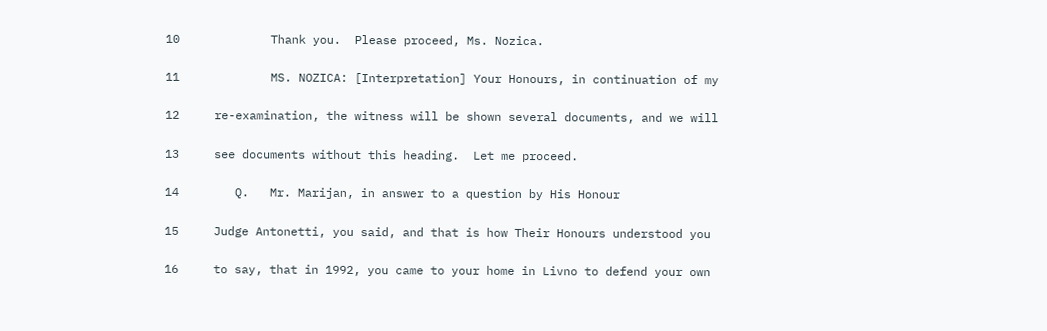10             Thank you.  Please proceed, Ms. Nozica.

11             MS. NOZICA: [Interpretation] Your Honours, in continuation of my

12     re-examination, the witness will be shown several documents, and we will

13     see documents without this heading.  Let me proceed.

14        Q.   Mr. Marijan, in answer to a question by His Honour

15     Judge Antonetti, you said, and that is how Their Honours understood you

16     to say, that in 1992, you came to your home in Livno to defend your own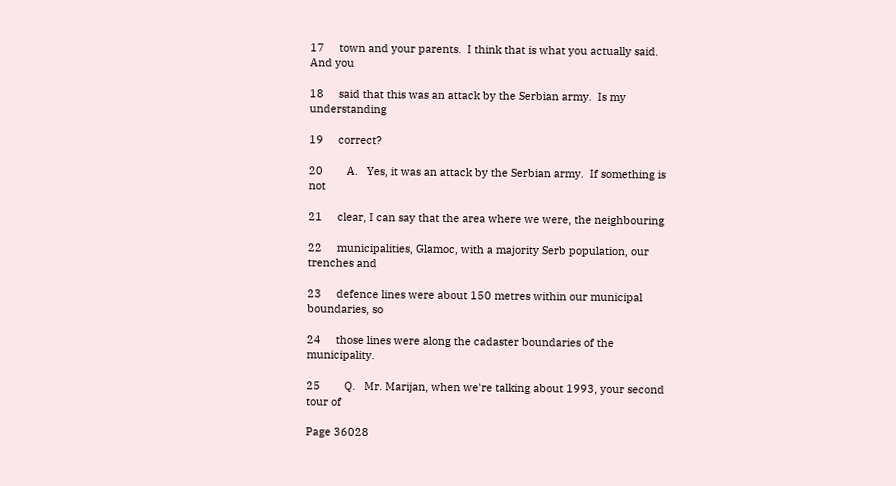17     town and your parents.  I think that is what you actually said.  And you

18     said that this was an attack by the Serbian army.  Is my understanding

19     correct?

20        A.   Yes, it was an attack by the Serbian army.  If something is not

21     clear, I can say that the area where we were, the neighbouring

22     municipalities, Glamoc, with a majority Serb population, our trenches and

23     defence lines were about 150 metres within our municipal boundaries, so

24     those lines were along the cadaster boundaries of the municipality.

25        Q.   Mr. Marijan, when we're talking about 1993, your second tour of

Page 36028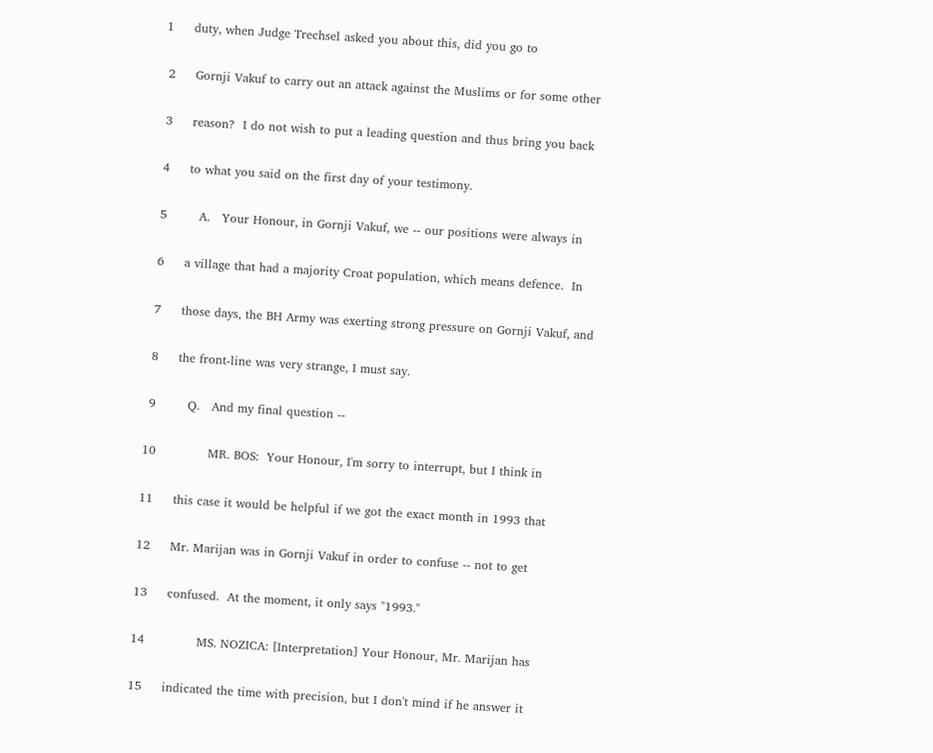1     duty, when Judge Trechsel asked you about this, did you go to

 2     Gornji Vakuf to carry out an attack against the Muslims or for some other

 3     reason?  I do not wish to put a leading question and thus bring you back

 4     to what you said on the first day of your testimony.

 5        A.   Your Honour, in Gornji Vakuf, we -- our positions were always in

 6     a village that had a majority Croat population, which means defence.  In

 7     those days, the BH Army was exerting strong pressure on Gornji Vakuf, and

 8     the front-line was very strange, I must say.

 9        Q.   And my final question --

10             MR. BOS:  Your Honour, I'm sorry to interrupt, but I think in

11     this case it would be helpful if we got the exact month in 1993 that

12     Mr. Marijan was in Gornji Vakuf in order to confuse -- not to get

13     confused.  At the moment, it only says "1993."

14             MS. NOZICA: [Interpretation] Your Honour, Mr. Marijan has

15     indicated the time with precision, but I don't mind if he answer it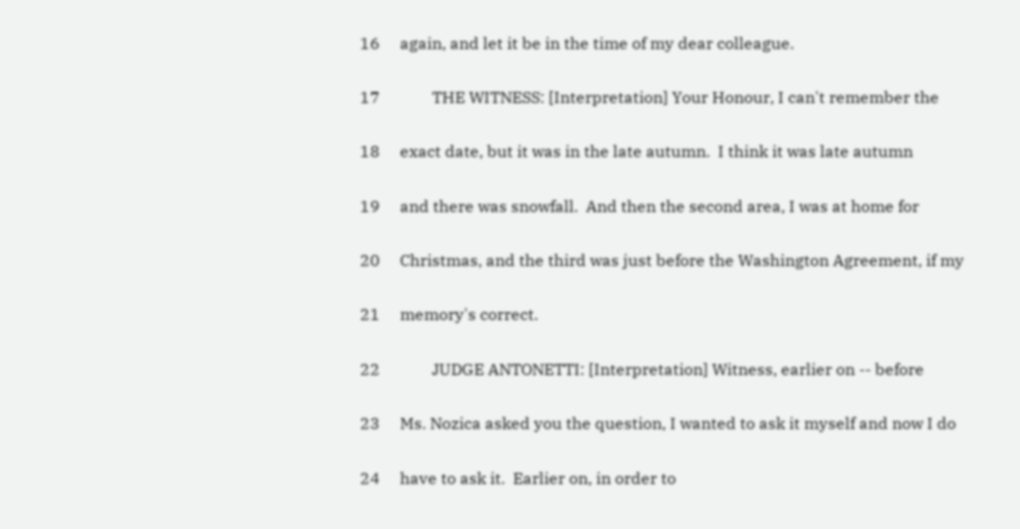16     again, and let it be in the time of my dear colleague.

17             THE WITNESS: [Interpretation] Your Honour, I can't remember the

18     exact date, but it was in the late autumn.  I think it was late autumn

19     and there was snowfall.  And then the second area, I was at home for

20     Christmas, and the third was just before the Washington Agreement, if my

21     memory's correct.

22             JUDGE ANTONETTI: [Interpretation] Witness, earlier on -- before

23     Ms. Nozica asked you the question, I wanted to ask it myself and now I do

24     have to ask it.  Earlier on, in order to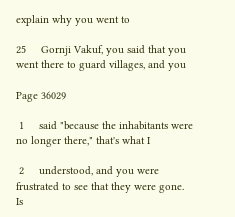explain why you went to

25     Gornji Vakuf, you said that you went there to guard villages, and you

Page 36029

 1     said "because the inhabitants were no longer there," that's what I

 2     understood, and you were frustrated to see that they were gone.  Is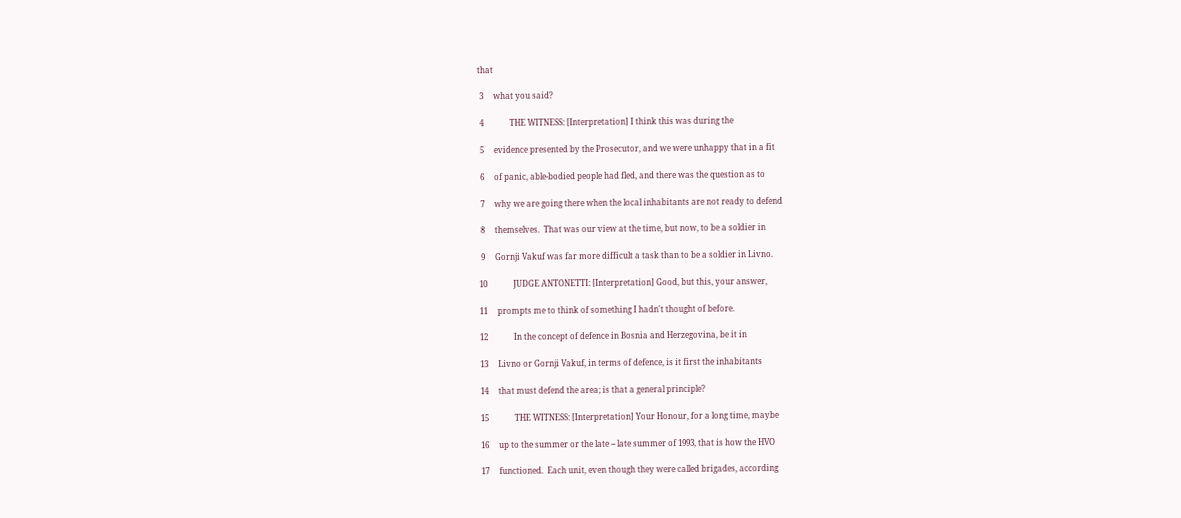that

 3     what you said?

 4             THE WITNESS: [Interpretation] I think this was during the

 5     evidence presented by the Prosecutor, and we were unhappy that in a fit

 6     of panic, able-bodied people had fled, and there was the question as to

 7     why we are going there when the local inhabitants are not ready to defend

 8     themselves.  That was our view at the time, but now, to be a soldier in

 9     Gornji Vakuf was far more difficult a task than to be a soldier in Livno.

10             JUDGE ANTONETTI: [Interpretation] Good, but this, your answer,

11     prompts me to think of something I hadn't thought of before.

12             In the concept of defence in Bosnia and Herzegovina, be it in

13     Livno or Gornji Vakuf, in terms of defence, is it first the inhabitants

14     that must defend the area; is that a general principle?

15             THE WITNESS: [Interpretation] Your Honour, for a long time, maybe

16     up to the summer or the late -- late summer of 1993, that is how the HVO

17     functioned.  Each unit, even though they were called brigades, according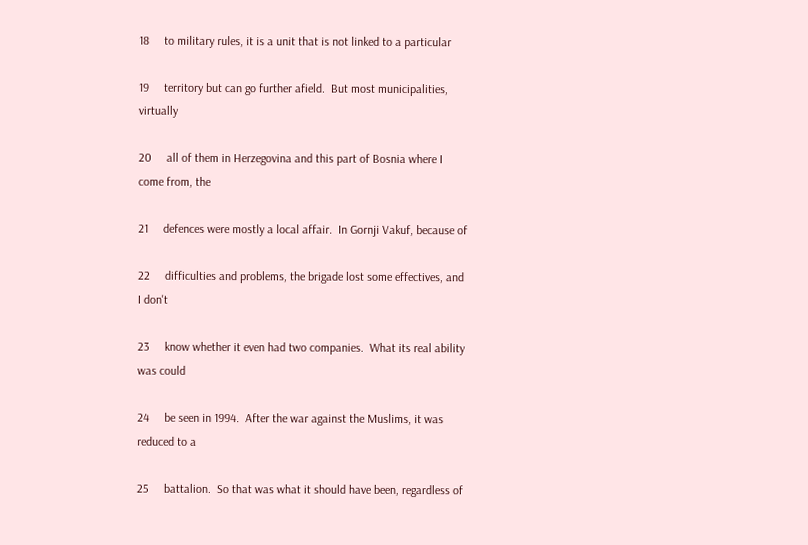18     to military rules, it is a unit that is not linked to a particular

19     territory but can go further afield.  But most municipalities, virtually

20     all of them in Herzegovina and this part of Bosnia where I come from, the

21     defences were mostly a local affair.  In Gornji Vakuf, because of

22     difficulties and problems, the brigade lost some effectives, and I don't

23     know whether it even had two companies.  What its real ability was could

24     be seen in 1994.  After the war against the Muslims, it was reduced to a

25     battalion.  So that was what it should have been, regardless of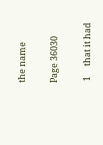the name

Page 36030

 1     that it had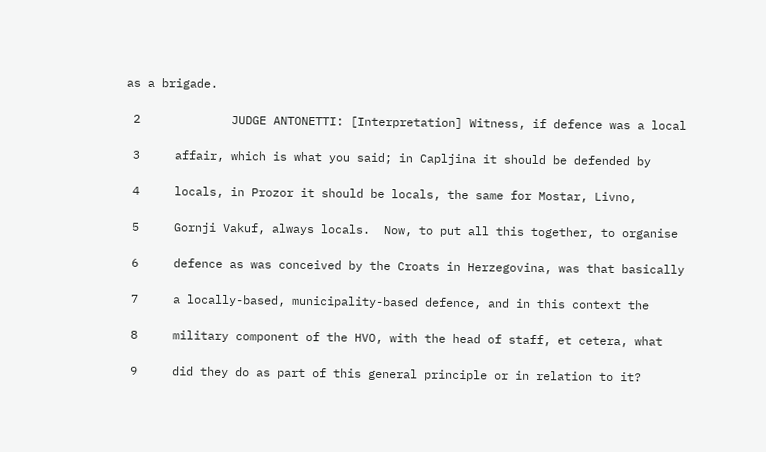as a brigade.

 2             JUDGE ANTONETTI: [Interpretation] Witness, if defence was a local

 3     affair, which is what you said; in Capljina it should be defended by

 4     locals, in Prozor it should be locals, the same for Mostar, Livno,

 5     Gornji Vakuf, always locals.  Now, to put all this together, to organise

 6     defence as was conceived by the Croats in Herzegovina, was that basically

 7     a locally-based, municipality-based defence, and in this context the

 8     military component of the HVO, with the head of staff, et cetera, what

 9     did they do as part of this general principle or in relation to it?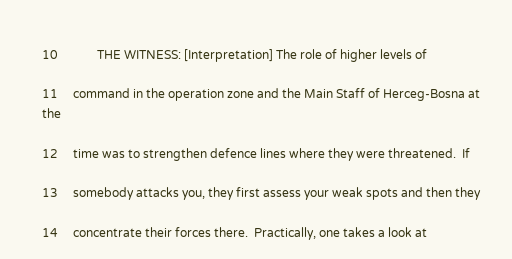10             THE WITNESS: [Interpretation] The role of higher levels of

11     command in the operation zone and the Main Staff of Herceg-Bosna at the

12     time was to strengthen defence lines where they were threatened.  If

13     somebody attacks you, they first assess your weak spots and then they

14     concentrate their forces there.  Practically, one takes a look at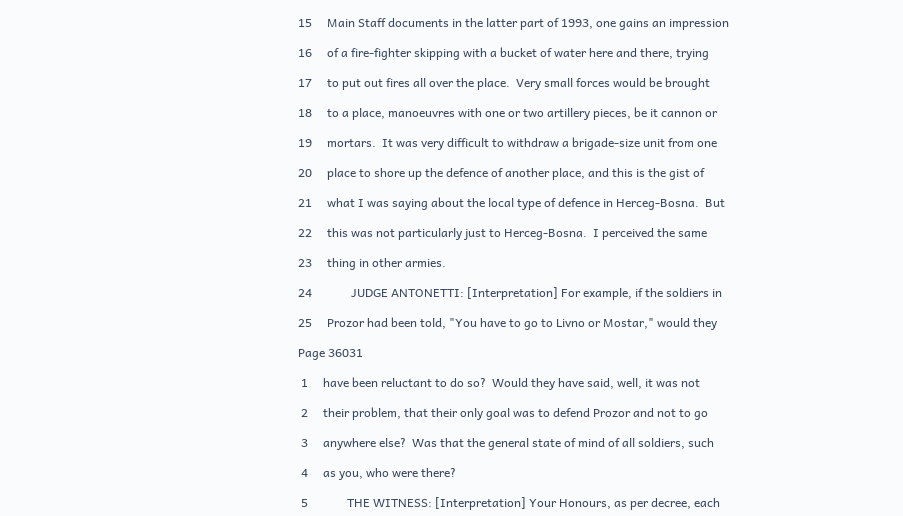15     Main Staff documents in the latter part of 1993, one gains an impression

16     of a fire-fighter skipping with a bucket of water here and there, trying

17     to put out fires all over the place.  Very small forces would be brought

18     to a place, manoeuvres with one or two artillery pieces, be it cannon or

19     mortars.  It was very difficult to withdraw a brigade-size unit from one

20     place to shore up the defence of another place, and this is the gist of

21     what I was saying about the local type of defence in Herceg-Bosna.  But

22     this was not particularly just to Herceg-Bosna.  I perceived the same

23     thing in other armies.

24             JUDGE ANTONETTI: [Interpretation] For example, if the soldiers in

25     Prozor had been told, "You have to go to Livno or Mostar," would they

Page 36031

 1     have been reluctant to do so?  Would they have said, well, it was not

 2     their problem, that their only goal was to defend Prozor and not to go

 3     anywhere else?  Was that the general state of mind of all soldiers, such

 4     as you, who were there?

 5             THE WITNESS: [Interpretation] Your Honours, as per decree, each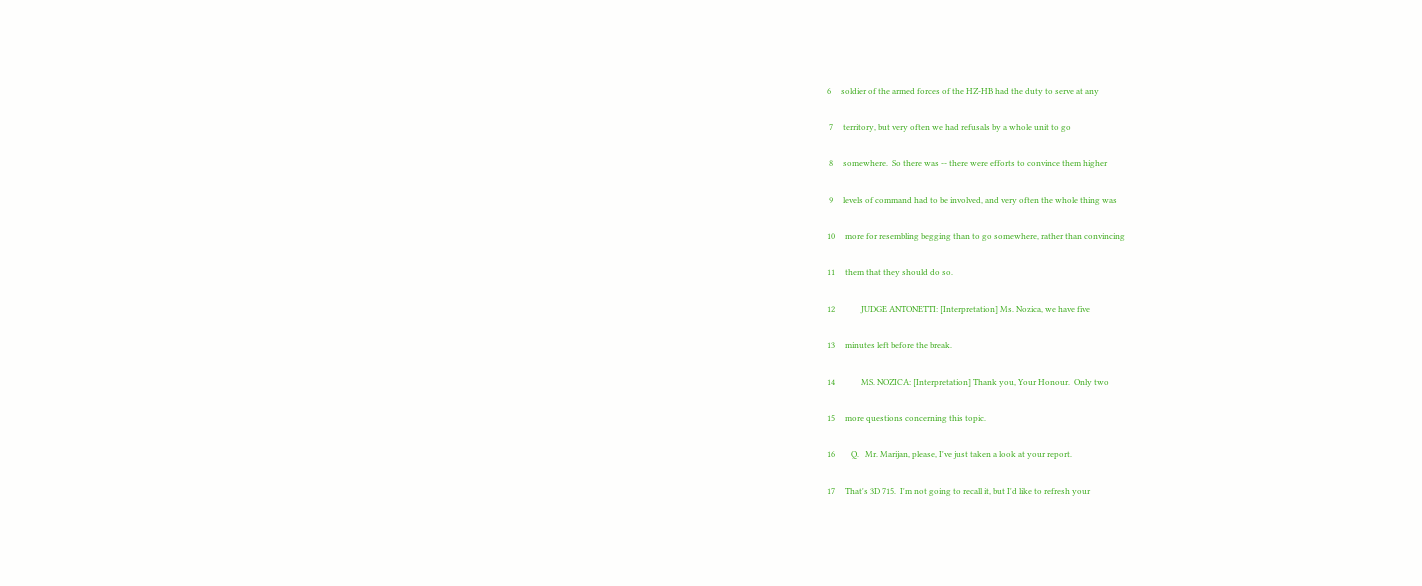6     soldier of the armed forces of the HZ-HB had the duty to serve at any

 7     territory, but very often we had refusals by a whole unit to go

 8     somewhere.  So there was -- there were efforts to convince them higher

 9     levels of command had to be involved, and very often the whole thing was

10     more for resembling begging than to go somewhere, rather than convincing

11     them that they should do so.

12             JUDGE ANTONETTI: [Interpretation] Ms. Nozica, we have five

13     minutes left before the break.

14             MS. NOZICA: [Interpretation] Thank you, Your Honour.  Only two

15     more questions concerning this topic.

16        Q.   Mr. Marijan, please, I've just taken a look at your report.

17     That's 3D 715.  I'm not going to recall it, but I'd like to refresh your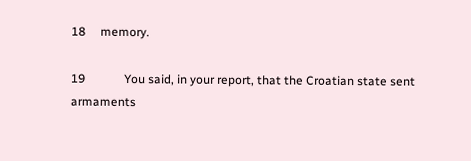18     memory.

19             You said, in your report, that the Croatian state sent armaments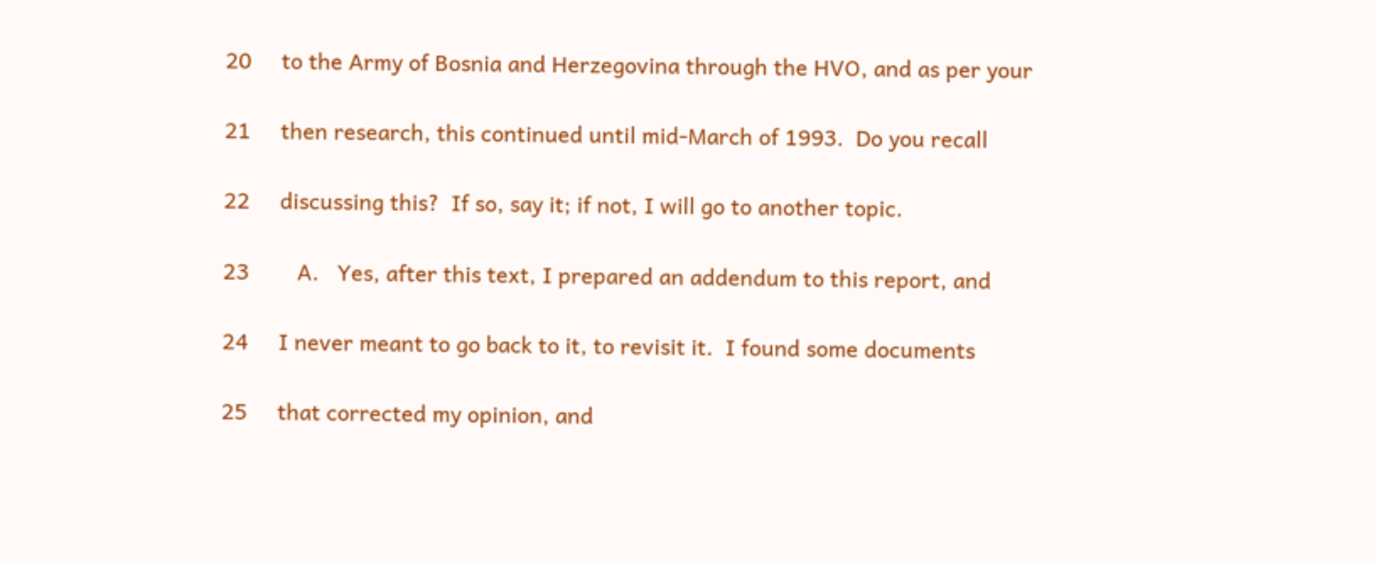20     to the Army of Bosnia and Herzegovina through the HVO, and as per your

21     then research, this continued until mid-March of 1993.  Do you recall

22     discussing this?  If so, say it; if not, I will go to another topic.

23        A.   Yes, after this text, I prepared an addendum to this report, and

24     I never meant to go back to it, to revisit it.  I found some documents

25     that corrected my opinion, and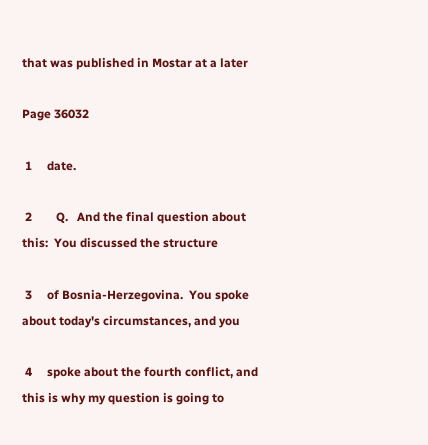that was published in Mostar at a later

Page 36032

 1     date.

 2        Q.   And the final question about this:  You discussed the structure

 3     of Bosnia-Herzegovina.  You spoke about today's circumstances, and you

 4     spoke about the fourth conflict, and this is why my question is going to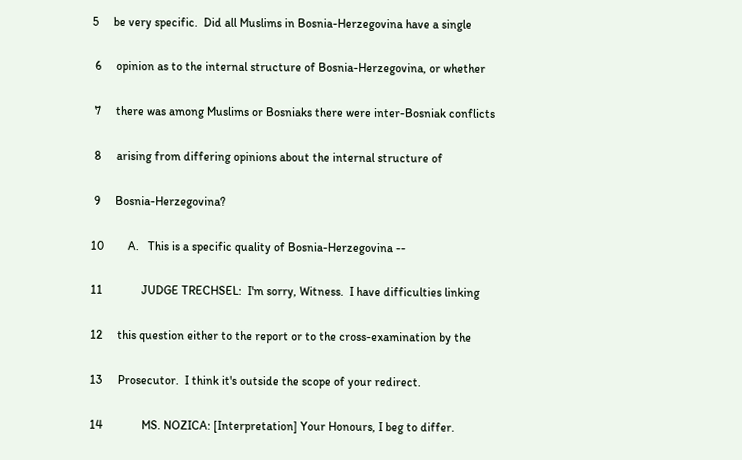5     be very specific.  Did all Muslims in Bosnia-Herzegovina have a single

 6     opinion as to the internal structure of Bosnia-Herzegovina, or whether

 7     there was among Muslims or Bosniaks there were inter-Bosniak conflicts

 8     arising from differing opinions about the internal structure of

 9     Bosnia-Herzegovina?

10        A.   This is a specific quality of Bosnia-Herzegovina --

11             JUDGE TRECHSEL:  I'm sorry, Witness.  I have difficulties linking

12     this question either to the report or to the cross-examination by the

13     Prosecutor.  I think it's outside the scope of your redirect.

14             MS. NOZICA: [Interpretation] Your Honours, I beg to differ.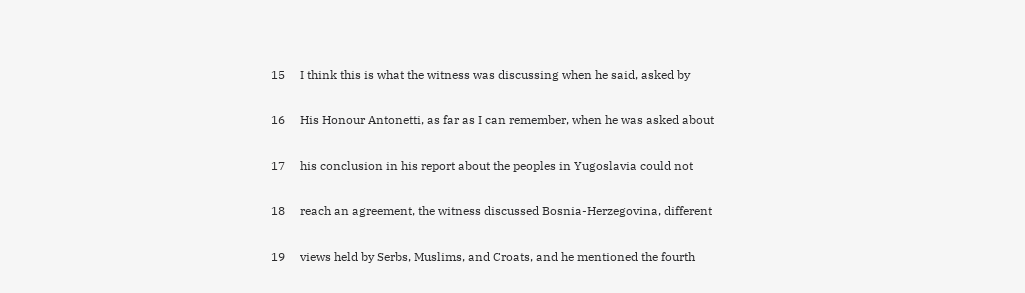15     I think this is what the witness was discussing when he said, asked by

16     His Honour Antonetti, as far as I can remember, when he was asked about

17     his conclusion in his report about the peoples in Yugoslavia could not

18     reach an agreement, the witness discussed Bosnia-Herzegovina, different

19     views held by Serbs, Muslims, and Croats, and he mentioned the fourth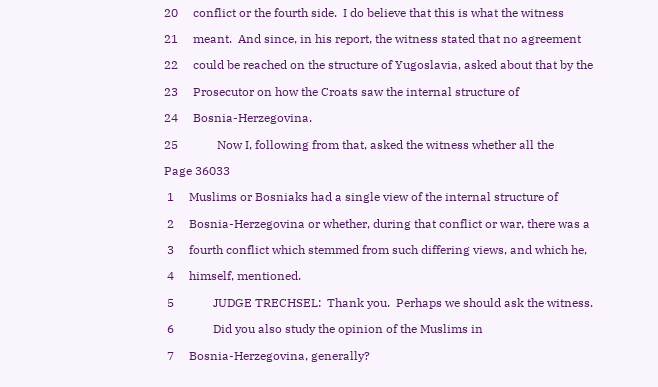20     conflict or the fourth side.  I do believe that this is what the witness

21     meant.  And since, in his report, the witness stated that no agreement

22     could be reached on the structure of Yugoslavia, asked about that by the

23     Prosecutor on how the Croats saw the internal structure of

24     Bosnia-Herzegovina.

25             Now I, following from that, asked the witness whether all the

Page 36033

 1     Muslims or Bosniaks had a single view of the internal structure of

 2     Bosnia-Herzegovina or whether, during that conflict or war, there was a

 3     fourth conflict which stemmed from such differing views, and which he,

 4     himself, mentioned.

 5             JUDGE TRECHSEL:  Thank you.  Perhaps we should ask the witness.

 6             Did you also study the opinion of the Muslims in

 7     Bosnia-Herzegovina, generally?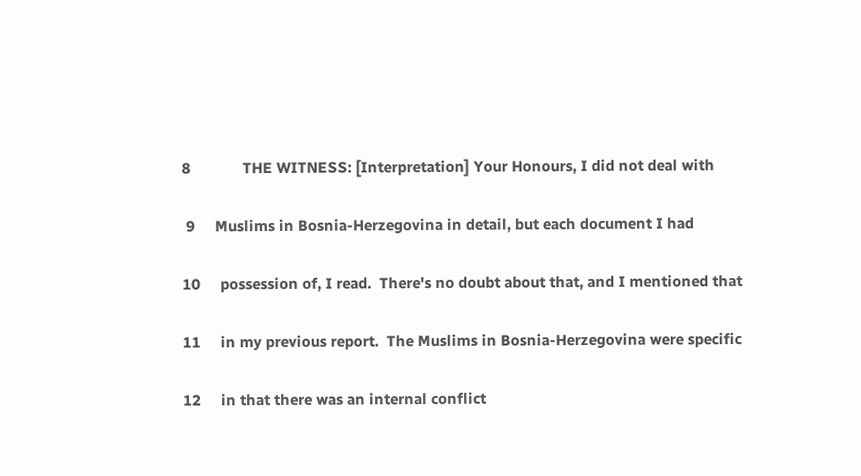8             THE WITNESS: [Interpretation] Your Honours, I did not deal with

 9     Muslims in Bosnia-Herzegovina in detail, but each document I had

10     possession of, I read.  There's no doubt about that, and I mentioned that

11     in my previous report.  The Muslims in Bosnia-Herzegovina were specific

12     in that there was an internal conflict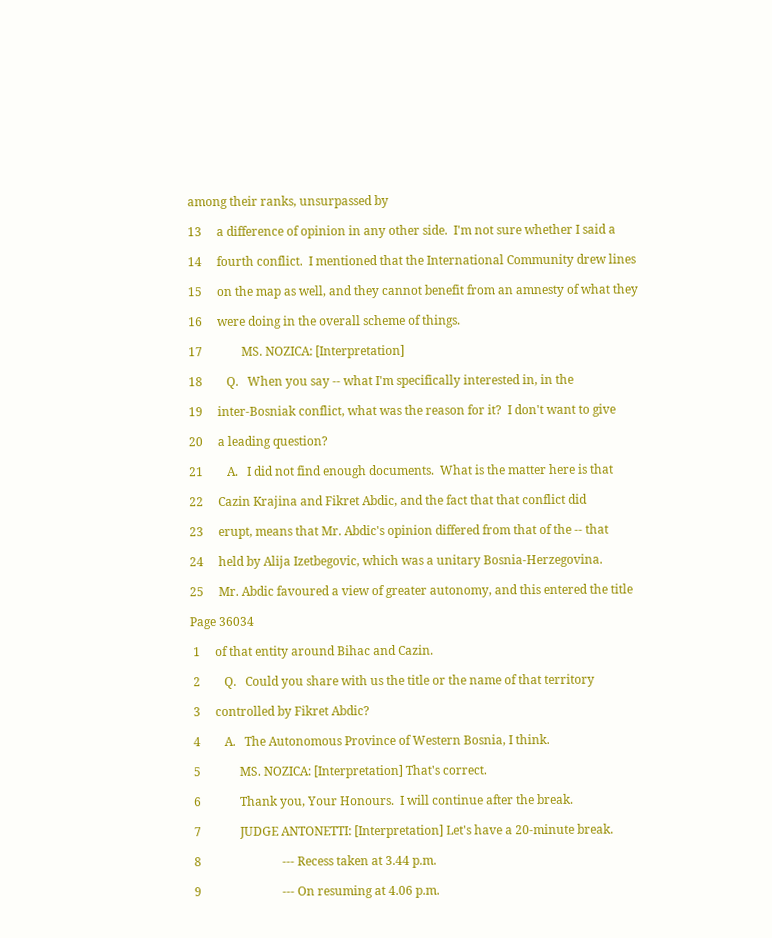among their ranks, unsurpassed by

13     a difference of opinion in any other side.  I'm not sure whether I said a

14     fourth conflict.  I mentioned that the International Community drew lines

15     on the map as well, and they cannot benefit from an amnesty of what they

16     were doing in the overall scheme of things.

17             MS. NOZICA: [Interpretation]

18        Q.   When you say -- what I'm specifically interested in, in the

19     inter-Bosniak conflict, what was the reason for it?  I don't want to give

20     a leading question?

21        A.   I did not find enough documents.  What is the matter here is that

22     Cazin Krajina and Fikret Abdic, and the fact that that conflict did

23     erupt, means that Mr. Abdic's opinion differed from that of the -- that

24     held by Alija Izetbegovic, which was a unitary Bosnia-Herzegovina.

25     Mr. Abdic favoured a view of greater autonomy, and this entered the title

Page 36034

 1     of that entity around Bihac and Cazin.

 2        Q.   Could you share with us the title or the name of that territory

 3     controlled by Fikret Abdic?

 4        A.   The Autonomous Province of Western Bosnia, I think.

 5             MS. NOZICA: [Interpretation] That's correct.

 6             Thank you, Your Honours.  I will continue after the break.

 7             JUDGE ANTONETTI: [Interpretation] Let's have a 20-minute break.

 8                           --- Recess taken at 3.44 p.m.

 9                           --- On resuming at 4.06 p.m.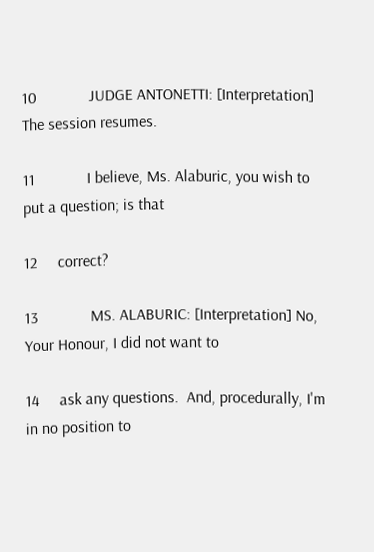10             JUDGE ANTONETTI: [Interpretation] The session resumes.

11             I believe, Ms. Alaburic, you wish to put a question; is that

12     correct?

13             MS. ALABURIC: [Interpretation] No, Your Honour, I did not want to

14     ask any questions.  And, procedurally, I'm in no position to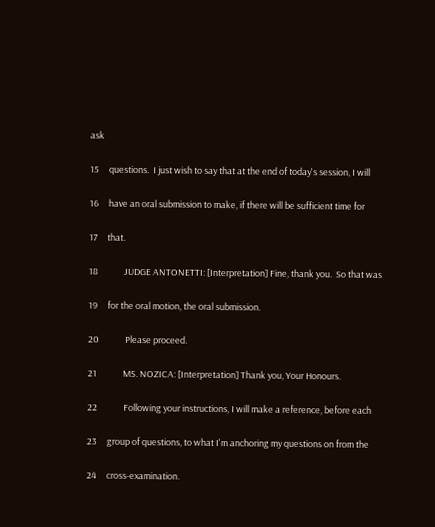ask

15     questions.  I just wish to say that at the end of today's session, I will

16     have an oral submission to make, if there will be sufficient time for

17     that.

18             JUDGE ANTONETTI: [Interpretation] Fine, thank you.  So that was

19     for the oral motion, the oral submission.

20             Please proceed.

21             MS. NOZICA: [Interpretation] Thank you, Your Honours.

22             Following your instructions, I will make a reference, before each

23     group of questions, to what I'm anchoring my questions on from the

24     cross-examination.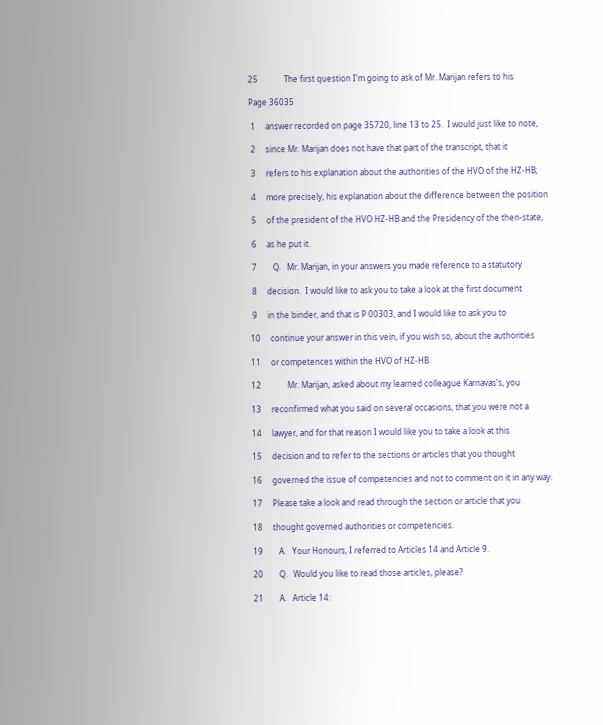25             The first question I'm going to ask of Mr. Marijan refers to his

Page 36035

 1     answer recorded on page 35720, line 13 to 25.  I would just like to note,

 2     since Mr. Marijan does not have that part of the transcript, that it

 3     refers to his explanation about the authorities of the HVO of the HZ-HB;

 4     more precisely, his explanation about the difference between the position

 5     of the president of the HVO HZ-HB and the Presidency of the then-state,

 6     as he put it.

 7        Q.   Mr. Marijan, in your answers you made reference to a statutory

 8     decision.  I would like to ask you to take a look at the first document

 9     in the binder, and that is P 00303, and I would like to ask you to

10     continue your answer in this vein, if you wish so, about the authorities

11     or competences within the HVO of HZ-HB.

12             Mr. Marijan, asked about my learned colleague Karnavas's, you

13     reconfirmed what you said on several occasions, that you were not a

14     lawyer, and for that reason I would like you to take a look at this

15     decision and to refer to the sections or articles that you thought

16     governed the issue of competencies and not to comment on it in any way.

17     Please take a look and read through the section or article that you

18     thought governed authorities or competencies.

19        A.   Your Honours, I referred to Articles 14 and Article 9.

20        Q.   Would you like to read those articles, please?

21        A.   Article 14: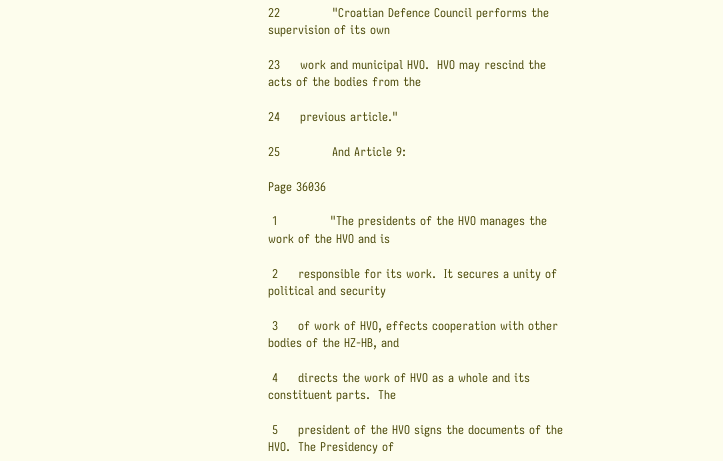22             "Croatian Defence Council performs the supervision of its own

23     work and municipal HVO.  HVO may rescind the acts of the bodies from the

24     previous article."

25             And Article 9:

Page 36036

 1             "The presidents of the HVO manages the work of the HVO and is

 2     responsible for its work.  It secures a unity of political and security

 3     of work of HVO, effects cooperation with other bodies of the HZ-HB, and

 4     directs the work of HVO as a whole and its constituent parts.  The

 5     president of the HVO signs the documents of the HVO.  The Presidency of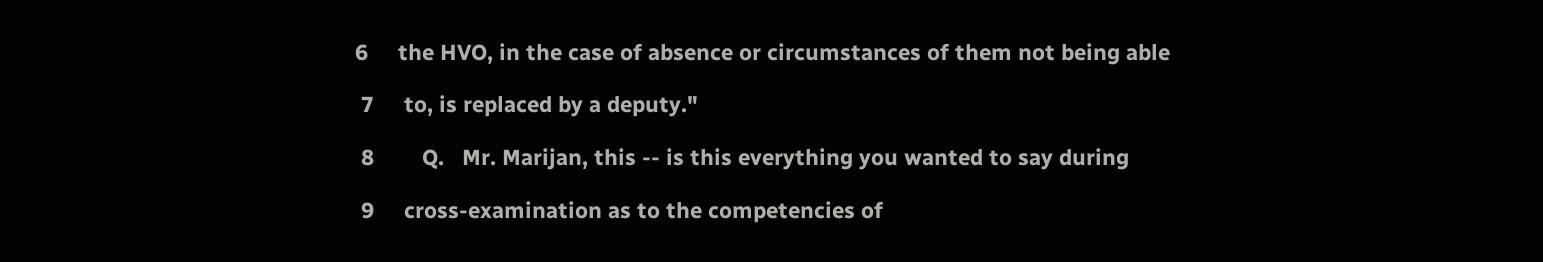6     the HVO, in the case of absence or circumstances of them not being able

 7     to, is replaced by a deputy."

 8        Q.   Mr. Marijan, this -- is this everything you wanted to say during

 9     cross-examination as to the competencies of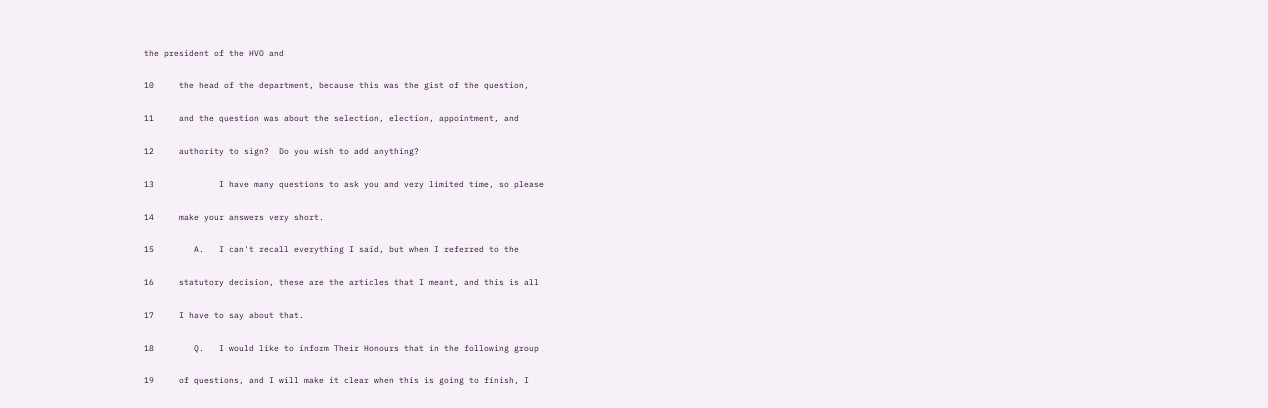the president of the HVO and

10     the head of the department, because this was the gist of the question,

11     and the question was about the selection, election, appointment, and

12     authority to sign?  Do you wish to add anything?

13             I have many questions to ask you and very limited time, so please

14     make your answers very short.

15        A.   I can't recall everything I said, but when I referred to the

16     statutory decision, these are the articles that I meant, and this is all

17     I have to say about that.

18        Q.   I would like to inform Their Honours that in the following group

19     of questions, and I will make it clear when this is going to finish, I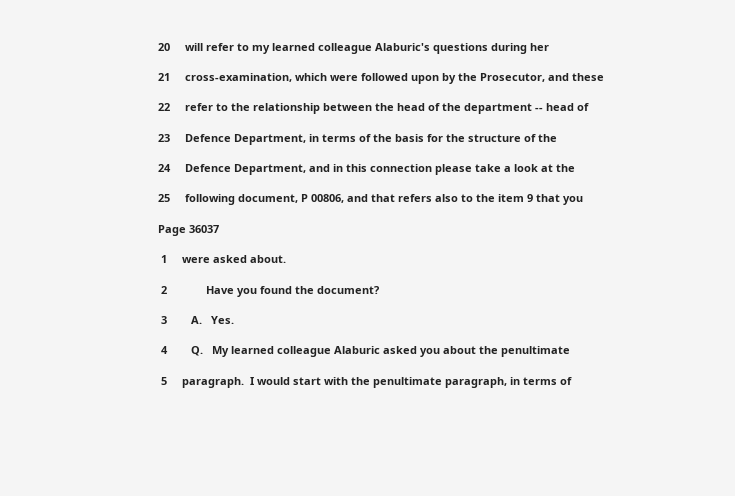20     will refer to my learned colleague Alaburic's questions during her

21     cross-examination, which were followed upon by the Prosecutor, and these

22     refer to the relationship between the head of the department -- head of

23     Defence Department, in terms of the basis for the structure of the

24     Defence Department, and in this connection please take a look at the

25     following document, P 00806, and that refers also to the item 9 that you

Page 36037

 1     were asked about.

 2             Have you found the document?

 3        A.   Yes.

 4        Q.   My learned colleague Alaburic asked you about the penultimate

 5     paragraph.  I would start with the penultimate paragraph, in terms of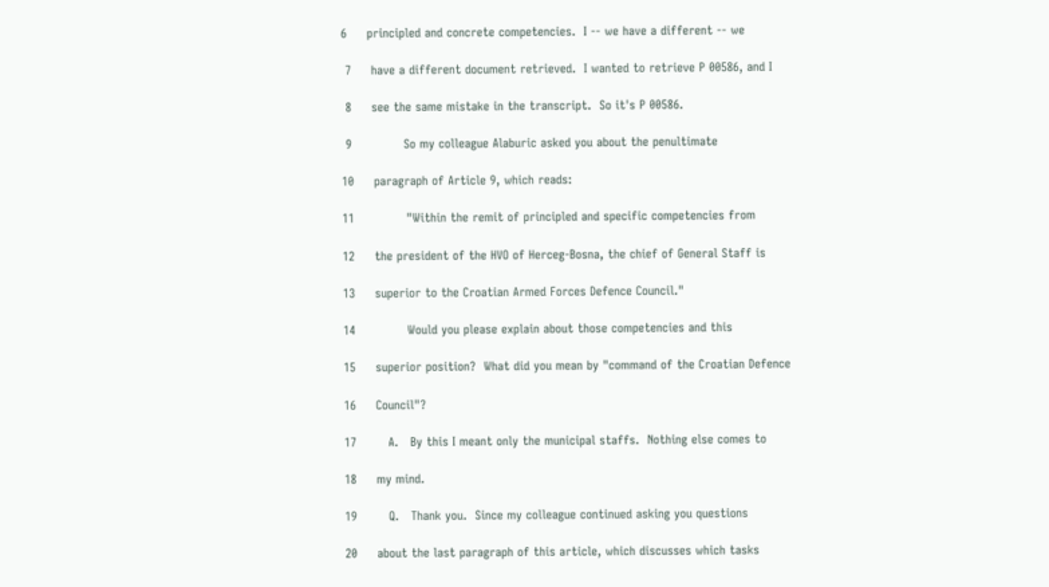6     principled and concrete competencies.  I -- we have a different -- we

 7     have a different document retrieved.  I wanted to retrieve P 00586, and I

 8     see the same mistake in the transcript.  So it's P 00586.

 9             So my colleague Alaburic asked you about the penultimate

10     paragraph of Article 9, which reads:

11             "Within the remit of principled and specific competencies from

12     the president of the HVO of Herceg-Bosna, the chief of General Staff is

13     superior to the Croatian Armed Forces Defence Council."

14             Would you please explain about those competencies and this

15     superior position?  What did you mean by "command of the Croatian Defence

16     Council"?

17        A.   By this I meant only the municipal staffs.  Nothing else comes to

18     my mind.

19        Q.   Thank you.  Since my colleague continued asking you questions

20     about the last paragraph of this article, which discusses which tasks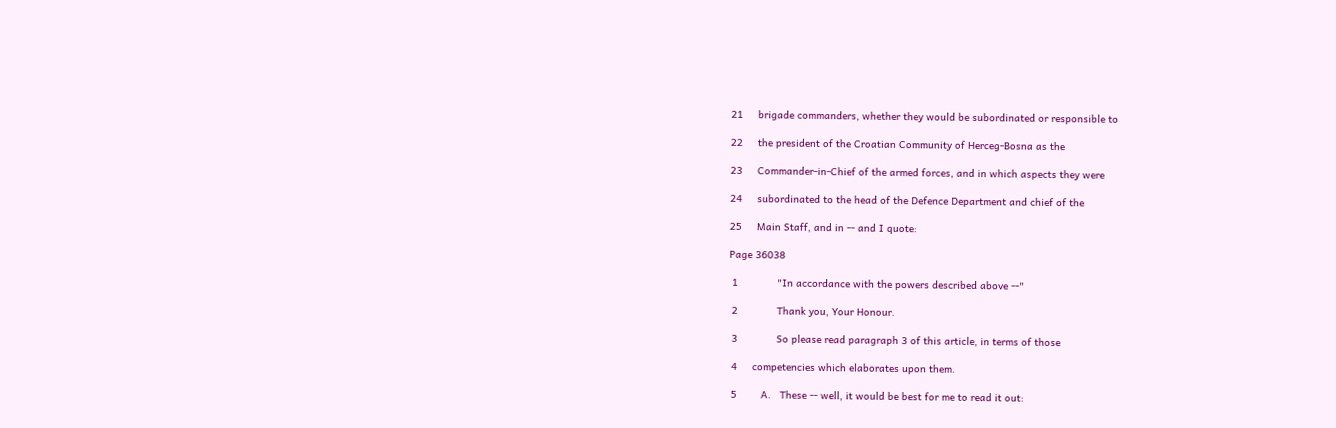21     brigade commanders, whether they would be subordinated or responsible to

22     the president of the Croatian Community of Herceg-Bosna as the

23     Commander-in-Chief of the armed forces, and in which aspects they were

24     subordinated to the head of the Defence Department and chief of the

25     Main Staff, and in -- and I quote:

Page 36038

 1             "In accordance with the powers described above --"

 2             Thank you, Your Honour.

 3             So please read paragraph 3 of this article, in terms of those

 4     competencies which elaborates upon them.

 5        A.   These -- well, it would be best for me to read it out: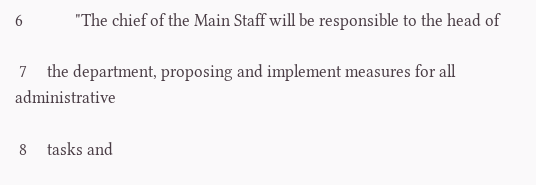6             "The chief of the Main Staff will be responsible to the head of

 7     the department, proposing and implement measures for all administrative

 8     tasks and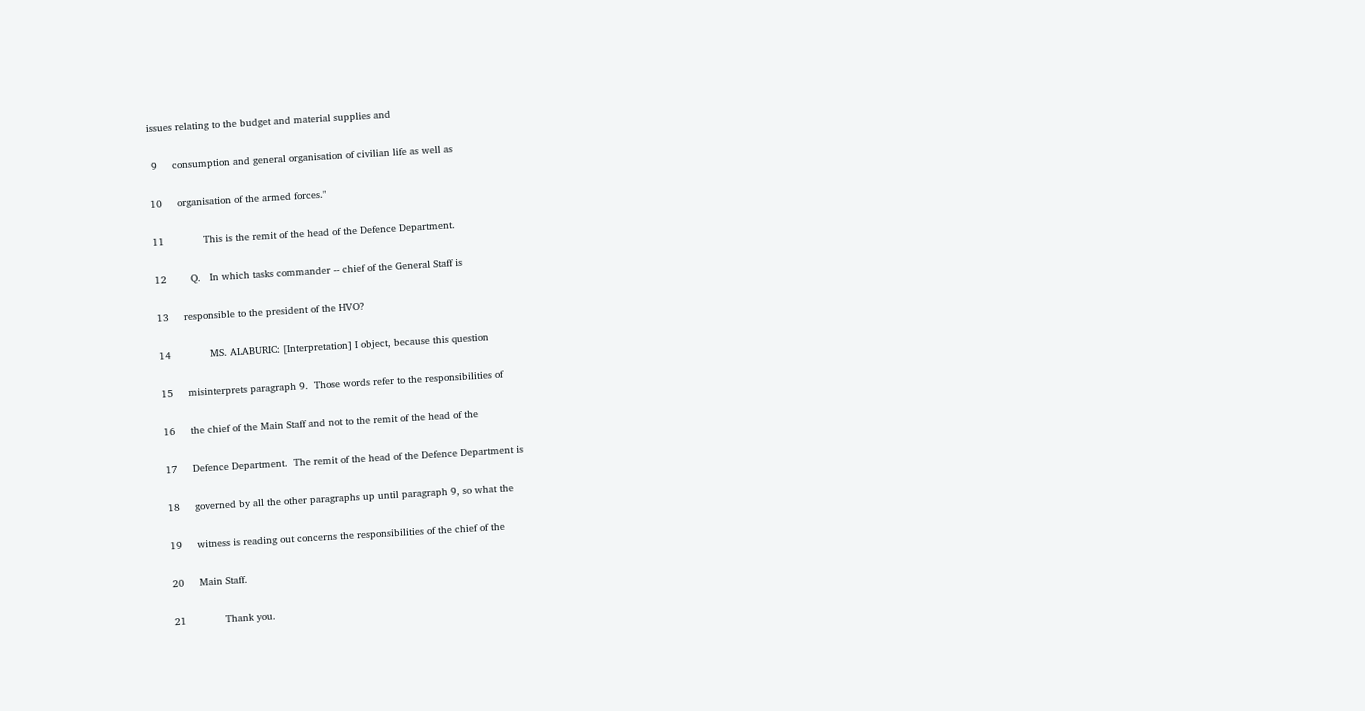issues relating to the budget and material supplies and

 9     consumption and general organisation of civilian life as well as

10     organisation of the armed forces."

11             This is the remit of the head of the Defence Department.

12        Q.   In which tasks commander -- chief of the General Staff is

13     responsible to the president of the HVO?

14             MS. ALABURIC: [Interpretation] I object, because this question

15     misinterprets paragraph 9.  Those words refer to the responsibilities of

16     the chief of the Main Staff and not to the remit of the head of the

17     Defence Department.  The remit of the head of the Defence Department is

18     governed by all the other paragraphs up until paragraph 9, so what the

19     witness is reading out concerns the responsibilities of the chief of the

20     Main Staff.

21             Thank you.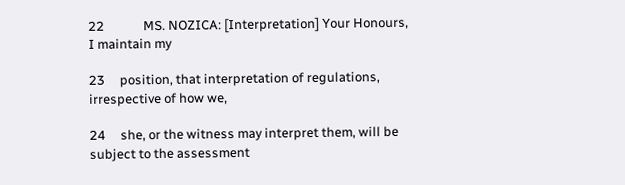22             MS. NOZICA: [Interpretation] Your Honours, I maintain my

23     position, that interpretation of regulations, irrespective of how we,

24     she, or the witness may interpret them, will be subject to the assessment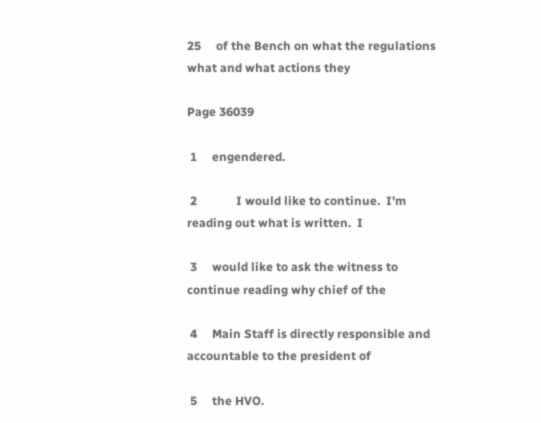25     of the Bench on what the regulations what and what actions they

Page 36039

 1     engendered.

 2             I would like to continue.  I'm reading out what is written.  I

 3     would like to ask the witness to continue reading why chief of the

 4     Main Staff is directly responsible and accountable to the president of

 5     the HVO.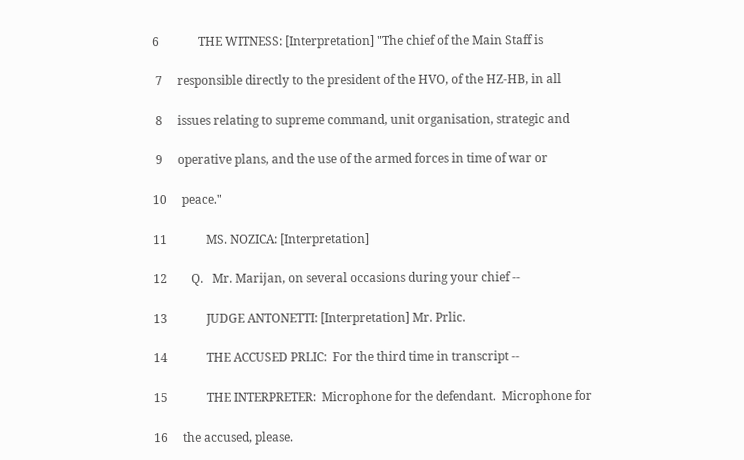6             THE WITNESS: [Interpretation] "The chief of the Main Staff is

 7     responsible directly to the president of the HVO, of the HZ-HB, in all

 8     issues relating to supreme command, unit organisation, strategic and

 9     operative plans, and the use of the armed forces in time of war or

10     peace."

11             MS. NOZICA: [Interpretation]

12        Q.   Mr. Marijan, on several occasions during your chief --

13             JUDGE ANTONETTI: [Interpretation] Mr. Prlic.

14             THE ACCUSED PRLIC:  For the third time in transcript --

15             THE INTERPRETER:  Microphone for the defendant.  Microphone for

16     the accused, please.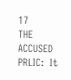17             THE ACCUSED PRLIC:  It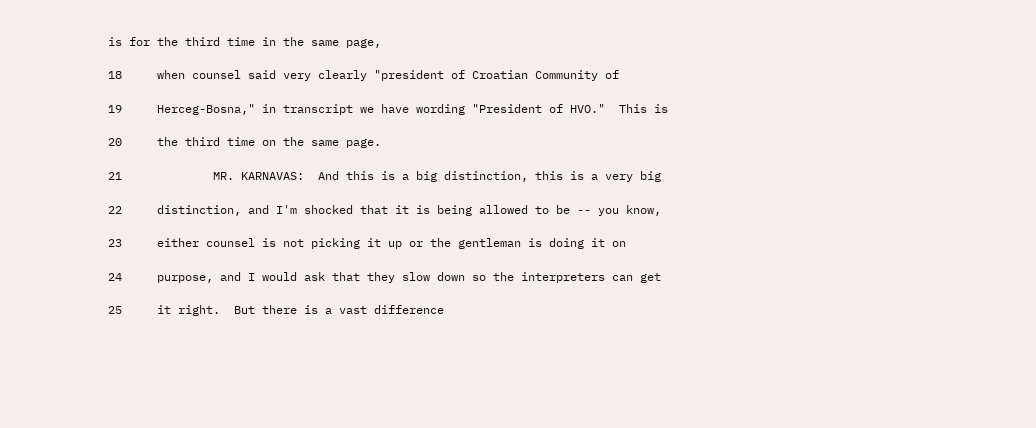is for the third time in the same page,

18     when counsel said very clearly "president of Croatian Community of

19     Herceg-Bosna," in transcript we have wording "President of HVO."  This is

20     the third time on the same page.

21             MR. KARNAVAS:  And this is a big distinction, this is a very big

22     distinction, and I'm shocked that it is being allowed to be -- you know,

23     either counsel is not picking it up or the gentleman is doing it on

24     purpose, and I would ask that they slow down so the interpreters can get

25     it right.  But there is a vast difference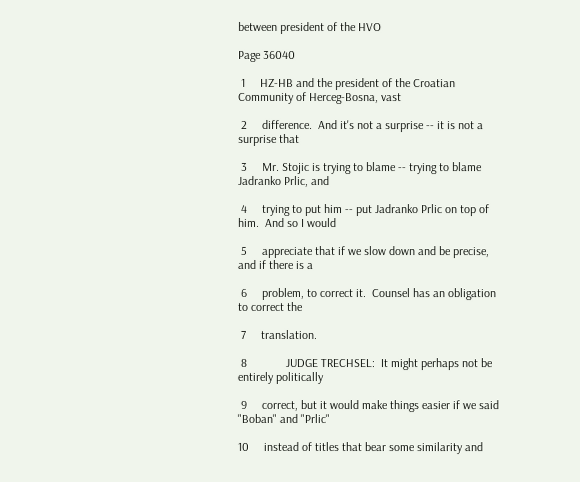between president of the HVO

Page 36040

 1     HZ-HB and the president of the Croatian Community of Herceg-Bosna, vast

 2     difference.  And it's not a surprise -- it is not a surprise that

 3     Mr. Stojic is trying to blame -- trying to blame Jadranko Prlic, and

 4     trying to put him -- put Jadranko Prlic on top of him.  And so I would

 5     appreciate that if we slow down and be precise, and if there is a

 6     problem, to correct it.  Counsel has an obligation to correct the

 7     translation.

 8             JUDGE TRECHSEL:  It might perhaps not be entirely politically

 9     correct, but it would make things easier if we said "Boban" and "Prlic"

10     instead of titles that bear some similarity and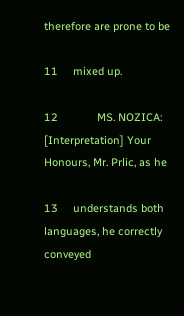therefore are prone to be

11     mixed up.

12             MS. NOZICA: [Interpretation] Your Honours, Mr. Prlic, as he

13     understands both languages, he correctly conveyed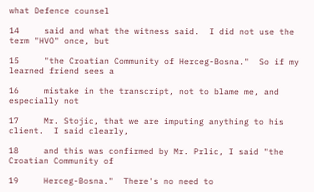what Defence counsel

14     said and what the witness said.  I did not use the term "HVO" once, but

15     "the Croatian Community of Herceg-Bosna."  So if my learned friend sees a

16     mistake in the transcript, not to blame me, and especially not

17     Mr. Stojic, that we are imputing anything to his client.  I said clearly,

18     and this was confirmed by Mr. Prlic, I said "the Croatian Community of

19     Herceg-Bosna."  There's no need to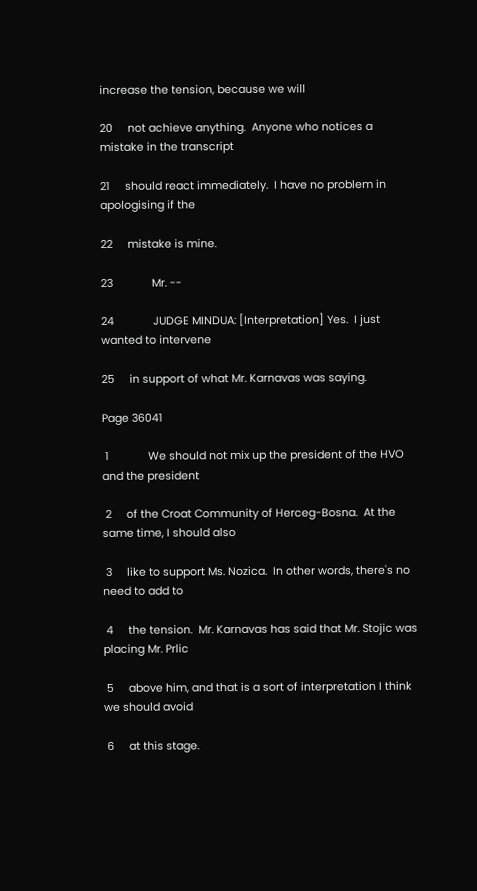increase the tension, because we will

20     not achieve anything.  Anyone who notices a mistake in the transcript

21     should react immediately.  I have no problem in apologising if the

22     mistake is mine.

23             Mr. --

24             JUDGE MINDUA: [Interpretation] Yes.  I just wanted to intervene

25     in support of what Mr. Karnavas was saying.

Page 36041

 1             We should not mix up the president of the HVO and the president

 2     of the Croat Community of Herceg-Bosna.  At the same time, I should also

 3     like to support Ms. Nozica.  In other words, there's no need to add to

 4     the tension.  Mr. Karnavas has said that Mr. Stojic was placing Mr. Prlic

 5     above him, and that is a sort of interpretation I think we should avoid

 6     at this stage.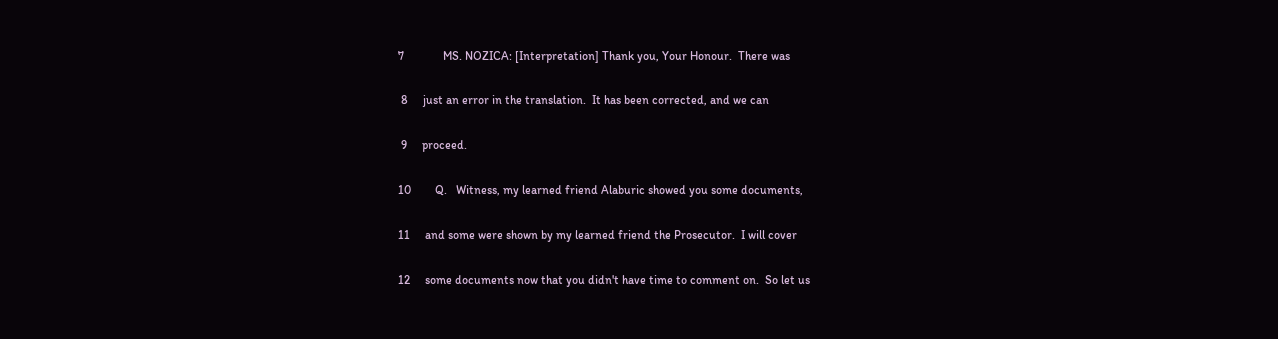7             MS. NOZICA: [Interpretation] Thank you, Your Honour.  There was

 8     just an error in the translation.  It has been corrected, and we can

 9     proceed.

10        Q.   Witness, my learned friend Alaburic showed you some documents,

11     and some were shown by my learned friend the Prosecutor.  I will cover

12     some documents now that you didn't have time to comment on.  So let us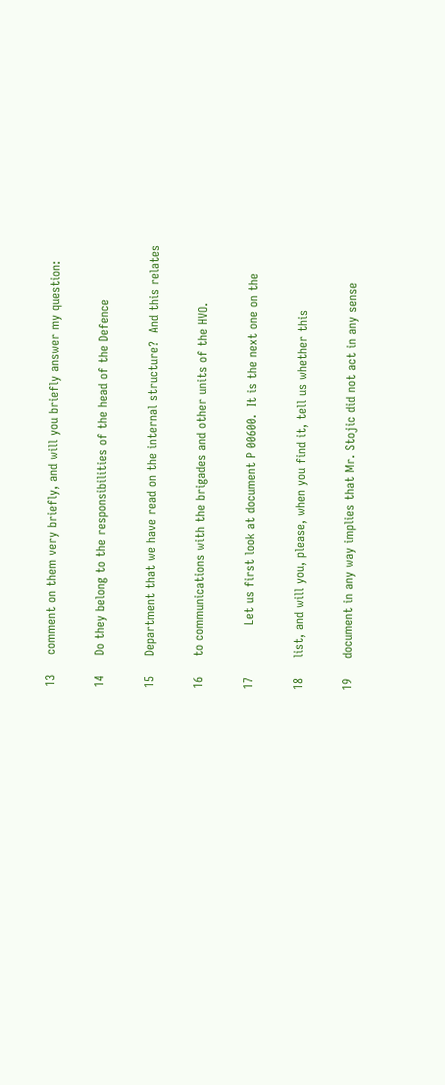13     comment on them very briefly, and will you briefly answer my question:

14     Do they belong to the responsibilities of the head of the Defence

15     Department that we have read on the internal structure?  And this relates

16     to communications with the brigades and other units of the HVO.

17             Let us first look at document P 00600.  It is the next one on the

18     list, and will you, please, when you find it, tell us whether this

19     document in any way implies that Mr. Stojic did not act in any sense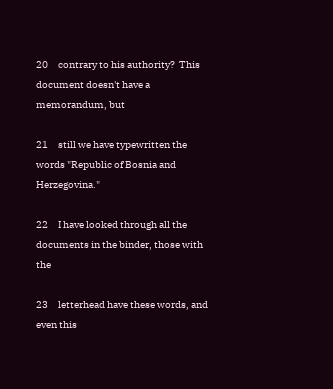20     contrary to his authority?  This document doesn't have a memorandum, but

21     still we have typewritten the words "Republic of Bosnia and Herzegovina."

22     I have looked through all the documents in the binder, those with the

23     letterhead have these words, and even this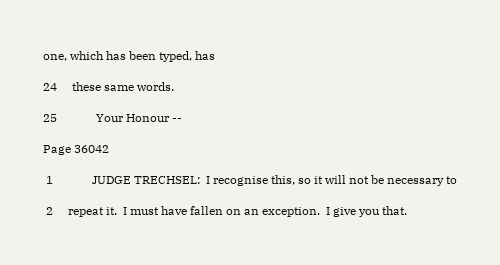one, which has been typed, has

24     these same words.

25             Your Honour --

Page 36042

 1             JUDGE TRECHSEL:  I recognise this, so it will not be necessary to

 2     repeat it.  I must have fallen on an exception.  I give you that.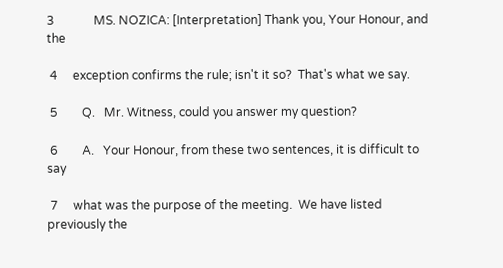3             MS. NOZICA: [Interpretation] Thank you, Your Honour, and the

 4     exception confirms the rule; isn't it so?  That's what we say.

 5        Q.   Mr. Witness, could you answer my question?

 6        A.   Your Honour, from these two sentences, it is difficult to say

 7     what was the purpose of the meeting.  We have listed previously the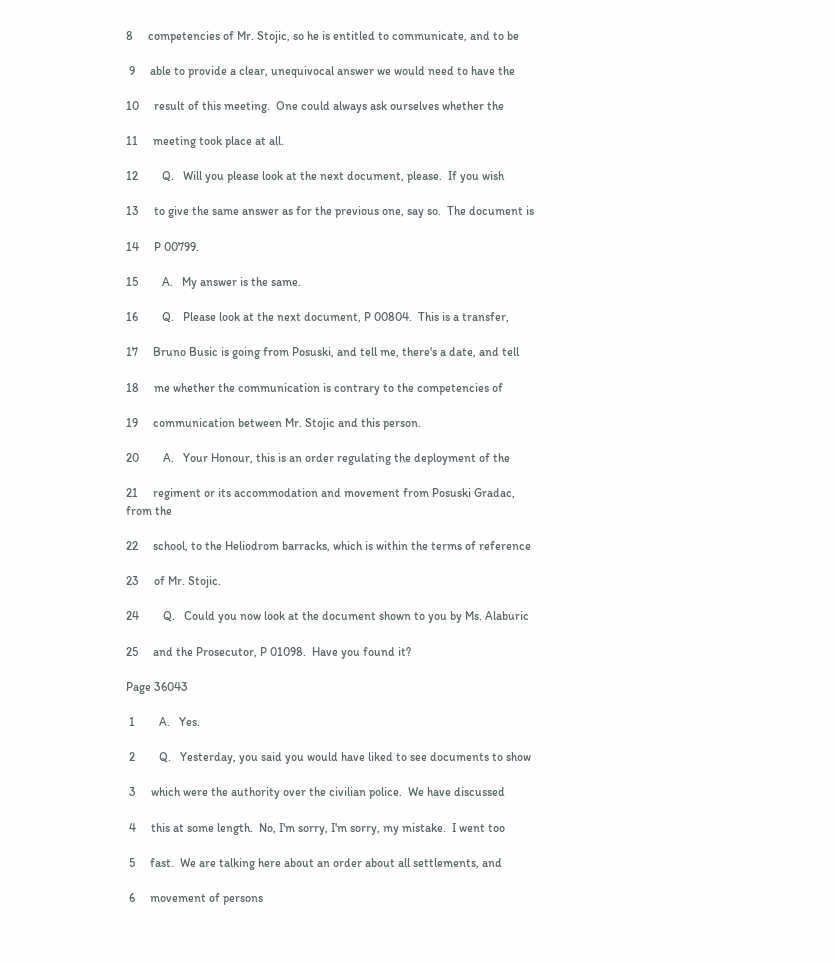8     competencies of Mr. Stojic, so he is entitled to communicate, and to be

 9     able to provide a clear, unequivocal answer we would need to have the

10     result of this meeting.  One could always ask ourselves whether the

11     meeting took place at all.

12        Q.   Will you please look at the next document, please.  If you wish

13     to give the same answer as for the previous one, say so.  The document is

14     P 00799.

15        A.   My answer is the same.

16        Q.   Please look at the next document, P 00804.  This is a transfer,

17     Bruno Busic is going from Posuski, and tell me, there's a date, and tell

18     me whether the communication is contrary to the competencies of

19     communication between Mr. Stojic and this person.

20        A.   Your Honour, this is an order regulating the deployment of the

21     regiment or its accommodation and movement from Posuski Gradac, from the

22     school, to the Heliodrom barracks, which is within the terms of reference

23     of Mr. Stojic.

24        Q.   Could you now look at the document shown to you by Ms. Alaburic

25     and the Prosecutor, P 01098.  Have you found it?

Page 36043

 1        A.   Yes.

 2        Q.   Yesterday, you said you would have liked to see documents to show

 3     which were the authority over the civilian police.  We have discussed

 4     this at some length.  No, I'm sorry, I'm sorry, my mistake.  I went too

 5     fast.  We are talking here about an order about all settlements, and

 6     movement of persons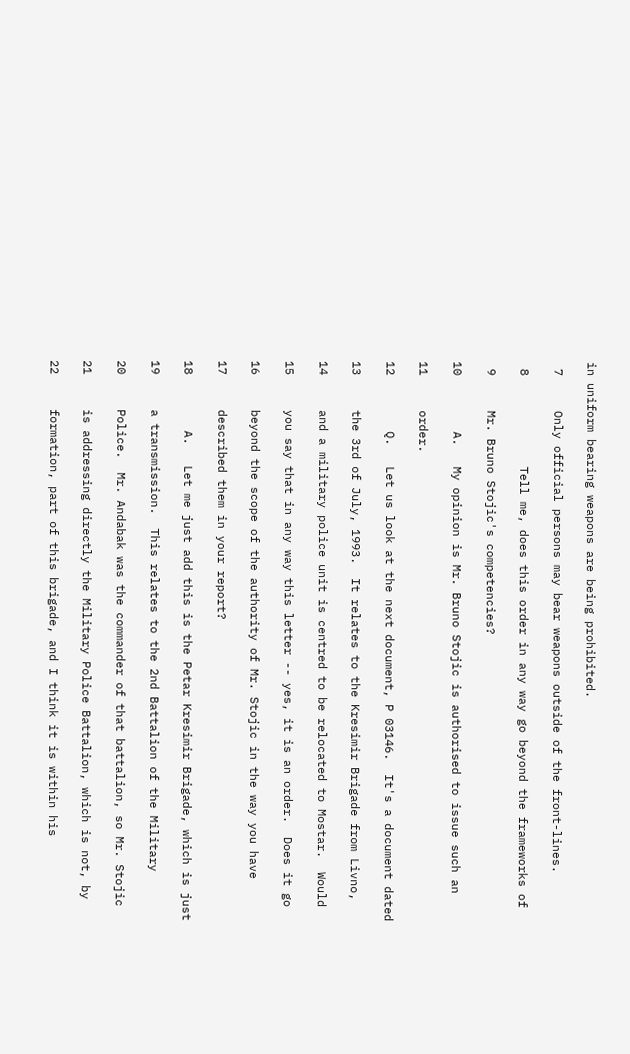in uniform bearing weapons are being prohibited.

 7     Only official persons may bear weapons outside of the front-lines.

 8             Tell me, does this order in any way go beyond the frameworks of

 9     Mr. Bruno Stojic's competencies?

10        A.   My opinion is Mr. Bruno Stojic is authorised to issue such an

11     order.

12        Q.   Let us look at the next document, P 03146.  It's a document dated

13     the 3rd of July, 1993.  It relates to the Kresimir Brigade from Livno,

14     and a military police unit is centred to be relocated to Mostar.  Would

15     you say that in any way this letter -- yes, it is an order.  Does it go

16     beyond the scope of the authority of Mr. Stojic in the way you have

17     described them in your report?

18        A.   Let me just add this is the Petar Kresimir Brigade, which is just

19     a transmission.  This relates to the 2nd Battalion of the Military

20     Police.  Mr. Andabak was the commander of that battalion, so Mr. Stojic

21     is addressing directly the Military Police Battalion, which is not, by

22     formation, part of this brigade, and I think it is within his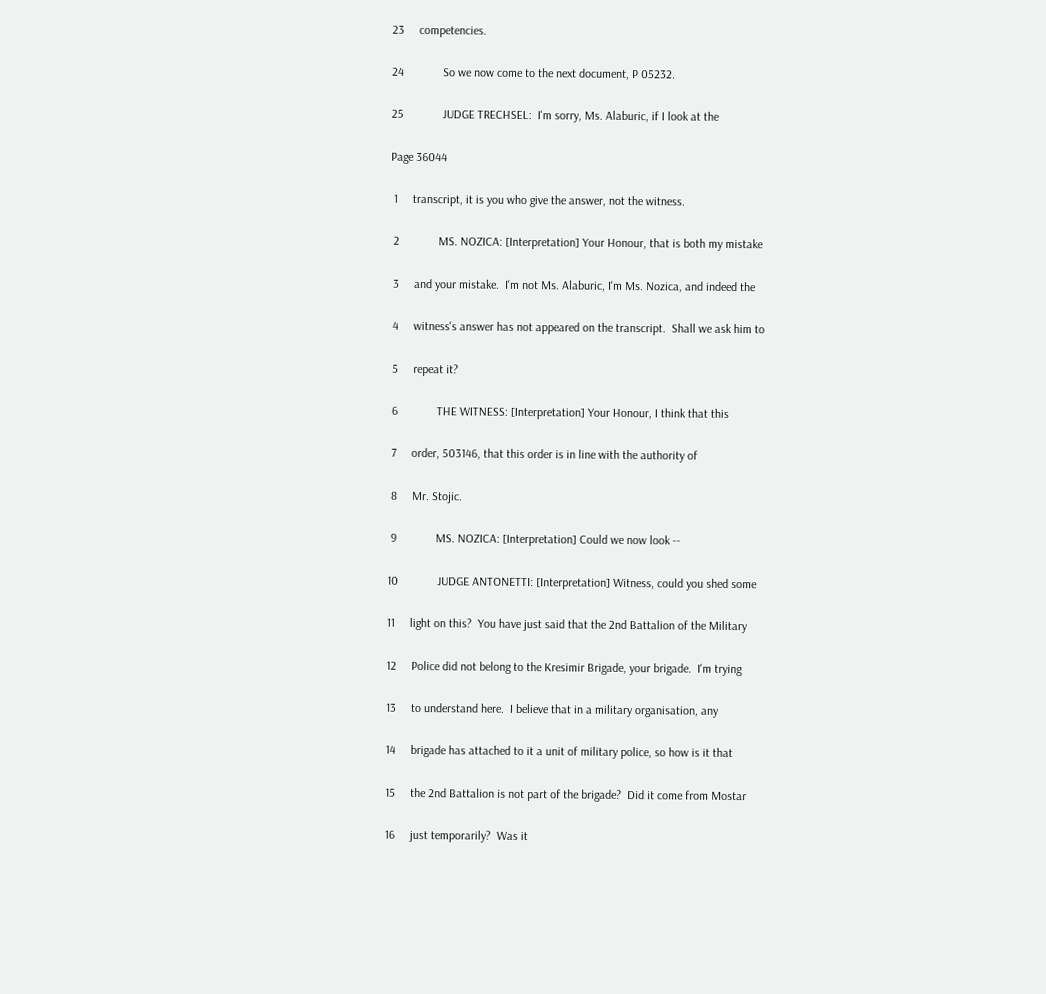23     competencies.

24             So we now come to the next document, P 05232.

25             JUDGE TRECHSEL:  I'm sorry, Ms. Alaburic, if I look at the

Page 36044

 1     transcript, it is you who give the answer, not the witness.

 2             MS. NOZICA: [Interpretation] Your Honour, that is both my mistake

 3     and your mistake.  I'm not Ms. Alaburic, I'm Ms. Nozica, and indeed the

 4     witness's answer has not appeared on the transcript.  Shall we ask him to

 5     repeat it?

 6             THE WITNESS: [Interpretation] Your Honour, I think that this

 7     order, 503146, that this order is in line with the authority of

 8     Mr. Stojic.

 9             MS. NOZICA: [Interpretation] Could we now look --

10             JUDGE ANTONETTI: [Interpretation] Witness, could you shed some

11     light on this?  You have just said that the 2nd Battalion of the Military

12     Police did not belong to the Kresimir Brigade, your brigade.  I'm trying

13     to understand here.  I believe that in a military organisation, any

14     brigade has attached to it a unit of military police, so how is it that

15     the 2nd Battalion is not part of the brigade?  Did it come from Mostar

16     just temporarily?  Was it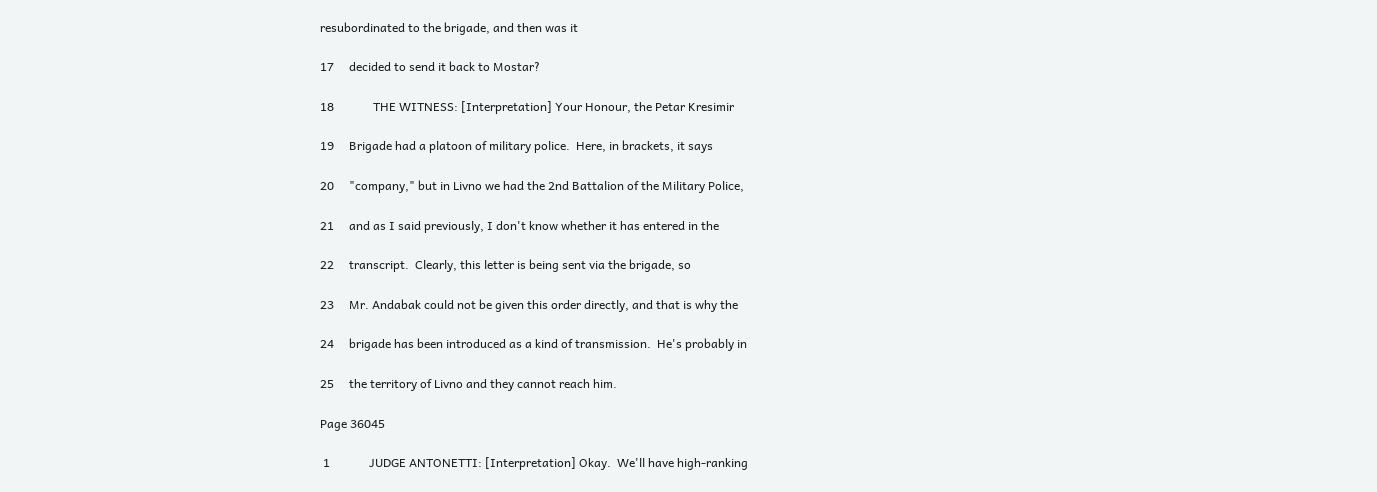resubordinated to the brigade, and then was it

17     decided to send it back to Mostar?

18             THE WITNESS: [Interpretation] Your Honour, the Petar Kresimir

19     Brigade had a platoon of military police.  Here, in brackets, it says

20     "company," but in Livno we had the 2nd Battalion of the Military Police,

21     and as I said previously, I don't know whether it has entered in the

22     transcript.  Clearly, this letter is being sent via the brigade, so

23     Mr. Andabak could not be given this order directly, and that is why the

24     brigade has been introduced as a kind of transmission.  He's probably in

25     the territory of Livno and they cannot reach him.

Page 36045

 1             JUDGE ANTONETTI: [Interpretation] Okay.  We'll have high-ranking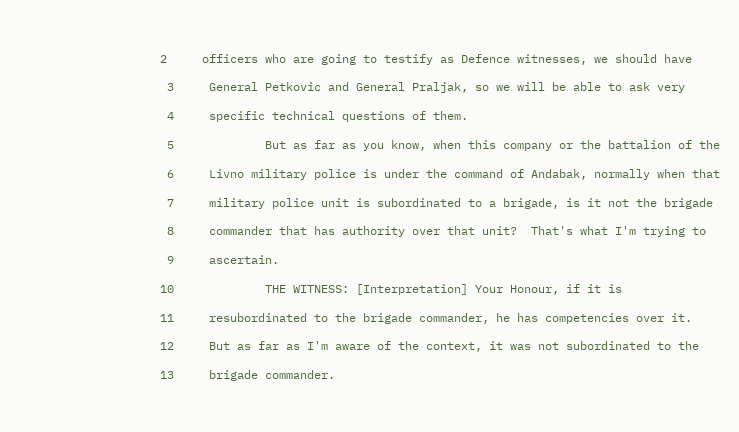2     officers who are going to testify as Defence witnesses, we should have

 3     General Petkovic and General Praljak, so we will be able to ask very

 4     specific technical questions of them.

 5             But as far as you know, when this company or the battalion of the

 6     Livno military police is under the command of Andabak, normally when that

 7     military police unit is subordinated to a brigade, is it not the brigade

 8     commander that has authority over that unit?  That's what I'm trying to

 9     ascertain.

10             THE WITNESS: [Interpretation] Your Honour, if it is

11     resubordinated to the brigade commander, he has competencies over it.

12     But as far as I'm aware of the context, it was not subordinated to the

13     brigade commander.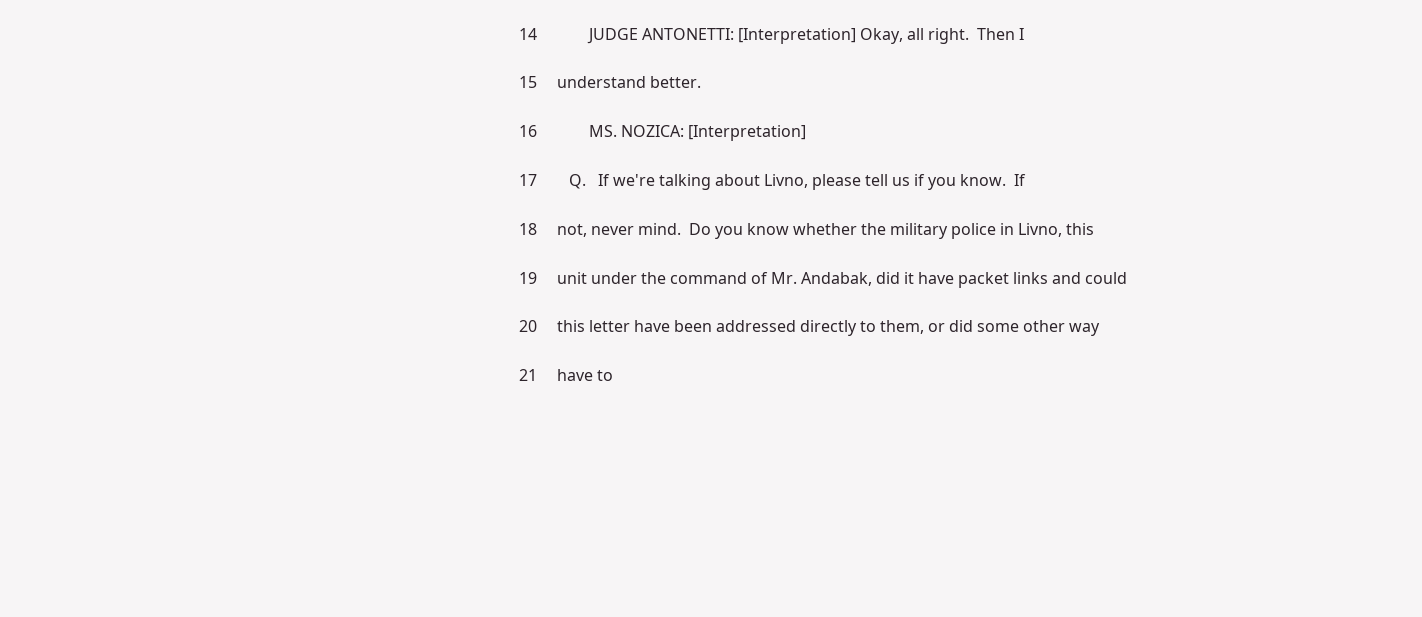14             JUDGE ANTONETTI: [Interpretation] Okay, all right.  Then I

15     understand better.

16             MS. NOZICA: [Interpretation]

17        Q.   If we're talking about Livno, please tell us if you know.  If

18     not, never mind.  Do you know whether the military police in Livno, this

19     unit under the command of Mr. Andabak, did it have packet links and could

20     this letter have been addressed directly to them, or did some other way

21     have to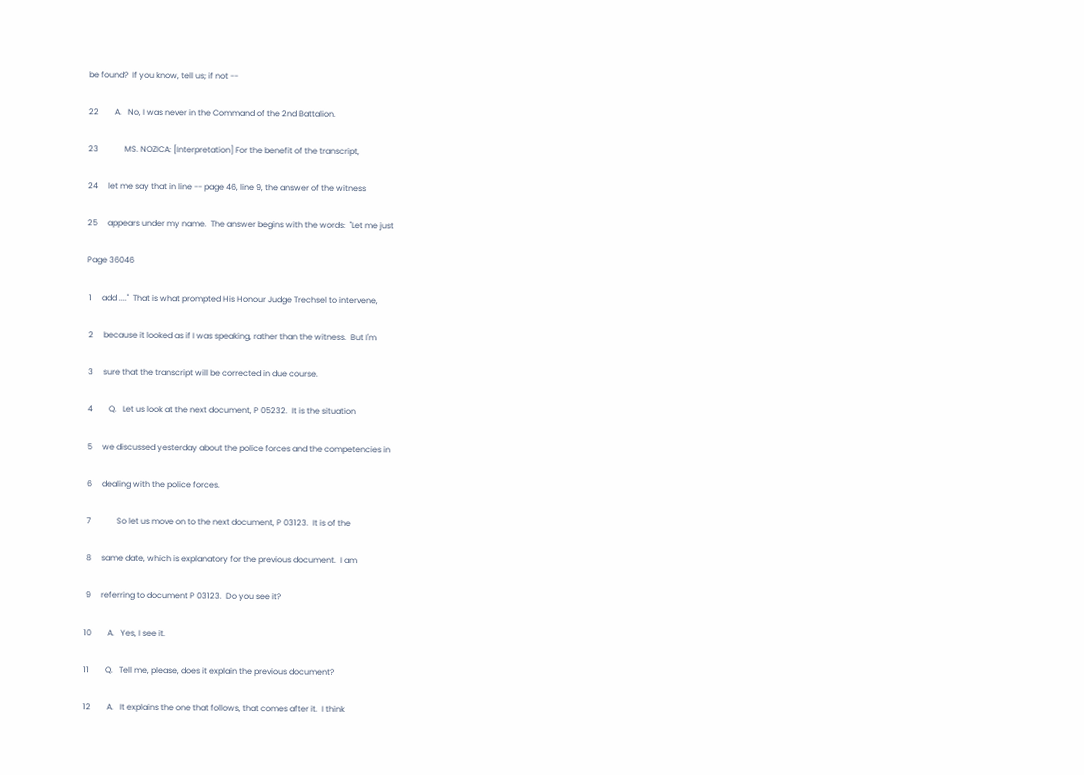be found?  If you know, tell us; if not --

22        A.   No, I was never in the Command of the 2nd Battalion.

23             MS. NOZICA: [Interpretation] For the benefit of the transcript,

24     let me say that in line -- page 46, line 9, the answer of the witness

25     appears under my name.  The answer begins with the words:  "Let me just

Page 36046

 1     add ...."  That is what prompted His Honour Judge Trechsel to intervene,

 2     because it looked as if I was speaking, rather than the witness.  But I'm

 3     sure that the transcript will be corrected in due course.

 4        Q.   Let us look at the next document, P 05232.  It is the situation

 5     we discussed yesterday about the police forces and the competencies in

 6     dealing with the police forces.

 7             So let us move on to the next document, P 03123.  It is of the

 8     same date, which is explanatory for the previous document.  I am

 9     referring to document P 03123.  Do you see it?

10        A.   Yes, I see it.

11        Q.   Tell me, please, does it explain the previous document?

12        A.   It explains the one that follows, that comes after it.  I think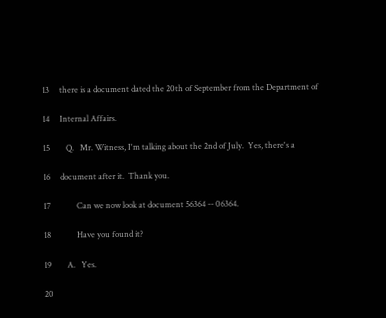13     there is a document dated the 20th of September from the Department of

14     Internal Affairs.

15        Q.   Mr. Witness, I'm talking about the 2nd of July.  Yes, there's a

16     document after it.  Thank you.

17             Can we now look at document 56364 -- 06364.

18             Have you found it?

19        A.   Yes.

20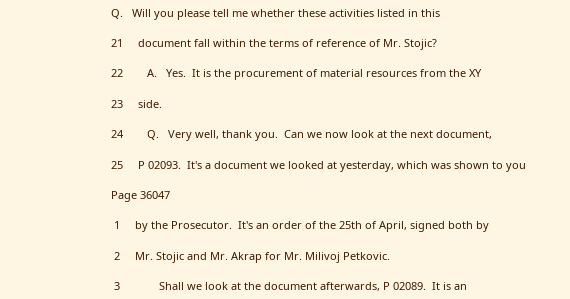Q.   Will you please tell me whether these activities listed in this

21     document fall within the terms of reference of Mr. Stojic?

22        A.   Yes.  It is the procurement of material resources from the XY

23     side.

24        Q.   Very well, thank you.  Can we now look at the next document,

25     P 02093.  It's a document we looked at yesterday, which was shown to you

Page 36047

 1     by the Prosecutor.  It's an order of the 25th of April, signed both by

 2     Mr. Stojic and Mr. Akrap for Mr. Milivoj Petkovic.

 3             Shall we look at the document afterwards, P 02089.  It is an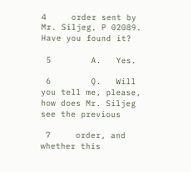4     order sent by Mr. Siljeg, P 02089.  Have you found it?

 5        A.   Yes.

 6        Q.   Will you tell me, please, how does Mr. Siljeg see the previous

 7     order, and whether this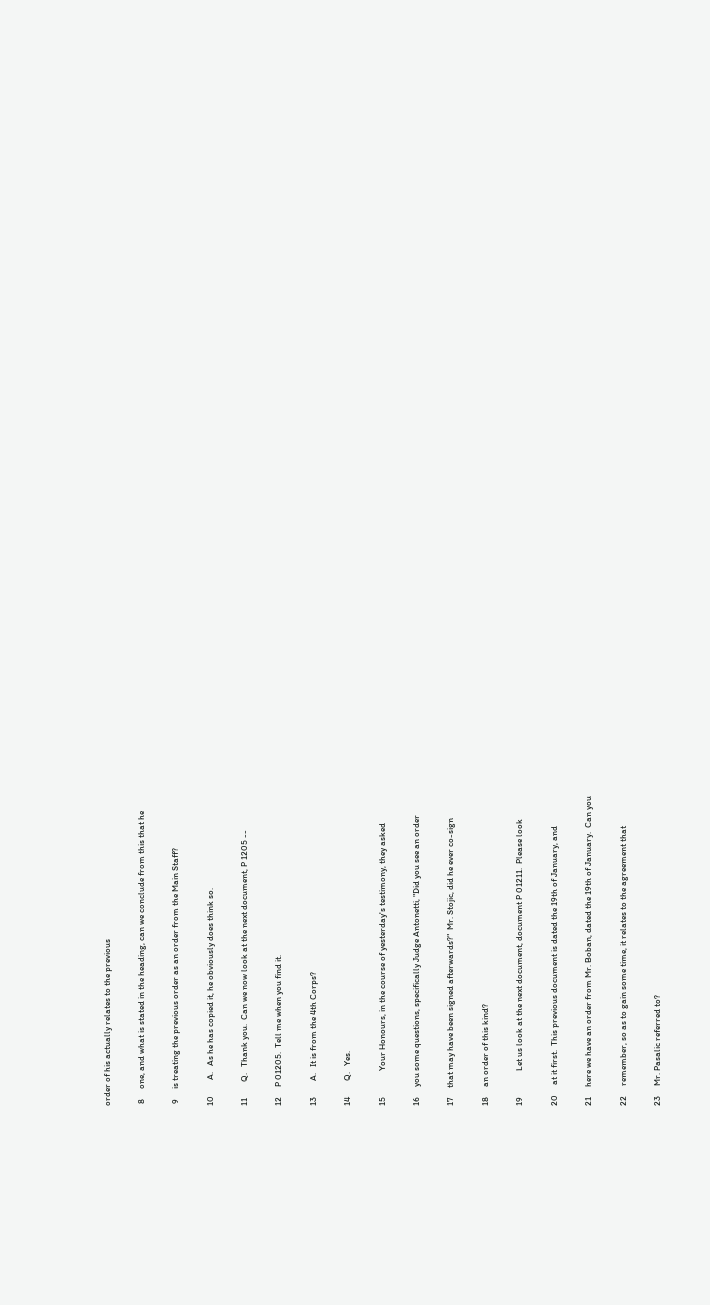order of his actually relates to the previous

 8     one, and what is stated in the heading, can we conclude from this that he

 9     is treating the previous order as an order from the Main Staff?

10        A.   As he has copied it, he obviously does think so.

11        Q.   Thank you.  Can we now look at the next document, P 1205 --

12     P 01205.  Tell me when you find it.

13        A.   It is from the 4th Corps?

14        Q.   Yes.

15             Your Honours, in the course of yesterday's testimony, they asked

16     you some questions, specifically Judge Antonetti, "Did you see an order

17     that may have been signed afterwards?"  Mr. Stojic, did he ever co-sign

18     an order of this kind?

19             Let us look at the next document, document P 01211.  Please look

20     at it first.  This previous document is dated the 19th of January, and

21     here we have an order from Mr. Boban, dated the 19th of January.  Can you

22     remember, so as to gain some time, it relates to the agreement that

23     Mr. Pasalic referred to?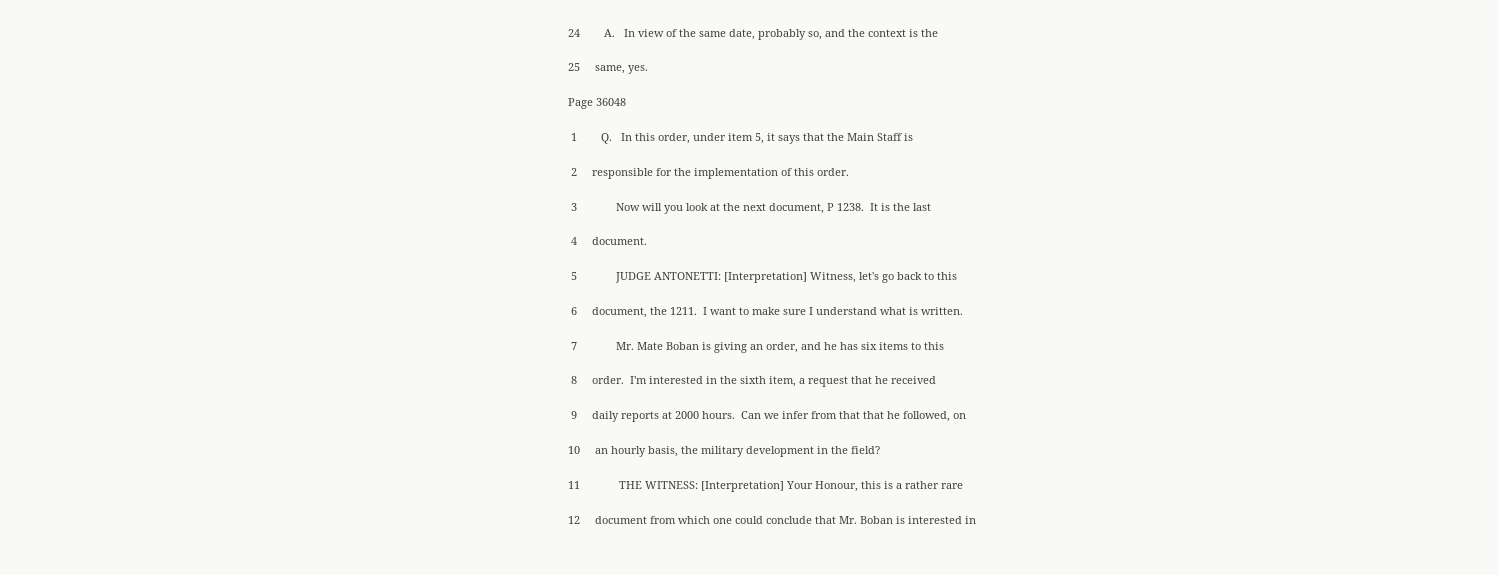24        A.   In view of the same date, probably so, and the context is the

25     same, yes.

Page 36048

 1        Q.   In this order, under item 5, it says that the Main Staff is

 2     responsible for the implementation of this order.

 3             Now will you look at the next document, P 1238.  It is the last

 4     document.

 5             JUDGE ANTONETTI: [Interpretation] Witness, let's go back to this

 6     document, the 1211.  I want to make sure I understand what is written.

 7             Mr. Mate Boban is giving an order, and he has six items to this

 8     order.  I'm interested in the sixth item, a request that he received

 9     daily reports at 2000 hours.  Can we infer from that that he followed, on

10     an hourly basis, the military development in the field?

11             THE WITNESS: [Interpretation] Your Honour, this is a rather rare

12     document from which one could conclude that Mr. Boban is interested in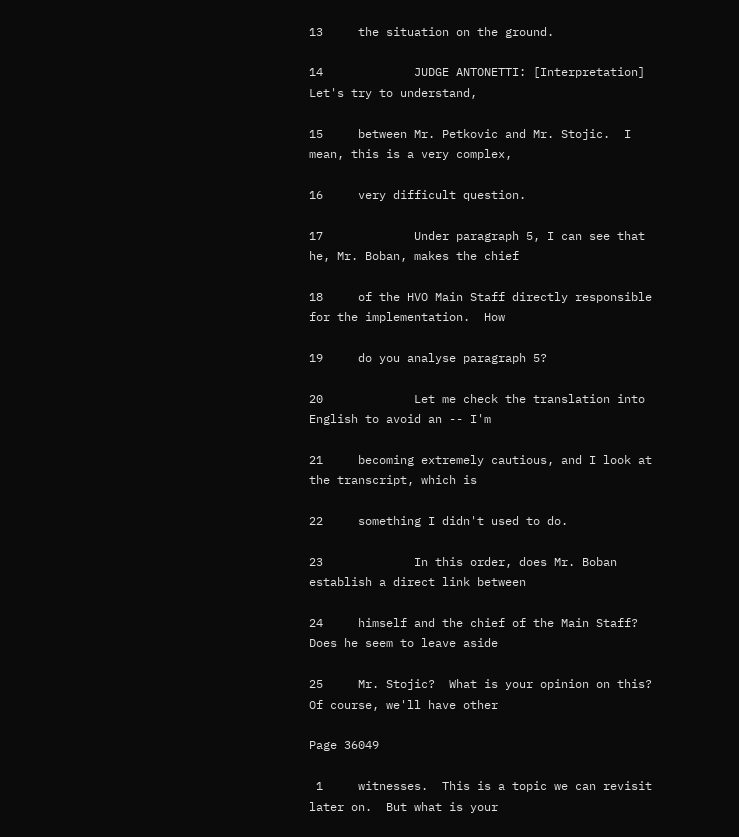13     the situation on the ground.

14             JUDGE ANTONETTI: [Interpretation] Let's try to understand,

15     between Mr. Petkovic and Mr. Stojic.  I mean, this is a very complex,

16     very difficult question.

17             Under paragraph 5, I can see that he, Mr. Boban, makes the chief

18     of the HVO Main Staff directly responsible for the implementation.  How

19     do you analyse paragraph 5?

20             Let me check the translation into English to avoid an -- I'm

21     becoming extremely cautious, and I look at the transcript, which is

22     something I didn't used to do.

23             In this order, does Mr. Boban establish a direct link between

24     himself and the chief of the Main Staff?  Does he seem to leave aside

25     Mr. Stojic?  What is your opinion on this?  Of course, we'll have other

Page 36049

 1     witnesses.  This is a topic we can revisit later on.  But what is your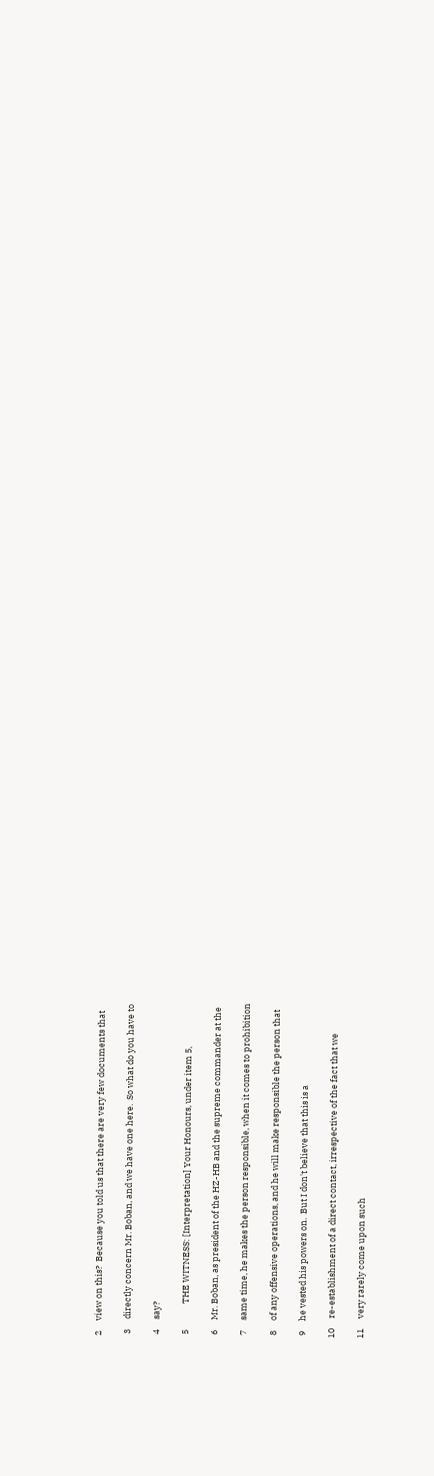2     view on this?  Because you told us that there are very few documents that

 3     directly concern Mr. Boban, and we have one here.  So what do you have to

 4     say?

 5             THE WITNESS: [Interpretation] Your Honours, under item 5,

 6     Mr. Boban, as president of the HZ-HB and the supreme commander at the

 7     same time, he makes the person responsible, when it comes to prohibition

 8     of any offensive operations, and he will make responsible the person that

 9     he vested his powers on.  But I don't believe that this is a

10     re-establishment of a direct contact, irrespective of the fact that we

11     very rarely come upon such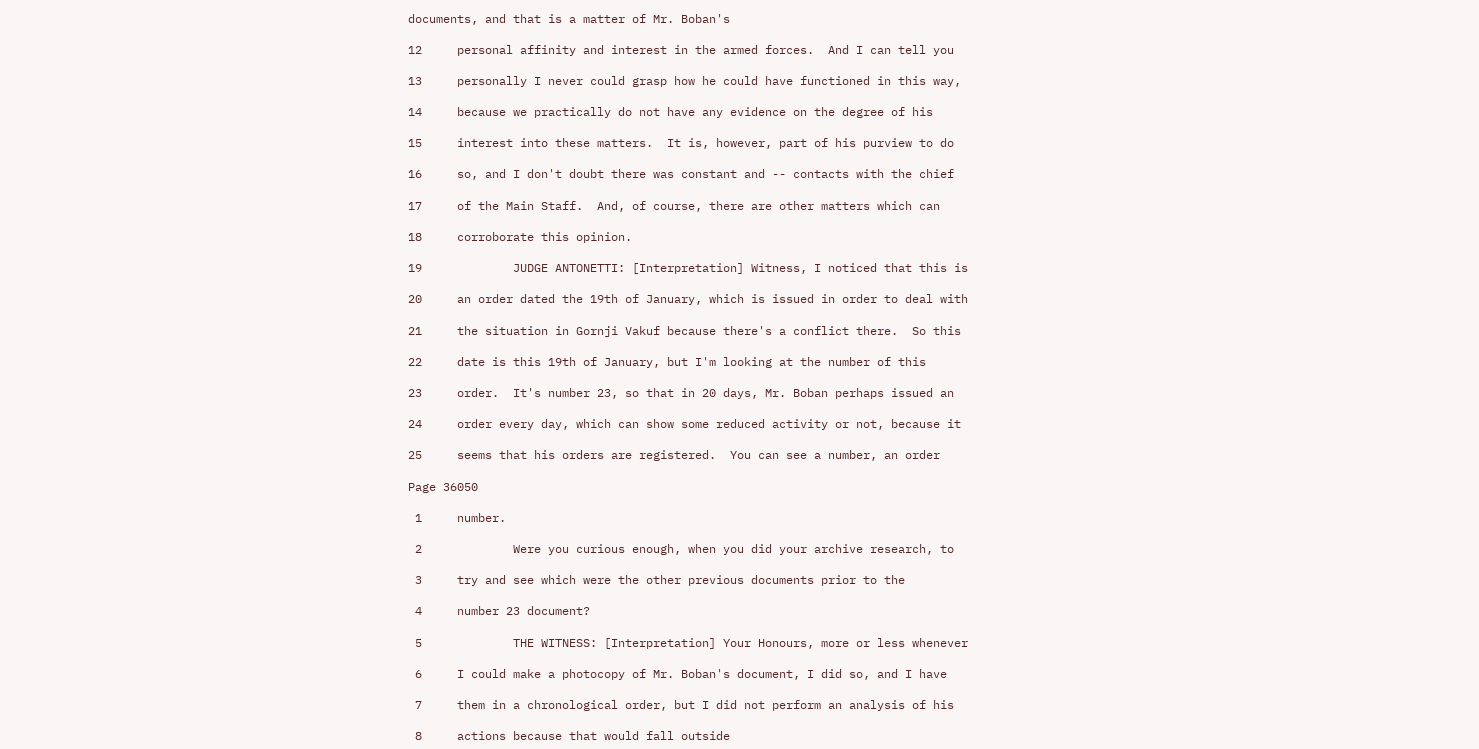documents, and that is a matter of Mr. Boban's

12     personal affinity and interest in the armed forces.  And I can tell you

13     personally I never could grasp how he could have functioned in this way,

14     because we practically do not have any evidence on the degree of his

15     interest into these matters.  It is, however, part of his purview to do

16     so, and I don't doubt there was constant and -- contacts with the chief

17     of the Main Staff.  And, of course, there are other matters which can

18     corroborate this opinion.

19             JUDGE ANTONETTI: [Interpretation] Witness, I noticed that this is

20     an order dated the 19th of January, which is issued in order to deal with

21     the situation in Gornji Vakuf because there's a conflict there.  So this

22     date is this 19th of January, but I'm looking at the number of this

23     order.  It's number 23, so that in 20 days, Mr. Boban perhaps issued an

24     order every day, which can show some reduced activity or not, because it

25     seems that his orders are registered.  You can see a number, an order

Page 36050

 1     number.

 2             Were you curious enough, when you did your archive research, to

 3     try and see which were the other previous documents prior to the

 4     number 23 document?

 5             THE WITNESS: [Interpretation] Your Honours, more or less whenever

 6     I could make a photocopy of Mr. Boban's document, I did so, and I have

 7     them in a chronological order, but I did not perform an analysis of his

 8     actions because that would fall outside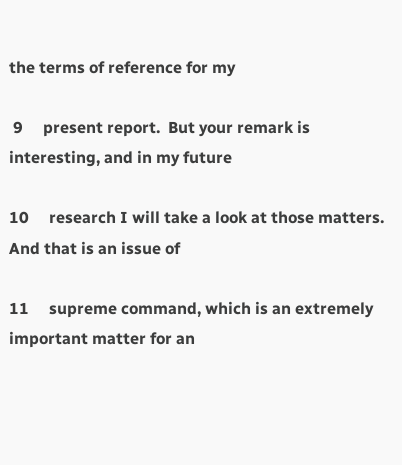the terms of reference for my

 9     present report.  But your remark is interesting, and in my future

10     research I will take a look at those matters.  And that is an issue of

11     supreme command, which is an extremely important matter for an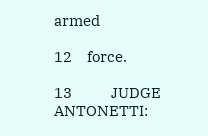armed

12     force.

13             JUDGE ANTONETTI: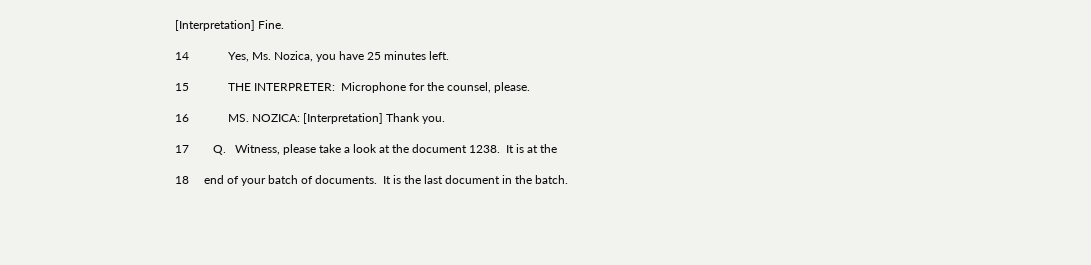[Interpretation] Fine.

14             Yes, Ms. Nozica, you have 25 minutes left.

15             THE INTERPRETER:  Microphone for the counsel, please.

16             MS. NOZICA: [Interpretation] Thank you.

17        Q.   Witness, please take a look at the document 1238.  It is at the

18     end of your batch of documents.  It is the last document in the batch.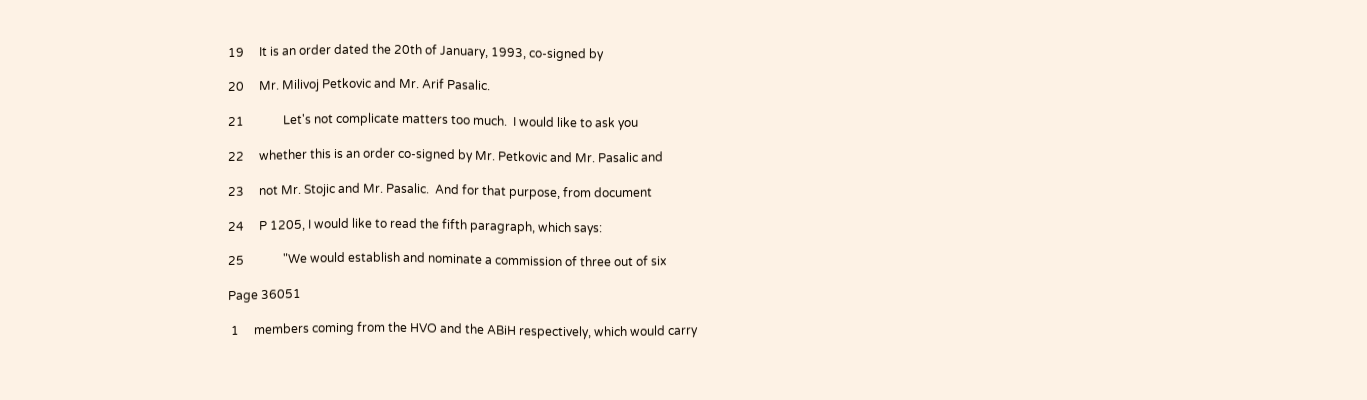19     It is an order dated the 20th of January, 1993, co-signed by

20     Mr. Milivoj Petkovic and Mr. Arif Pasalic.

21             Let's not complicate matters too much.  I would like to ask you

22     whether this is an order co-signed by Mr. Petkovic and Mr. Pasalic and

23     not Mr. Stojic and Mr. Pasalic.  And for that purpose, from document

24     P 1205, I would like to read the fifth paragraph, which says:

25             "We would establish and nominate a commission of three out of six

Page 36051

 1     members coming from the HVO and the ABiH respectively, which would carry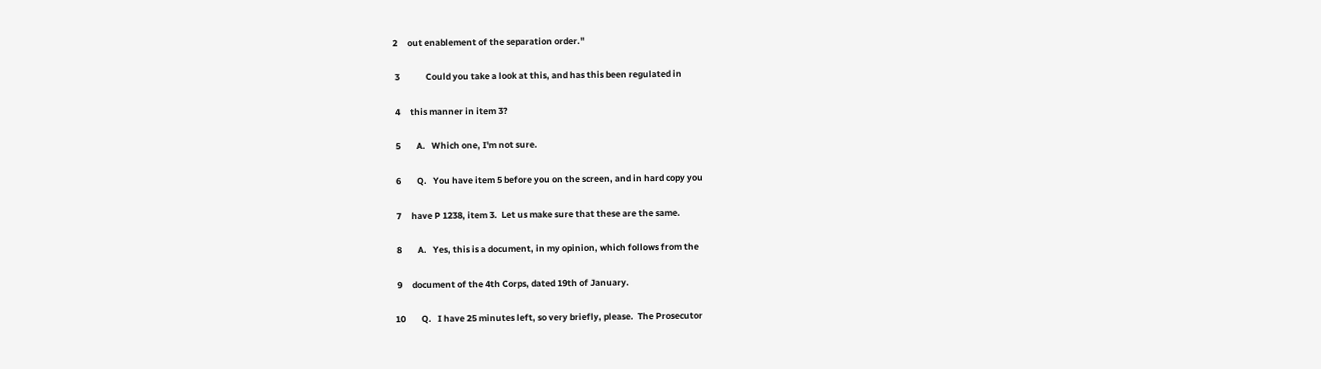2     out enablement of the separation order."

 3             Could you take a look at this, and has this been regulated in

 4     this manner in item 3?

 5        A.   Which one, I'm not sure.

 6        Q.   You have item 5 before you on the screen, and in hard copy you

 7     have P 1238, item 3.  Let us make sure that these are the same.

 8        A.   Yes, this is a document, in my opinion, which follows from the

 9     document of the 4th Corps, dated 19th of January.

10        Q.   I have 25 minutes left, so very briefly, please.  The Prosecutor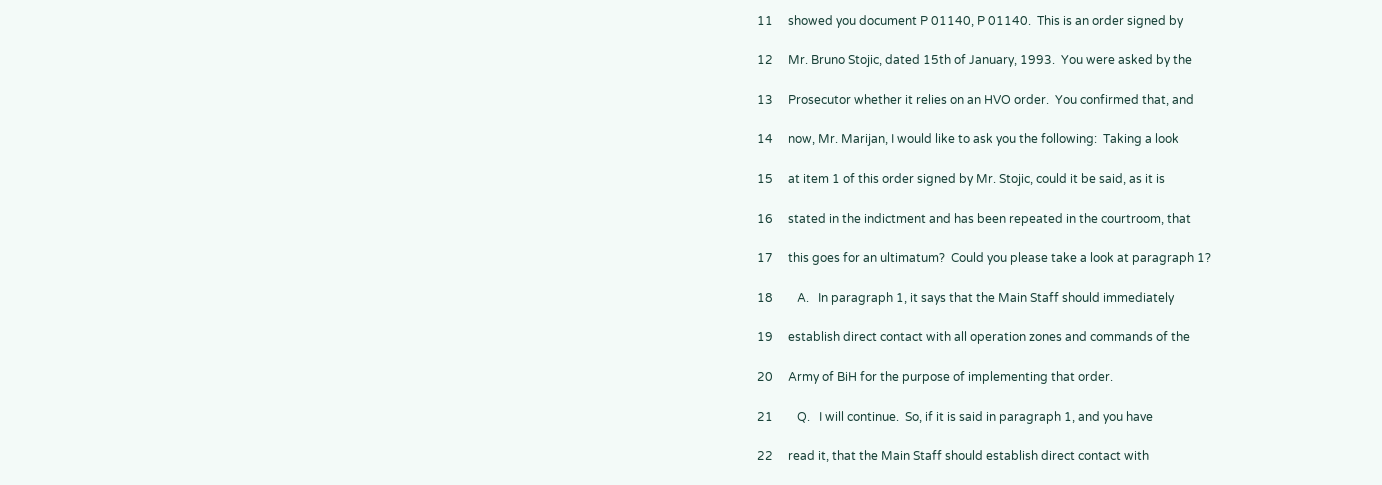11     showed you document P 01140, P 01140.  This is an order signed by

12     Mr. Bruno Stojic, dated 15th of January, 1993.  You were asked by the

13     Prosecutor whether it relies on an HVO order.  You confirmed that, and

14     now, Mr. Marijan, I would like to ask you the following:  Taking a look

15     at item 1 of this order signed by Mr. Stojic, could it be said, as it is

16     stated in the indictment and has been repeated in the courtroom, that

17     this goes for an ultimatum?  Could you please take a look at paragraph 1?

18        A.   In paragraph 1, it says that the Main Staff should immediately

19     establish direct contact with all operation zones and commands of the

20     Army of BiH for the purpose of implementing that order.

21        Q.   I will continue.  So, if it is said in paragraph 1, and you have

22     read it, that the Main Staff should establish direct contact with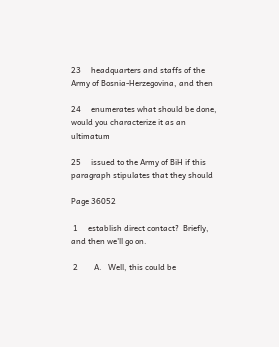23     headquarters and staffs of the Army of Bosnia-Herzegovina, and then

24     enumerates what should be done, would you characterize it as an ultimatum

25     issued to the Army of BiH if this paragraph stipulates that they should

Page 36052

 1     establish direct contact?  Briefly, and then we'll go on.

 2        A.   Well, this could be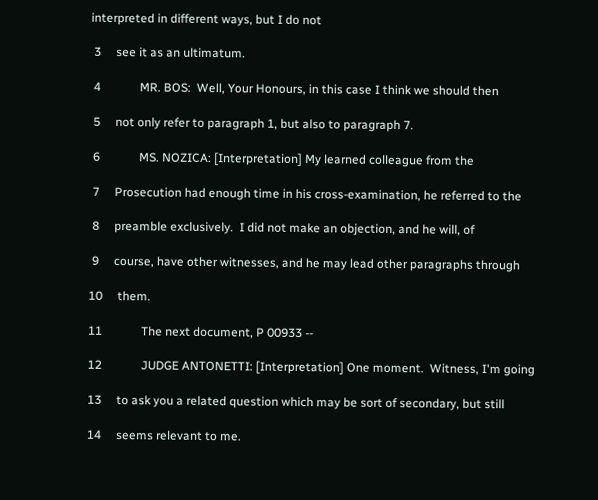interpreted in different ways, but I do not

 3     see it as an ultimatum.

 4             MR. BOS:  Well, Your Honours, in this case I think we should then

 5     not only refer to paragraph 1, but also to paragraph 7.

 6             MS. NOZICA: [Interpretation] My learned colleague from the

 7     Prosecution had enough time in his cross-examination, he referred to the

 8     preamble exclusively.  I did not make an objection, and he will, of

 9     course, have other witnesses, and he may lead other paragraphs through

10     them.

11             The next document, P 00933 --

12             JUDGE ANTONETTI: [Interpretation] One moment.  Witness, I'm going

13     to ask you a related question which may be sort of secondary, but still

14     seems relevant to me.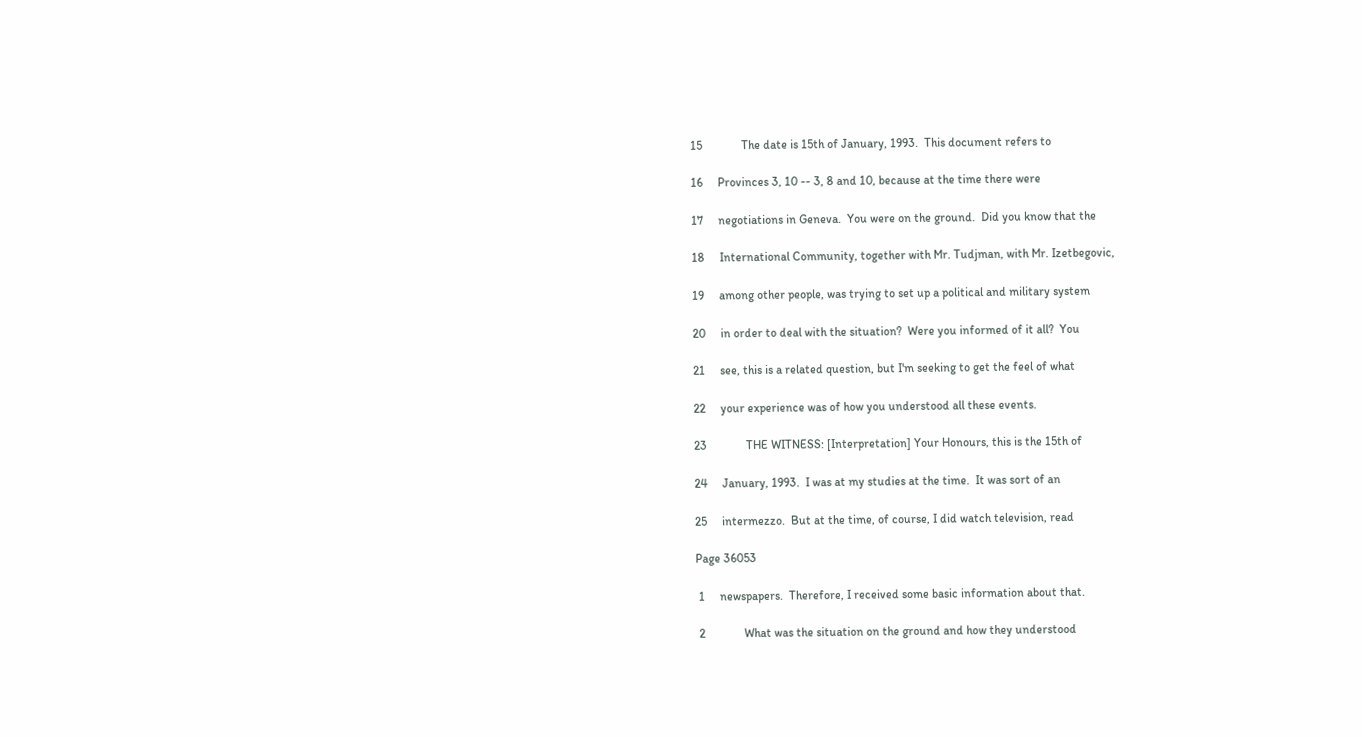15             The date is 15th of January, 1993.  This document refers to

16     Provinces 3, 10 -- 3, 8 and 10, because at the time there were

17     negotiations in Geneva.  You were on the ground.  Did you know that the

18     International Community, together with Mr. Tudjman, with Mr. Izetbegovic,

19     among other people, was trying to set up a political and military system

20     in order to deal with the situation?  Were you informed of it all?  You

21     see, this is a related question, but I'm seeking to get the feel of what

22     your experience was of how you understood all these events.

23             THE WITNESS: [Interpretation] Your Honours, this is the 15th of

24     January, 1993.  I was at my studies at the time.  It was sort of an

25     intermezzo.  But at the time, of course, I did watch television, read

Page 36053

 1     newspapers.  Therefore, I received some basic information about that.

 2             What was the situation on the ground and how they understood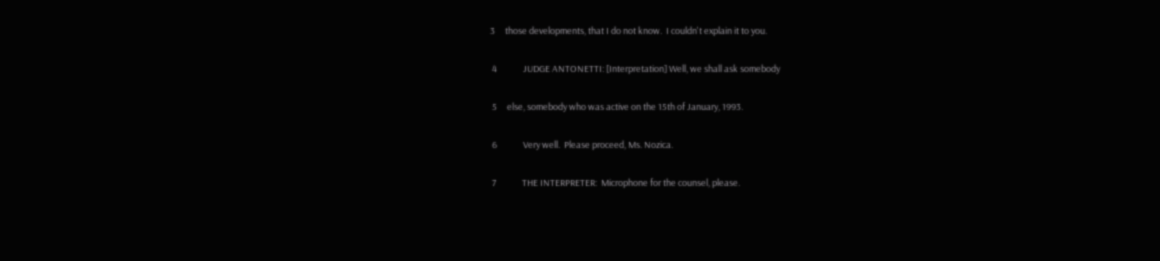3     those developments, that I do not know.  I couldn't explain it to you.

 4             JUDGE ANTONETTI: [Interpretation] Well, we shall ask somebody

 5     else, somebody who was active on the 15th of January, 1993.

 6             Very well.  Please proceed, Ms. Nozica.

 7             THE INTERPRETER:  Microphone for the counsel, please.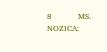8             MS. NOZICA: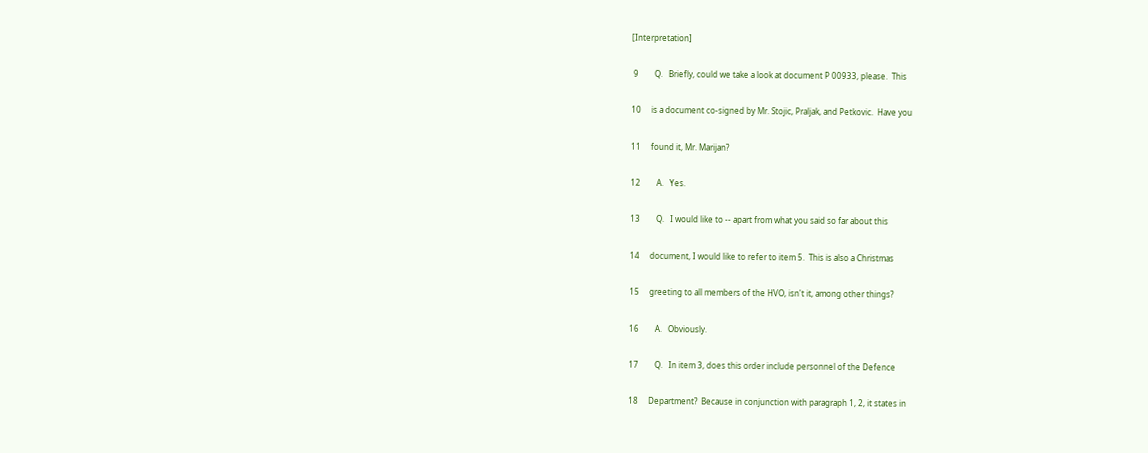[Interpretation]

 9        Q.   Briefly, could we take a look at document P 00933, please.  This

10     is a document co-signed by Mr. Stojic, Praljak, and Petkovic.  Have you

11     found it, Mr. Marijan?

12        A.   Yes.

13        Q.   I would like to -- apart from what you said so far about this

14     document, I would like to refer to item 5.  This is also a Christmas

15     greeting to all members of the HVO, isn't it, among other things?

16        A.   Obviously.

17        Q.   In item 3, does this order include personnel of the Defence

18     Department?  Because in conjunction with paragraph 1, 2, it states in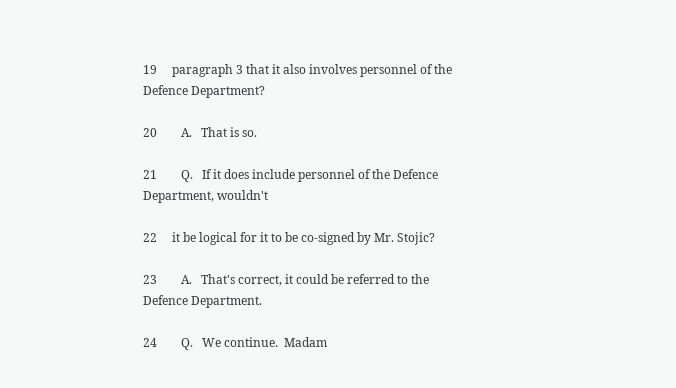19     paragraph 3 that it also involves personnel of the Defence Department?

20        A.   That is so.

21        Q.   If it does include personnel of the Defence Department, wouldn't

22     it be logical for it to be co-signed by Mr. Stojic?

23        A.   That's correct, it could be referred to the Defence Department.

24        Q.   We continue.  Madam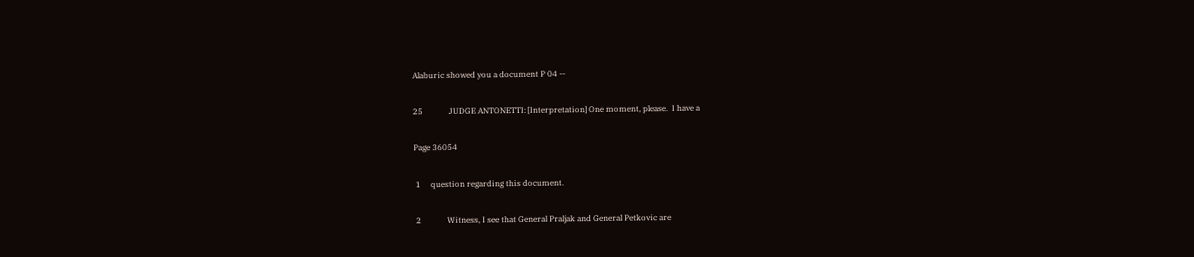Alaburic showed you a document P 04 --

25             JUDGE ANTONETTI: [Interpretation] One moment, please.  I have a

Page 36054

 1     question regarding this document.

 2             Witness, I see that General Praljak and General Petkovic are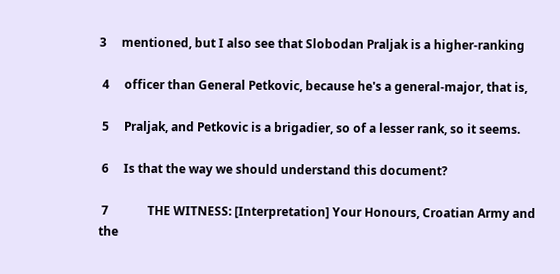3     mentioned, but I also see that Slobodan Praljak is a higher-ranking

 4     officer than General Petkovic, because he's a general-major, that is,

 5     Praljak, and Petkovic is a brigadier, so of a lesser rank, so it seems.

 6     Is that the way we should understand this document?

 7             THE WITNESS: [Interpretation] Your Honours, Croatian Army and the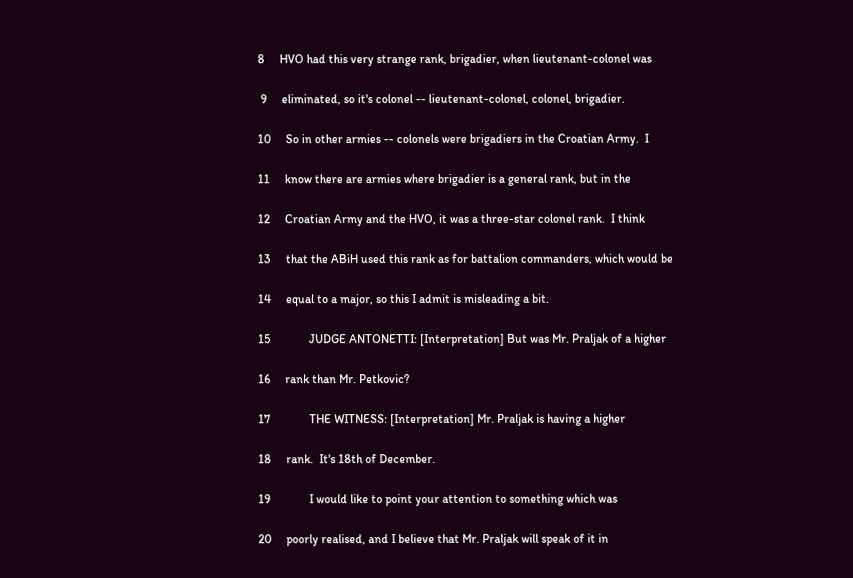8     HVO had this very strange rank, brigadier, when lieutenant-colonel was

 9     eliminated, so it's colonel -- lieutenant-colonel, colonel, brigadier.

10     So in other armies -- colonels were brigadiers in the Croatian Army.  I

11     know there are armies where brigadier is a general rank, but in the

12     Croatian Army and the HVO, it was a three-star colonel rank.  I think

13     that the ABiH used this rank as for battalion commanders, which would be

14     equal to a major, so this I admit is misleading a bit.

15             JUDGE ANTONETTI: [Interpretation] But was Mr. Praljak of a higher

16     rank than Mr. Petkovic?

17             THE WITNESS: [Interpretation] Mr. Praljak is having a higher

18     rank.  It's 18th of December.

19             I would like to point your attention to something which was

20     poorly realised, and I believe that Mr. Praljak will speak of it in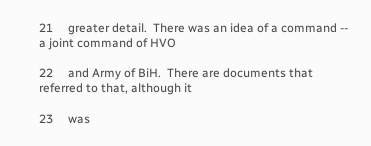21     greater detail.  There was an idea of a command -- a joint command of HVO

22     and Army of BiH.  There are documents that referred to that, although it

23     was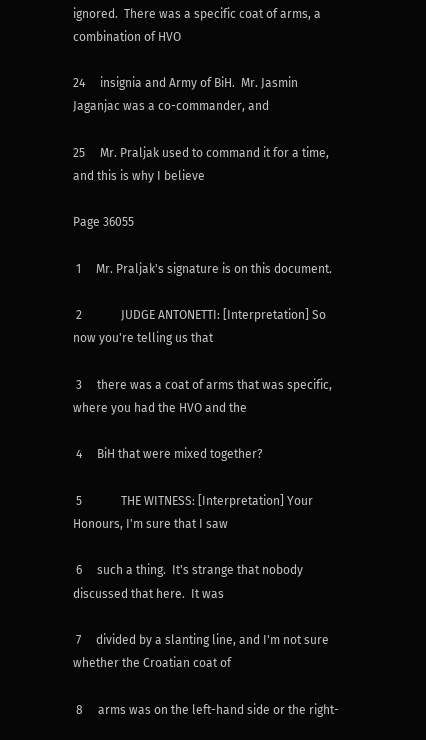ignored.  There was a specific coat of arms, a combination of HVO

24     insignia and Army of BiH.  Mr. Jasmin Jaganjac was a co-commander, and

25     Mr. Praljak used to command it for a time, and this is why I believe

Page 36055

 1     Mr. Praljak's signature is on this document.

 2             JUDGE ANTONETTI: [Interpretation] So now you're telling us that

 3     there was a coat of arms that was specific, where you had the HVO and the

 4     BiH that were mixed together?

 5             THE WITNESS: [Interpretation] Your Honours, I'm sure that I saw

 6     such a thing.  It's strange that nobody discussed that here.  It was

 7     divided by a slanting line, and I'm not sure whether the Croatian coat of

 8     arms was on the left-hand side or the right-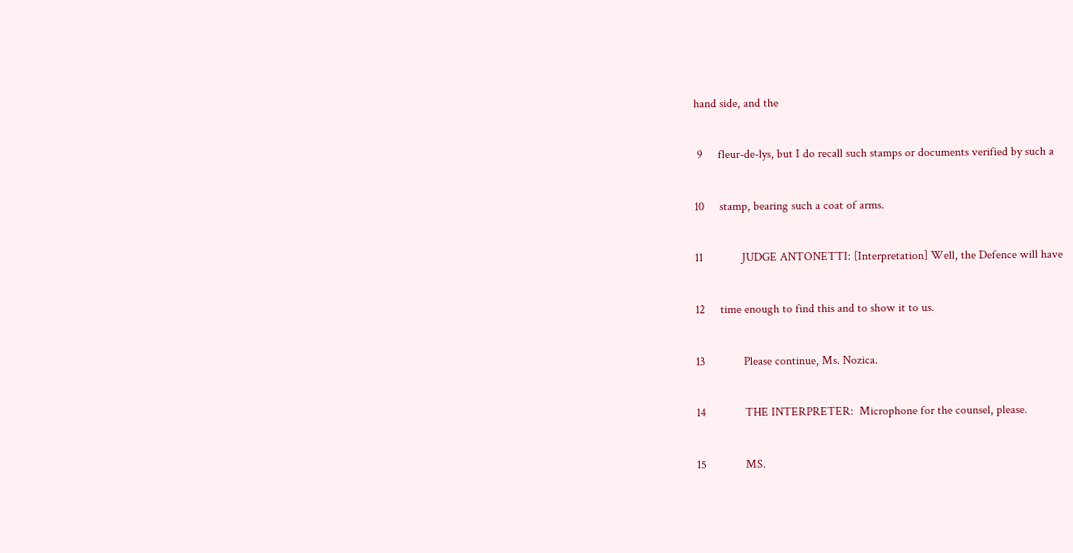hand side, and the

 9     fleur-de-lys, but I do recall such stamps or documents verified by such a

10     stamp, bearing such a coat of arms.

11             JUDGE ANTONETTI: [Interpretation] Well, the Defence will have

12     time enough to find this and to show it to us.

13             Please continue, Ms. Nozica.

14             THE INTERPRETER:  Microphone for the counsel, please.

15             MS.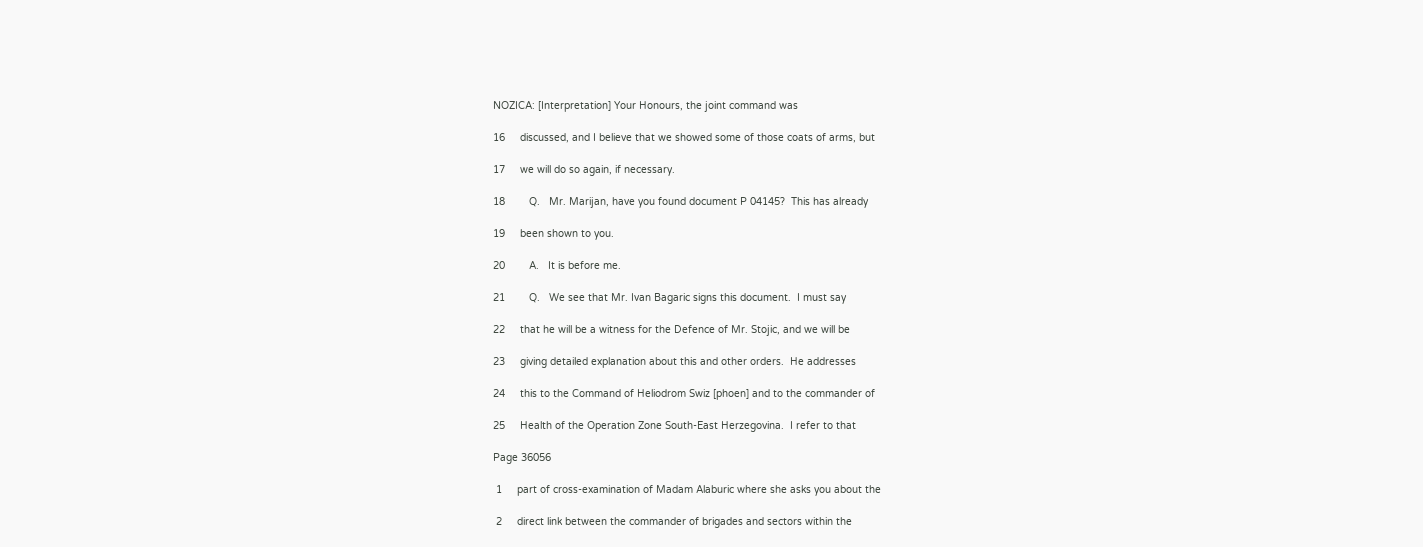NOZICA: [Interpretation] Your Honours, the joint command was

16     discussed, and I believe that we showed some of those coats of arms, but

17     we will do so again, if necessary.

18        Q.   Mr. Marijan, have you found document P 04145?  This has already

19     been shown to you.

20        A.   It is before me.

21        Q.   We see that Mr. Ivan Bagaric signs this document.  I must say

22     that he will be a witness for the Defence of Mr. Stojic, and we will be

23     giving detailed explanation about this and other orders.  He addresses

24     this to the Command of Heliodrom Swiz [phoen] and to the commander of

25     Health of the Operation Zone South-East Herzegovina.  I refer to that

Page 36056

 1     part of cross-examination of Madam Alaburic where she asks you about the

 2     direct link between the commander of brigades and sectors within the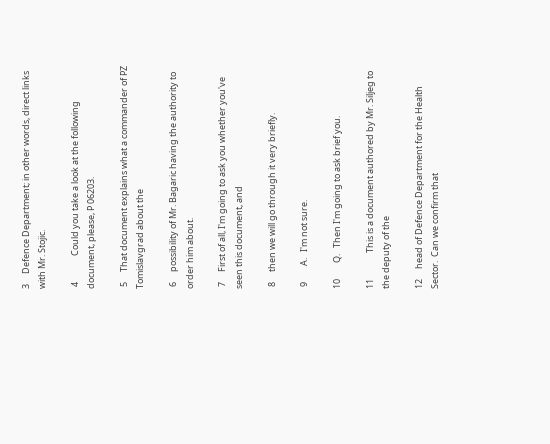3     Defence Department; in other words, direct links with Mr. Stojic.

 4             Could you take a look at the following document, please, P 06203.

 5     That document explains what a commander of PZ Tomislavgrad about the

 6     possibility of Mr. Bagaric having the authority to order him about.

 7     First of all, I'm going to ask you whether you've seen this document, and

 8     then we will go through it very briefly.

 9        A.   I'm not sure.

10        Q.   Then I'm going to ask brief you.

11             This is a document authored by Mr. Siljeg to the deputy of the

12     head of Defence Department for the Health Sector.  Can we confirm that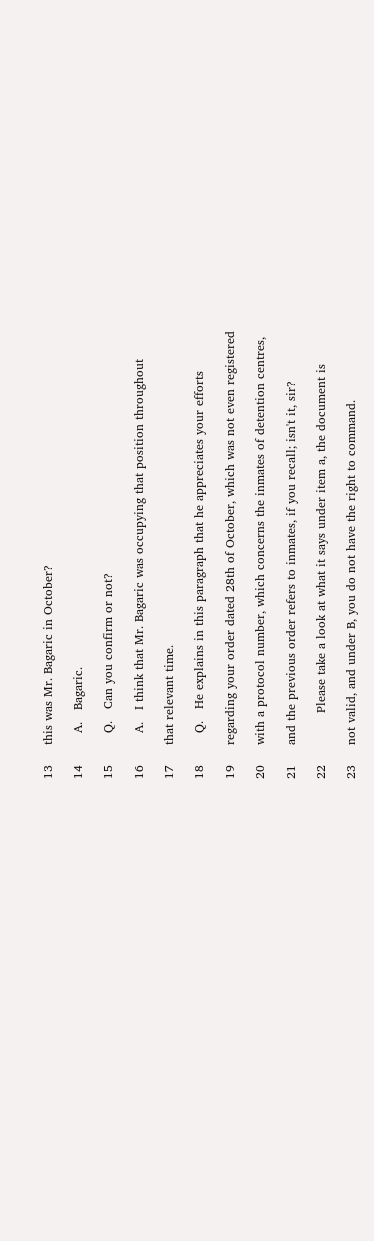13     this was Mr. Bagaric in October?

14        A.   Bagaric.

15        Q.   Can you confirm or not?

16        A.   I think that Mr. Bagaric was occupying that position throughout

17     that relevant time.

18        Q.   He explains in this paragraph that he appreciates your efforts

19     regarding your order dated 28th of October, which was not even registered

20     with a protocol number, which concerns the inmates of detention centres,

21     and the previous order refers to inmates, if you recall; isn't it, sir?

22             Please take a look at what it says under item a, the document is

23     not valid, and under B, you do not have the right to command.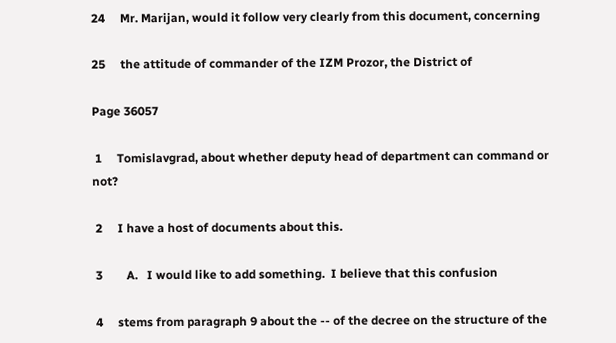24     Mr. Marijan, would it follow very clearly from this document, concerning

25     the attitude of commander of the IZM Prozor, the District of

Page 36057

 1     Tomislavgrad, about whether deputy head of department can command or not?

 2     I have a host of documents about this.

 3        A.   I would like to add something.  I believe that this confusion

 4     stems from paragraph 9 about the -- of the decree on the structure of the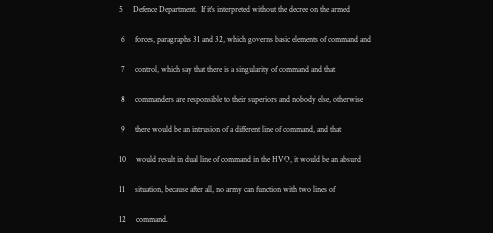5     Defence Department.  If it's interpreted without the decree on the armed

 6     forces, paragraphs 31 and 32, which governs basic elements of command and

 7     control, which say that there is a singularity of command and that

 8     commanders are responsible to their superiors and nobody else, otherwise

 9     there would be an intrusion of a different line of command, and that

10     would result in dual line of command in the HVO, it would be an absurd

11     situation, because after all, no army can function with two lines of

12     command.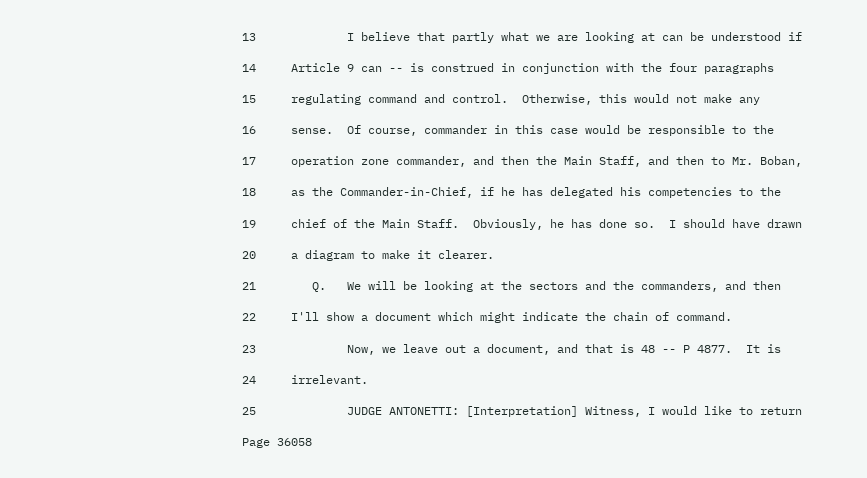13             I believe that partly what we are looking at can be understood if

14     Article 9 can -- is construed in conjunction with the four paragraphs

15     regulating command and control.  Otherwise, this would not make any

16     sense.  Of course, commander in this case would be responsible to the

17     operation zone commander, and then the Main Staff, and then to Mr. Boban,

18     as the Commander-in-Chief, if he has delegated his competencies to the

19     chief of the Main Staff.  Obviously, he has done so.  I should have drawn

20     a diagram to make it clearer.

21        Q.   We will be looking at the sectors and the commanders, and then

22     I'll show a document which might indicate the chain of command.

23             Now, we leave out a document, and that is 48 -- P 4877.  It is

24     irrelevant.

25             JUDGE ANTONETTI: [Interpretation] Witness, I would like to return

Page 36058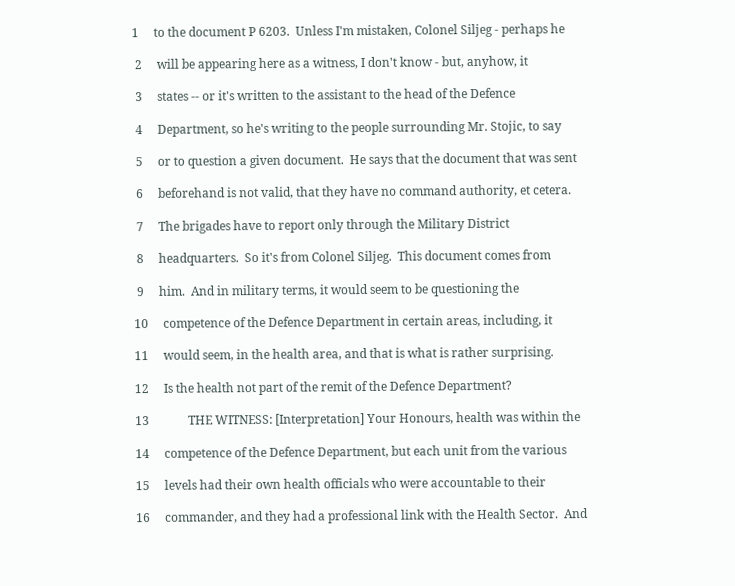1     to the document P 6203.  Unless I'm mistaken, Colonel Siljeg - perhaps he

 2     will be appearing here as a witness, I don't know - but, anyhow, it

 3     states -- or it's written to the assistant to the head of the Defence

 4     Department, so he's writing to the people surrounding Mr. Stojic, to say

 5     or to question a given document.  He says that the document that was sent

 6     beforehand is not valid, that they have no command authority, et cetera.

 7     The brigades have to report only through the Military District

 8     headquarters.  So it's from Colonel Siljeg.  This document comes from

 9     him.  And in military terms, it would seem to be questioning the

10     competence of the Defence Department in certain areas, including, it

11     would seem, in the health area, and that is what is rather surprising.

12     Is the health not part of the remit of the Defence Department?

13             THE WITNESS: [Interpretation] Your Honours, health was within the

14     competence of the Defence Department, but each unit from the various

15     levels had their own health officials who were accountable to their

16     commander, and they had a professional link with the Health Sector.  And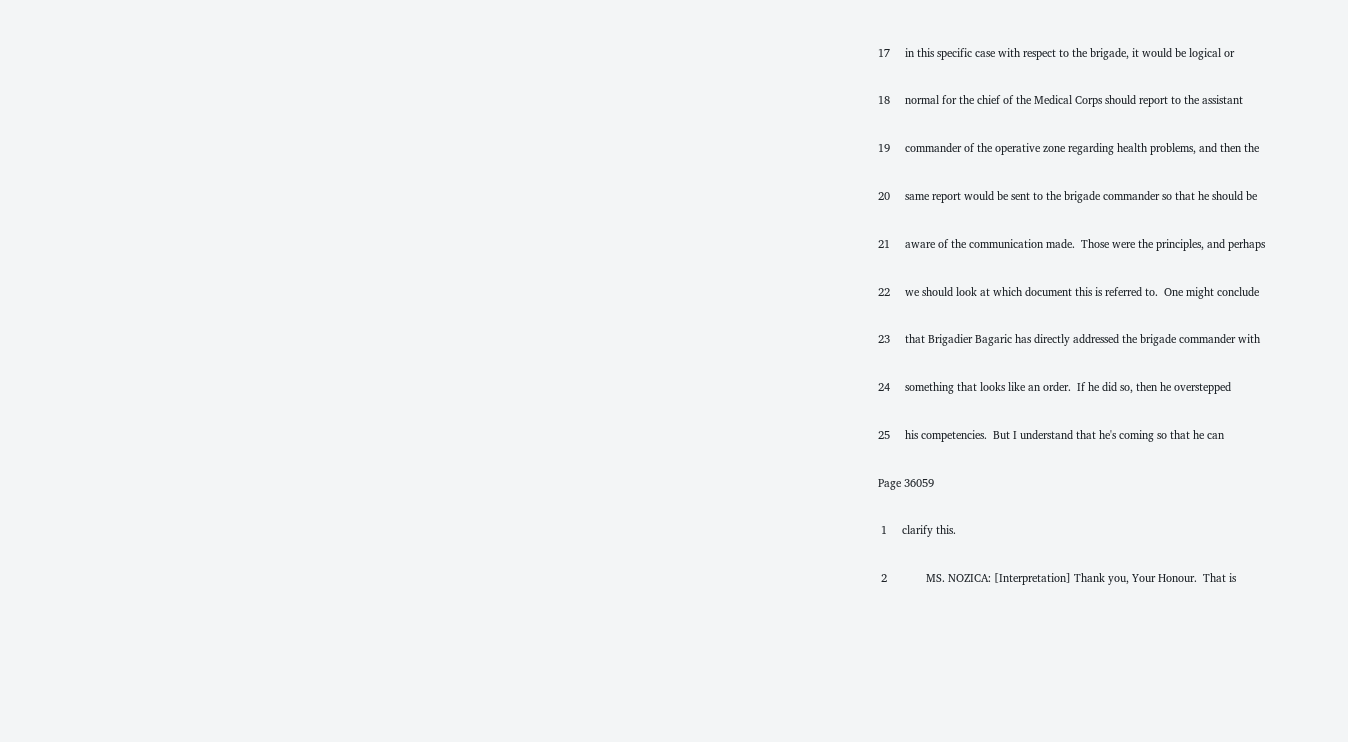17     in this specific case with respect to the brigade, it would be logical or

18     normal for the chief of the Medical Corps should report to the assistant

19     commander of the operative zone regarding health problems, and then the

20     same report would be sent to the brigade commander so that he should be

21     aware of the communication made.  Those were the principles, and perhaps

22     we should look at which document this is referred to.  One might conclude

23     that Brigadier Bagaric has directly addressed the brigade commander with

24     something that looks like an order.  If he did so, then he overstepped

25     his competencies.  But I understand that he's coming so that he can

Page 36059

 1     clarify this.

 2             MS. NOZICA: [Interpretation] Thank you, Your Honour.  That is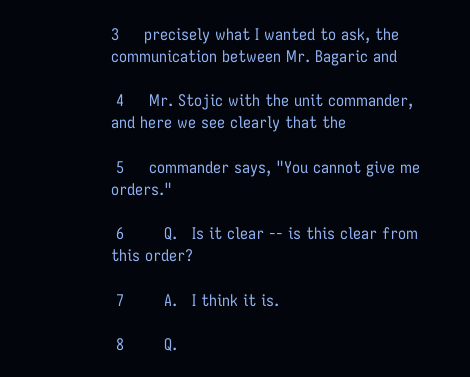3     precisely what I wanted to ask, the communication between Mr. Bagaric and

 4     Mr. Stojic with the unit commander, and here we see clearly that the

 5     commander says, "You cannot give me orders."

 6        Q.   Is it clear -- is this clear from this order?

 7        A.   I think it is.

 8        Q.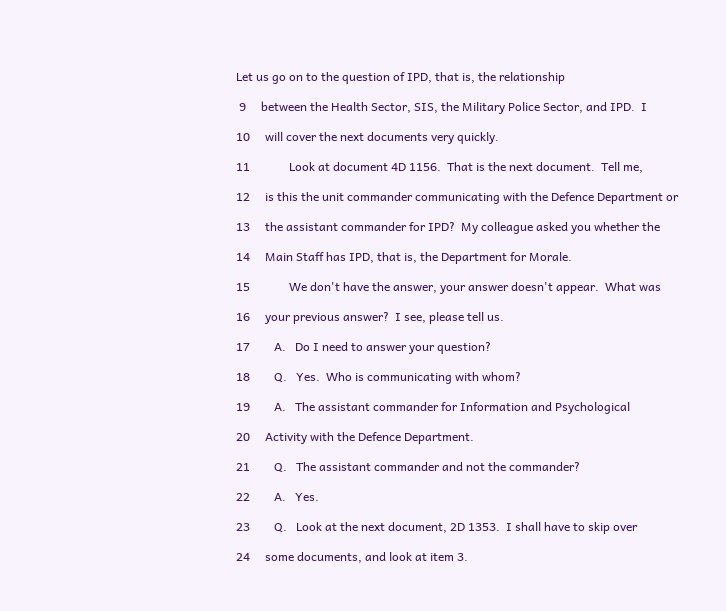Let us go on to the question of IPD, that is, the relationship

 9     between the Health Sector, SIS, the Military Police Sector, and IPD.  I

10     will cover the next documents very quickly.

11             Look at document 4D 1156.  That is the next document.  Tell me,

12     is this the unit commander communicating with the Defence Department or

13     the assistant commander for IPD?  My colleague asked you whether the

14     Main Staff has IPD, that is, the Department for Morale.

15             We don't have the answer, your answer doesn't appear.  What was

16     your previous answer?  I see, please tell us.

17        A.   Do I need to answer your question?

18        Q.   Yes.  Who is communicating with whom?

19        A.   The assistant commander for Information and Psychological

20     Activity with the Defence Department.

21        Q.   The assistant commander and not the commander?

22        A.   Yes.

23        Q.   Look at the next document, 2D 1353.  I shall have to skip over

24     some documents, and look at item 3.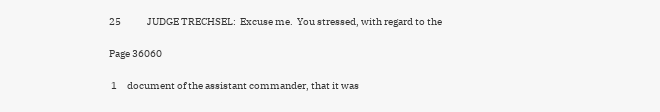25             JUDGE TRECHSEL:  Excuse me.  You stressed, with regard to the

Page 36060

 1     document of the assistant commander, that it was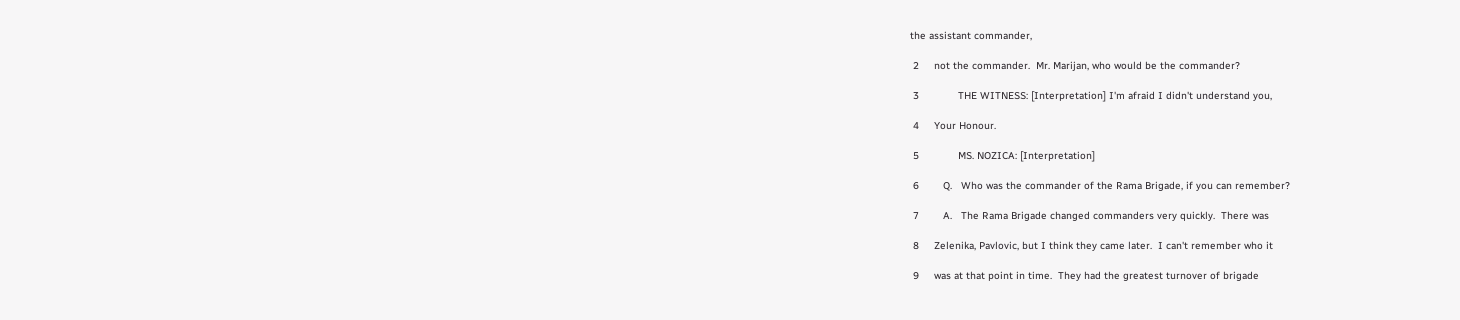the assistant commander,

 2     not the commander.  Mr. Marijan, who would be the commander?

 3             THE WITNESS: [Interpretation] I'm afraid I didn't understand you,

 4     Your Honour.

 5             MS. NOZICA: [Interpretation]

 6        Q.   Who was the commander of the Rama Brigade, if you can remember?

 7        A.   The Rama Brigade changed commanders very quickly.  There was

 8     Zelenika, Pavlovic, but I think they came later.  I can't remember who it

 9     was at that point in time.  They had the greatest turnover of brigade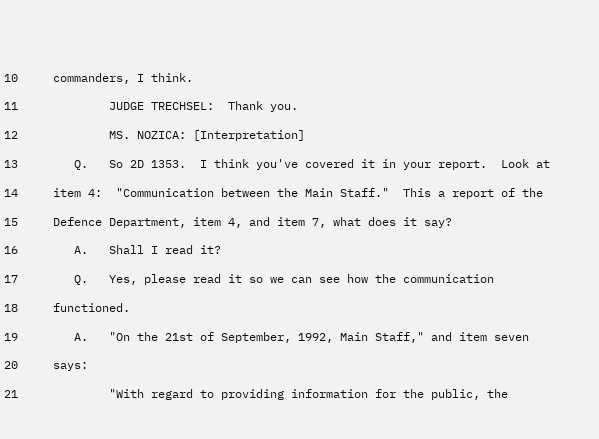10     commanders, I think.

11             JUDGE TRECHSEL:  Thank you.

12             MS. NOZICA: [Interpretation]

13        Q.   So 2D 1353.  I think you've covered it in your report.  Look at

14     item 4:  "Communication between the Main Staff."  This a report of the

15     Defence Department, item 4, and item 7, what does it say?

16        A.   Shall I read it?

17        Q.   Yes, please read it so we can see how the communication

18     functioned.

19        A.   "On the 21st of September, 1992, Main Staff," and item seven

20     says:

21             "With regard to providing information for the public, the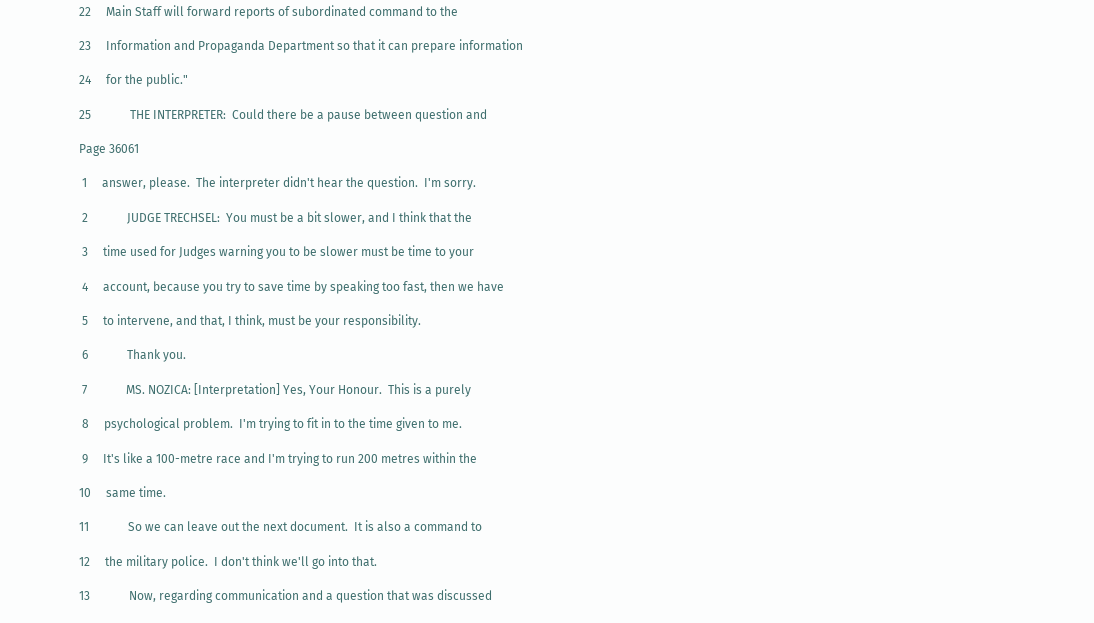22     Main Staff will forward reports of subordinated command to the

23     Information and Propaganda Department so that it can prepare information

24     for the public."

25             THE INTERPRETER:  Could there be a pause between question and

Page 36061

 1     answer, please.  The interpreter didn't hear the question.  I'm sorry.

 2             JUDGE TRECHSEL:  You must be a bit slower, and I think that the

 3     time used for Judges warning you to be slower must be time to your

 4     account, because you try to save time by speaking too fast, then we have

 5     to intervene, and that, I think, must be your responsibility.

 6             Thank you.

 7             MS. NOZICA: [Interpretation] Yes, Your Honour.  This is a purely

 8     psychological problem.  I'm trying to fit in to the time given to me.

 9     It's like a 100-metre race and I'm trying to run 200 metres within the

10     same time.

11             So we can leave out the next document.  It is also a command to

12     the military police.  I don't think we'll go into that.

13             Now, regarding communication and a question that was discussed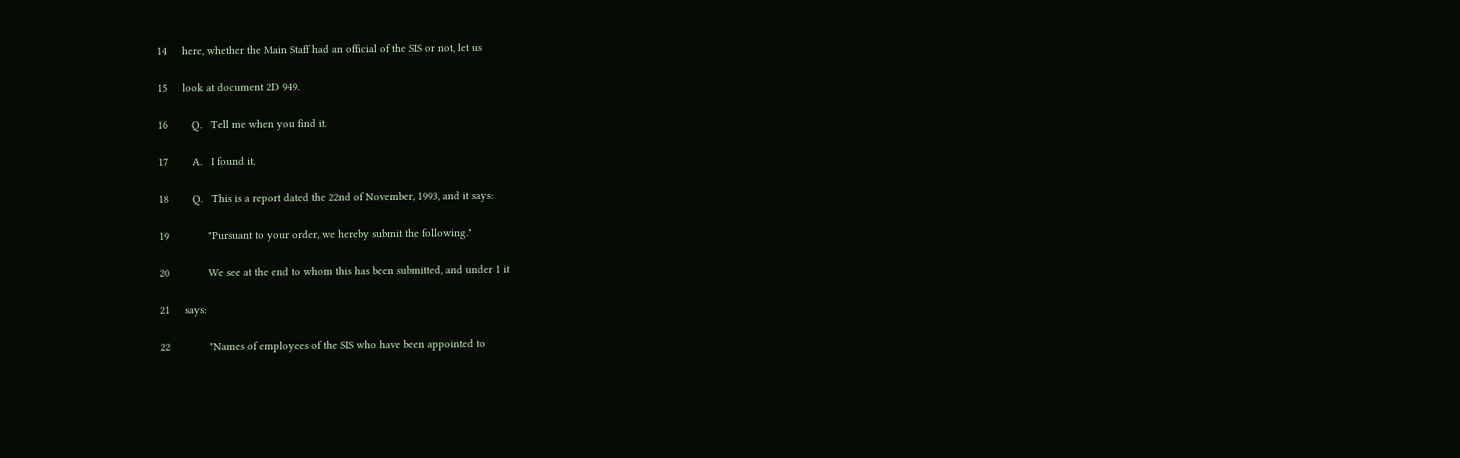14     here, whether the Main Staff had an official of the SIS or not, let us

15     look at document 2D 949.

16        Q.   Tell me when you find it.

17        A.   I found it.

18        Q.   This is a report dated the 22nd of November, 1993, and it says:

19             "Pursuant to your order, we hereby submit the following."

20             We see at the end to whom this has been submitted, and under 1 it

21     says:

22             "Names of employees of the SIS who have been appointed to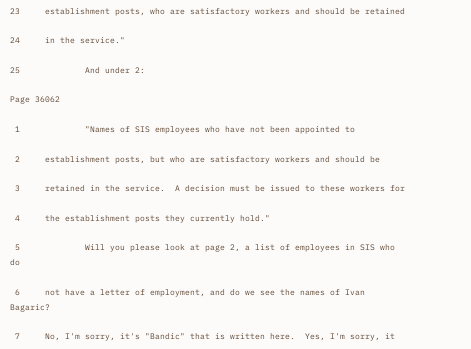23     establishment posts, who are satisfactory workers and should be retained

24     in the service."

25             And under 2:

Page 36062

 1             "Names of SIS employees who have not been appointed to

 2     establishment posts, but who are satisfactory workers and should be

 3     retained in the service.  A decision must be issued to these workers for

 4     the establishment posts they currently hold."

 5             Will you please look at page 2, a list of employees in SIS who do

 6     not have a letter of employment, and do we see the names of Ivan Bagaric?

 7     No, I'm sorry, it's "Bandic" that is written here.  Yes, I'm sorry, it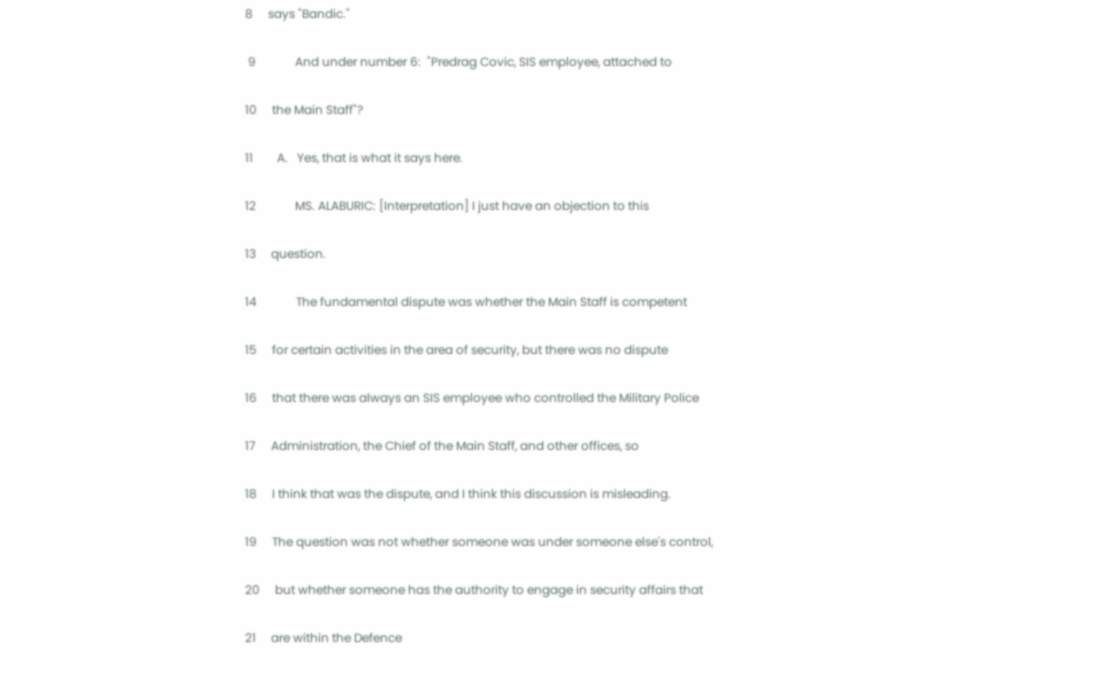8     says "Bandic."

 9             And under number 6:  "Predrag Covic, SIS employee, attached to

10     the Main Staff"?

11        A.   Yes, that is what it says here.

12             MS. ALABURIC: [Interpretation] I just have an objection to this

13     question.

14             The fundamental dispute was whether the Main Staff is competent

15     for certain activities in the area of security, but there was no dispute

16     that there was always an SIS employee who controlled the Military Police

17     Administration, the Chief of the Main Staff, and other offices, so

18     I think that was the dispute, and I think this discussion is misleading.

19     The question was not whether someone was under someone else's control,

20     but whether someone has the authority to engage in security affairs that

21     are within the Defence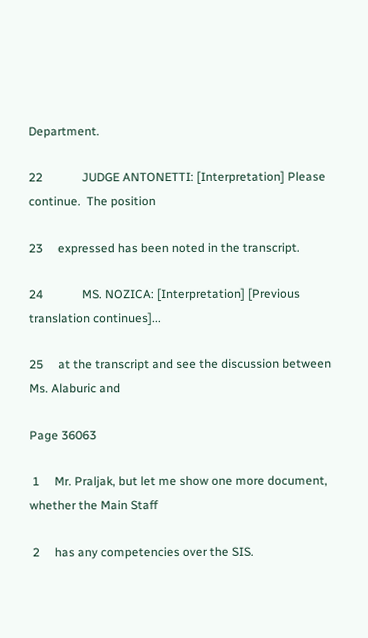Department.

22             JUDGE ANTONETTI: [Interpretation] Please continue.  The position

23     expressed has been noted in the transcript.

24             MS. NOZICA: [Interpretation] [Previous translation continues]...

25     at the transcript and see the discussion between Ms. Alaburic and

Page 36063

 1     Mr. Praljak, but let me show one more document, whether the Main Staff

 2     has any competencies over the SIS.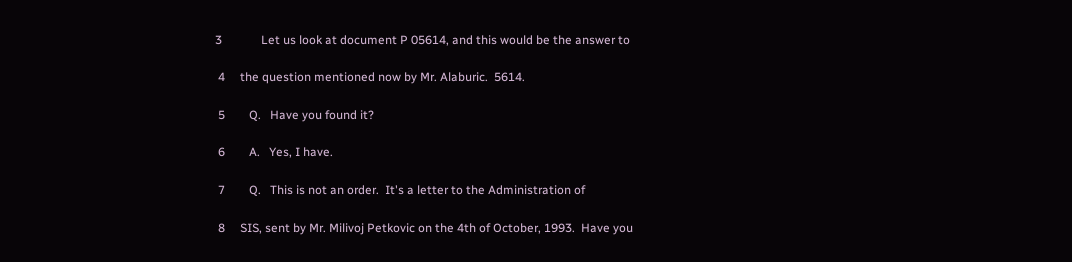3             Let us look at document P 05614, and this would be the answer to

 4     the question mentioned now by Mr. Alaburic.  5614.

 5        Q.   Have you found it?

 6        A.   Yes, I have.

 7        Q.   This is not an order.  It's a letter to the Administration of

 8     SIS, sent by Mr. Milivoj Petkovic on the 4th of October, 1993.  Have you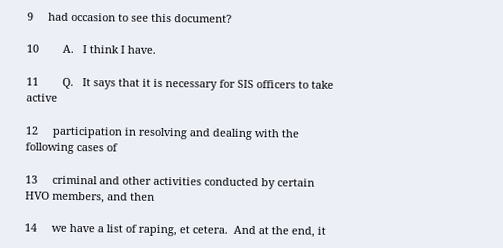9     had occasion to see this document?

10        A.   I think I have.

11        Q.   It says that it is necessary for SIS officers to take active

12     participation in resolving and dealing with the following cases of

13     criminal and other activities conducted by certain HVO members, and then

14     we have a list of raping, et cetera.  And at the end, it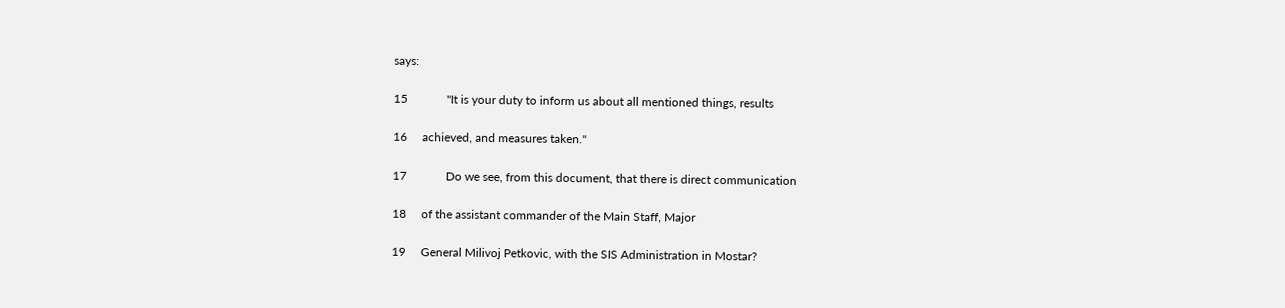says:

15             "It is your duty to inform us about all mentioned things, results

16     achieved, and measures taken."

17             Do we see, from this document, that there is direct communication

18     of the assistant commander of the Main Staff, Major

19     General Milivoj Petkovic, with the SIS Administration in Mostar?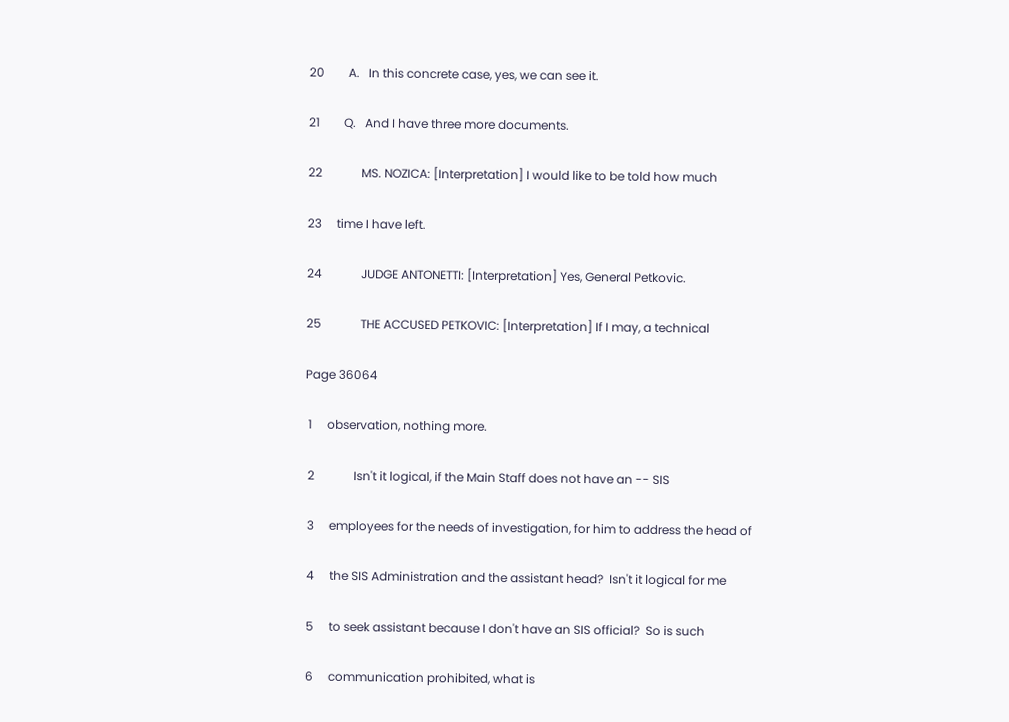20        A.   In this concrete case, yes, we can see it.

21        Q.   And I have three more documents.

22             MS. NOZICA: [Interpretation] I would like to be told how much

23     time I have left.

24             JUDGE ANTONETTI: [Interpretation] Yes, General Petkovic.

25             THE ACCUSED PETKOVIC: [Interpretation] If I may, a technical

Page 36064

 1     observation, nothing more.

 2             Isn't it logical, if the Main Staff does not have an -- SIS

 3     employees for the needs of investigation, for him to address the head of

 4     the SIS Administration and the assistant head?  Isn't it logical for me

 5     to seek assistant because I don't have an SIS official?  So is such

 6     communication prohibited, what is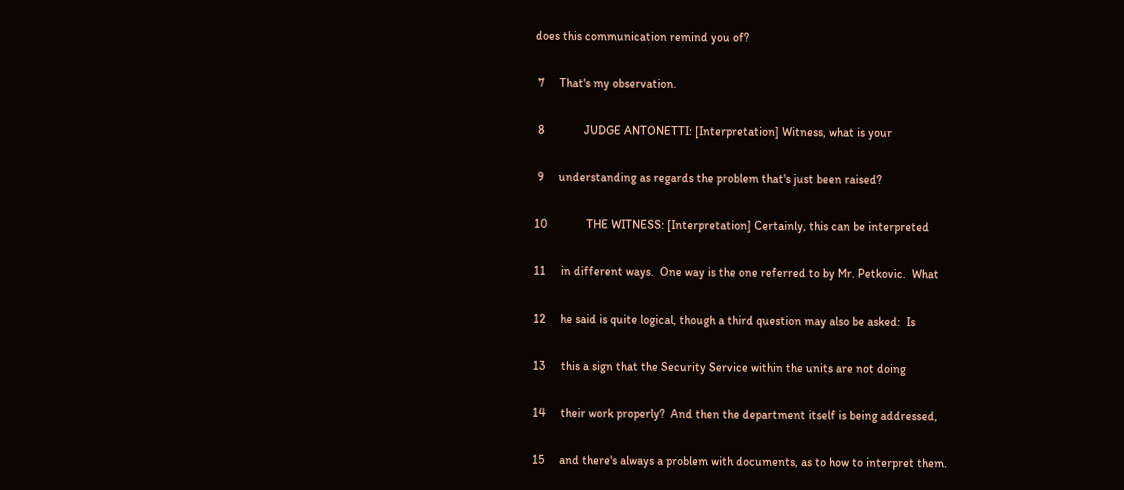does this communication remind you of?

 7     That's my observation.

 8             JUDGE ANTONETTI: [Interpretation] Witness, what is your

 9     understanding as regards the problem that's just been raised?

10             THE WITNESS: [Interpretation] Certainly, this can be interpreted

11     in different ways.  One way is the one referred to by Mr. Petkovic.  What

12     he said is quite logical, though a third question may also be asked:  Is

13     this a sign that the Security Service within the units are not doing

14     their work properly?  And then the department itself is being addressed,

15     and there's always a problem with documents, as to how to interpret them.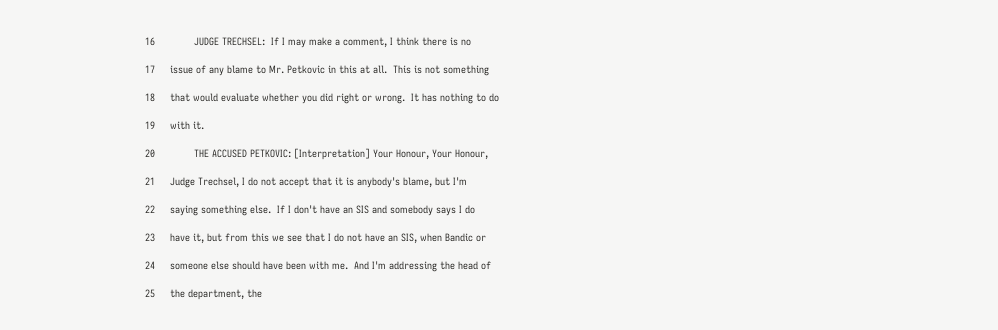16             JUDGE TRECHSEL:  If I may make a comment, I think there is no

17     issue of any blame to Mr. Petkovic in this at all.  This is not something

18     that would evaluate whether you did right or wrong.  It has nothing to do

19     with it.

20             THE ACCUSED PETKOVIC: [Interpretation] Your Honour, Your Honour,

21     Judge Trechsel, I do not accept that it is anybody's blame, but I'm

22     saying something else.  If I don't have an SIS and somebody says I do

23     have it, but from this we see that I do not have an SIS, when Bandic or

24     someone else should have been with me.  And I'm addressing the head of

25     the department, the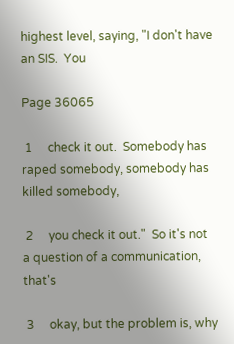highest level, saying, "I don't have an SIS.  You

Page 36065

 1     check it out.  Somebody has raped somebody, somebody has killed somebody,

 2     you check it out."  So it's not a question of a communication, that's

 3     okay, but the problem is, why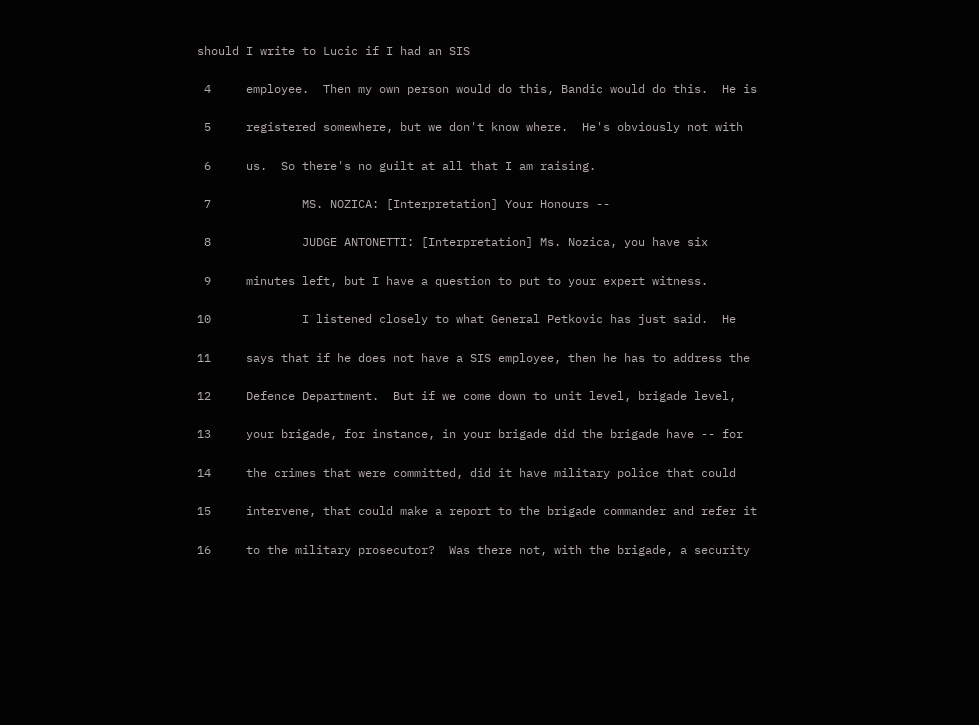should I write to Lucic if I had an SIS

 4     employee.  Then my own person would do this, Bandic would do this.  He is

 5     registered somewhere, but we don't know where.  He's obviously not with

 6     us.  So there's no guilt at all that I am raising.

 7             MS. NOZICA: [Interpretation] Your Honours --

 8             JUDGE ANTONETTI: [Interpretation] Ms. Nozica, you have six

 9     minutes left, but I have a question to put to your expert witness.

10             I listened closely to what General Petkovic has just said.  He

11     says that if he does not have a SIS employee, then he has to address the

12     Defence Department.  But if we come down to unit level, brigade level,

13     your brigade, for instance, in your brigade did the brigade have -- for

14     the crimes that were committed, did it have military police that could

15     intervene, that could make a report to the brigade commander and refer it

16     to the military prosecutor?  Was there not, with the brigade, a security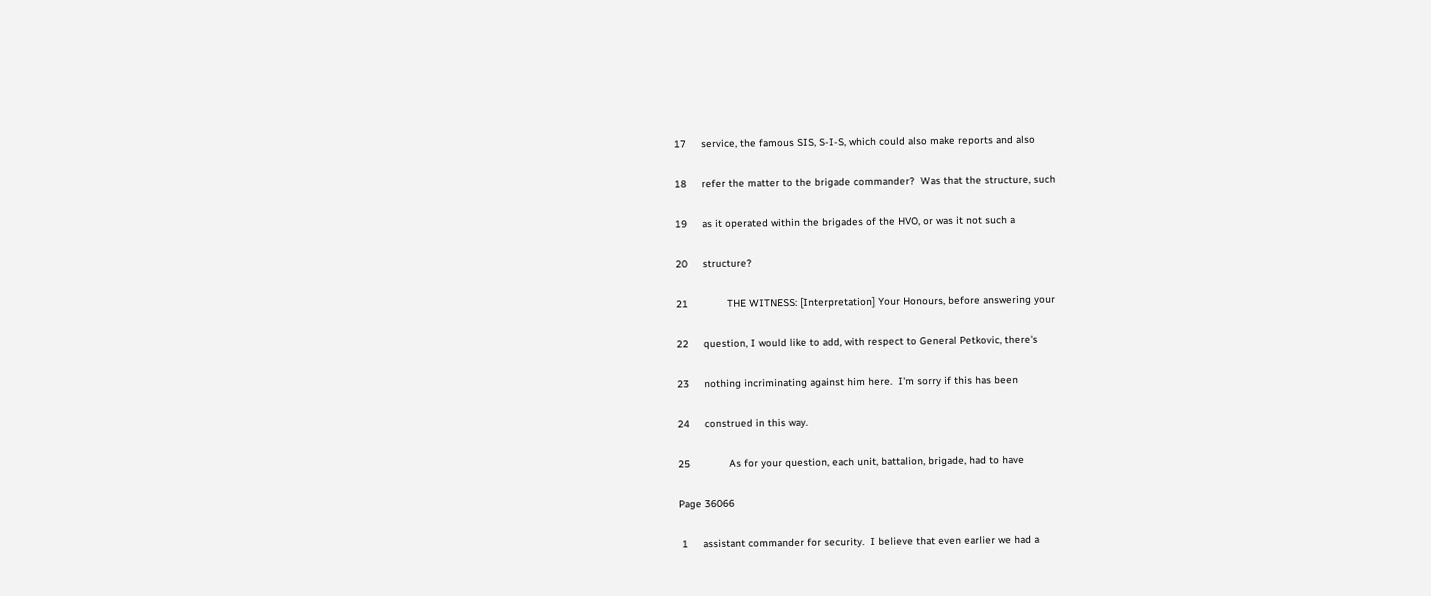17     service, the famous SIS, S-I-S, which could also make reports and also

18     refer the matter to the brigade commander?  Was that the structure, such

19     as it operated within the brigades of the HVO, or was it not such a

20     structure?

21             THE WITNESS: [Interpretation] Your Honours, before answering your

22     question, I would like to add, with respect to General Petkovic, there's

23     nothing incriminating against him here.  I'm sorry if this has been

24     construed in this way.

25             As for your question, each unit, battalion, brigade, had to have

Page 36066

 1     assistant commander for security.  I believe that even earlier we had a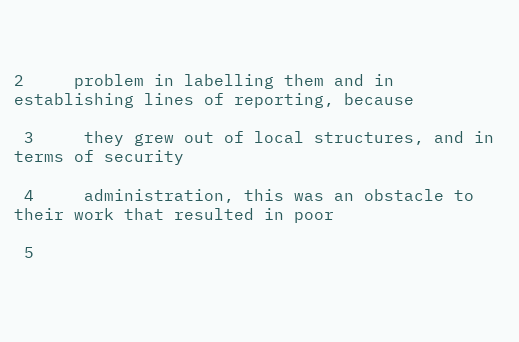2     problem in labelling them and in establishing lines of reporting, because

 3     they grew out of local structures, and in terms of security

 4     administration, this was an obstacle to their work that resulted in poor

 5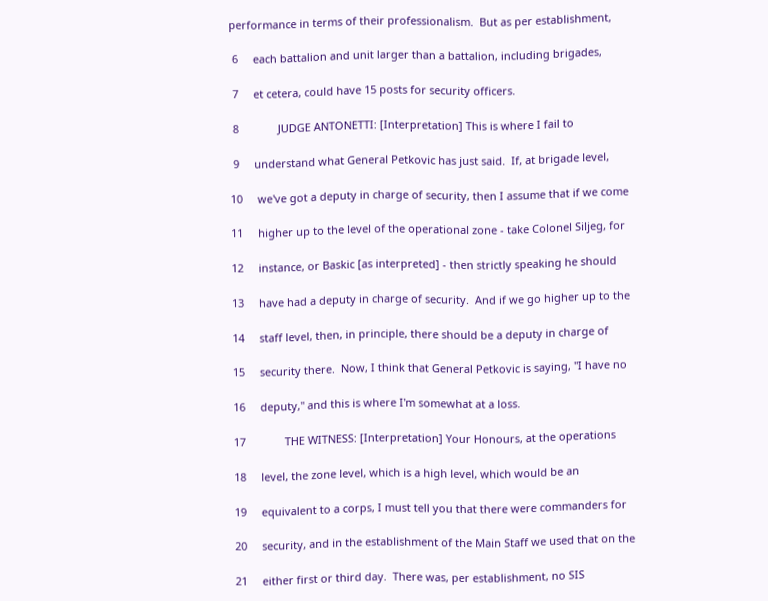performance in terms of their professionalism.  But as per establishment,

 6     each battalion and unit larger than a battalion, including brigades,

 7     et cetera, could have 15 posts for security officers.

 8             JUDGE ANTONETTI: [Interpretation] This is where I fail to

 9     understand what General Petkovic has just said.  If, at brigade level,

10     we've got a deputy in charge of security, then I assume that if we come

11     higher up to the level of the operational zone - take Colonel Siljeg, for

12     instance, or Baskic [as interpreted] - then strictly speaking he should

13     have had a deputy in charge of security.  And if we go higher up to the

14     staff level, then, in principle, there should be a deputy in charge of

15     security there.  Now, I think that General Petkovic is saying, "I have no

16     deputy," and this is where I'm somewhat at a loss.

17             THE WITNESS: [Interpretation] Your Honours, at the operations

18     level, the zone level, which is a high level, which would be an

19     equivalent to a corps, I must tell you that there were commanders for

20     security, and in the establishment of the Main Staff we used that on the

21     either first or third day.  There was, per establishment, no SIS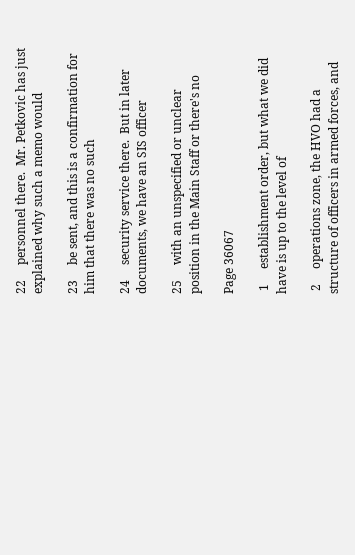22     personnel there.  Mr. Petkovic has just explained why such a memo would

23     be sent, and this is a confirmation for him that there was no such

24     security service there.  But in later documents, we have an SIS officer

25     with an unspecified or unclear position in the Main Staff or there's no

Page 36067

 1     establishment order, but what we did have is up to the level of

 2     operations zone, the HVO had a structure of officers in armed forces, and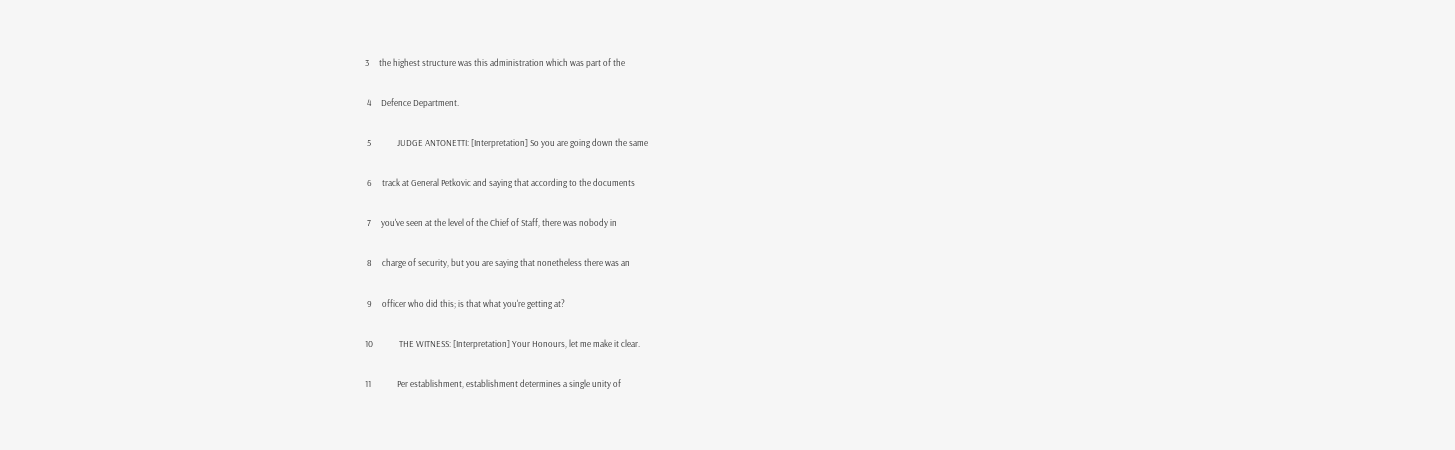3     the highest structure was this administration which was part of the

 4     Defence Department.

 5             JUDGE ANTONETTI: [Interpretation] So you are going down the same

 6     track at General Petkovic and saying that according to the documents

 7     you've seen at the level of the Chief of Staff, there was nobody in

 8     charge of security, but you are saying that nonetheless there was an

 9     officer who did this; is that what you're getting at?

10             THE WITNESS: [Interpretation] Your Honours, let me make it clear.

11             Per establishment, establishment determines a single unity of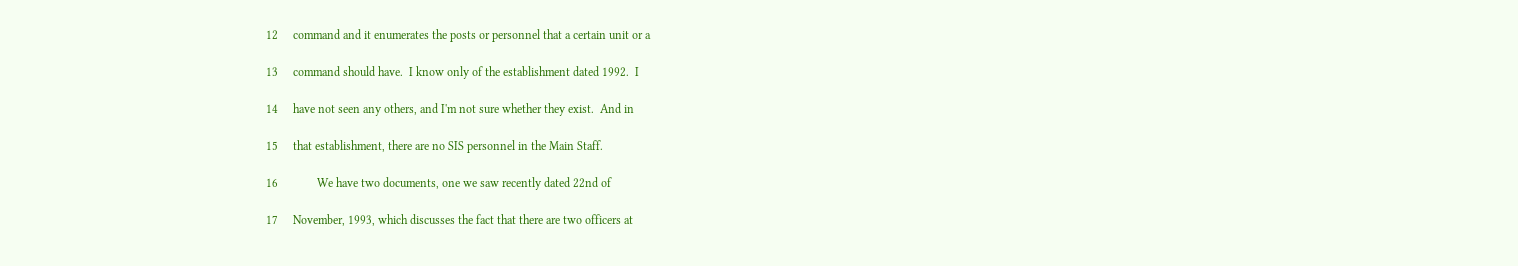12     command and it enumerates the posts or personnel that a certain unit or a

13     command should have.  I know only of the establishment dated 1992.  I

14     have not seen any others, and I'm not sure whether they exist.  And in

15     that establishment, there are no SIS personnel in the Main Staff.

16             We have two documents, one we saw recently dated 22nd of

17     November, 1993, which discusses the fact that there are two officers at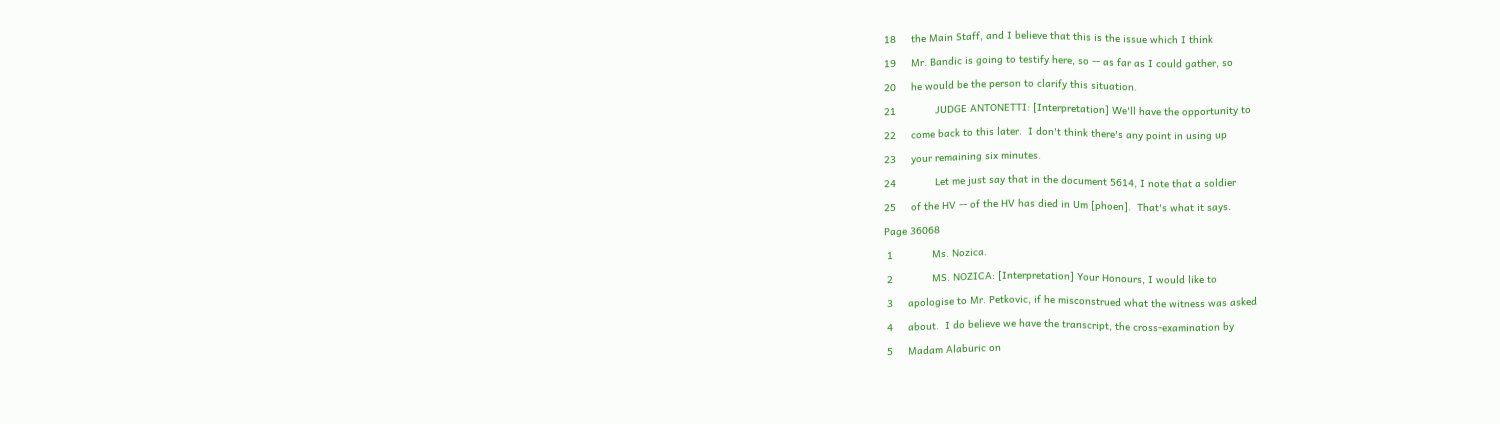18     the Main Staff, and I believe that this is the issue which I think

19     Mr. Bandic is going to testify here, so -- as far as I could gather, so

20     he would be the person to clarify this situation.

21             JUDGE ANTONETTI: [Interpretation] We'll have the opportunity to

22     come back to this later.  I don't think there's any point in using up

23     your remaining six minutes.

24             Let me just say that in the document 5614, I note that a soldier

25     of the HV -- of the HV has died in Um [phoen].  That's what it says.

Page 36068

 1             Ms. Nozica.

 2             MS. NOZICA: [Interpretation] Your Honours, I would like to

 3     apologise to Mr. Petkovic, if he misconstrued what the witness was asked

 4     about.  I do believe we have the transcript, the cross-examination by

 5     Madam Alaburic on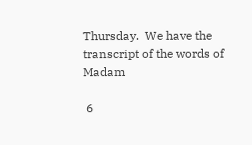Thursday.  We have the transcript of the words of Madam

 6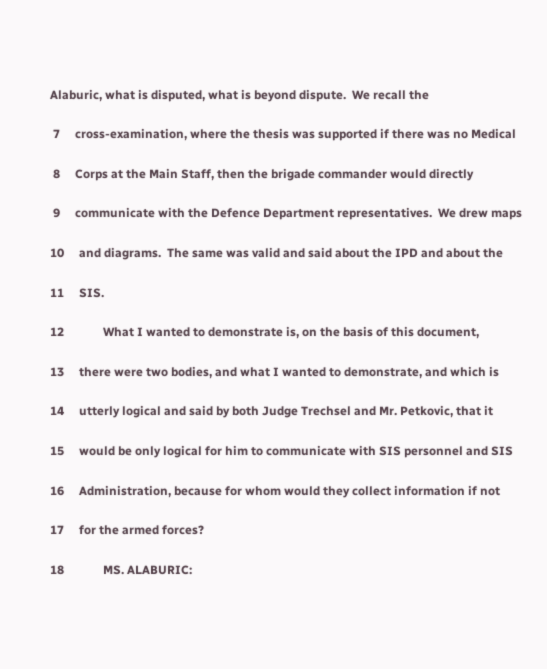Alaburic, what is disputed, what is beyond dispute.  We recall the

 7     cross-examination, where the thesis was supported if there was no Medical

 8     Corps at the Main Staff, then the brigade commander would directly

 9     communicate with the Defence Department representatives.  We drew maps

10     and diagrams.  The same was valid and said about the IPD and about the

11     SIS.

12             What I wanted to demonstrate is, on the basis of this document,

13     there were two bodies, and what I wanted to demonstrate, and which is

14     utterly logical and said by both Judge Trechsel and Mr. Petkovic, that it

15     would be only logical for him to communicate with SIS personnel and SIS

16     Administration, because for whom would they collect information if not

17     for the armed forces?

18             MS. ALABURIC: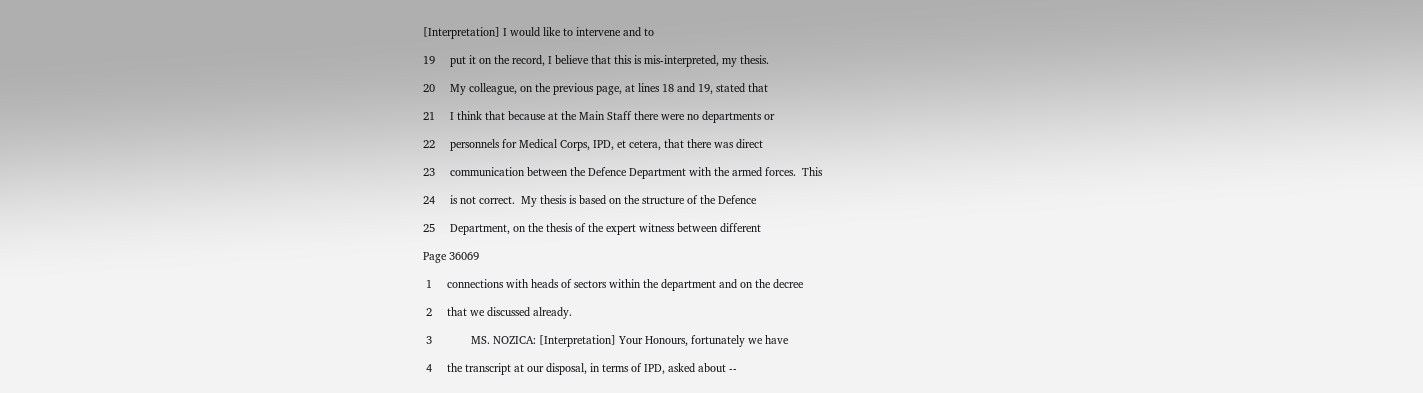[Interpretation] I would like to intervene and to

19     put it on the record, I believe that this is mis-interpreted, my thesis.

20     My colleague, on the previous page, at lines 18 and 19, stated that

21     I think that because at the Main Staff there were no departments or

22     personnels for Medical Corps, IPD, et cetera, that there was direct

23     communication between the Defence Department with the armed forces.  This

24     is not correct.  My thesis is based on the structure of the Defence

25     Department, on the thesis of the expert witness between different

Page 36069

 1     connections with heads of sectors within the department and on the decree

 2     that we discussed already.

 3             MS. NOZICA: [Interpretation] Your Honours, fortunately we have

 4     the transcript at our disposal, in terms of IPD, asked about --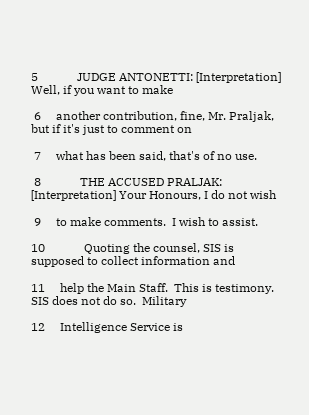5             JUDGE ANTONETTI: [Interpretation] Well, if you want to make

 6     another contribution, fine, Mr. Praljak, but if it's just to comment on

 7     what has been said, that's of no use.

 8             THE ACCUSED PRALJAK: [Interpretation] Your Honours, I do not wish

 9     to make comments.  I wish to assist.

10             Quoting the counsel, SIS is supposed to collect information and

11     help the Main Staff.  This is testimony.  SIS does not do so.  Military

12     Intelligence Service is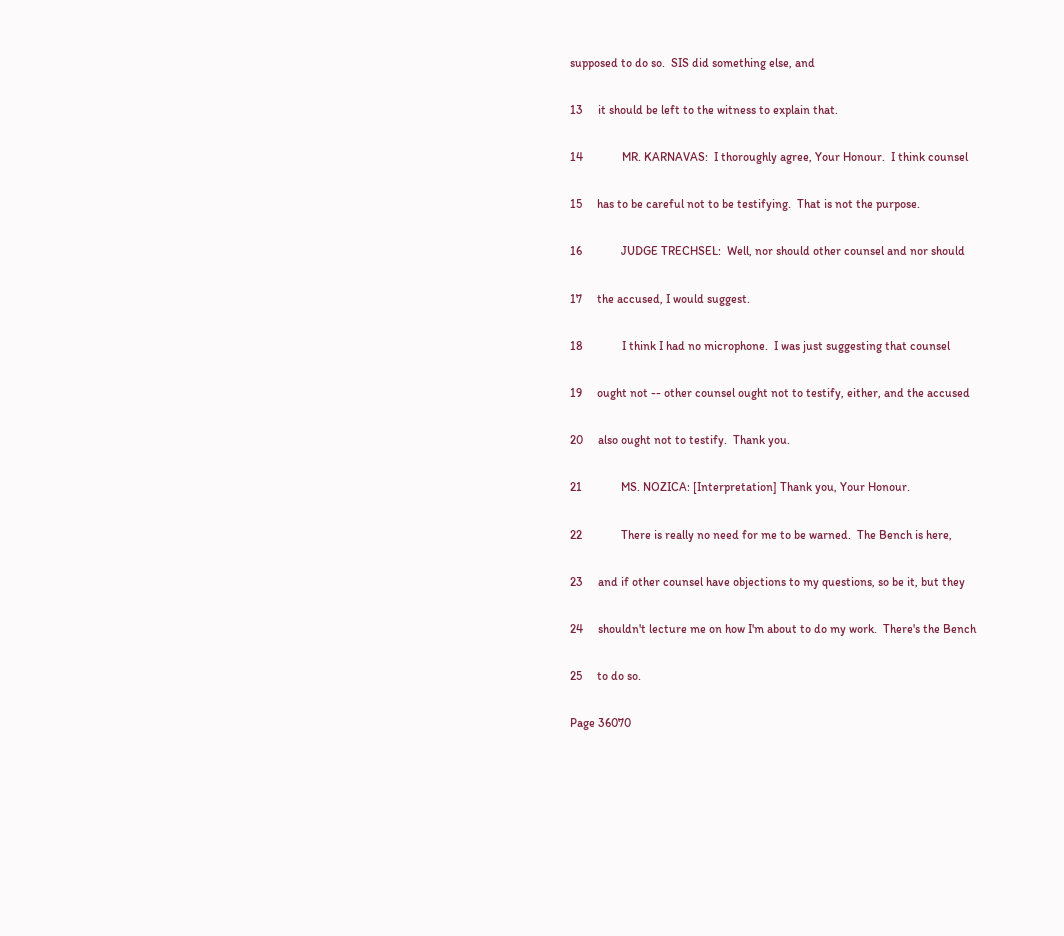supposed to do so.  SIS did something else, and

13     it should be left to the witness to explain that.

14             MR. KARNAVAS:  I thoroughly agree, Your Honour.  I think counsel

15     has to be careful not to be testifying.  That is not the purpose.

16             JUDGE TRECHSEL:  Well, nor should other counsel and nor should

17     the accused, I would suggest.

18             I think I had no microphone.  I was just suggesting that counsel

19     ought not -- other counsel ought not to testify, either, and the accused

20     also ought not to testify.  Thank you.

21             MS. NOZICA: [Interpretation] Thank you, Your Honour.

22             There is really no need for me to be warned.  The Bench is here,

23     and if other counsel have objections to my questions, so be it, but they

24     shouldn't lecture me on how I'm about to do my work.  There's the Bench

25     to do so.

Page 36070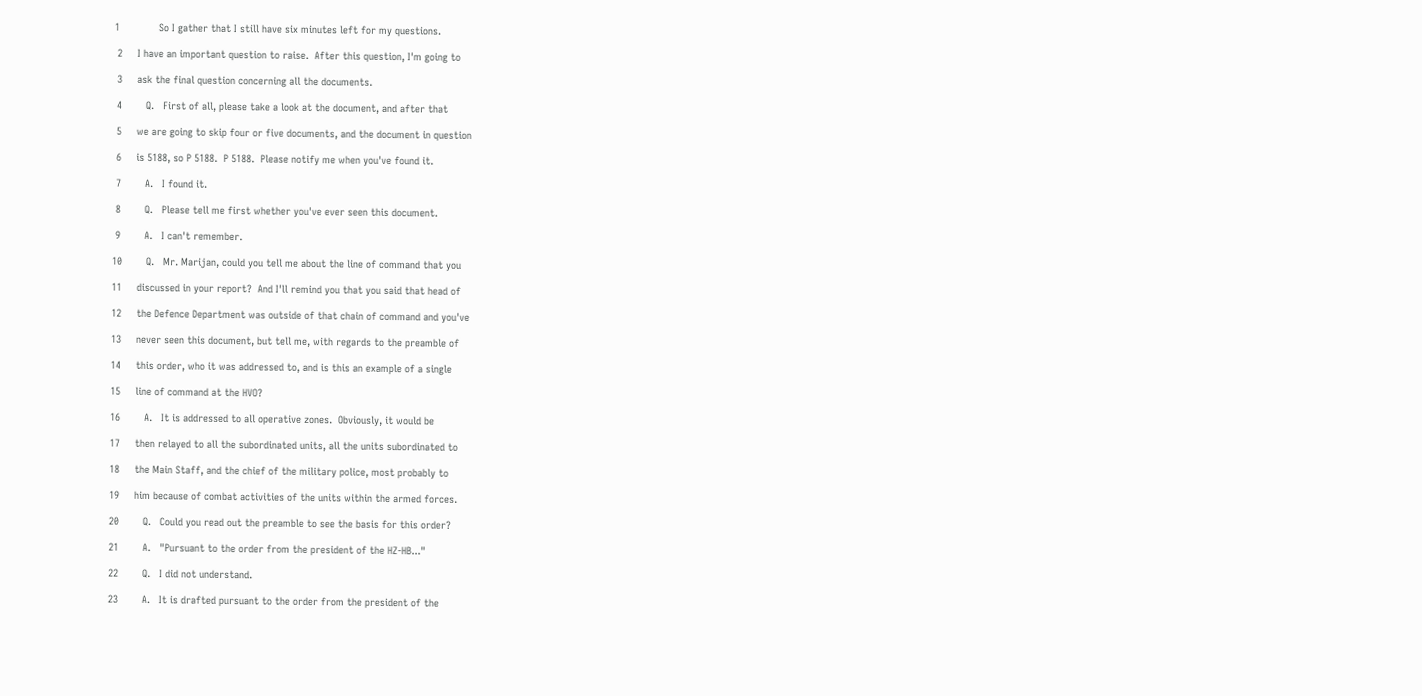1             So I gather that I still have six minutes left for my questions.

 2     I have an important question to raise.  After this question, I'm going to

 3     ask the final question concerning all the documents.

 4        Q.   First of all, please take a look at the document, and after that

 5     we are going to skip four or five documents, and the document in question

 6     is 5188, so P 5188.  P 5188.  Please notify me when you've found it.

 7        A.   I found it.

 8        Q.   Please tell me first whether you've ever seen this document.

 9        A.   I can't remember.

10        Q.   Mr. Marijan, could you tell me about the line of command that you

11     discussed in your report?  And I'll remind you that you said that head of

12     the Defence Department was outside of that chain of command and you've

13     never seen this document, but tell me, with regards to the preamble of

14     this order, who it was addressed to, and is this an example of a single

15     line of command at the HVO?

16        A.   It is addressed to all operative zones.  Obviously, it would be

17     then relayed to all the subordinated units, all the units subordinated to

18     the Main Staff, and the chief of the military police, most probably to

19     him because of combat activities of the units within the armed forces.

20        Q.   Could you read out the preamble to see the basis for this order?

21        A.   "Pursuant to the order from the president of the HZ-HB..."

22        Q.   I did not understand.

23        A.   It is drafted pursuant to the order from the president of the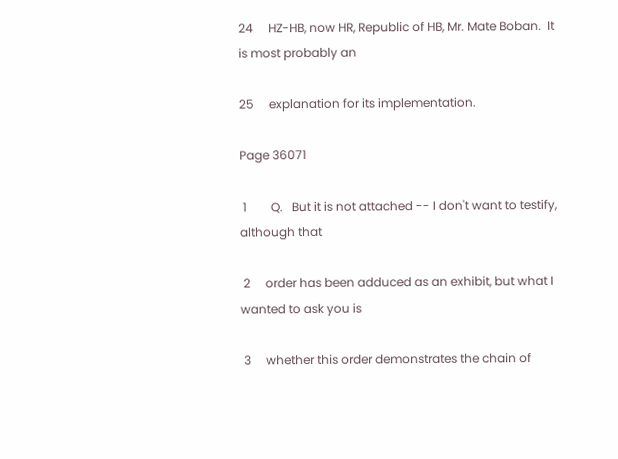24     HZ-HB, now HR, Republic of HB, Mr. Mate Boban.  It is most probably an

25     explanation for its implementation.

Page 36071

 1        Q.   But it is not attached -- I don't want to testify, although that

 2     order has been adduced as an exhibit, but what I wanted to ask you is

 3     whether this order demonstrates the chain of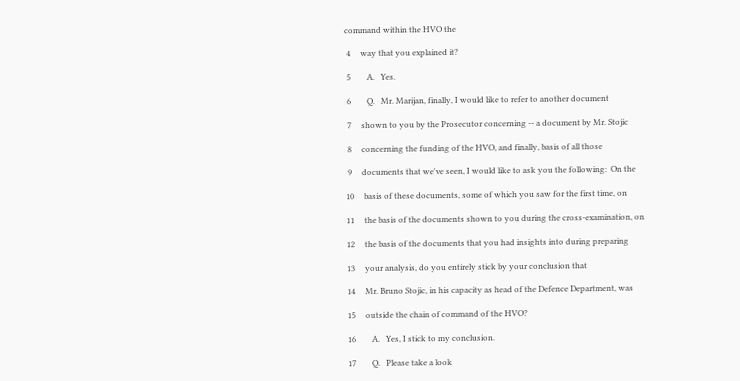command within the HVO the

 4     way that you explained it?

 5        A.   Yes.

 6        Q.   Mr. Marijan, finally, I would like to refer to another document

 7     shown to you by the Prosecutor concerning -- a document by Mr. Stojic

 8     concerning the funding of the HVO, and finally, basis of all those

 9     documents that we've seen, I would like to ask you the following:  On the

10     basis of these documents, some of which you saw for the first time, on

11     the basis of the documents shown to you during the cross-examination, on

12     the basis of the documents that you had insights into during preparing

13     your analysis, do you entirely stick by your conclusion that

14     Mr. Bruno Stojic, in his capacity as head of the Defence Department, was

15     outside the chain of command of the HVO?

16        A.   Yes, I stick to my conclusion.

17        Q.   Please take a look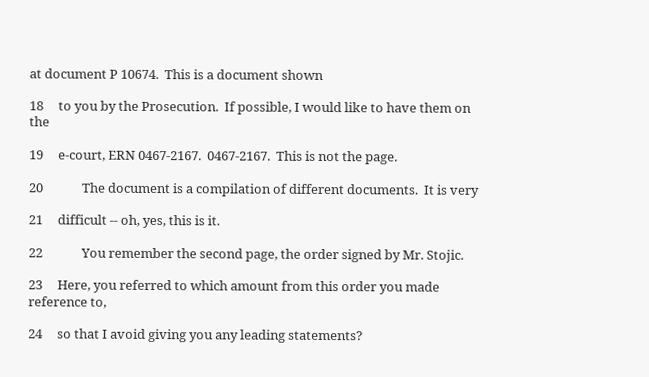at document P 10674.  This is a document shown

18     to you by the Prosecution.  If possible, I would like to have them on the

19     e-court, ERN 0467-2167.  0467-2167.  This is not the page.

20             The document is a compilation of different documents.  It is very

21     difficult -- oh, yes, this is it.

22             You remember the second page, the order signed by Mr. Stojic.

23     Here, you referred to which amount from this order you made reference to,

24     so that I avoid giving you any leading statements?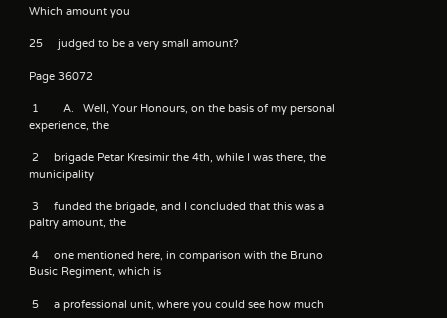Which amount you

25     judged to be a very small amount?

Page 36072

 1        A.   Well, Your Honours, on the basis of my personal experience, the

 2     brigade Petar Kresimir the 4th, while I was there, the municipality

 3     funded the brigade, and I concluded that this was a paltry amount, the

 4     one mentioned here, in comparison with the Bruno Busic Regiment, which is

 5     a professional unit, where you could see how much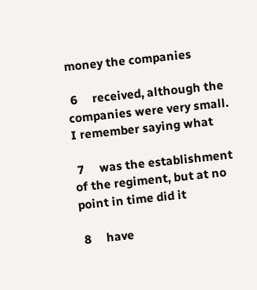money the companies

 6     received, although the companies were very small.  I remember saying what

 7     was the establishment of the regiment, but at no point in time did it

 8     have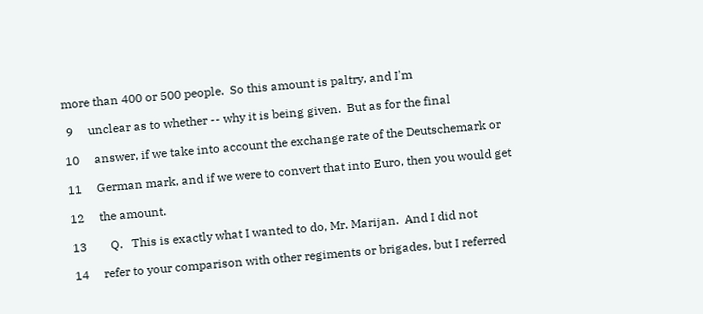more than 400 or 500 people.  So this amount is paltry, and I'm

 9     unclear as to whether -- why it is being given.  But as for the final

10     answer, if we take into account the exchange rate of the Deutschemark or

11     German mark, and if we were to convert that into Euro, then you would get

12     the amount.

13        Q.   This is exactly what I wanted to do, Mr. Marijan.  And I did not

14     refer to your comparison with other regiments or brigades, but I referred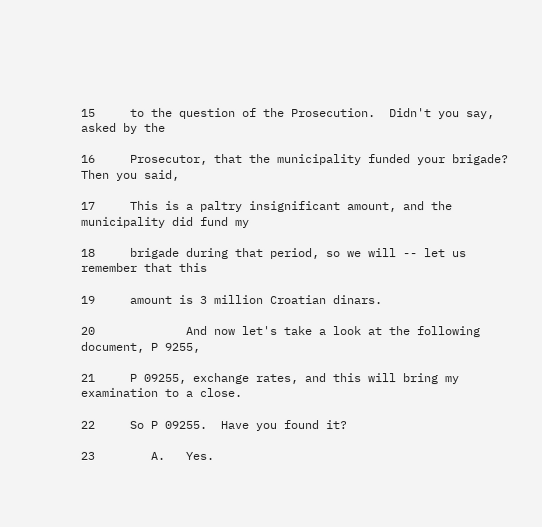15     to the question of the Prosecution.  Didn't you say, asked by the

16     Prosecutor, that the municipality funded your brigade?  Then you said,

17     This is a paltry insignificant amount, and the municipality did fund my

18     brigade during that period, so we will -- let us remember that this

19     amount is 3 million Croatian dinars.

20             And now let's take a look at the following document, P 9255,

21     P 09255, exchange rates, and this will bring my examination to a close.

22     So P 09255.  Have you found it?

23        A.   Yes.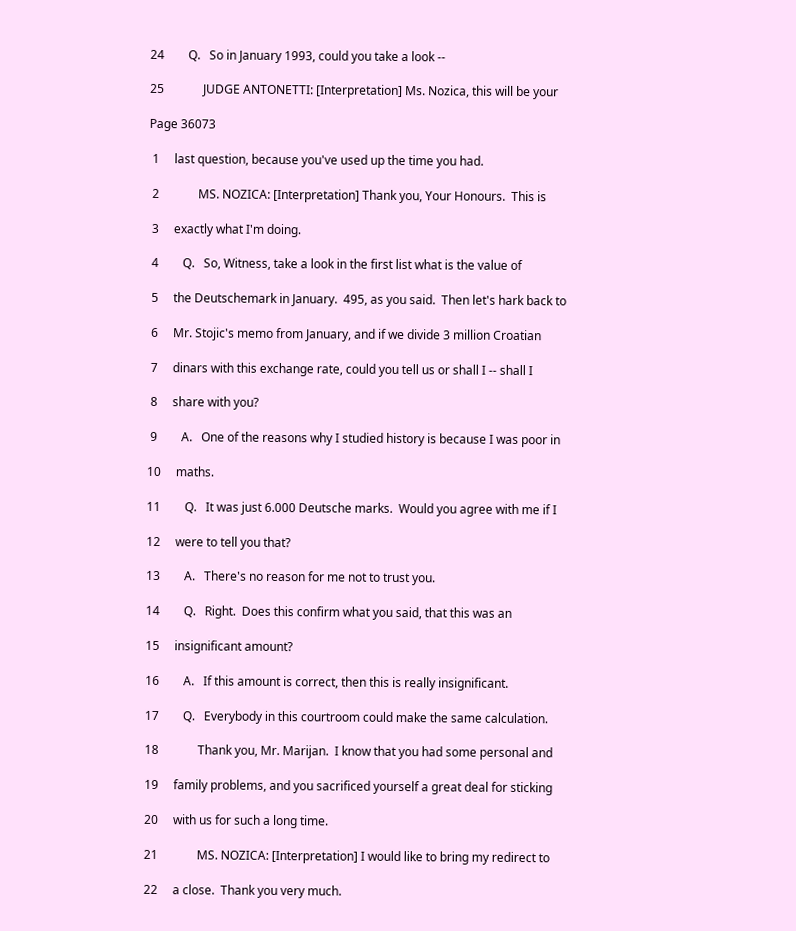24        Q.   So in January 1993, could you take a look --

25             JUDGE ANTONETTI: [Interpretation] Ms. Nozica, this will be your

Page 36073

 1     last question, because you've used up the time you had.

 2             MS. NOZICA: [Interpretation] Thank you, Your Honours.  This is

 3     exactly what I'm doing.

 4        Q.   So, Witness, take a look in the first list what is the value of

 5     the Deutschemark in January.  495, as you said.  Then let's hark back to

 6     Mr. Stojic's memo from January, and if we divide 3 million Croatian

 7     dinars with this exchange rate, could you tell us or shall I -- shall I

 8     share with you?

 9        A.   One of the reasons why I studied history is because I was poor in

10     maths.

11        Q.   It was just 6.000 Deutsche marks.  Would you agree with me if I

12     were to tell you that?

13        A.   There's no reason for me not to trust you.

14        Q.   Right.  Does this confirm what you said, that this was an

15     insignificant amount?

16        A.   If this amount is correct, then this is really insignificant.

17        Q.   Everybody in this courtroom could make the same calculation.

18             Thank you, Mr. Marijan.  I know that you had some personal and

19     family problems, and you sacrificed yourself a great deal for sticking

20     with us for such a long time.

21             MS. NOZICA: [Interpretation] I would like to bring my redirect to

22     a close.  Thank you very much.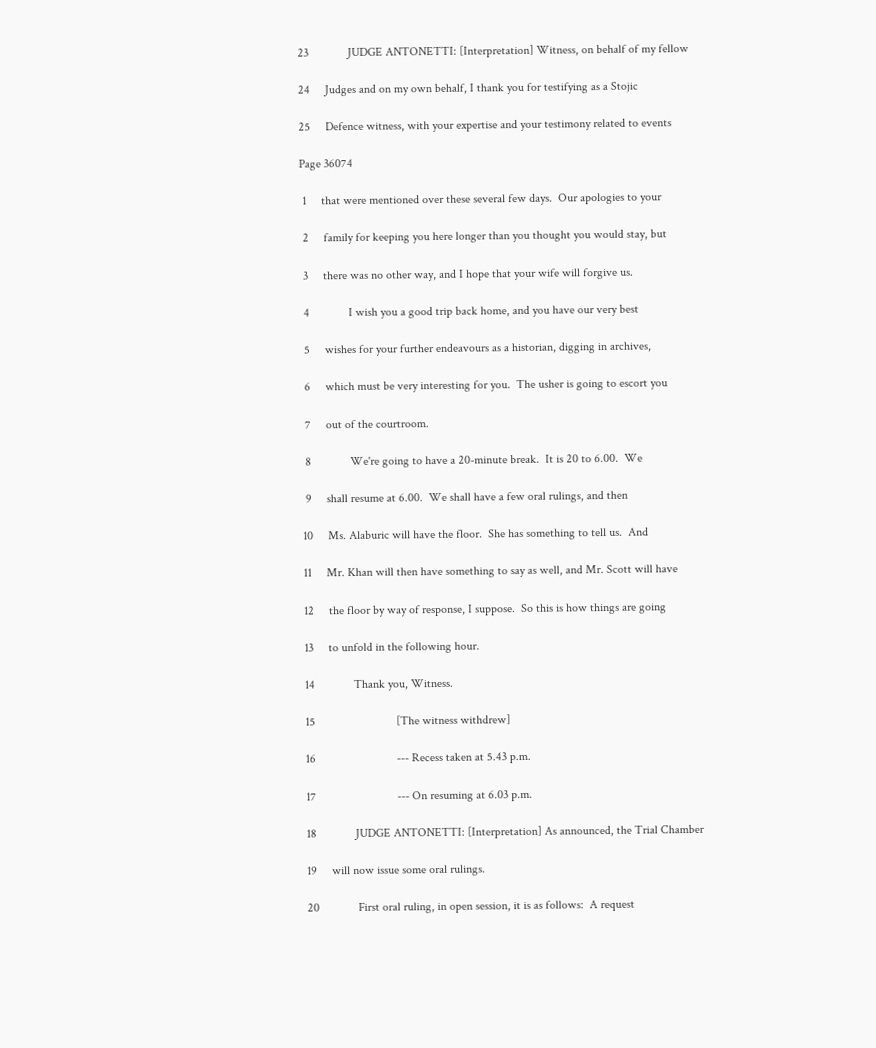23             JUDGE ANTONETTI: [Interpretation] Witness, on behalf of my fellow

24     Judges and on my own behalf, I thank you for testifying as a Stojic

25     Defence witness, with your expertise and your testimony related to events

Page 36074

 1     that were mentioned over these several few days.  Our apologies to your

 2     family for keeping you here longer than you thought you would stay, but

 3     there was no other way, and I hope that your wife will forgive us.

 4             I wish you a good trip back home, and you have our very best

 5     wishes for your further endeavours as a historian, digging in archives,

 6     which must be very interesting for you.  The usher is going to escort you

 7     out of the courtroom.

 8             We're going to have a 20-minute break.  It is 20 to 6.00.  We

 9     shall resume at 6.00.  We shall have a few oral rulings, and then

10     Ms. Alaburic will have the floor.  She has something to tell us.  And

11     Mr. Khan will then have something to say as well, and Mr. Scott will have

12     the floor by way of response, I suppose.  So this is how things are going

13     to unfold in the following hour.

14             Thank you, Witness.

15                           [The witness withdrew]

16                           --- Recess taken at 5.43 p.m.

17                           --- On resuming at 6.03 p.m.

18             JUDGE ANTONETTI: [Interpretation] As announced, the Trial Chamber

19     will now issue some oral rulings.

20             First oral ruling, in open session, it is as follows:  A request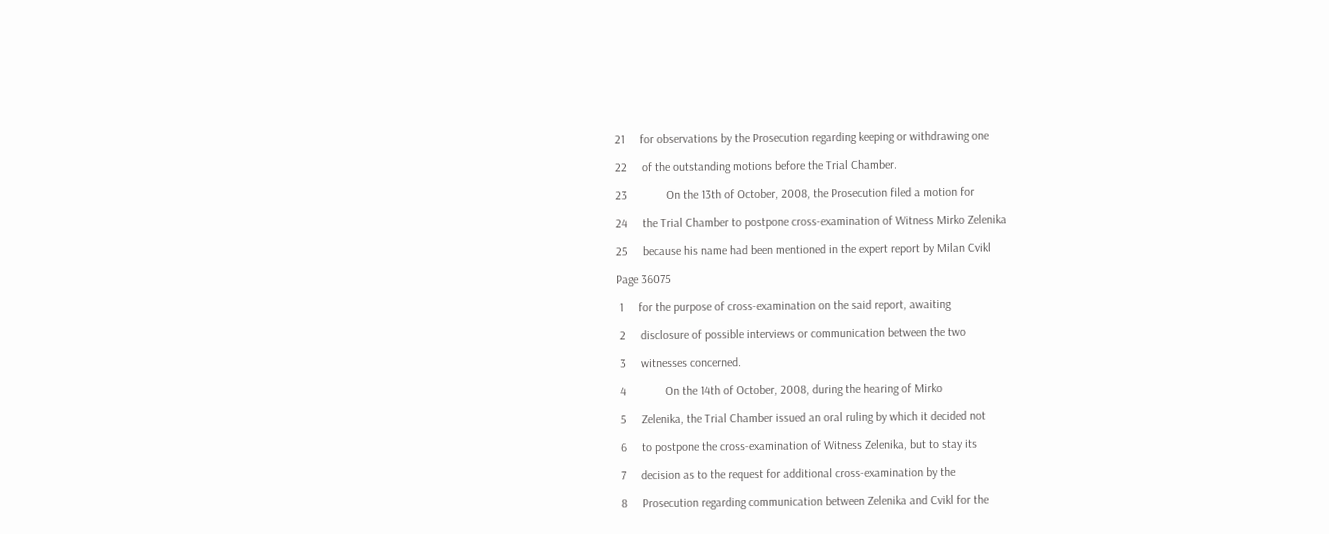21     for observations by the Prosecution regarding keeping or withdrawing one

22     of the outstanding motions before the Trial Chamber.

23             On the 13th of October, 2008, the Prosecution filed a motion for

24     the Trial Chamber to postpone cross-examination of Witness Mirko Zelenika

25     because his name had been mentioned in the expert report by Milan Cvikl

Page 36075

 1     for the purpose of cross-examination on the said report, awaiting

 2     disclosure of possible interviews or communication between the two

 3     witnesses concerned.

 4             On the 14th of October, 2008, during the hearing of Mirko

 5     Zelenika, the Trial Chamber issued an oral ruling by which it decided not

 6     to postpone the cross-examination of Witness Zelenika, but to stay its

 7     decision as to the request for additional cross-examination by the

 8     Prosecution regarding communication between Zelenika and Cvikl for the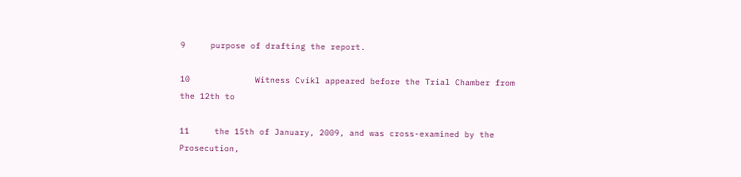9     purpose of drafting the report.

10             Witness Cvikl appeared before the Trial Chamber from the 12th to

11     the 15th of January, 2009, and was cross-examined by the Prosecution,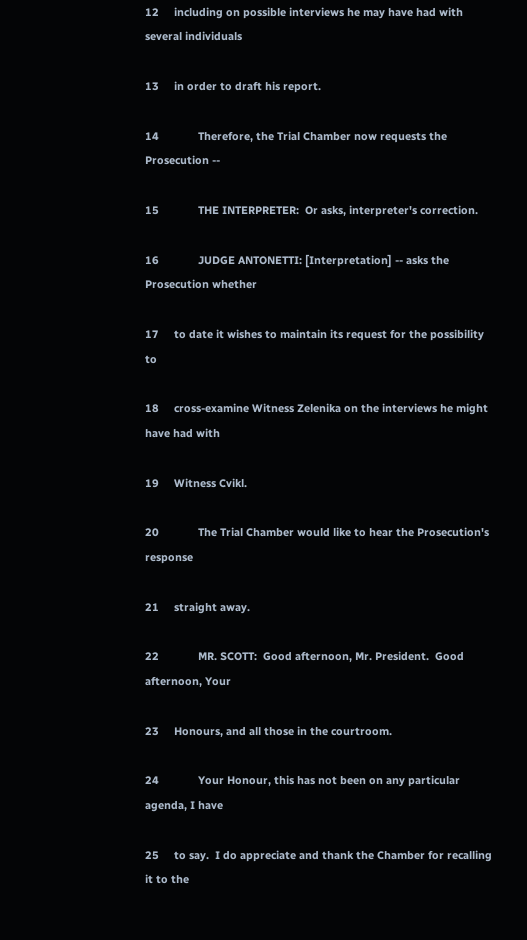12     including on possible interviews he may have had with several individuals

13     in order to draft his report.

14             Therefore, the Trial Chamber now requests the Prosecution --

15             THE INTERPRETER:  Or asks, interpreter's correction.

16             JUDGE ANTONETTI: [Interpretation] -- asks the Prosecution whether

17     to date it wishes to maintain its request for the possibility to

18     cross-examine Witness Zelenika on the interviews he might have had with

19     Witness Cvikl.

20             The Trial Chamber would like to hear the Prosecution's response

21     straight away.

22             MR. SCOTT:  Good afternoon, Mr. President.  Good afternoon, Your

23     Honours, and all those in the courtroom.

24             Your Honour, this has not been on any particular agenda, I have

25     to say.  I do appreciate and thank the Chamber for recalling it to the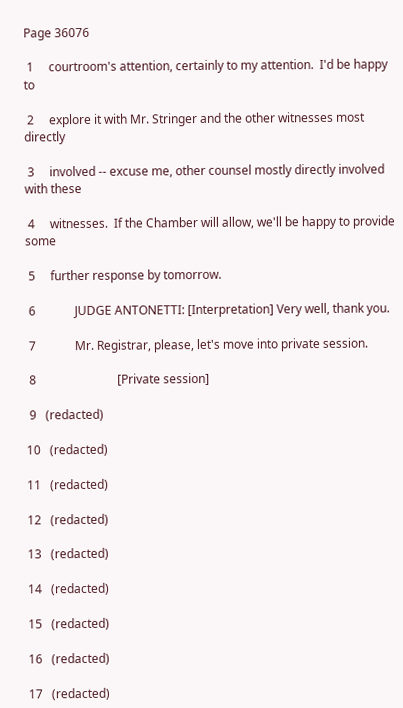Page 36076

 1     courtroom's attention, certainly to my attention.  I'd be happy to

 2     explore it with Mr. Stringer and the other witnesses most directly

 3     involved -- excuse me, other counsel mostly directly involved with these

 4     witnesses.  If the Chamber will allow, we'll be happy to provide some

 5     further response by tomorrow.

 6             JUDGE ANTONETTI: [Interpretation] Very well, thank you.

 7             Mr. Registrar, please, let's move into private session.

 8                           [Private session]

 9   (redacted)

10   (redacted)

11   (redacted)

12   (redacted)

13   (redacted)

14   (redacted)

15   (redacted)

16   (redacted)

17   (redacted)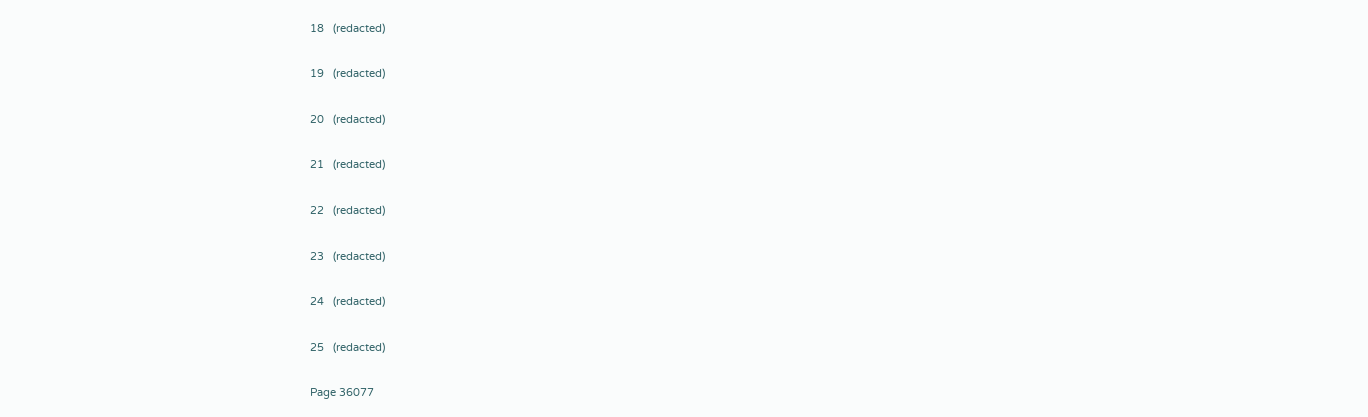18   (redacted)

19   (redacted)

20   (redacted)

21   (redacted)

22   (redacted)

23   (redacted)

24   (redacted)

25   (redacted)

Page 36077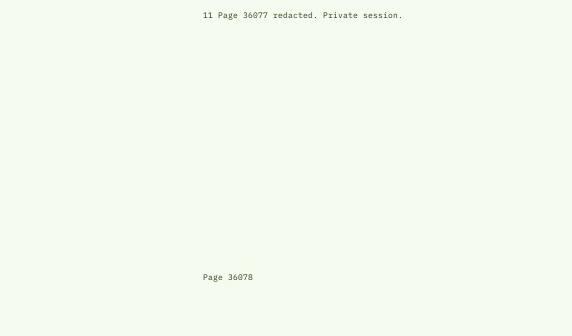11 Page 36077 redacted. Private session.















Page 36078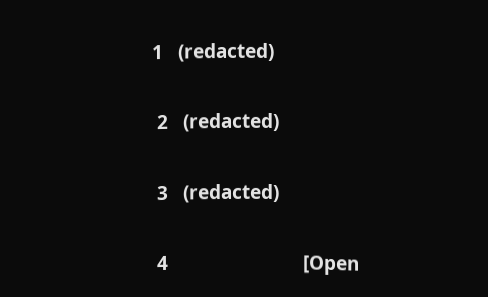1   (redacted)

 2   (redacted)

 3   (redacted)

 4                           [Open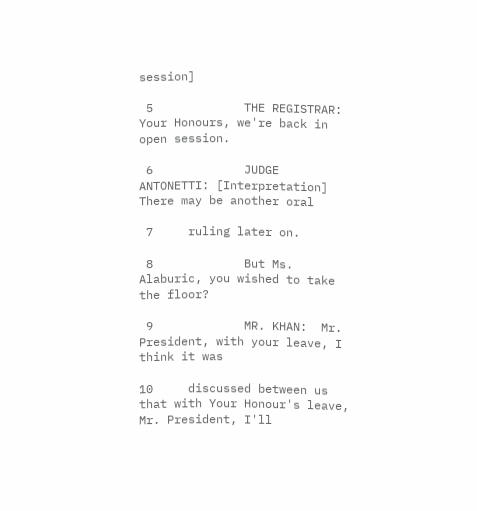session]

 5             THE REGISTRAR:  Your Honours, we're back in open session.

 6             JUDGE ANTONETTI: [Interpretation] There may be another oral

 7     ruling later on.

 8             But Ms. Alaburic, you wished to take the floor?

 9             MR. KHAN:  Mr. President, with your leave, I think it was

10     discussed between us that with Your Honour's leave, Mr. President, I'll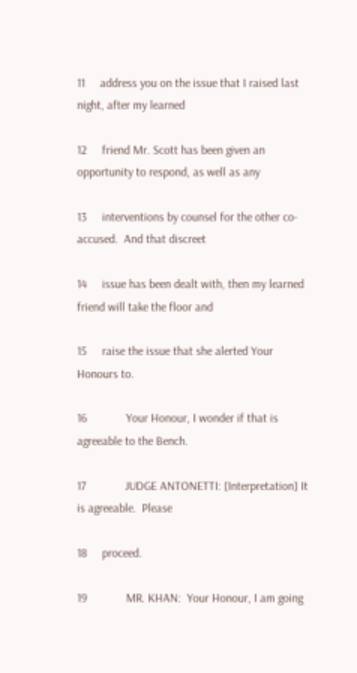11     address you on the issue that I raised last night, after my learned

12     friend Mr. Scott has been given an opportunity to respond, as well as any

13     interventions by counsel for the other co-accused.  And that discreet

14     issue has been dealt with, then my learned friend will take the floor and

15     raise the issue that she alerted Your Honours to.

16             Your Honour, I wonder if that is agreeable to the Bench.

17             JUDGE ANTONETTI: [Interpretation] It is agreeable.  Please

18     proceed.

19             MR. KHAN:  Your Honour, I am going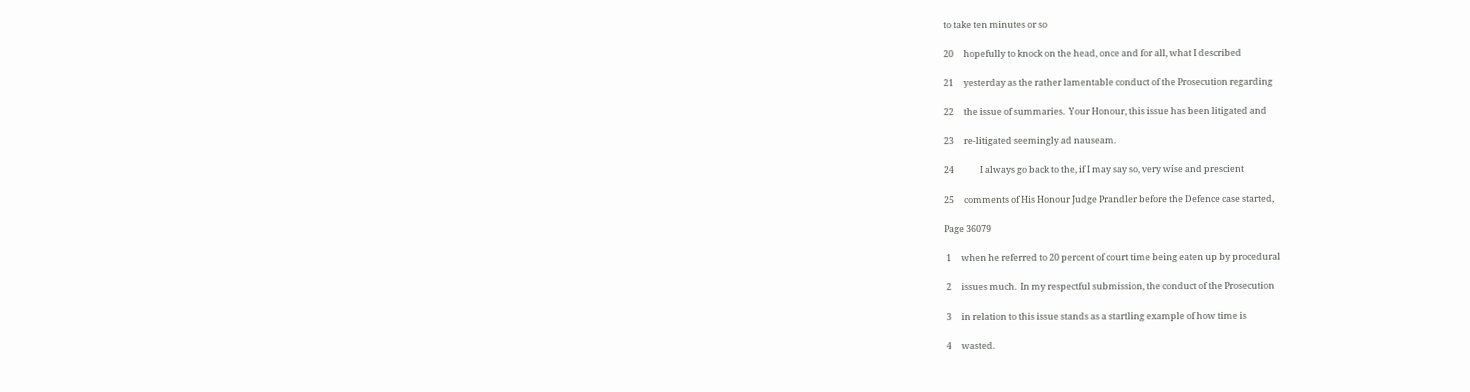to take ten minutes or so

20     hopefully to knock on the head, once and for all, what I described

21     yesterday as the rather lamentable conduct of the Prosecution regarding

22     the issue of summaries.  Your Honour, this issue has been litigated and

23     re-litigated seemingly ad nauseam.

24             I always go back to the, if I may say so, very wise and prescient

25     comments of His Honour Judge Prandler before the Defence case started,

Page 36079

 1     when he referred to 20 percent of court time being eaten up by procedural

 2     issues much.  In my respectful submission, the conduct of the Prosecution

 3     in relation to this issue stands as a startling example of how time is

 4     wasted.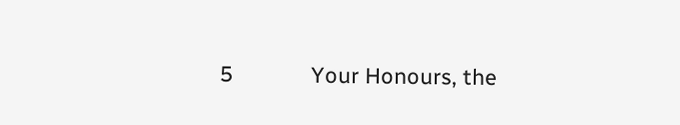5             Your Honours, the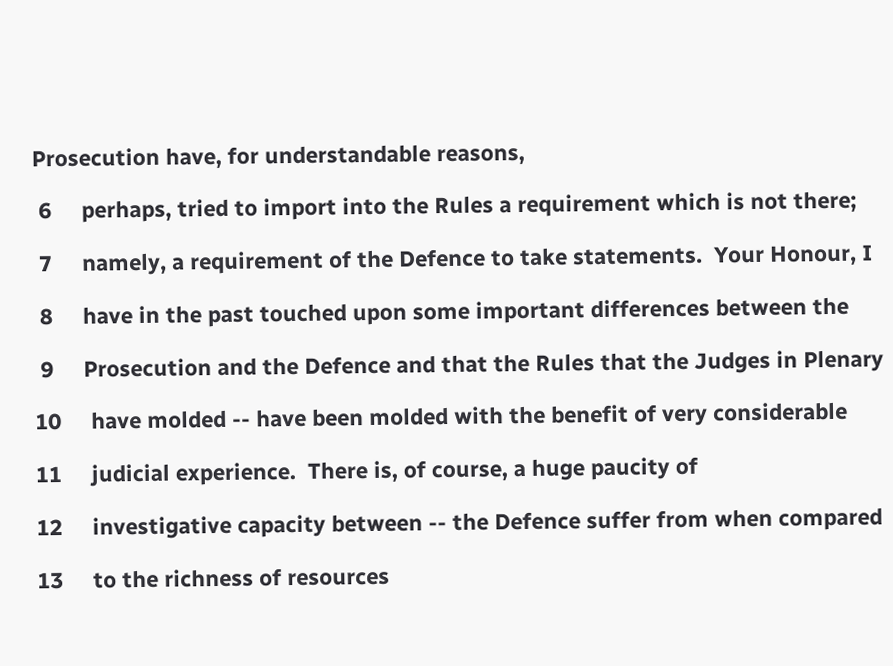Prosecution have, for understandable reasons,

 6     perhaps, tried to import into the Rules a requirement which is not there;

 7     namely, a requirement of the Defence to take statements.  Your Honour, I

 8     have in the past touched upon some important differences between the

 9     Prosecution and the Defence and that the Rules that the Judges in Plenary

10     have molded -- have been molded with the benefit of very considerable

11     judicial experience.  There is, of course, a huge paucity of

12     investigative capacity between -- the Defence suffer from when compared

13     to the richness of resources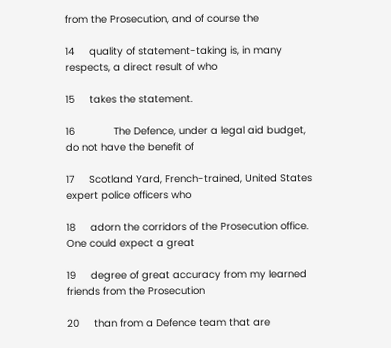from the Prosecution, and of course the

14     quality of statement-taking is, in many respects, a direct result of who

15     takes the statement.

16             The Defence, under a legal aid budget, do not have the benefit of

17     Scotland Yard, French-trained, United States expert police officers who

18     adorn the corridors of the Prosecution office.  One could expect a great

19     degree of great accuracy from my learned friends from the Prosecution

20     than from a Defence team that are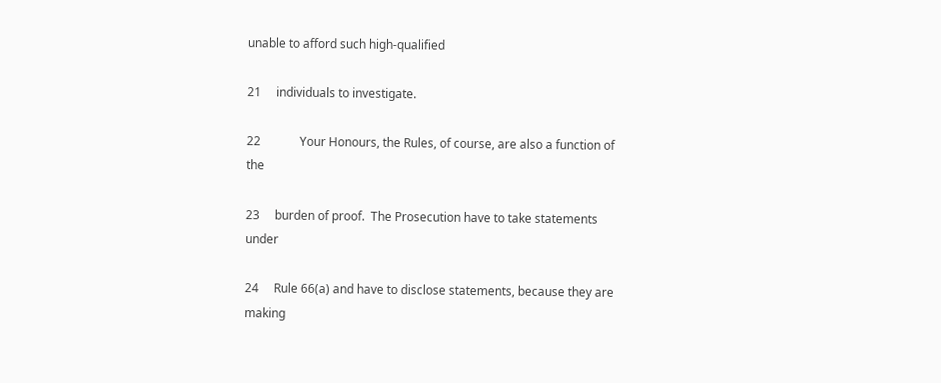unable to afford such high-qualified

21     individuals to investigate.

22             Your Honours, the Rules, of course, are also a function of the

23     burden of proof.  The Prosecution have to take statements under

24     Rule 66(a) and have to disclose statements, because they are making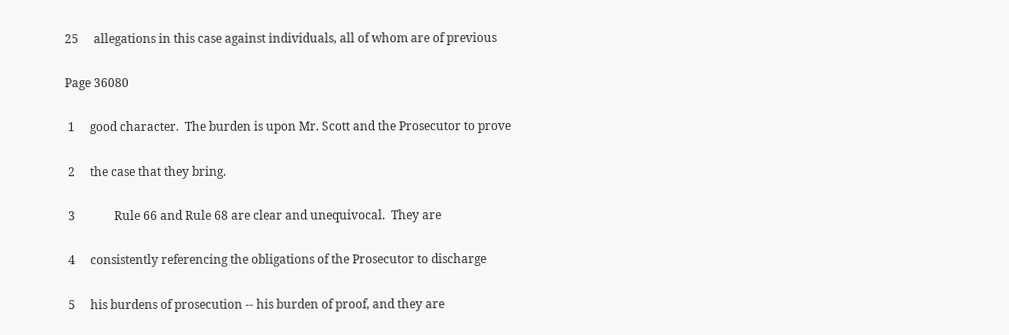25     allegations in this case against individuals, all of whom are of previous

Page 36080

 1     good character.  The burden is upon Mr. Scott and the Prosecutor to prove

 2     the case that they bring.

 3             Rule 66 and Rule 68 are clear and unequivocal.  They are

 4     consistently referencing the obligations of the Prosecutor to discharge

 5     his burdens of prosecution -- his burden of proof, and they are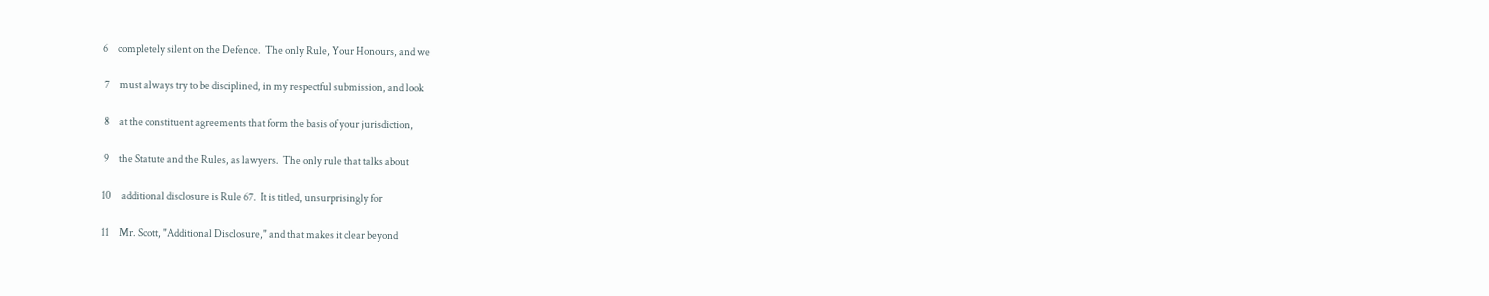6     completely silent on the Defence.  The only Rule, Your Honours, and we

 7     must always try to be disciplined, in my respectful submission, and look

 8     at the constituent agreements that form the basis of your jurisdiction,

 9     the Statute and the Rules, as lawyers.  The only rule that talks about

10     additional disclosure is Rule 67.  It is titled, unsurprisingly for

11     Mr. Scott, "Additional Disclosure," and that makes it clear beyond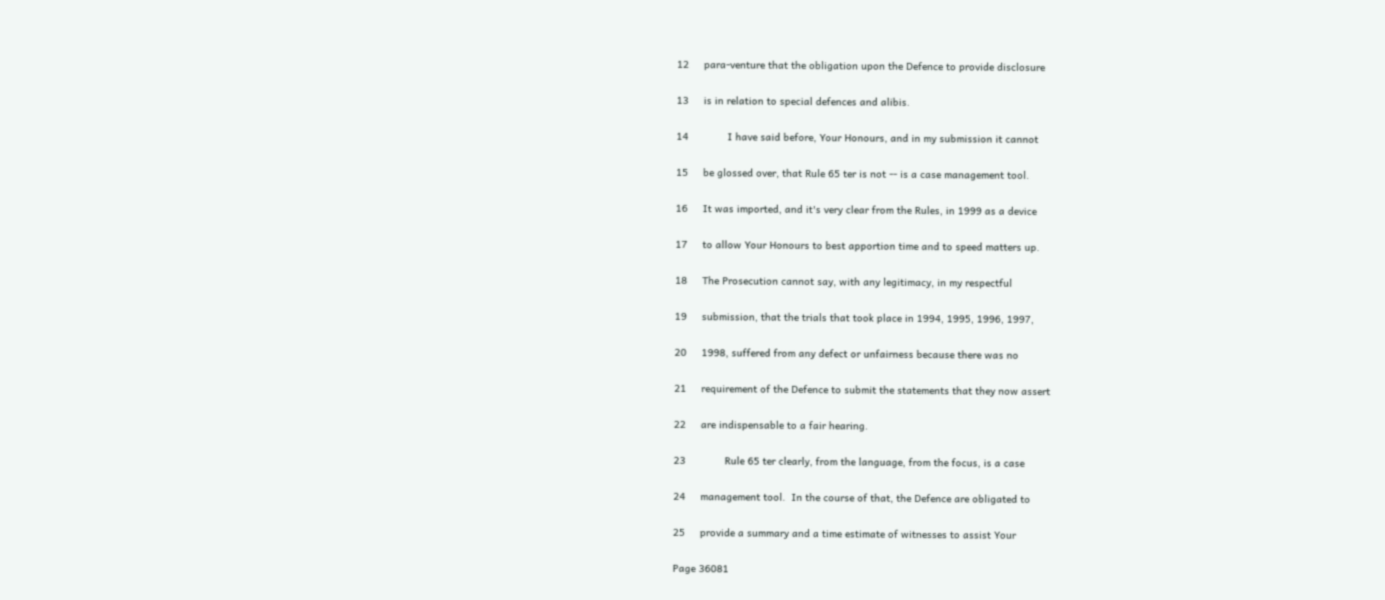12     para-venture that the obligation upon the Defence to provide disclosure

13     is in relation to special defences and alibis.

14             I have said before, Your Honours, and in my submission it cannot

15     be glossed over, that Rule 65 ter is not -- is a case management tool.

16     It was imported, and it's very clear from the Rules, in 1999 as a device

17     to allow Your Honours to best apportion time and to speed matters up.

18     The Prosecution cannot say, with any legitimacy, in my respectful

19     submission, that the trials that took place in 1994, 1995, 1996, 1997,

20     1998, suffered from any defect or unfairness because there was no

21     requirement of the Defence to submit the statements that they now assert

22     are indispensable to a fair hearing.

23             Rule 65 ter clearly, from the language, from the focus, is a case

24     management tool.  In the course of that, the Defence are obligated to

25     provide a summary and a time estimate of witnesses to assist Your

Page 36081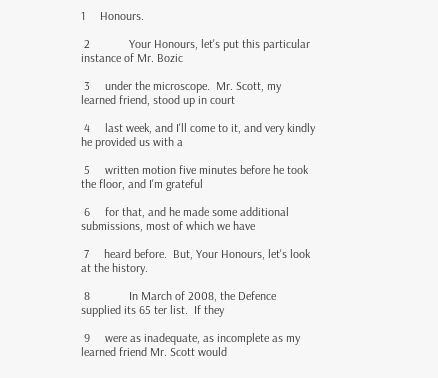1     Honours.

 2             Your Honours, let's put this particular instance of Mr. Bozic

 3     under the microscope.  Mr. Scott, my learned friend, stood up in court

 4     last week, and I'll come to it, and very kindly he provided us with a

 5     written motion five minutes before he took the floor, and I'm grateful

 6     for that, and he made some additional submissions, most of which we have

 7     heard before.  But, Your Honours, let's look at the history.

 8             In March of 2008, the Defence supplied its 65 ter list.  If they

 9     were as inadequate, as incomplete as my learned friend Mr. Scott would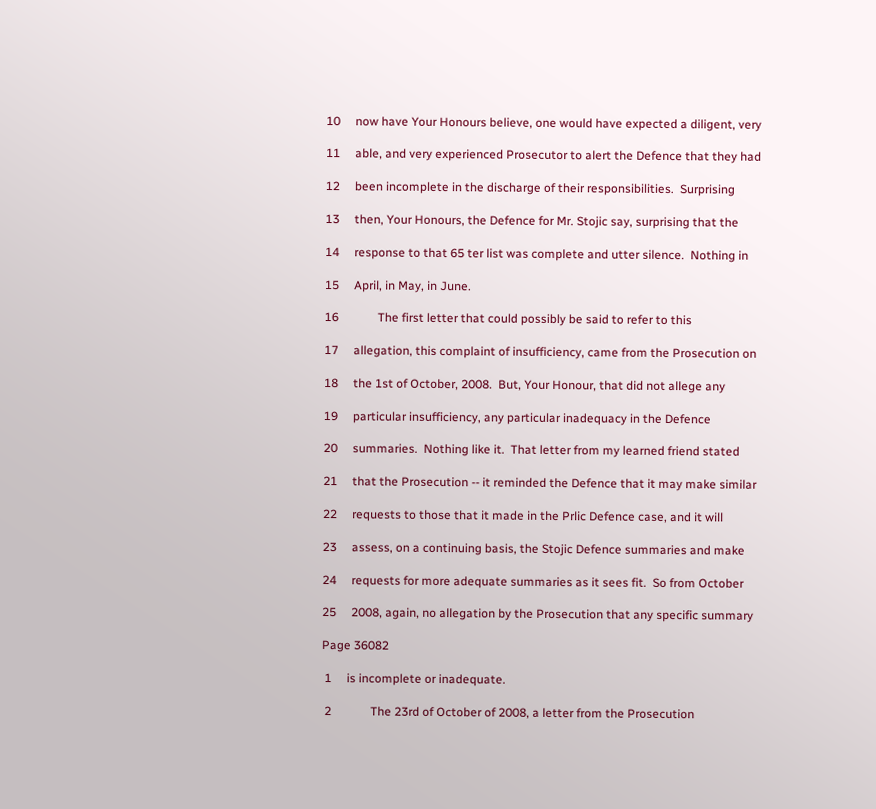10     now have Your Honours believe, one would have expected a diligent, very

11     able, and very experienced Prosecutor to alert the Defence that they had

12     been incomplete in the discharge of their responsibilities.  Surprising

13     then, Your Honours, the Defence for Mr. Stojic say, surprising that the

14     response to that 65 ter list was complete and utter silence.  Nothing in

15     April, in May, in June.

16             The first letter that could possibly be said to refer to this

17     allegation, this complaint of insufficiency, came from the Prosecution on

18     the 1st of October, 2008.  But, Your Honour, that did not allege any

19     particular insufficiency, any particular inadequacy in the Defence

20     summaries.  Nothing like it.  That letter from my learned friend stated

21     that the Prosecution -- it reminded the Defence that it may make similar

22     requests to those that it made in the Prlic Defence case, and it will

23     assess, on a continuing basis, the Stojic Defence summaries and make

24     requests for more adequate summaries as it sees fit.  So from October

25     2008, again, no allegation by the Prosecution that any specific summary

Page 36082

 1     is incomplete or inadequate.

 2             The 23rd of October of 2008, a letter from the Prosecution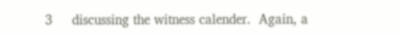3     discussing the witness calender.  Again, a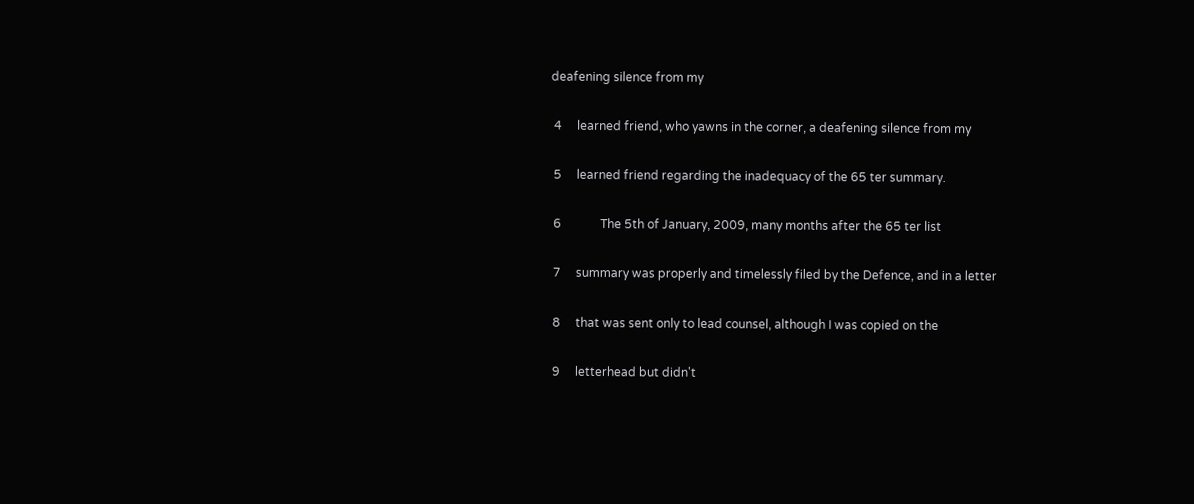deafening silence from my

 4     learned friend, who yawns in the corner, a deafening silence from my

 5     learned friend regarding the inadequacy of the 65 ter summary.

 6             The 5th of January, 2009, many months after the 65 ter list

 7     summary was properly and timelessly filed by the Defence, and in a letter

 8     that was sent only to lead counsel, although I was copied on the

 9     letterhead but didn't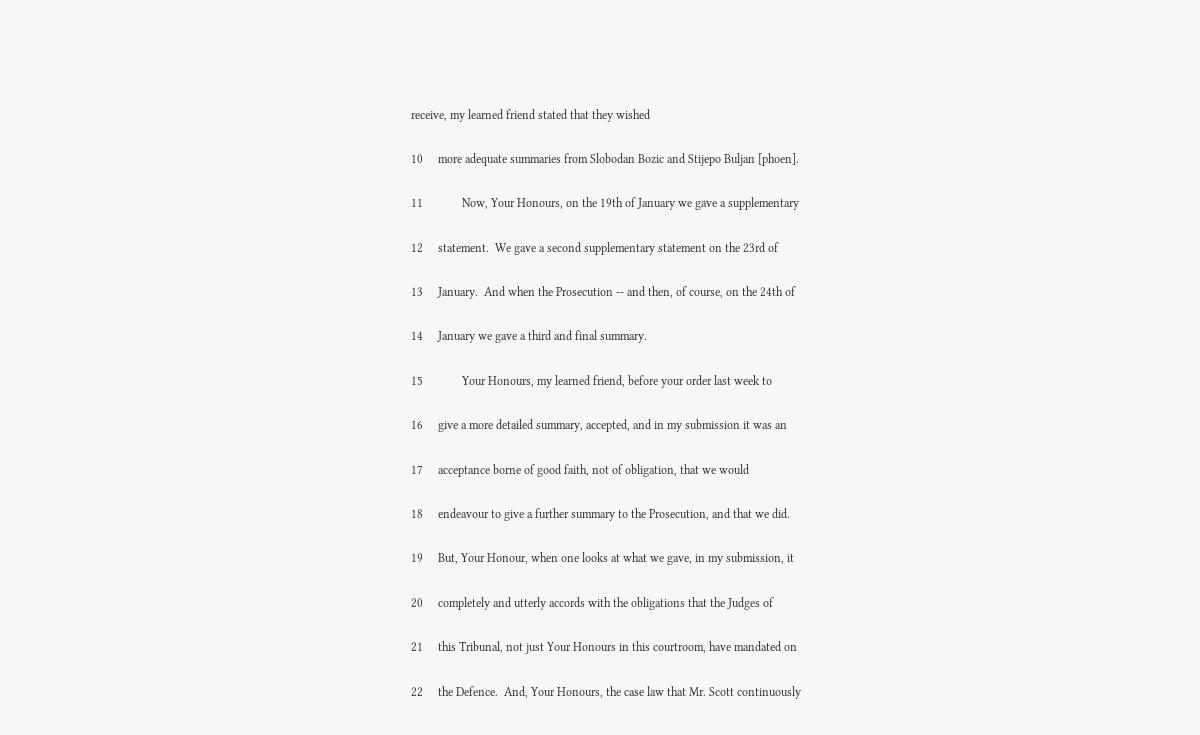receive, my learned friend stated that they wished

10     more adequate summaries from Slobodan Bozic and Stijepo Buljan [phoen].

11             Now, Your Honours, on the 19th of January we gave a supplementary

12     statement.  We gave a second supplementary statement on the 23rd of

13     January.  And when the Prosecution -- and then, of course, on the 24th of

14     January we gave a third and final summary.

15             Your Honours, my learned friend, before your order last week to

16     give a more detailed summary, accepted, and in my submission it was an

17     acceptance borne of good faith, not of obligation, that we would

18     endeavour to give a further summary to the Prosecution, and that we did.

19     But, Your Honour, when one looks at what we gave, in my submission, it

20     completely and utterly accords with the obligations that the Judges of

21     this Tribunal, not just Your Honours in this courtroom, have mandated on

22     the Defence.  And, Your Honours, the case law that Mr. Scott continuously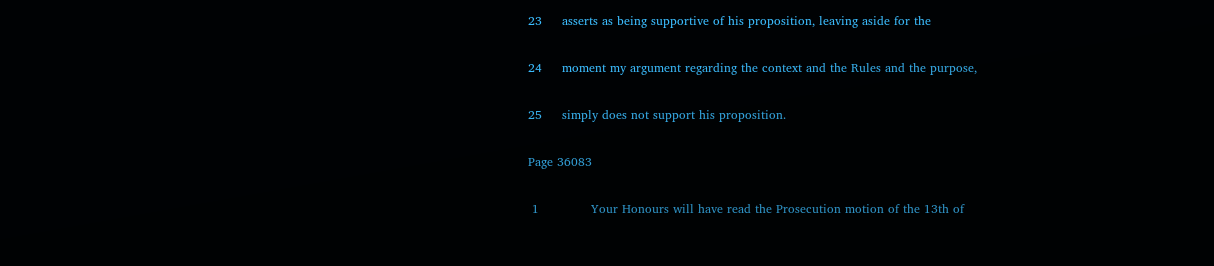23     asserts as being supportive of his proposition, leaving aside for the

24     moment my argument regarding the context and the Rules and the purpose,

25     simply does not support his proposition.

Page 36083

 1             Your Honours will have read the Prosecution motion of the 13th of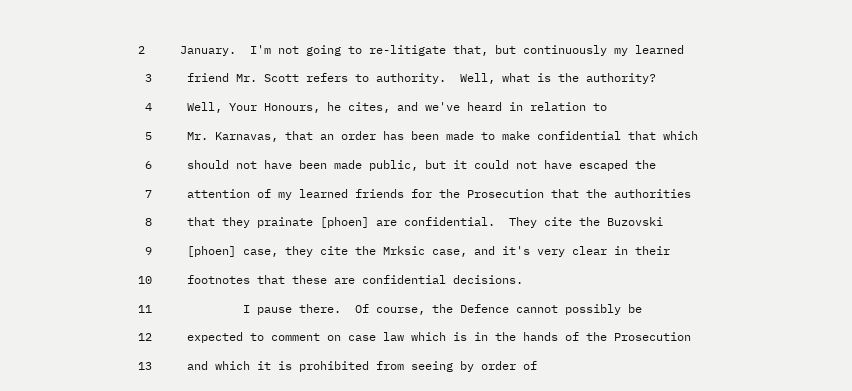2     January.  I'm not going to re-litigate that, but continuously my learned

 3     friend Mr. Scott refers to authority.  Well, what is the authority?

 4     Well, Your Honours, he cites, and we've heard in relation to

 5     Mr. Karnavas, that an order has been made to make confidential that which

 6     should not have been made public, but it could not have escaped the

 7     attention of my learned friends for the Prosecution that the authorities

 8     that they prainate [phoen] are confidential.  They cite the Buzovski

 9     [phoen] case, they cite the Mrksic case, and it's very clear in their

10     footnotes that these are confidential decisions.

11             I pause there.  Of course, the Defence cannot possibly be

12     expected to comment on case law which is in the hands of the Prosecution

13     and which it is prohibited from seeing by order of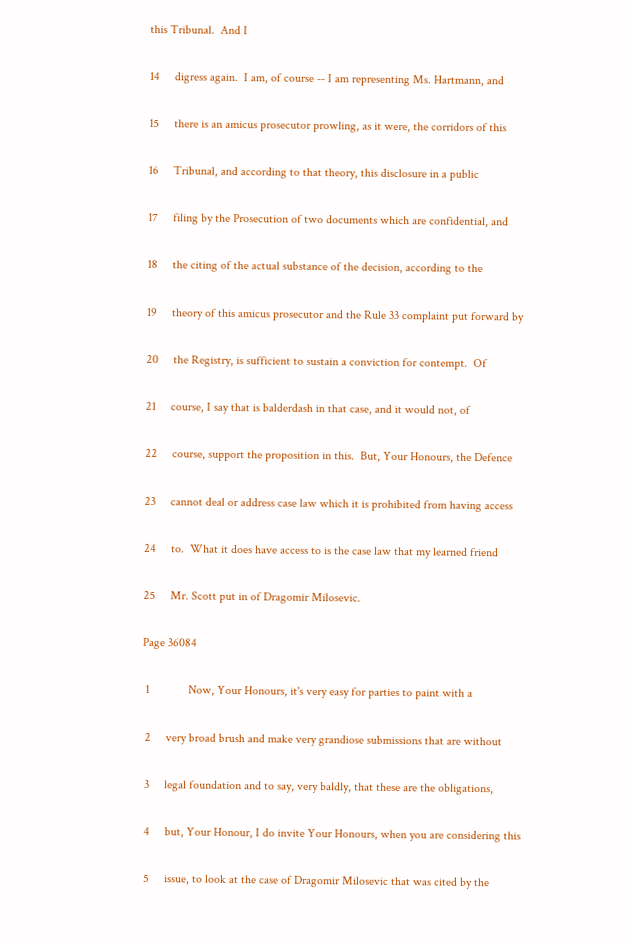this Tribunal.  And I

14     digress again.  I am, of course -- I am representing Ms. Hartmann, and

15     there is an amicus prosecutor prowling, as it were, the corridors of this

16     Tribunal, and according to that theory, this disclosure in a public

17     filing by the Prosecution of two documents which are confidential, and

18     the citing of the actual substance of the decision, according to the

19     theory of this amicus prosecutor and the Rule 33 complaint put forward by

20     the Registry, is sufficient to sustain a conviction for contempt.  Of

21     course, I say that is balderdash in that case, and it would not, of

22     course, support the proposition in this.  But, Your Honours, the Defence

23     cannot deal or address case law which it is prohibited from having access

24     to.  What it does have access to is the case law that my learned friend

25     Mr. Scott put in of Dragomir Milosevic.

Page 36084

 1             Now, Your Honours, it's very easy for parties to paint with a

 2     very broad brush and make very grandiose submissions that are without

 3     legal foundation and to say, very baldly, that these are the obligations,

 4     but, Your Honour, I do invite Your Honours, when you are considering this

 5     issue, to look at the case of Dragomir Milosevic that was cited by the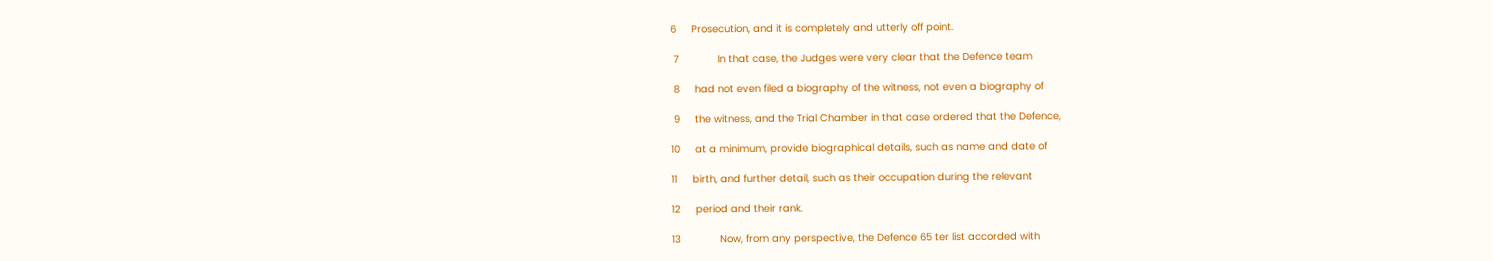6     Prosecution, and it is completely and utterly off point.

 7             In that case, the Judges were very clear that the Defence team

 8     had not even filed a biography of the witness, not even a biography of

 9     the witness, and the Trial Chamber in that case ordered that the Defence,

10     at a minimum, provide biographical details, such as name and date of

11     birth, and further detail, such as their occupation during the relevant

12     period and their rank.

13             Now, from any perspective, the Defence 65 ter list accorded with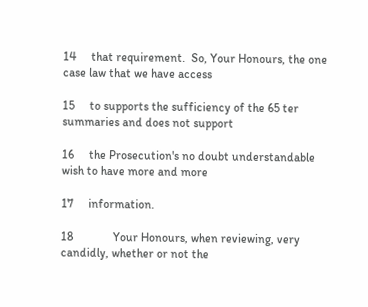14     that requirement.  So, Your Honours, the one case law that we have access

15     to supports the sufficiency of the 65 ter summaries and does not support

16     the Prosecution's no doubt understandable wish to have more and more

17     information.

18             Your Honours, when reviewing, very candidly, whether or not the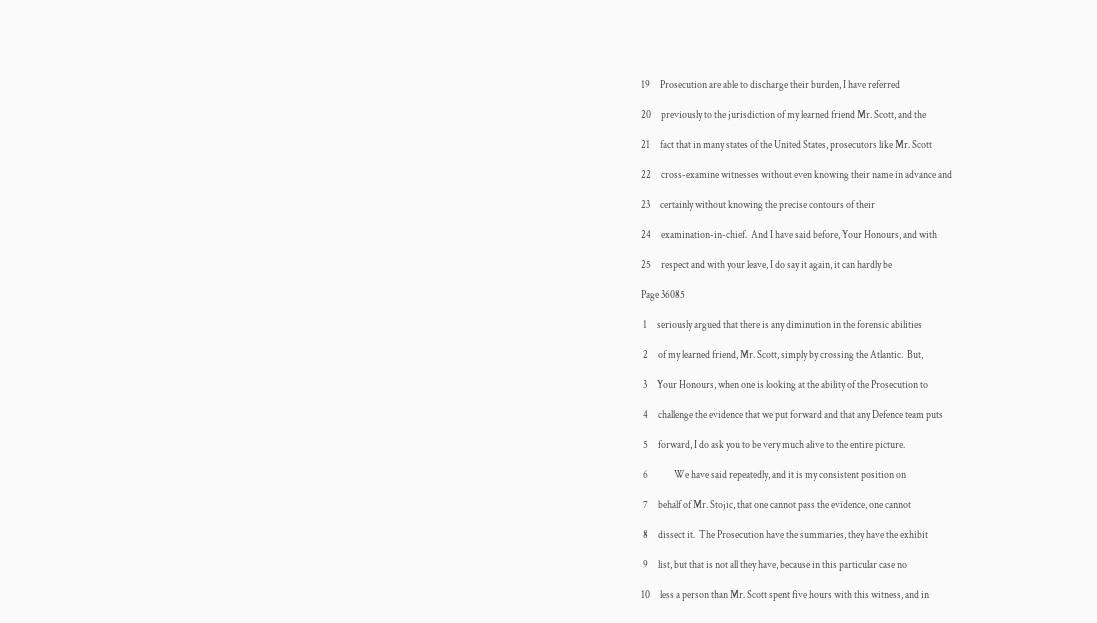19     Prosecution are able to discharge their burden, I have referred

20     previously to the jurisdiction of my learned friend Mr. Scott, and the

21     fact that in many states of the United States, prosecutors like Mr. Scott

22     cross-examine witnesses without even knowing their name in advance and

23     certainly without knowing the precise contours of their

24     examination-in-chief.  And I have said before, Your Honours, and with

25     respect and with your leave, I do say it again, it can hardly be

Page 36085

 1     seriously argued that there is any diminution in the forensic abilities

 2     of my learned friend, Mr. Scott, simply by crossing the Atlantic.  But,

 3     Your Honours, when one is looking at the ability of the Prosecution to

 4     challenge the evidence that we put forward and that any Defence team puts

 5     forward, I do ask you to be very much alive to the entire picture.

 6             We have said repeatedly, and it is my consistent position on

 7     behalf of Mr. Stojic, that one cannot pass the evidence, one cannot

 8     dissect it.  The Prosecution have the summaries, they have the exhibit

 9     list, but that is not all they have, because in this particular case no

10     less a person than Mr. Scott spent five hours with this witness, and in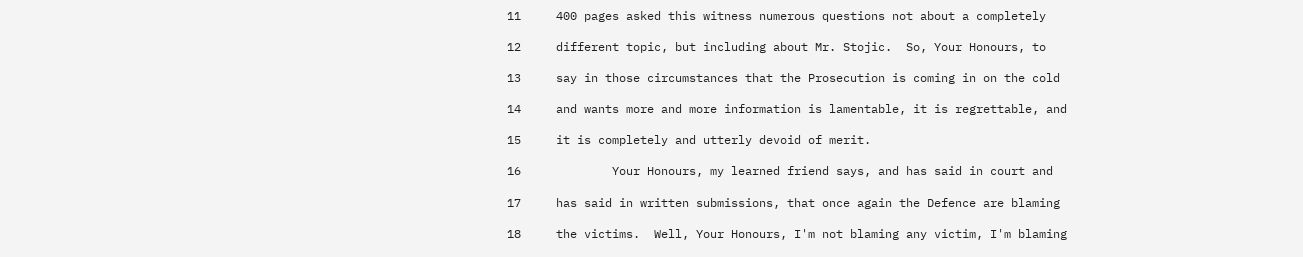11     400 pages asked this witness numerous questions not about a completely

12     different topic, but including about Mr. Stojic.  So, Your Honours, to

13     say in those circumstances that the Prosecution is coming in on the cold

14     and wants more and more information is lamentable, it is regrettable, and

15     it is completely and utterly devoid of merit.

16             Your Honours, my learned friend says, and has said in court and

17     has said in written submissions, that once again the Defence are blaming

18     the victims.  Well, Your Honours, I'm not blaming any victim, I'm blaming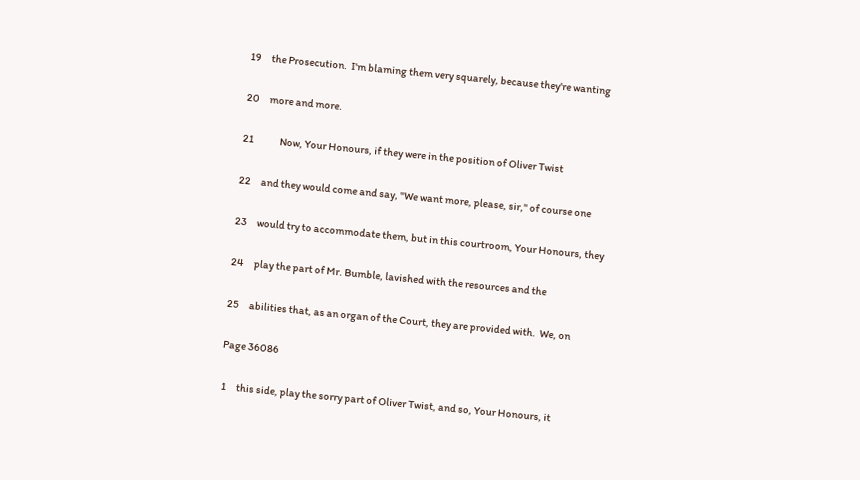19     the Prosecution.  I'm blaming them very squarely, because they're wanting

20     more and more.

21             Now, Your Honours, if they were in the position of Oliver Twist

22     and they would come and say, "We want more, please, sir," of course one

23     would try to accommodate them, but in this courtroom, Your Honours, they

24     play the part of Mr. Bumble, lavished with the resources and the

25     abilities that, as an organ of the Court, they are provided with.  We, on

Page 36086

 1     this side, play the sorry part of Oliver Twist, and so, Your Honours, it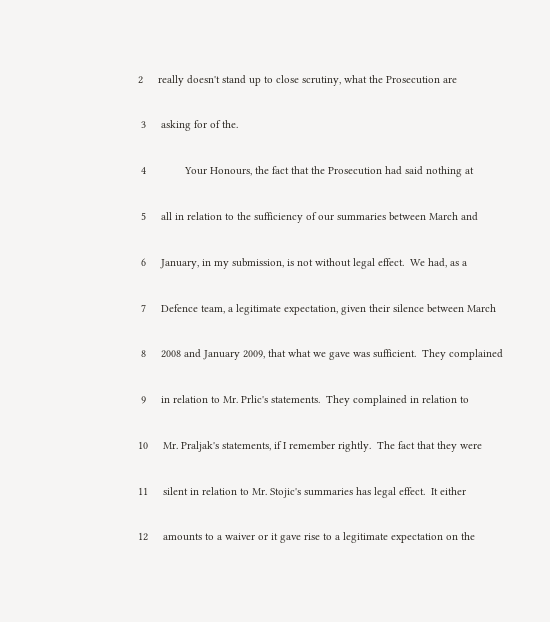2     really doesn't stand up to close scrutiny, what the Prosecution are

 3     asking for of the.

 4             Your Honours, the fact that the Prosecution had said nothing at

 5     all in relation to the sufficiency of our summaries between March and

 6     January, in my submission, is not without legal effect.  We had, as a

 7     Defence team, a legitimate expectation, given their silence between March

 8     2008 and January 2009, that what we gave was sufficient.  They complained

 9     in relation to Mr. Prlic's statements.  They complained in relation to

10     Mr. Praljak's statements, if I remember rightly.  The fact that they were

11     silent in relation to Mr. Stojic's summaries has legal effect.  It either

12     amounts to a waiver or it gave rise to a legitimate expectation on the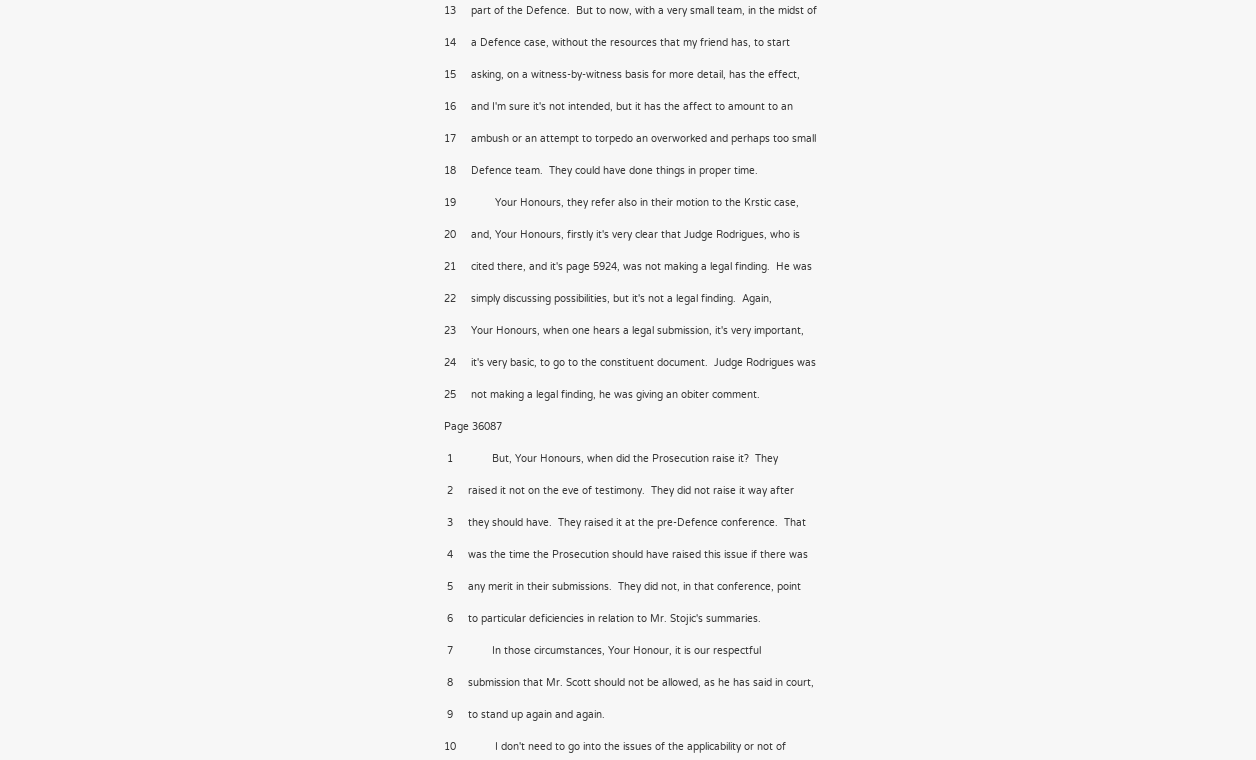13     part of the Defence.  But to now, with a very small team, in the midst of

14     a Defence case, without the resources that my friend has, to start

15     asking, on a witness-by-witness basis for more detail, has the effect,

16     and I'm sure it's not intended, but it has the affect to amount to an

17     ambush or an attempt to torpedo an overworked and perhaps too small

18     Defence team.  They could have done things in proper time.

19             Your Honours, they refer also in their motion to the Krstic case,

20     and, Your Honours, firstly it's very clear that Judge Rodrigues, who is

21     cited there, and it's page 5924, was not making a legal finding.  He was

22     simply discussing possibilities, but it's not a legal finding.  Again,

23     Your Honours, when one hears a legal submission, it's very important,

24     it's very basic, to go to the constituent document.  Judge Rodrigues was

25     not making a legal finding, he was giving an obiter comment.

Page 36087

 1             But, Your Honours, when did the Prosecution raise it?  They

 2     raised it not on the eve of testimony.  They did not raise it way after

 3     they should have.  They raised it at the pre-Defence conference.  That

 4     was the time the Prosecution should have raised this issue if there was

 5     any merit in their submissions.  They did not, in that conference, point

 6     to particular deficiencies in relation to Mr. Stojic's summaries.

 7             In those circumstances, Your Honour, it is our respectful

 8     submission that Mr. Scott should not be allowed, as he has said in court,

 9     to stand up again and again.

10             I don't need to go into the issues of the applicability or not of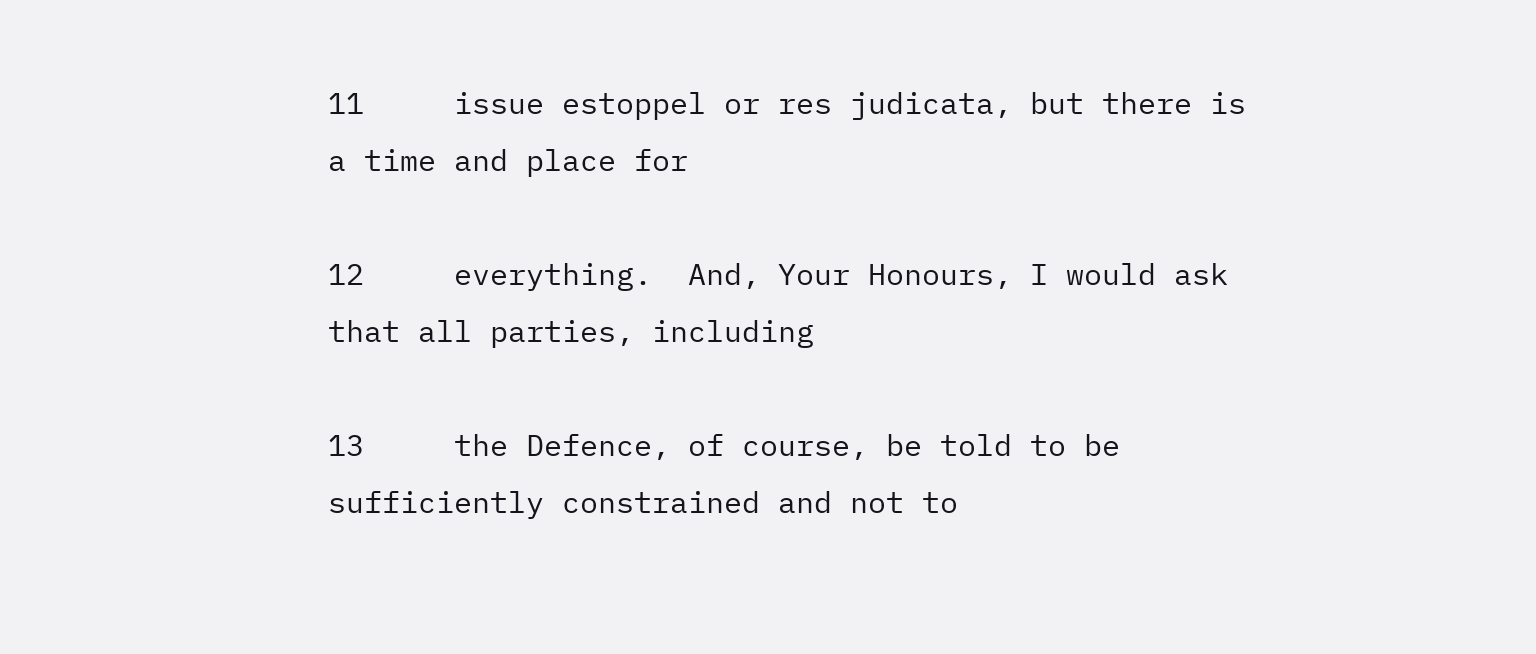11     issue estoppel or res judicata, but there is a time and place for

12     everything.  And, Your Honours, I would ask that all parties, including

13     the Defence, of course, be told to be sufficiently constrained and not to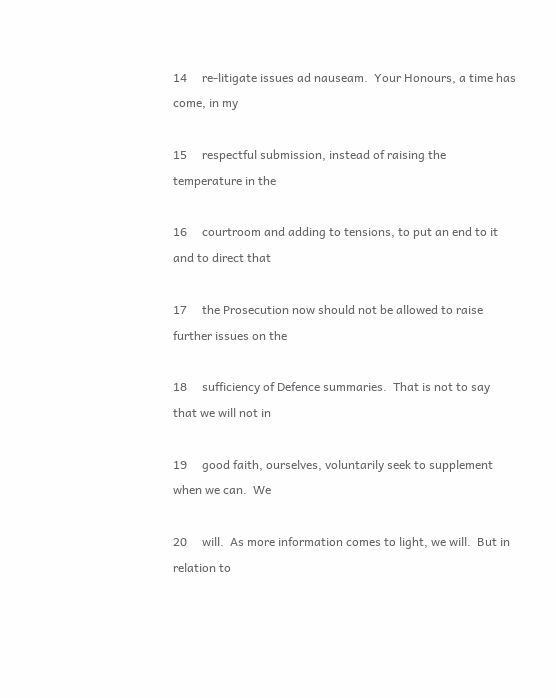14     re-litigate issues ad nauseam.  Your Honours, a time has come, in my

15     respectful submission, instead of raising the temperature in the

16     courtroom and adding to tensions, to put an end to it and to direct that

17     the Prosecution now should not be allowed to raise further issues on the

18     sufficiency of Defence summaries.  That is not to say that we will not in

19     good faith, ourselves, voluntarily seek to supplement when we can.  We

20     will.  As more information comes to light, we will.  But in relation to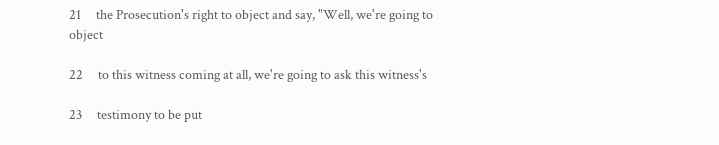21     the Prosecution's right to object and say, "Well, we're going to object

22     to this witness coming at all, we're going to ask this witness's

23     testimony to be put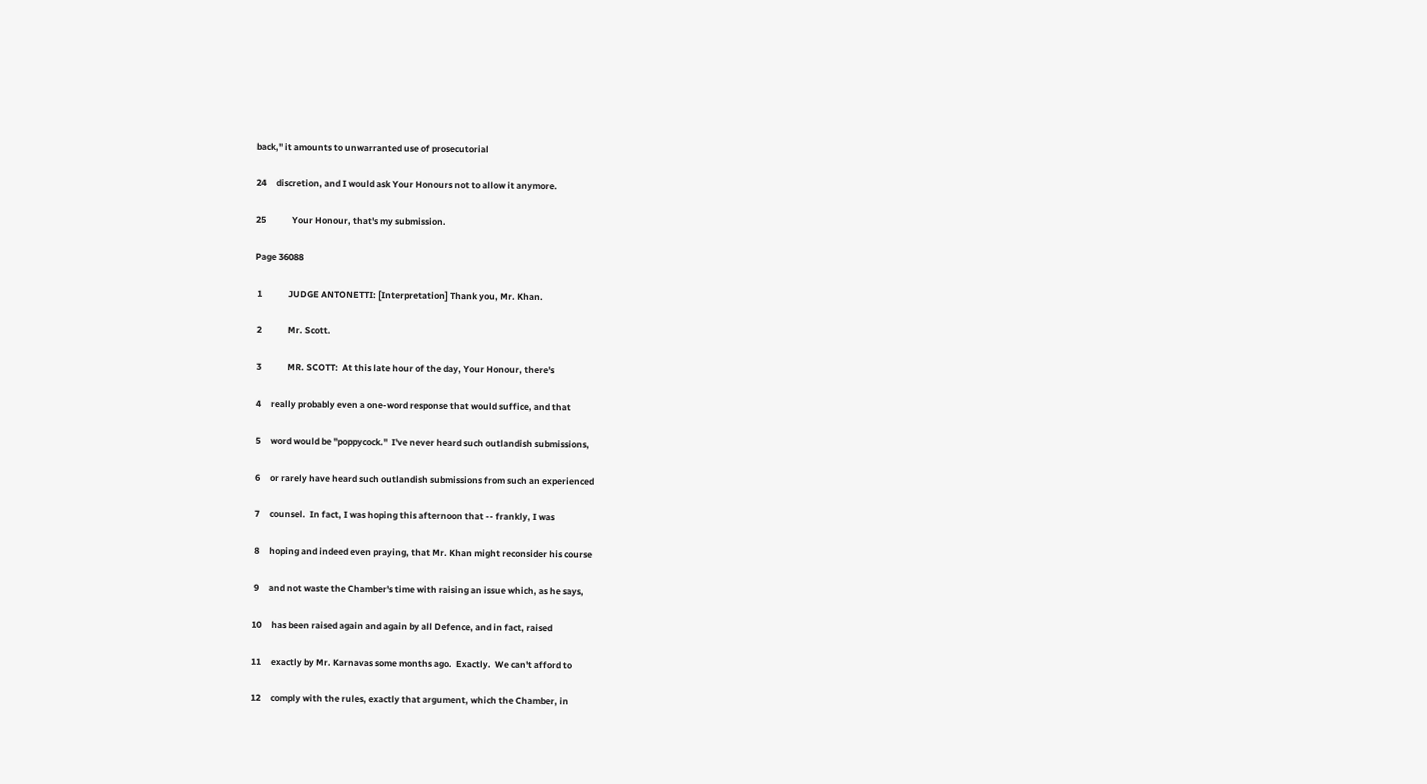back," it amounts to unwarranted use of prosecutorial

24     discretion, and I would ask Your Honours not to allow it anymore.

25             Your Honour, that's my submission.

Page 36088

 1             JUDGE ANTONETTI: [Interpretation] Thank you, Mr. Khan.

 2             Mr. Scott.

 3             MR. SCOTT:  At this late hour of the day, Your Honour, there's

 4     really probably even a one-word response that would suffice, and that

 5     word would be "poppycock."  I've never heard such outlandish submissions,

 6     or rarely have heard such outlandish submissions from such an experienced

 7     counsel.  In fact, I was hoping this afternoon that -- frankly, I was

 8     hoping and indeed even praying, that Mr. Khan might reconsider his course

 9     and not waste the Chamber's time with raising an issue which, as he says,

10     has been raised again and again by all Defence, and in fact, raised

11     exactly by Mr. Karnavas some months ago.  Exactly.  We can't afford to

12     comply with the rules, exactly that argument, which the Chamber, in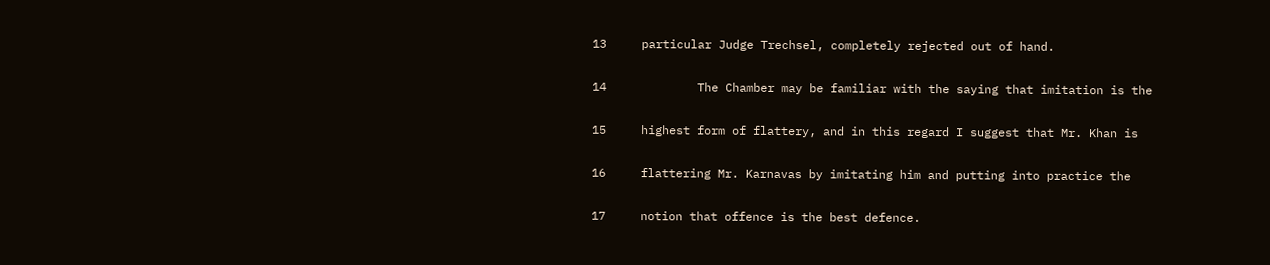13     particular Judge Trechsel, completely rejected out of hand.

14             The Chamber may be familiar with the saying that imitation is the

15     highest form of flattery, and in this regard I suggest that Mr. Khan is

16     flattering Mr. Karnavas by imitating him and putting into practice the

17     notion that offence is the best defence.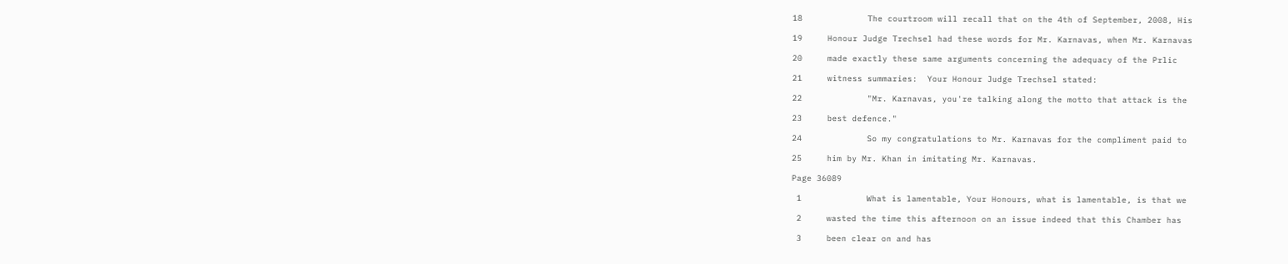18             The courtroom will recall that on the 4th of September, 2008, His

19     Honour Judge Trechsel had these words for Mr. Karnavas, when Mr. Karnavas

20     made exactly these same arguments concerning the adequacy of the Prlic

21     witness summaries:  Your Honour Judge Trechsel stated:

22             "Mr. Karnavas, you're talking along the motto that attack is the

23     best defence."

24             So my congratulations to Mr. Karnavas for the compliment paid to

25     him by Mr. Khan in imitating Mr. Karnavas.

Page 36089

 1             What is lamentable, Your Honours, what is lamentable, is that we

 2     wasted the time this afternoon on an issue indeed that this Chamber has

 3     been clear on and has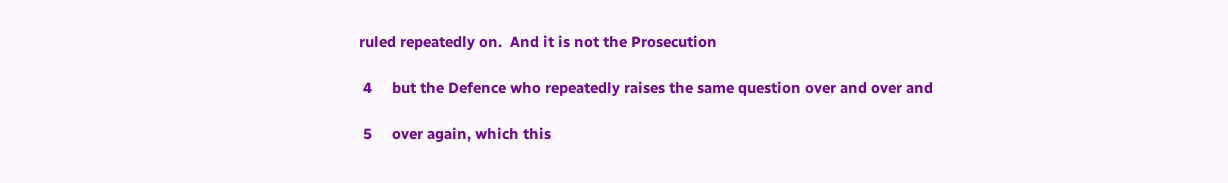ruled repeatedly on.  And it is not the Prosecution

 4     but the Defence who repeatedly raises the same question over and over and

 5     over again, which this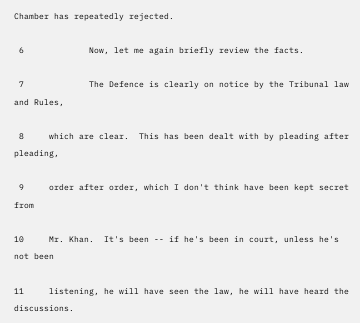Chamber has repeatedly rejected.

 6             Now, let me again briefly review the facts.

 7             The Defence is clearly on notice by the Tribunal law and Rules,

 8     which are clear.  This has been dealt with by pleading after pleading,

 9     order after order, which I don't think have been kept secret from

10     Mr. Khan.  It's been -- if he's been in court, unless he's not been

11     listening, he will have seen the law, he will have heard the discussions.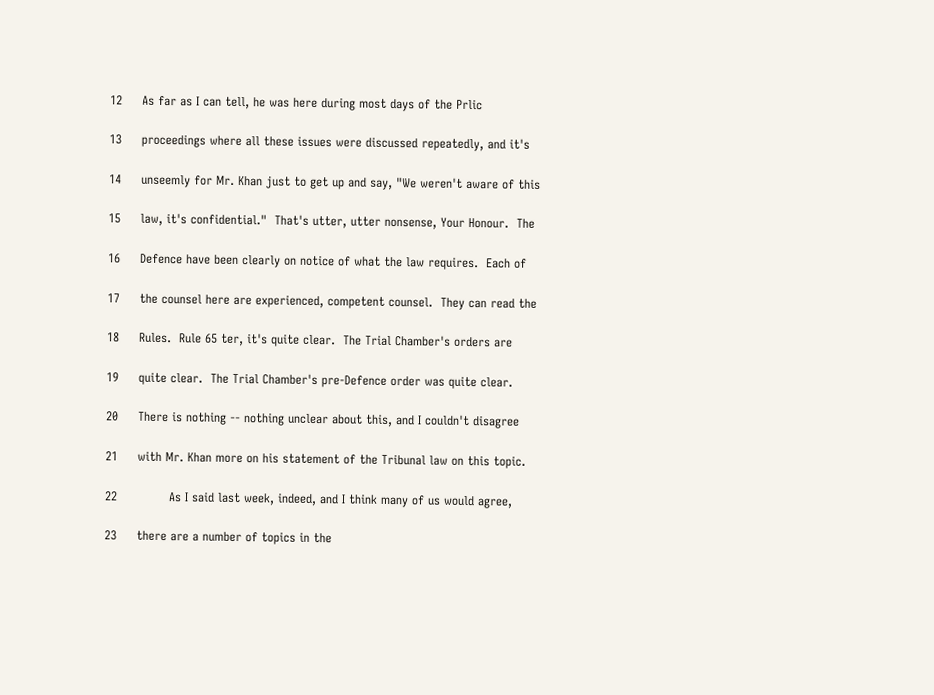12     As far as I can tell, he was here during most days of the Prlic

13     proceedings where all these issues were discussed repeatedly, and it's

14     unseemly for Mr. Khan just to get up and say, "We weren't aware of this

15     law, it's confidential."  That's utter, utter nonsense, Your Honour.  The

16     Defence have been clearly on notice of what the law requires.  Each of

17     the counsel here are experienced, competent counsel.  They can read the

18     Rules.  Rule 65 ter, it's quite clear.  The Trial Chamber's orders are

19     quite clear.  The Trial Chamber's pre-Defence order was quite clear.

20     There is nothing -- nothing unclear about this, and I couldn't disagree

21     with Mr. Khan more on his statement of the Tribunal law on this topic.

22             As I said last week, indeed, and I think many of us would agree,

23     there are a number of topics in the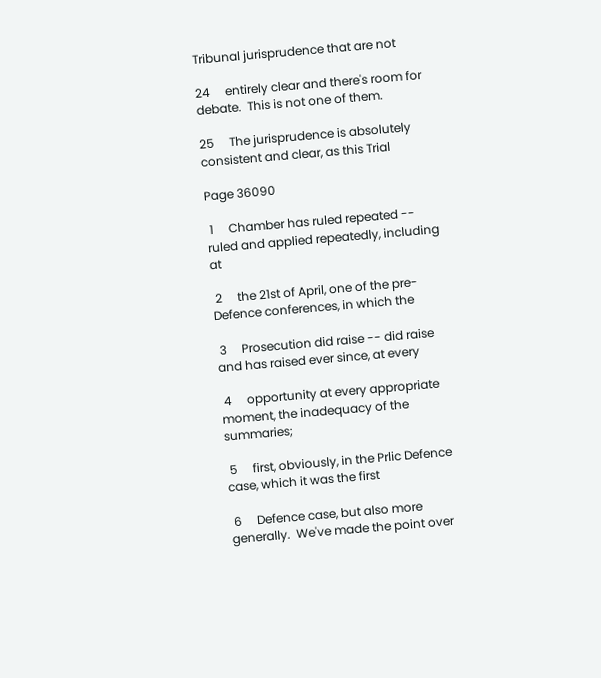Tribunal jurisprudence that are not

24     entirely clear and there's room for debate.  This is not one of them.

25     The jurisprudence is absolutely consistent and clear, as this Trial

Page 36090

 1     Chamber has ruled repeated -- ruled and applied repeatedly, including at

 2     the 21st of April, one of the pre-Defence conferences, in which the

 3     Prosecution did raise -- did raise and has raised ever since, at every

 4     opportunity at every appropriate moment, the inadequacy of the summaries;

 5     first, obviously, in the Prlic Defence case, which it was the first

 6     Defence case, but also more generally.  We've made the point over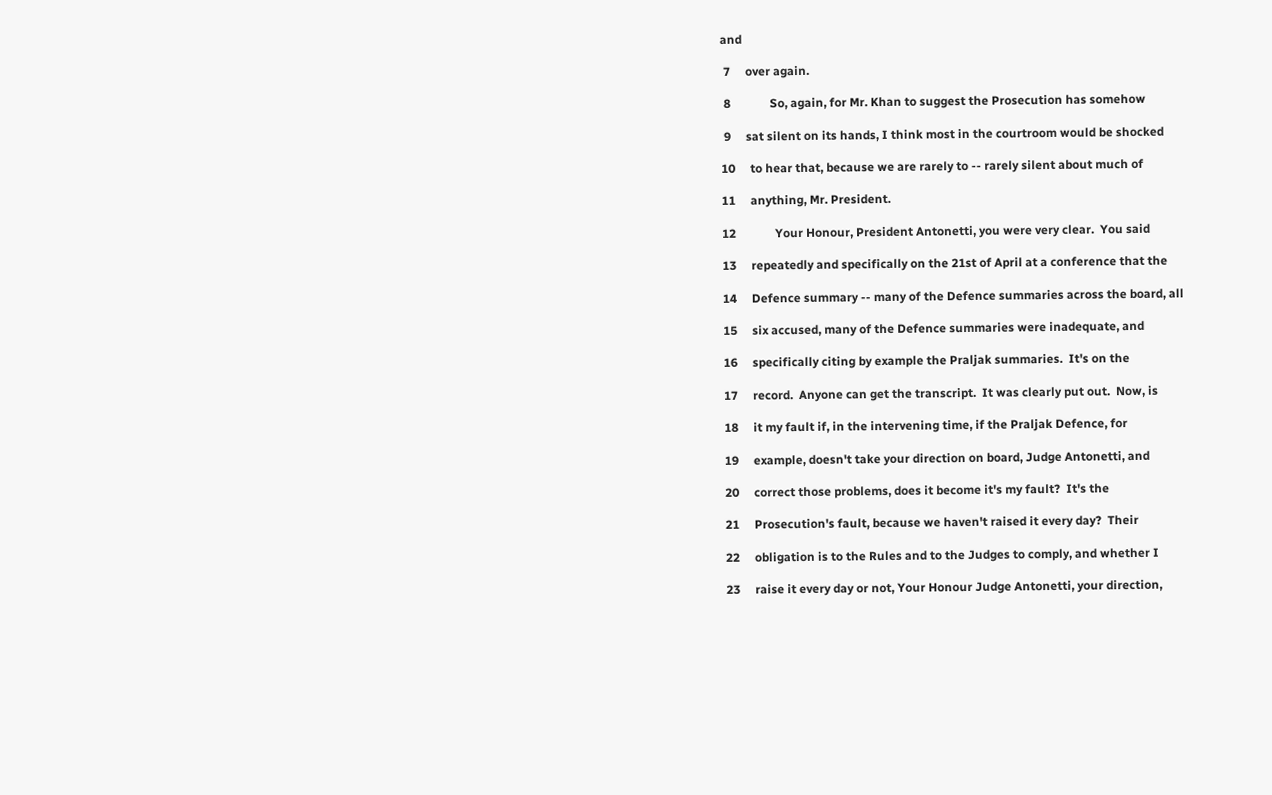and

 7     over again.

 8             So, again, for Mr. Khan to suggest the Prosecution has somehow

 9     sat silent on its hands, I think most in the courtroom would be shocked

10     to hear that, because we are rarely to -- rarely silent about much of

11     anything, Mr. President.

12             Your Honour, President Antonetti, you were very clear.  You said

13     repeatedly and specifically on the 21st of April at a conference that the

14     Defence summary -- many of the Defence summaries across the board, all

15     six accused, many of the Defence summaries were inadequate, and

16     specifically citing by example the Praljak summaries.  It's on the

17     record.  Anyone can get the transcript.  It was clearly put out.  Now, is

18     it my fault if, in the intervening time, if the Praljak Defence, for

19     example, doesn't take your direction on board, Judge Antonetti, and

20     correct those problems, does it become it's my fault?  It's the

21     Prosecution's fault, because we haven't raised it every day?  Their

22     obligation is to the Rules and to the Judges to comply, and whether I

23     raise it every day or not, Your Honour Judge Antonetti, your direction,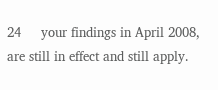24     your findings in April 2008, are still in effect and still apply.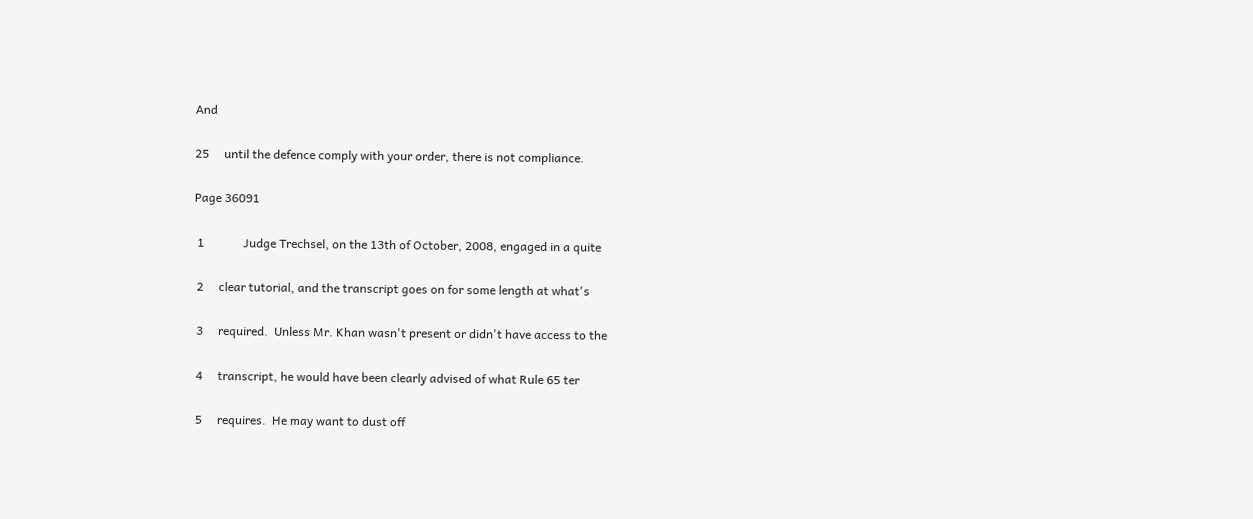And

25     until the defence comply with your order, there is not compliance.

Page 36091

 1             Judge Trechsel, on the 13th of October, 2008, engaged in a quite

 2     clear tutorial, and the transcript goes on for some length at what's

 3     required.  Unless Mr. Khan wasn't present or didn't have access to the

 4     transcript, he would have been clearly advised of what Rule 65 ter

 5     requires.  He may want to dust off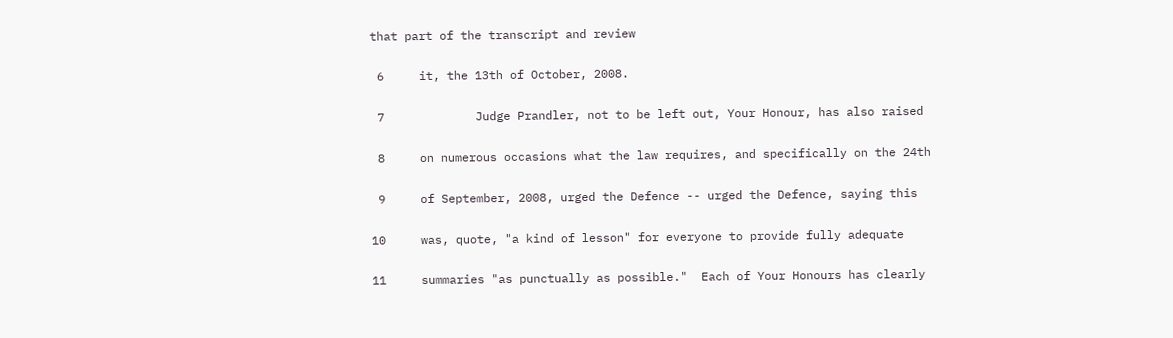that part of the transcript and review

 6     it, the 13th of October, 2008.

 7             Judge Prandler, not to be left out, Your Honour, has also raised

 8     on numerous occasions what the law requires, and specifically on the 24th

 9     of September, 2008, urged the Defence -- urged the Defence, saying this

10     was, quote, "a kind of lesson" for everyone to provide fully adequate

11     summaries "as punctually as possible."  Each of Your Honours has clearly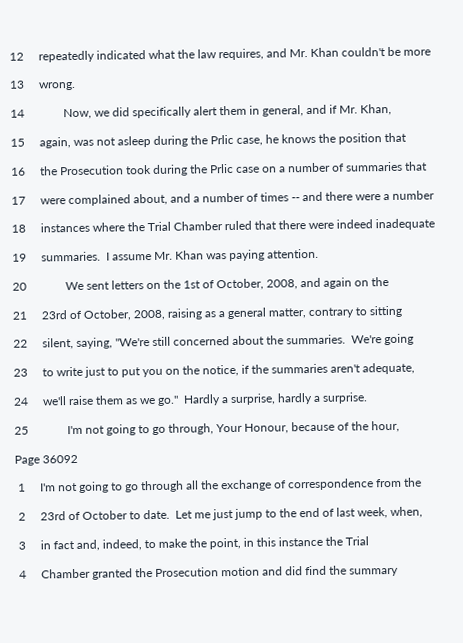12     repeatedly indicated what the law requires, and Mr. Khan couldn't be more

13     wrong.

14             Now, we did specifically alert them in general, and if Mr. Khan,

15     again, was not asleep during the Prlic case, he knows the position that

16     the Prosecution took during the Prlic case on a number of summaries that

17     were complained about, and a number of times -- and there were a number

18     instances where the Trial Chamber ruled that there were indeed inadequate

19     summaries.  I assume Mr. Khan was paying attention.

20             We sent letters on the 1st of October, 2008, and again on the

21     23rd of October, 2008, raising as a general matter, contrary to sitting

22     silent, saying, "We're still concerned about the summaries.  We're going

23     to write just to put you on the notice, if the summaries aren't adequate,

24     we'll raise them as we go."  Hardly a surprise, hardly a surprise.

25             I'm not going to go through, Your Honour, because of the hour,

Page 36092

 1     I'm not going to go through all the exchange of correspondence from the

 2     23rd of October to date.  Let me just jump to the end of last week, when,

 3     in fact and, indeed, to make the point, in this instance the Trial

 4     Chamber granted the Prosecution motion and did find the summary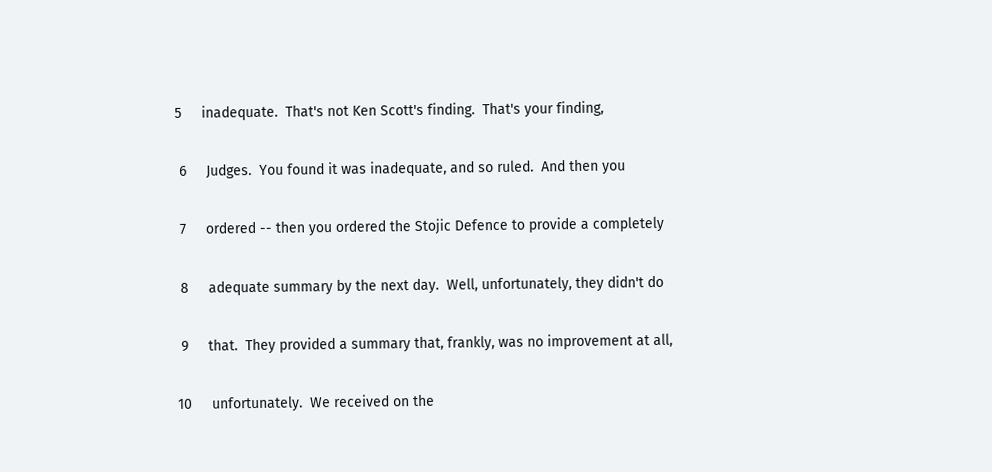5     inadequate.  That's not Ken Scott's finding.  That's your finding,

 6     Judges.  You found it was inadequate, and so ruled.  And then you

 7     ordered -- then you ordered the Stojic Defence to provide a completely

 8     adequate summary by the next day.  Well, unfortunately, they didn't do

 9     that.  They provided a summary that, frankly, was no improvement at all,

10     unfortunately.  We received on the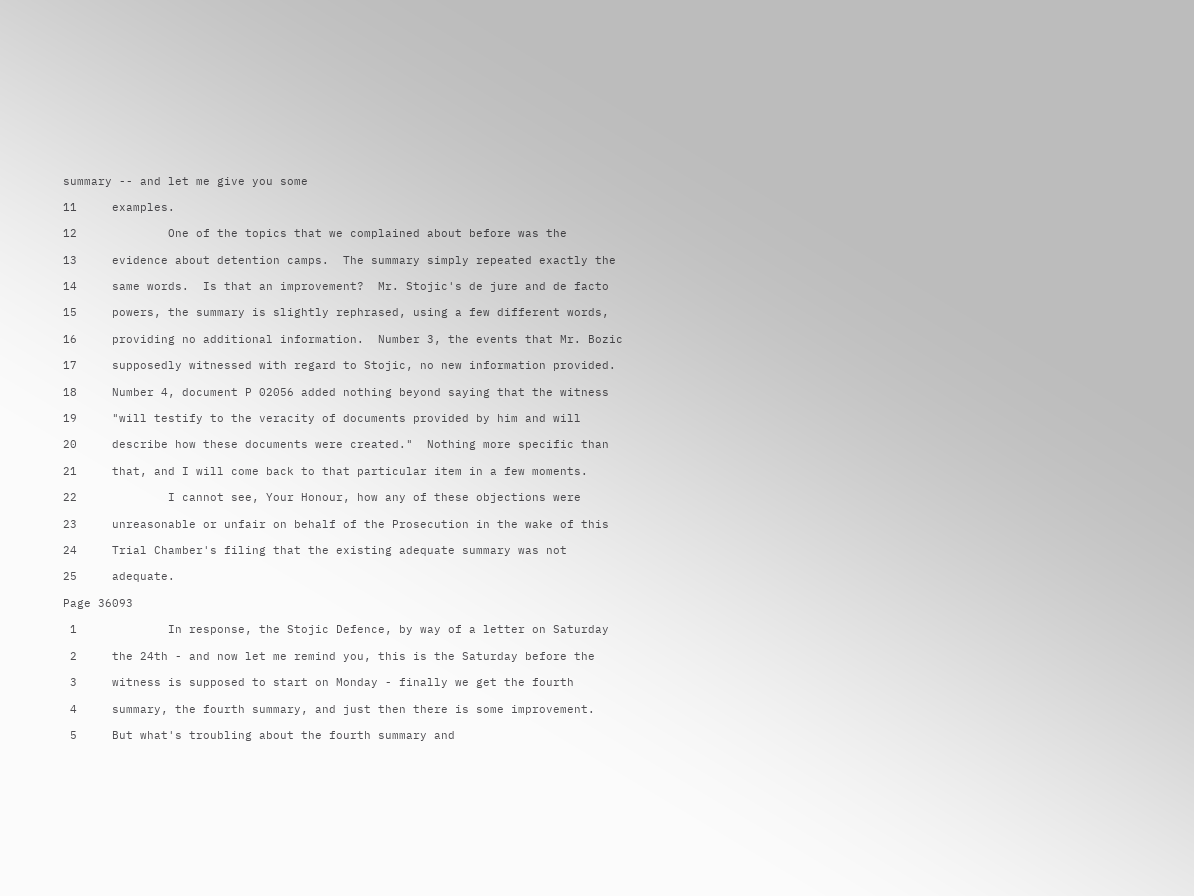summary -- and let me give you some

11     examples.

12             One of the topics that we complained about before was the

13     evidence about detention camps.  The summary simply repeated exactly the

14     same words.  Is that an improvement?  Mr. Stojic's de jure and de facto

15     powers, the summary is slightly rephrased, using a few different words,

16     providing no additional information.  Number 3, the events that Mr. Bozic

17     supposedly witnessed with regard to Stojic, no new information provided.

18     Number 4, document P 02056 added nothing beyond saying that the witness

19     "will testify to the veracity of documents provided by him and will

20     describe how these documents were created."  Nothing more specific than

21     that, and I will come back to that particular item in a few moments.

22             I cannot see, Your Honour, how any of these objections were

23     unreasonable or unfair on behalf of the Prosecution in the wake of this

24     Trial Chamber's filing that the existing adequate summary was not

25     adequate.

Page 36093

 1             In response, the Stojic Defence, by way of a letter on Saturday

 2     the 24th - and now let me remind you, this is the Saturday before the

 3     witness is supposed to start on Monday - finally we get the fourth

 4     summary, the fourth summary, and just then there is some improvement.

 5     But what's troubling about the fourth summary and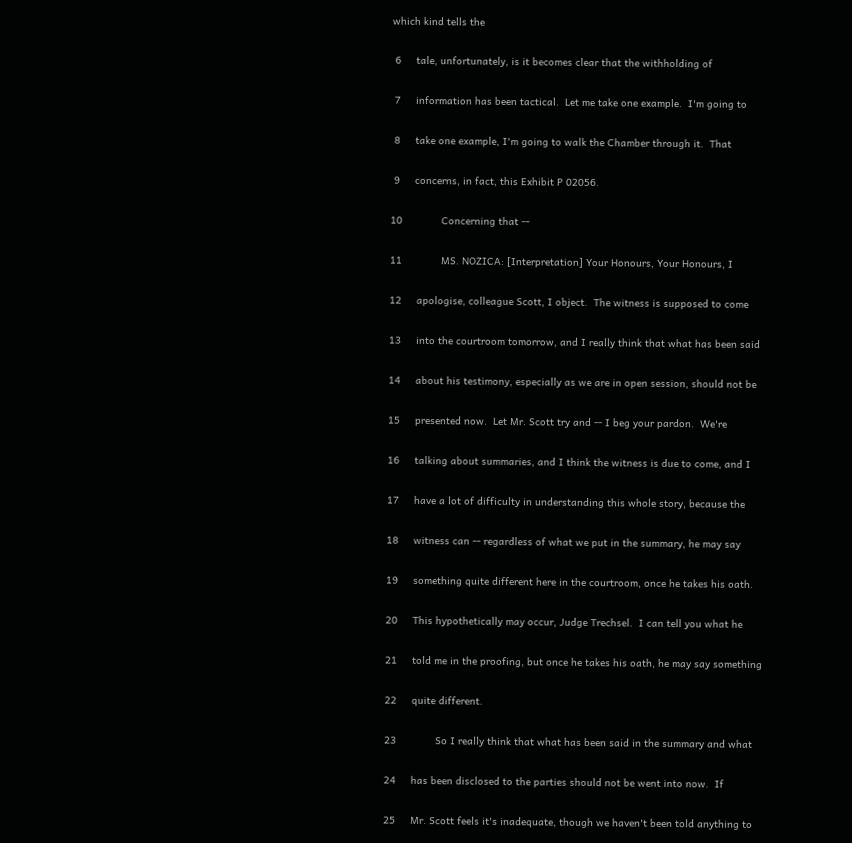which kind tells the

 6     tale, unfortunately, is it becomes clear that the withholding of

 7     information has been tactical.  Let me take one example.  I'm going to

 8     take one example, I'm going to walk the Chamber through it.  That

 9     concerns, in fact, this Exhibit P 02056.

10             Concerning that --

11             MS. NOZICA: [Interpretation] Your Honours, Your Honours, I

12     apologise, colleague Scott, I object.  The witness is supposed to come

13     into the courtroom tomorrow, and I really think that what has been said

14     about his testimony, especially as we are in open session, should not be

15     presented now.  Let Mr. Scott try and -- I beg your pardon.  We're

16     talking about summaries, and I think the witness is due to come, and I

17     have a lot of difficulty in understanding this whole story, because the

18     witness can -- regardless of what we put in the summary, he may say

19     something quite different here in the courtroom, once he takes his oath.

20     This hypothetically may occur, Judge Trechsel.  I can tell you what he

21     told me in the proofing, but once he takes his oath, he may say something

22     quite different.

23             So I really think that what has been said in the summary and what

24     has been disclosed to the parties should not be went into now.  If

25     Mr. Scott feels it's inadequate, though we haven't been told anything to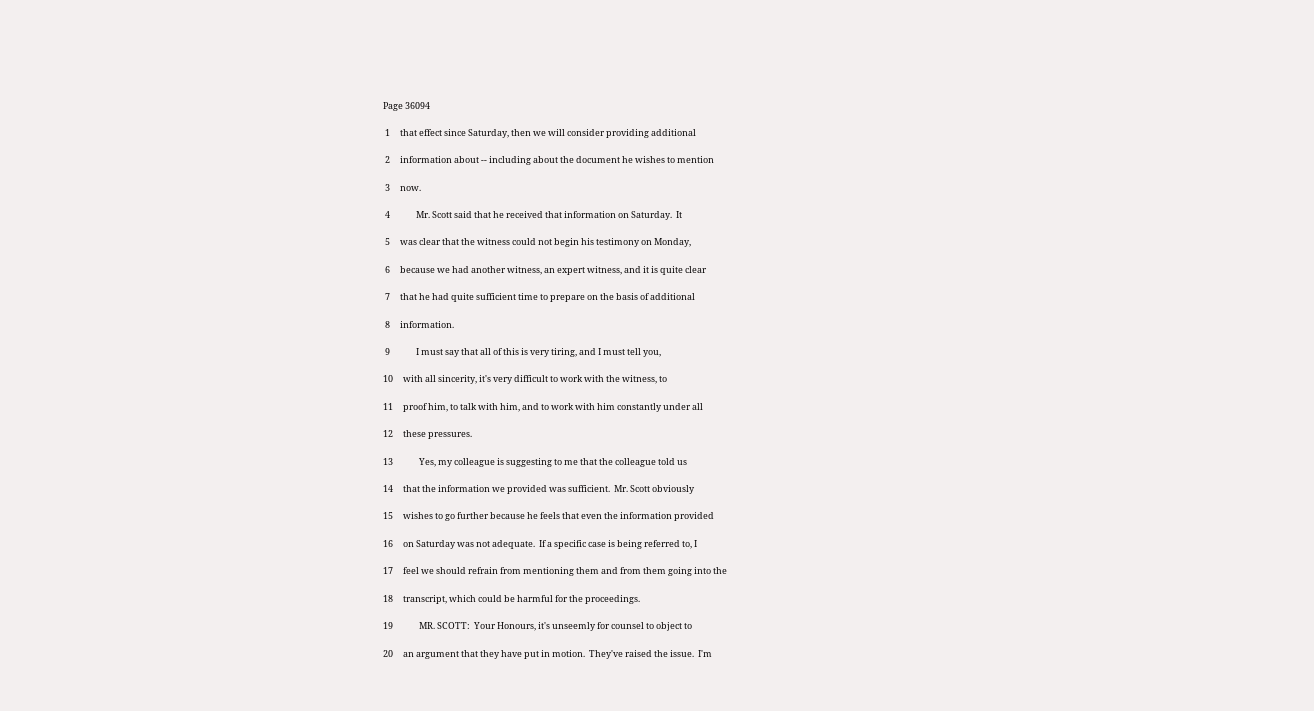Page 36094

 1     that effect since Saturday, then we will consider providing additional

 2     information about -- including about the document he wishes to mention

 3     now.

 4             Mr. Scott said that he received that information on Saturday.  It

 5     was clear that the witness could not begin his testimony on Monday,

 6     because we had another witness, an expert witness, and it is quite clear

 7     that he had quite sufficient time to prepare on the basis of additional

 8     information.

 9             I must say that all of this is very tiring, and I must tell you,

10     with all sincerity, it's very difficult to work with the witness, to

11     proof him, to talk with him, and to work with him constantly under all

12     these pressures.

13             Yes, my colleague is suggesting to me that the colleague told us

14     that the information we provided was sufficient.  Mr. Scott obviously

15     wishes to go further because he feels that even the information provided

16     on Saturday was not adequate.  If a specific case is being referred to, I

17     feel we should refrain from mentioning them and from them going into the

18     transcript, which could be harmful for the proceedings.

19             MR. SCOTT:  Your Honours, it's unseemly for counsel to object to

20     an argument that they have put in motion.  They've raised the issue.  I'm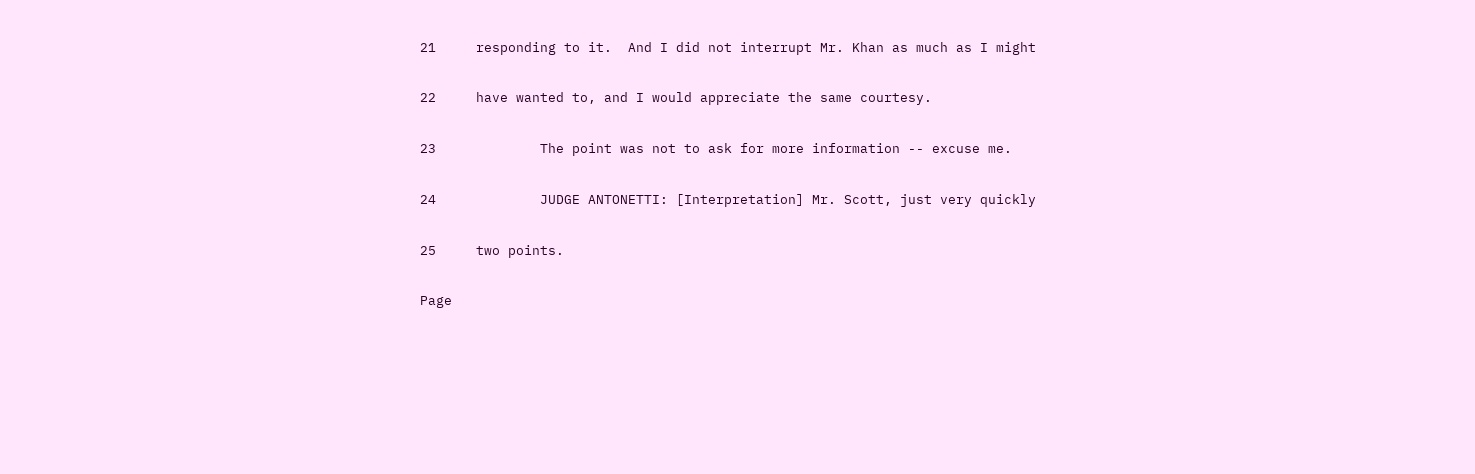21     responding to it.  And I did not interrupt Mr. Khan as much as I might

22     have wanted to, and I would appreciate the same courtesy.

23             The point was not to ask for more information -- excuse me.

24             JUDGE ANTONETTI: [Interpretation] Mr. Scott, just very quickly

25     two points.

Page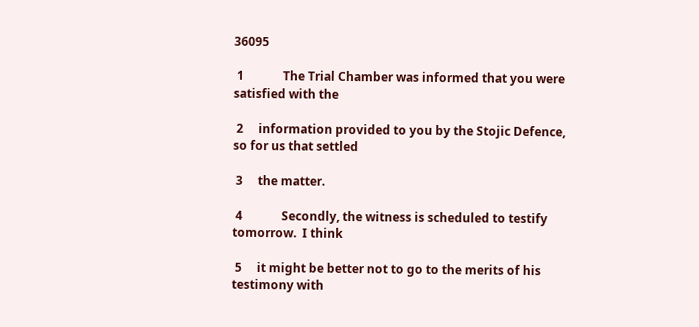36095

 1             The Trial Chamber was informed that you were satisfied with the

 2     information provided to you by the Stojic Defence, so for us that settled

 3     the matter.

 4             Secondly, the witness is scheduled to testify tomorrow.  I think

 5     it might be better not to go to the merits of his testimony with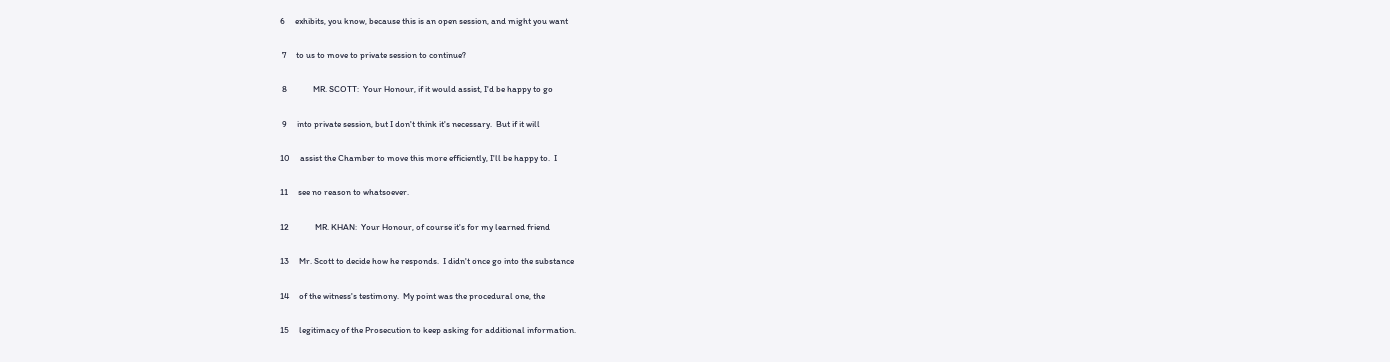6     exhibits, you know, because this is an open session, and might you want

 7     to us to move to private session to continue?

 8             MR. SCOTT:  Your Honour, if it would assist, I'd be happy to go

 9     into private session, but I don't think it's necessary.  But if it will

10     assist the Chamber to move this more efficiently, I'll be happy to.  I

11     see no reason to whatsoever.

12             MR. KHAN:  Your Honour, of course it's for my learned friend

13     Mr. Scott to decide how he responds.  I didn't once go into the substance

14     of the witness's testimony.  My point was the procedural one, the

15     legitimacy of the Prosecution to keep asking for additional information.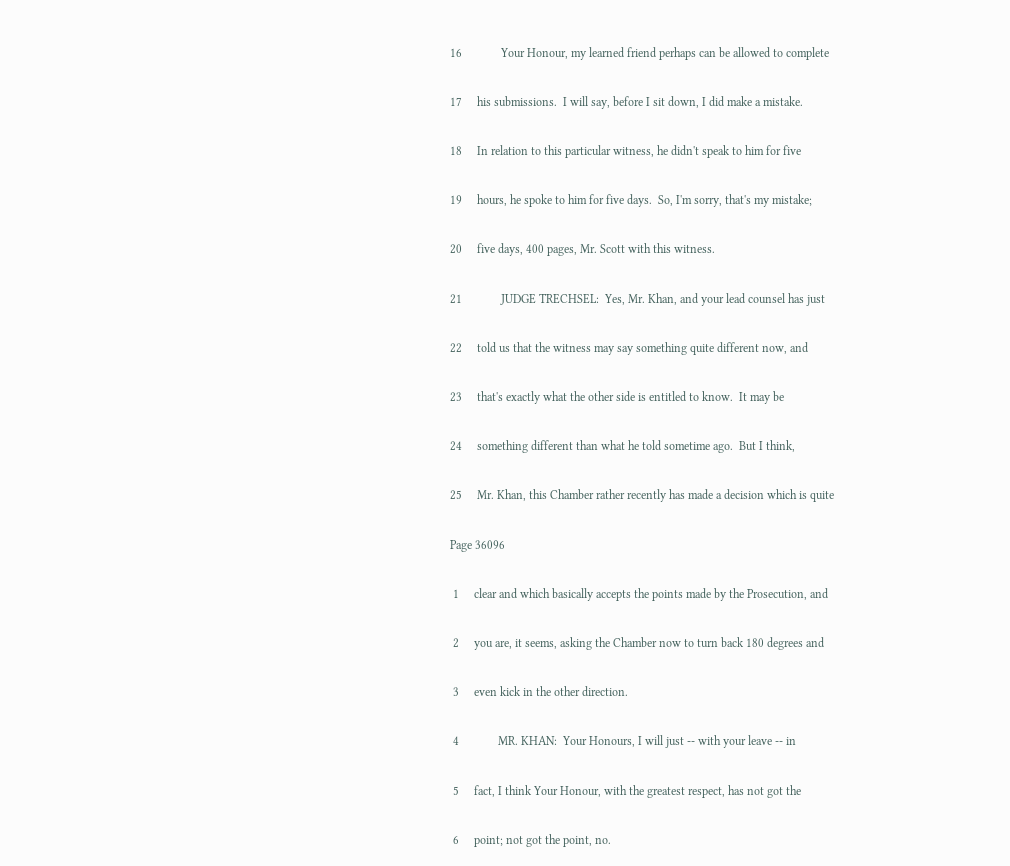16             Your Honour, my learned friend perhaps can be allowed to complete

17     his submissions.  I will say, before I sit down, I did make a mistake.

18     In relation to this particular witness, he didn't speak to him for five

19     hours, he spoke to him for five days.  So, I'm sorry, that's my mistake;

20     five days, 400 pages, Mr. Scott with this witness.

21             JUDGE TRECHSEL:  Yes, Mr. Khan, and your lead counsel has just

22     told us that the witness may say something quite different now, and

23     that's exactly what the other side is entitled to know.  It may be

24     something different than what he told sometime ago.  But I think,

25     Mr. Khan, this Chamber rather recently has made a decision which is quite

Page 36096

 1     clear and which basically accepts the points made by the Prosecution, and

 2     you are, it seems, asking the Chamber now to turn back 180 degrees and

 3     even kick in the other direction.

 4             MR. KHAN:  Your Honours, I will just -- with your leave -- in

 5     fact, I think Your Honour, with the greatest respect, has not got the

 6     point; not got the point, no.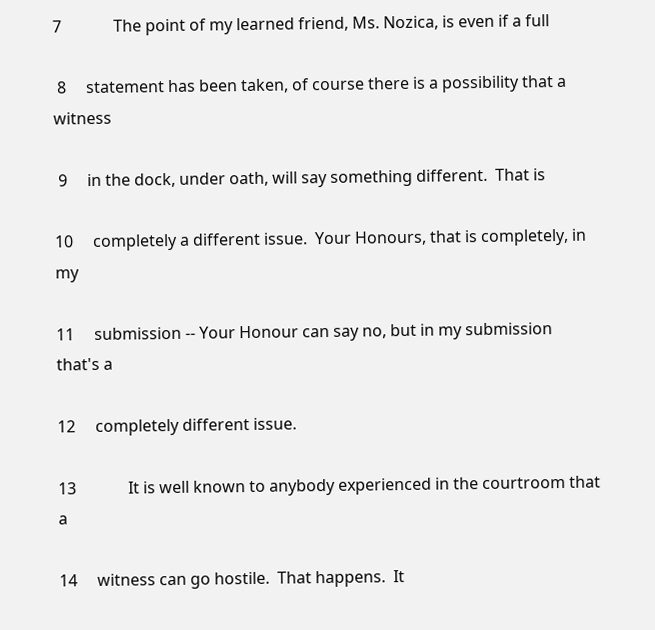7             The point of my learned friend, Ms. Nozica, is even if a full

 8     statement has been taken, of course there is a possibility that a witness

 9     in the dock, under oath, will say something different.  That is

10     completely a different issue.  Your Honours, that is completely, in my

11     submission -- Your Honour can say no, but in my submission that's a

12     completely different issue.

13             It is well known to anybody experienced in the courtroom that a

14     witness can go hostile.  That happens.  It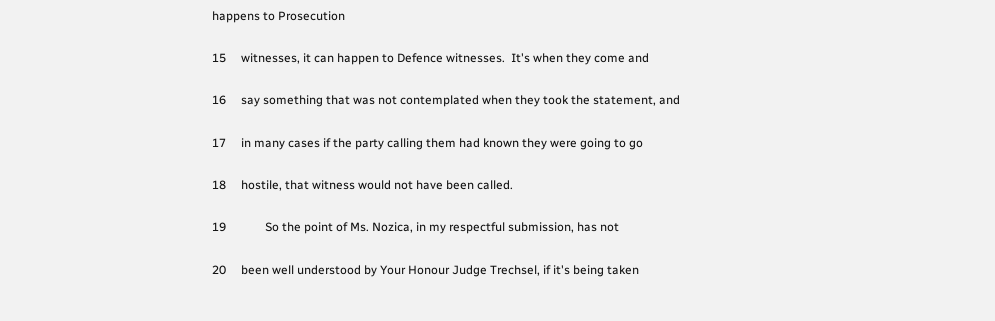happens to Prosecution

15     witnesses, it can happen to Defence witnesses.  It's when they come and

16     say something that was not contemplated when they took the statement, and

17     in many cases if the party calling them had known they were going to go

18     hostile, that witness would not have been called.

19             So the point of Ms. Nozica, in my respectful submission, has not

20     been well understood by Your Honour Judge Trechsel, if it's being taken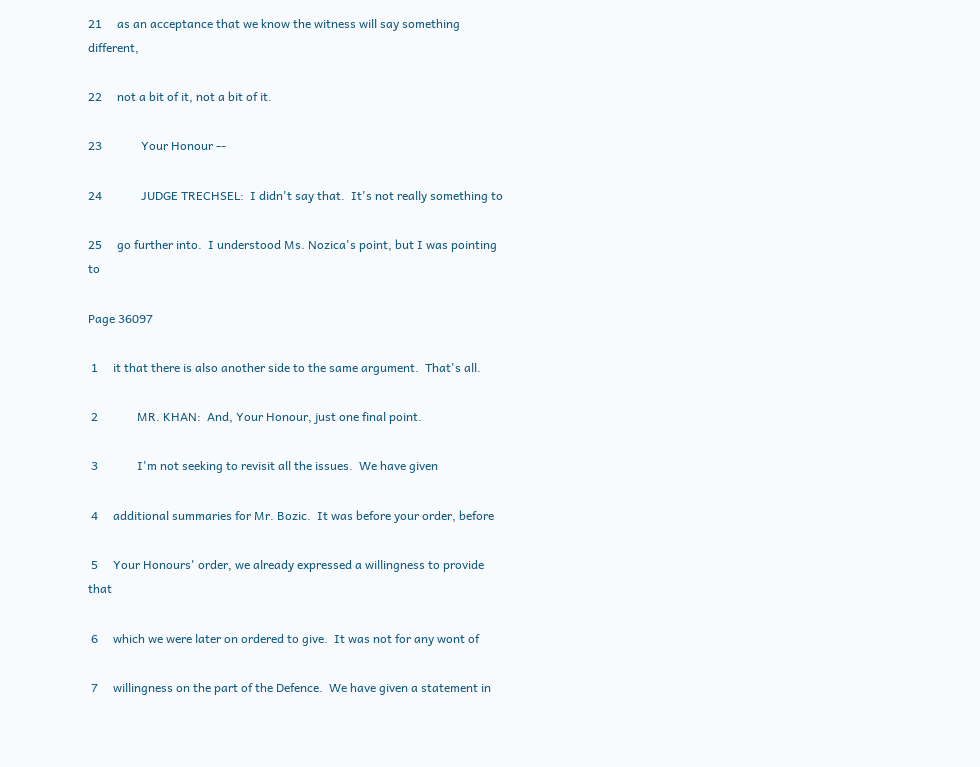21     as an acceptance that we know the witness will say something different,

22     not a bit of it, not a bit of it.

23             Your Honour --

24             JUDGE TRECHSEL:  I didn't say that.  It's not really something to

25     go further into.  I understood Ms. Nozica's point, but I was pointing to

Page 36097

 1     it that there is also another side to the same argument.  That's all.

 2             MR. KHAN:  And, Your Honour, just one final point.

 3             I'm not seeking to revisit all the issues.  We have given

 4     additional summaries for Mr. Bozic.  It was before your order, before

 5     Your Honours' order, we already expressed a willingness to provide that

 6     which we were later on ordered to give.  It was not for any wont of

 7     willingness on the part of the Defence.  We have given a statement in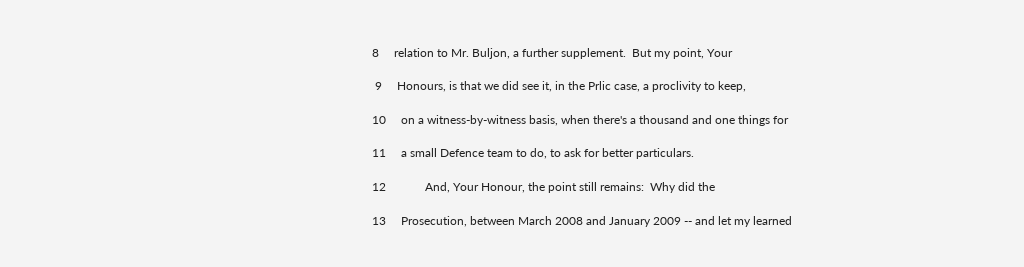8     relation to Mr. Buljon, a further supplement.  But my point, Your

 9     Honours, is that we did see it, in the Prlic case, a proclivity to keep,

10     on a witness-by-witness basis, when there's a thousand and one things for

11     a small Defence team to do, to ask for better particulars.

12             And, Your Honour, the point still remains:  Why did the

13     Prosecution, between March 2008 and January 2009 -- and let my learned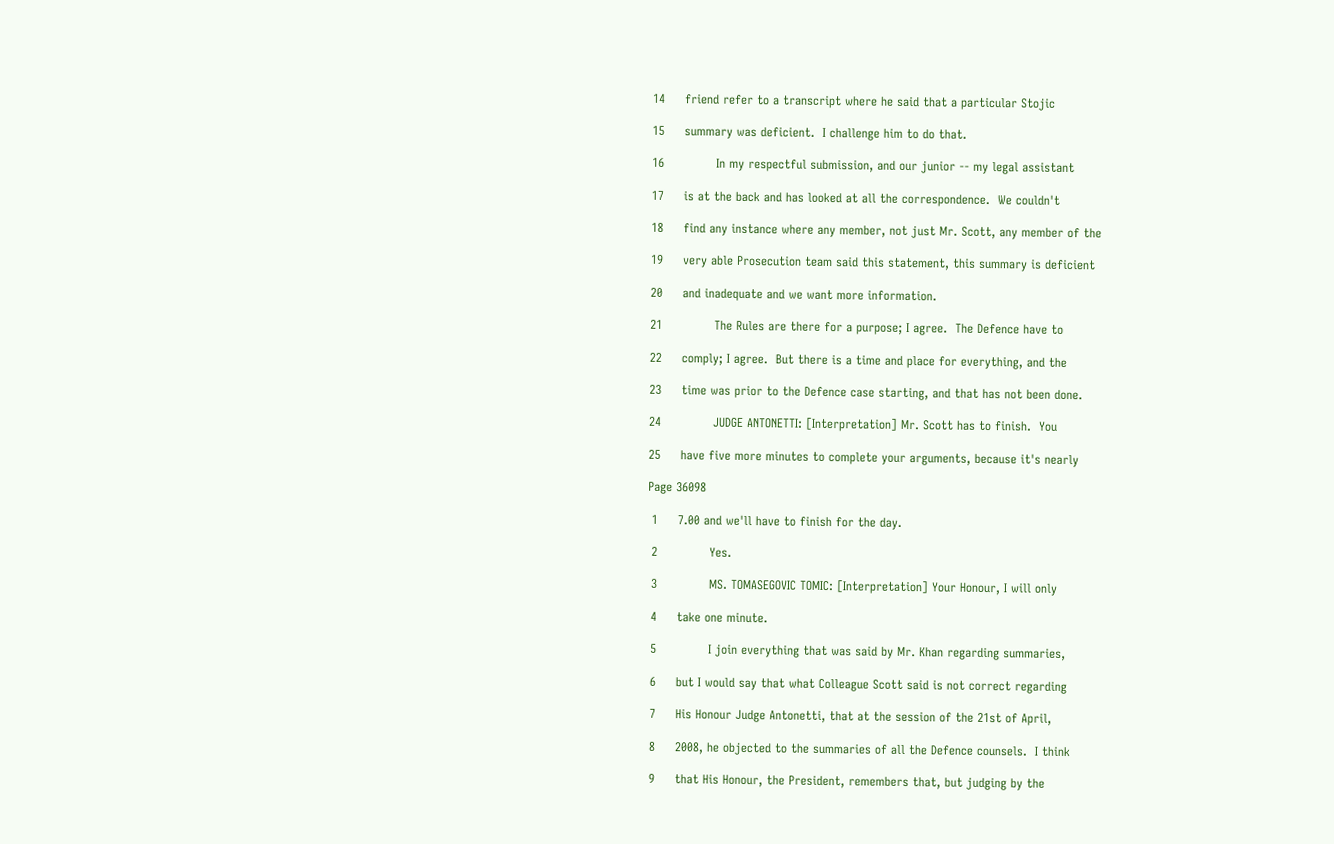14     friend refer to a transcript where he said that a particular Stojic

15     summary was deficient.  I challenge him to do that.

16             In my respectful submission, and our junior -- my legal assistant

17     is at the back and has looked at all the correspondence.  We couldn't

18     find any instance where any member, not just Mr. Scott, any member of the

19     very able Prosecution team said this statement, this summary is deficient

20     and inadequate and we want more information.

21             The Rules are there for a purpose; I agree.  The Defence have to

22     comply; I agree.  But there is a time and place for everything, and the

23     time was prior to the Defence case starting, and that has not been done.

24             JUDGE ANTONETTI: [Interpretation] Mr. Scott has to finish.  You

25     have five more minutes to complete your arguments, because it's nearly

Page 36098

 1     7.00 and we'll have to finish for the day.

 2             Yes.

 3             MS. TOMASEGOVIC TOMIC: [Interpretation] Your Honour, I will only

 4     take one minute.

 5             I join everything that was said by Mr. Khan regarding summaries,

 6     but I would say that what Colleague Scott said is not correct regarding

 7     His Honour Judge Antonetti, that at the session of the 21st of April,

 8     2008, he objected to the summaries of all the Defence counsels.  I think

 9     that His Honour, the President, remembers that, but judging by the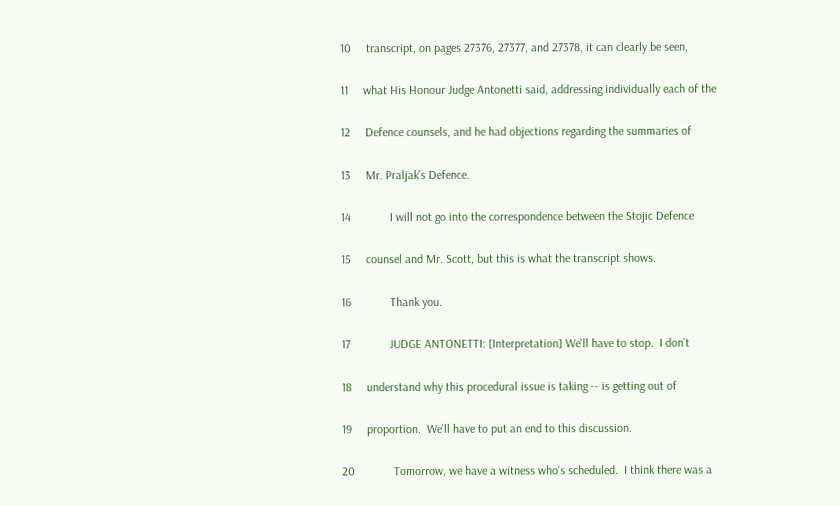10     transcript, on pages 27376, 27377, and 27378, it can clearly be seen,

11     what His Honour Judge Antonetti said, addressing individually each of the

12     Defence counsels, and he had objections regarding the summaries of

13     Mr. Praljak's Defence.

14             I will not go into the correspondence between the Stojic Defence

15     counsel and Mr. Scott, but this is what the transcript shows.

16             Thank you.

17             JUDGE ANTONETTI: [Interpretation] We'll have to stop.  I don't

18     understand why this procedural issue is taking -- is getting out of

19     proportion.  We'll have to put an end to this discussion.

20             Tomorrow, we have a witness who's scheduled.  I think there was a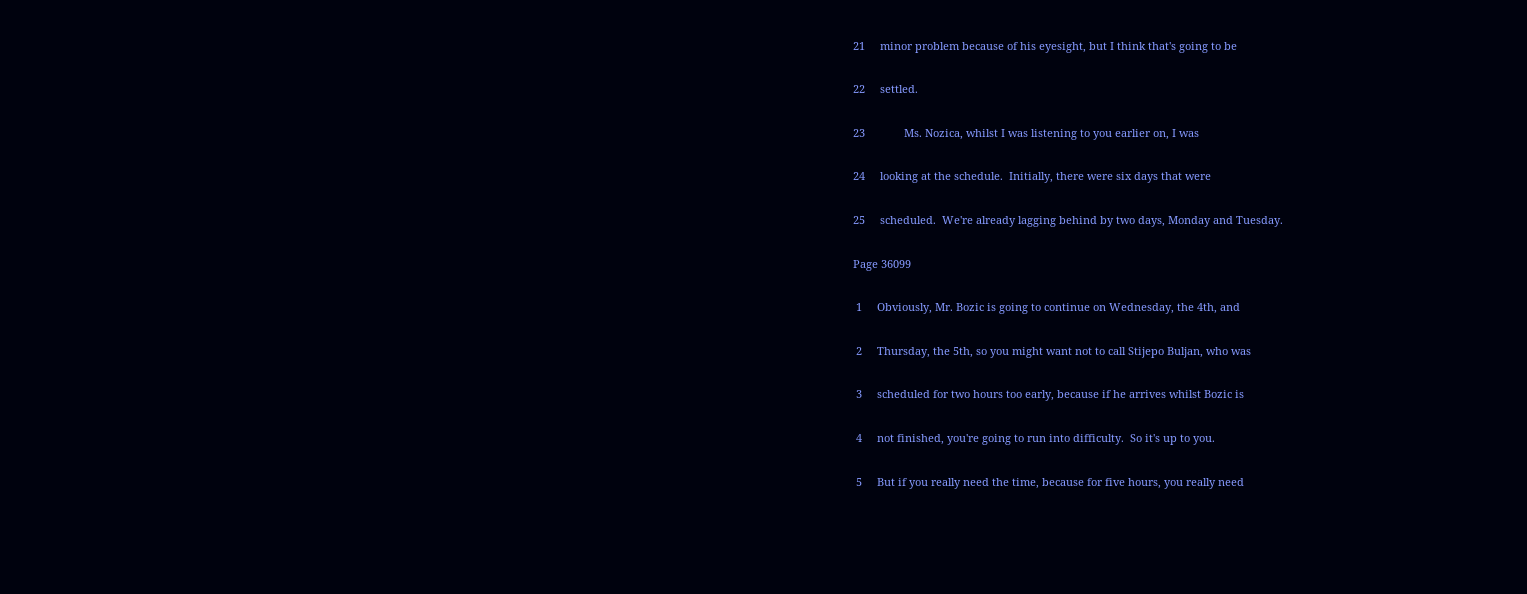21     minor problem because of his eyesight, but I think that's going to be

22     settled.

23             Ms. Nozica, whilst I was listening to you earlier on, I was

24     looking at the schedule.  Initially, there were six days that were

25     scheduled.  We're already lagging behind by two days, Monday and Tuesday.

Page 36099

 1     Obviously, Mr. Bozic is going to continue on Wednesday, the 4th, and

 2     Thursday, the 5th, so you might want not to call Stijepo Buljan, who was

 3     scheduled for two hours too early, because if he arrives whilst Bozic is

 4     not finished, you're going to run into difficulty.  So it's up to you.

 5     But if you really need the time, because for five hours, you really need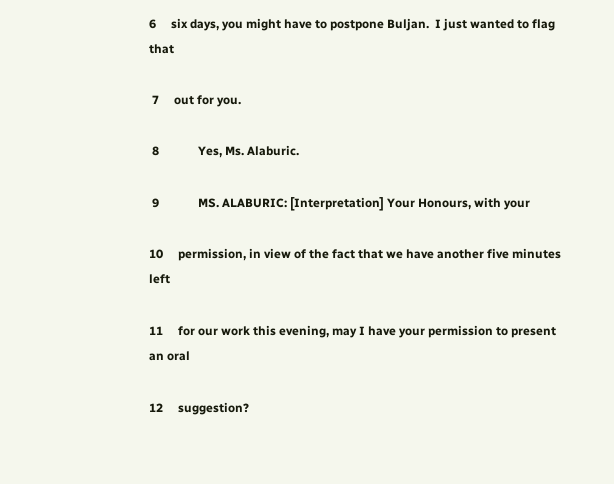6     six days, you might have to postpone Buljan.  I just wanted to flag that

 7     out for you.

 8             Yes, Ms. Alaburic.

 9             MS. ALABURIC: [Interpretation] Your Honours, with your

10     permission, in view of the fact that we have another five minutes left

11     for our work this evening, may I have your permission to present an oral

12     suggestion?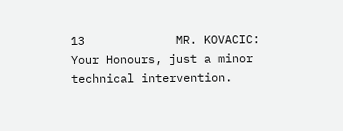13             MR. KOVACIC:  Your Honours, just a minor technical intervention.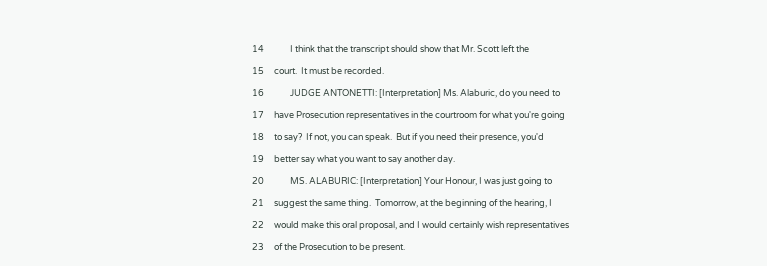14             I think that the transcript should show that Mr. Scott left the

15     court.  It must be recorded.

16             JUDGE ANTONETTI: [Interpretation] Ms. Alaburic, do you need to

17     have Prosecution representatives in the courtroom for what you're going

18     to say?  If not, you can speak.  But if you need their presence, you'd

19     better say what you want to say another day.

20             MS. ALABURIC: [Interpretation] Your Honour, I was just going to

21     suggest the same thing.  Tomorrow, at the beginning of the hearing, I

22     would make this oral proposal, and I would certainly wish representatives

23     of the Prosecution to be present.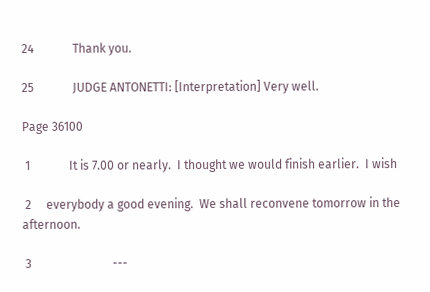24             Thank you.

25             JUDGE ANTONETTI: [Interpretation] Very well.

Page 36100

 1             It is 7.00 or nearly.  I thought we would finish earlier.  I wish

 2     everybody a good evening.  We shall reconvene tomorrow in the afternoon.

 3                           ---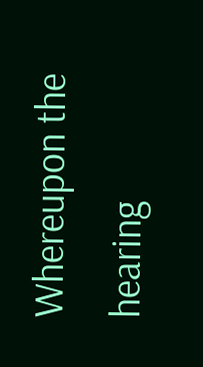Whereupon the hearing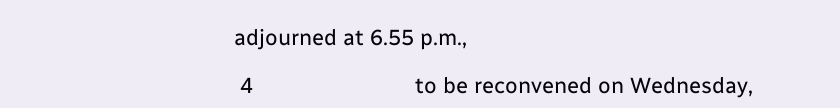adjourned at 6.55 p.m.,

 4                           to be reconvened on Wednesday,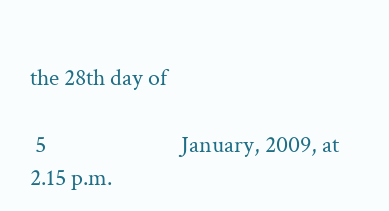the 28th day of

 5                           January, 2009, at 2.15 p.m.